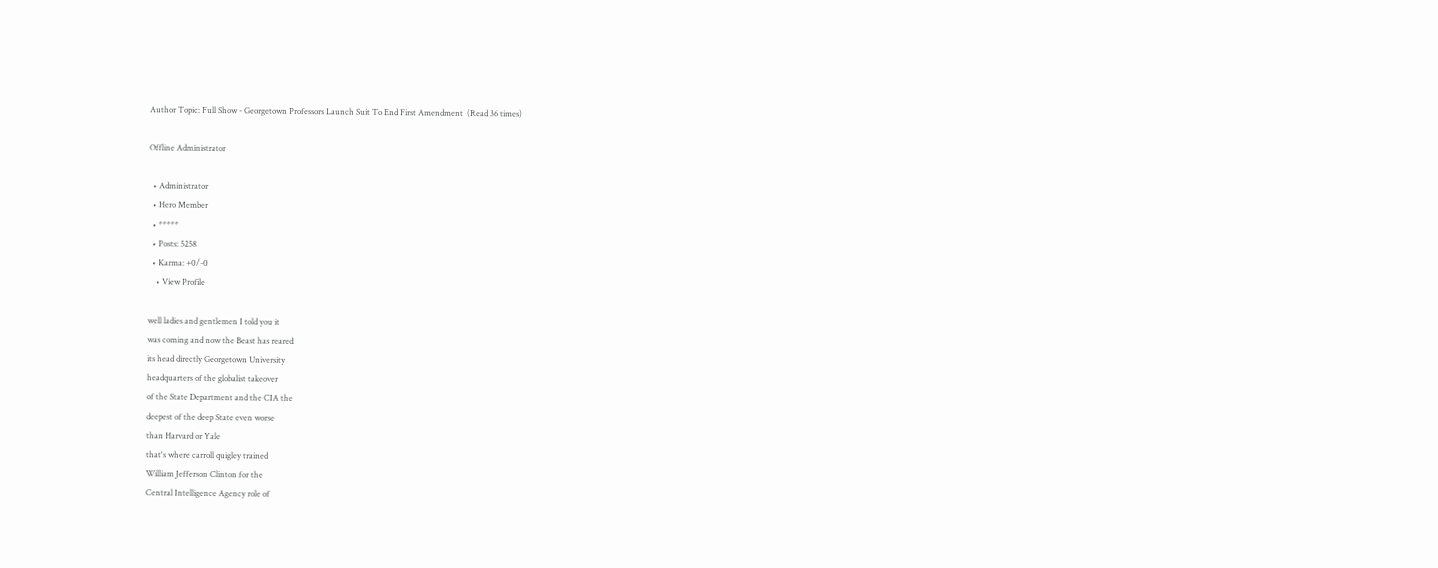Author Topic: Full Show - Georgetown Professors Launch Suit To End First Amendment  (Read 36 times)

Offline Administrator

  • Administrator
  • Hero Member
  • *****
  • Posts: 5258
  • Karma: +0/-0
    • View Profile

well ladies and gentlemen I told you it
was coming and now the Beast has reared
its head directly Georgetown University
headquarters of the globalist takeover
of the State Department and the CIA the
deepest of the deep State even worse
than Harvard or Yale
that's where carroll quigley trained
William Jefferson Clinton for the
Central Intelligence Agency role of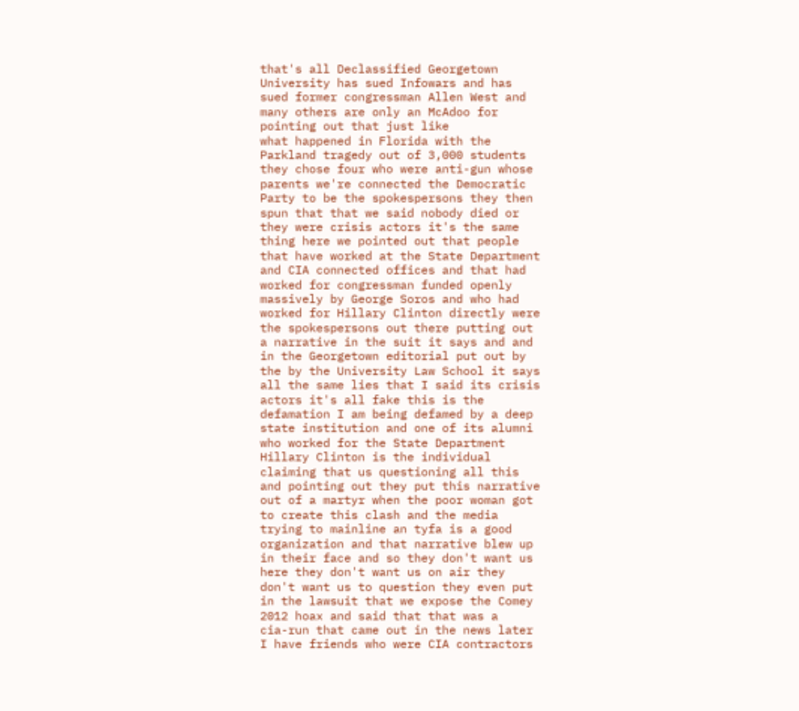that's all Declassified Georgetown
University has sued Infowars and has
sued former congressman Allen West and
many others are only an McAdoo for
pointing out that just like
what happened in Florida with the
Parkland tragedy out of 3,000 students
they chose four who were anti-gun whose
parents we're connected the Democratic
Party to be the spokespersons they then
spun that that we said nobody died or
they were crisis actors it's the same
thing here we pointed out that people
that have worked at the State Department
and CIA connected offices and that had
worked for congressman funded openly
massively by George Soros and who had
worked for Hillary Clinton directly were
the spokespersons out there putting out
a narrative in the suit it says and and
in the Georgetown editorial put out by
the by the University Law School it says
all the same lies that I said its crisis
actors it's all fake this is the
defamation I am being defamed by a deep
state institution and one of its alumni
who worked for the State Department
Hillary Clinton is the individual
claiming that us questioning all this
and pointing out they put this narrative
out of a martyr when the poor woman got
to create this clash and the media
trying to mainline an tyfa is a good
organization and that narrative blew up
in their face and so they don't want us
here they don't want us on air they
don't want us to question they even put
in the lawsuit that we expose the Comey
2012 hoax and said that that was a
cia-run that came out in the news later
I have friends who were CIA contractors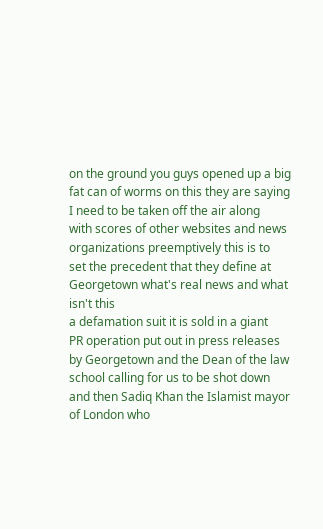on the ground you guys opened up a big
fat can of worms on this they are saying
I need to be taken off the air along
with scores of other websites and news
organizations preemptively this is to
set the precedent that they define at
Georgetown what's real news and what
isn't this
a defamation suit it is sold in a giant
PR operation put out in press releases
by Georgetown and the Dean of the law
school calling for us to be shot down
and then Sadiq Khan the Islamist mayor
of London who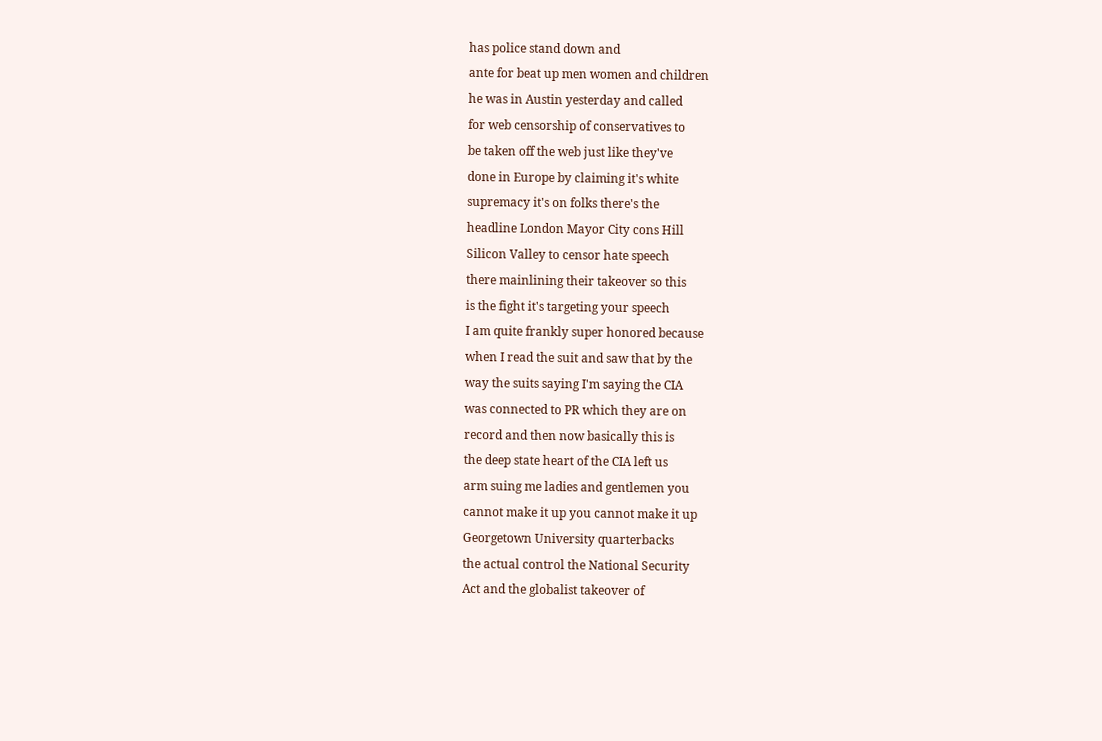has police stand down and
ante for beat up men women and children
he was in Austin yesterday and called
for web censorship of conservatives to
be taken off the web just like they've
done in Europe by claiming it's white
supremacy it's on folks there's the
headline London Mayor City cons Hill
Silicon Valley to censor hate speech
there mainlining their takeover so this
is the fight it's targeting your speech
I am quite frankly super honored because
when I read the suit and saw that by the
way the suits saying I'm saying the CIA
was connected to PR which they are on
record and then now basically this is
the deep state heart of the CIA left us
arm suing me ladies and gentlemen you
cannot make it up you cannot make it up
Georgetown University quarterbacks
the actual control the National Security
Act and the globalist takeover of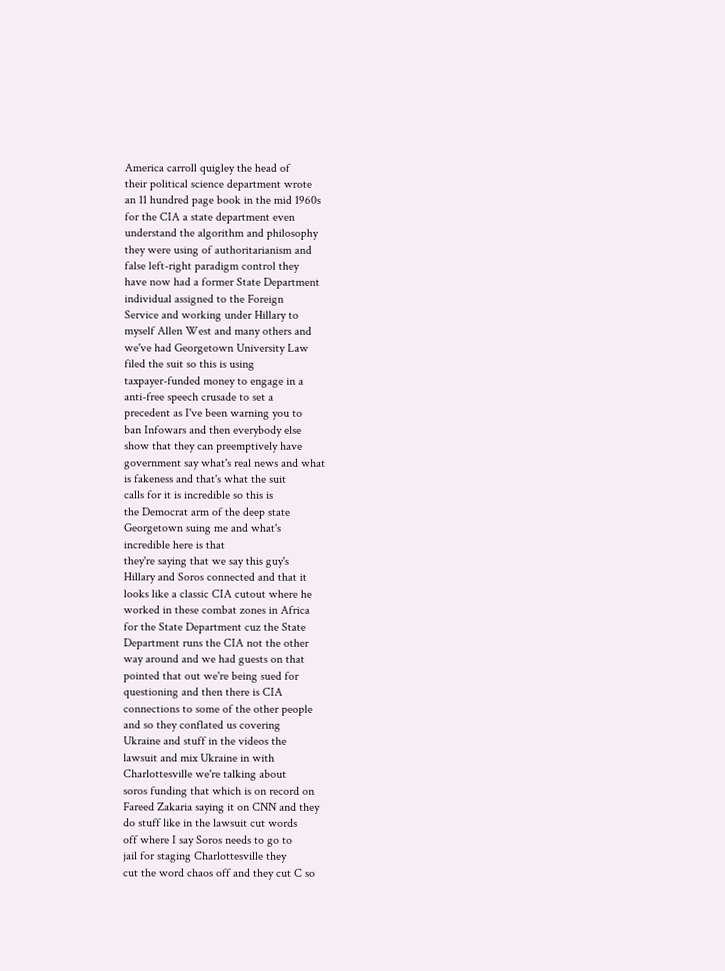America carroll quigley the head of
their political science department wrote
an 11 hundred page book in the mid 1960s
for the CIA a state department even
understand the algorithm and philosophy
they were using of authoritarianism and
false left-right paradigm control they
have now had a former State Department
individual assigned to the Foreign
Service and working under Hillary to
myself Allen West and many others and
we've had Georgetown University Law
filed the suit so this is using
taxpayer-funded money to engage in a
anti-free speech crusade to set a
precedent as I've been warning you to
ban Infowars and then everybody else
show that they can preemptively have
government say what's real news and what
is fakeness and that's what the suit
calls for it is incredible so this is
the Democrat arm of the deep state
Georgetown suing me and what's
incredible here is that
they're saying that we say this guy's
Hillary and Soros connected and that it
looks like a classic CIA cutout where he
worked in these combat zones in Africa
for the State Department cuz the State
Department runs the CIA not the other
way around and we had guests on that
pointed that out we're being sued for
questioning and then there is CIA
connections to some of the other people
and so they conflated us covering
Ukraine and stuff in the videos the
lawsuit and mix Ukraine in with
Charlottesville we're talking about
soros funding that which is on record on
Fareed Zakaria saying it on CNN and they
do stuff like in the lawsuit cut words
off where I say Soros needs to go to
jail for staging Charlottesville they
cut the word chaos off and they cut C so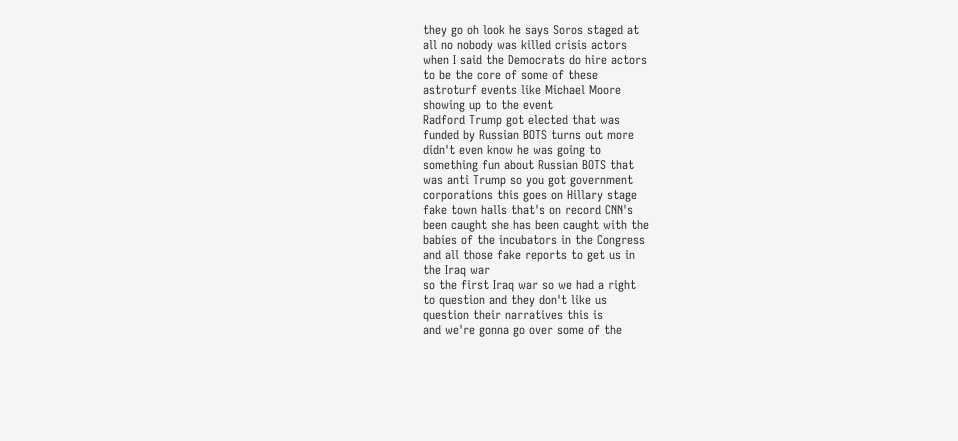they go oh look he says Soros staged at
all no nobody was killed crisis actors
when I said the Democrats do hire actors
to be the core of some of these
astroturf events like Michael Moore
showing up to the event
Radford Trump got elected that was
funded by Russian BOTS turns out more
didn't even know he was going to
something fun about Russian BOTS that
was anti Trump so you got government
corporations this goes on Hillary stage
fake town halls that's on record CNN's
been caught she has been caught with the
babies of the incubators in the Congress
and all those fake reports to get us in
the Iraq war
so the first Iraq war so we had a right
to question and they don't like us
question their narratives this is
and we're gonna go over some of the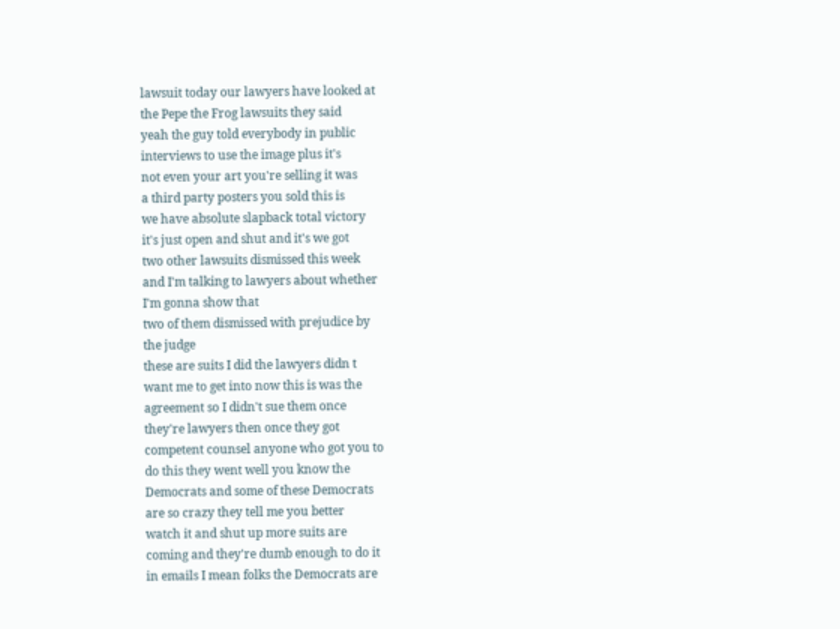lawsuit today our lawyers have looked at
the Pepe the Frog lawsuits they said
yeah the guy told everybody in public
interviews to use the image plus it's
not even your art you're selling it was
a third party posters you sold this is
we have absolute slapback total victory
it's just open and shut and it's we got
two other lawsuits dismissed this week
and I'm talking to lawyers about whether
I'm gonna show that
two of them dismissed with prejudice by
the judge
these are suits I did the lawyers didn t
want me to get into now this is was the
agreement so I didn't sue them once
they're lawyers then once they got
competent counsel anyone who got you to
do this they went well you know the
Democrats and some of these Democrats
are so crazy they tell me you better
watch it and shut up more suits are
coming and they're dumb enough to do it
in emails I mean folks the Democrats are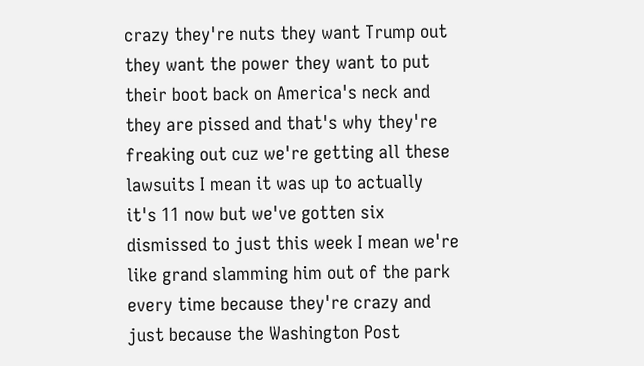crazy they're nuts they want Trump out
they want the power they want to put
their boot back on America's neck and
they are pissed and that's why they're
freaking out cuz we're getting all these
lawsuits I mean it was up to actually
it's 11 now but we've gotten six
dismissed to just this week I mean we're
like grand slamming him out of the park
every time because they're crazy and
just because the Washington Post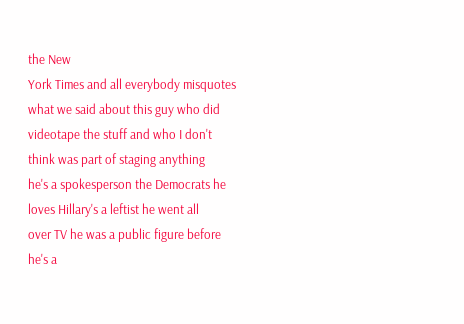the New
York Times and all everybody misquotes
what we said about this guy who did
videotape the stuff and who I don't
think was part of staging anything
he's a spokesperson the Democrats he
loves Hillary's a leftist he went all
over TV he was a public figure before
he's a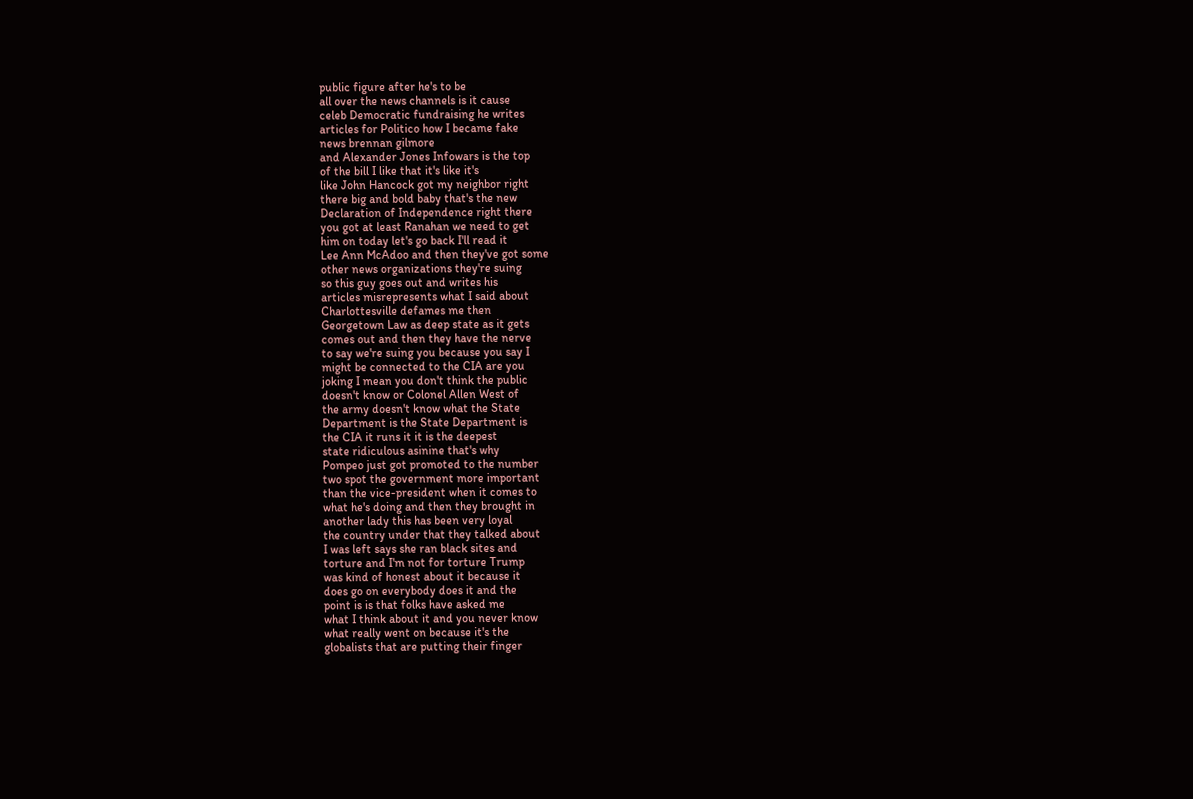public figure after he's to be
all over the news channels is it cause
celeb Democratic fundraising he writes
articles for Politico how I became fake
news brennan gilmore
and Alexander Jones Infowars is the top
of the bill I like that it's like it's
like John Hancock got my neighbor right
there big and bold baby that's the new
Declaration of Independence right there
you got at least Ranahan we need to get
him on today let's go back I'll read it
Lee Ann McAdoo and then they've got some
other news organizations they're suing
so this guy goes out and writes his
articles misrepresents what I said about
Charlottesville defames me then
Georgetown Law as deep state as it gets
comes out and then they have the nerve
to say we're suing you because you say I
might be connected to the CIA are you
joking I mean you don't think the public
doesn't know or Colonel Allen West of
the army doesn't know what the State
Department is the State Department is
the CIA it runs it it is the deepest
state ridiculous asinine that's why
Pompeo just got promoted to the number
two spot the government more important
than the vice-president when it comes to
what he's doing and then they brought in
another lady this has been very loyal
the country under that they talked about
I was left says she ran black sites and
torture and I'm not for torture Trump
was kind of honest about it because it
does go on everybody does it and the
point is is that folks have asked me
what I think about it and you never know
what really went on because it's the
globalists that are putting their finger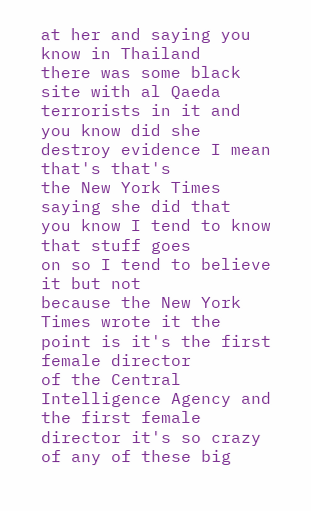at her and saying you know in Thailand
there was some black site with al Qaeda
terrorists in it and you know did she
destroy evidence I mean that's that's
the New York Times saying she did that
you know I tend to know that stuff goes
on so I tend to believe it but not
because the New York Times wrote it the
point is it's the first female director
of the Central Intelligence Agency and
the first female director it's so crazy
of any of these big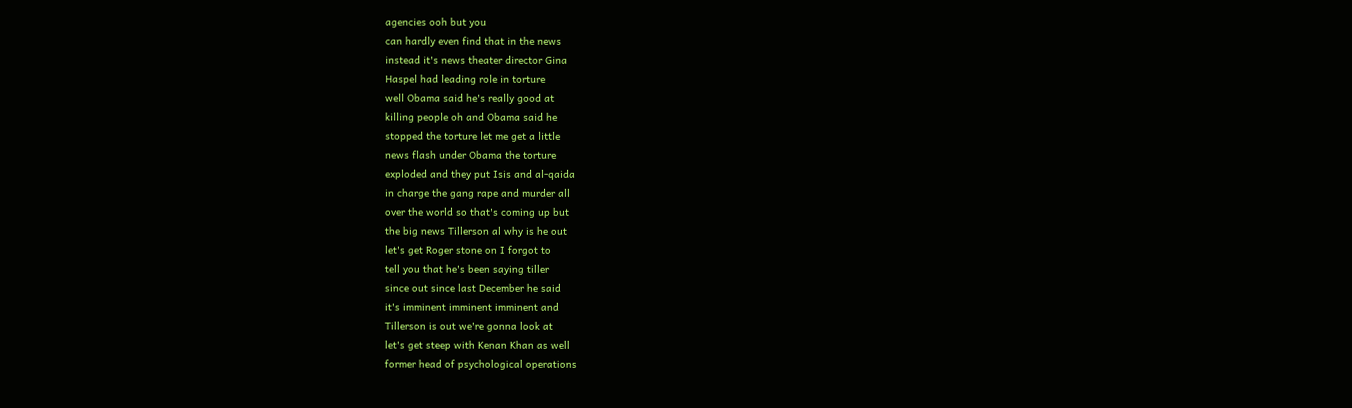agencies ooh but you
can hardly even find that in the news
instead it's news theater director Gina
Haspel had leading role in torture
well Obama said he's really good at
killing people oh and Obama said he
stopped the torture let me get a little
news flash under Obama the torture
exploded and they put Isis and al-qaida
in charge the gang rape and murder all
over the world so that's coming up but
the big news Tillerson al why is he out
let's get Roger stone on I forgot to
tell you that he's been saying tiller
since out since last December he said
it's imminent imminent imminent and
Tillerson is out we're gonna look at
let's get steep with Kenan Khan as well
former head of psychological operations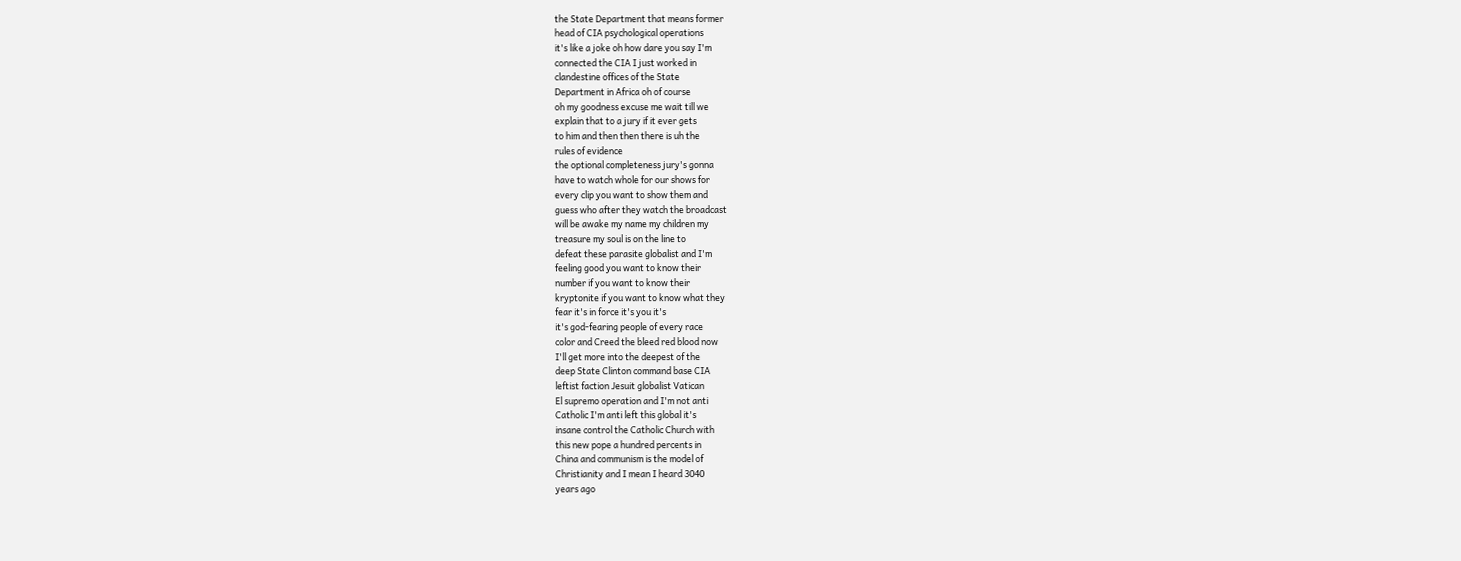the State Department that means former
head of CIA psychological operations
it's like a joke oh how dare you say I'm
connected the CIA I just worked in
clandestine offices of the State
Department in Africa oh of course
oh my goodness excuse me wait till we
explain that to a jury if it ever gets
to him and then then there is uh the
rules of evidence
the optional completeness jury's gonna
have to watch whole for our shows for
every clip you want to show them and
guess who after they watch the broadcast
will be awake my name my children my
treasure my soul is on the line to
defeat these parasite globalist and I'm
feeling good you want to know their
number if you want to know their
kryptonite if you want to know what they
fear it's in force it's you it's
it's god-fearing people of every race
color and Creed the bleed red blood now
I'll get more into the deepest of the
deep State Clinton command base CIA
leftist faction Jesuit globalist Vatican
El supremo operation and I'm not anti
Catholic I'm anti left this global it's
insane control the Catholic Church with
this new pope a hundred percents in
China and communism is the model of
Christianity and I mean I heard 3040
years ago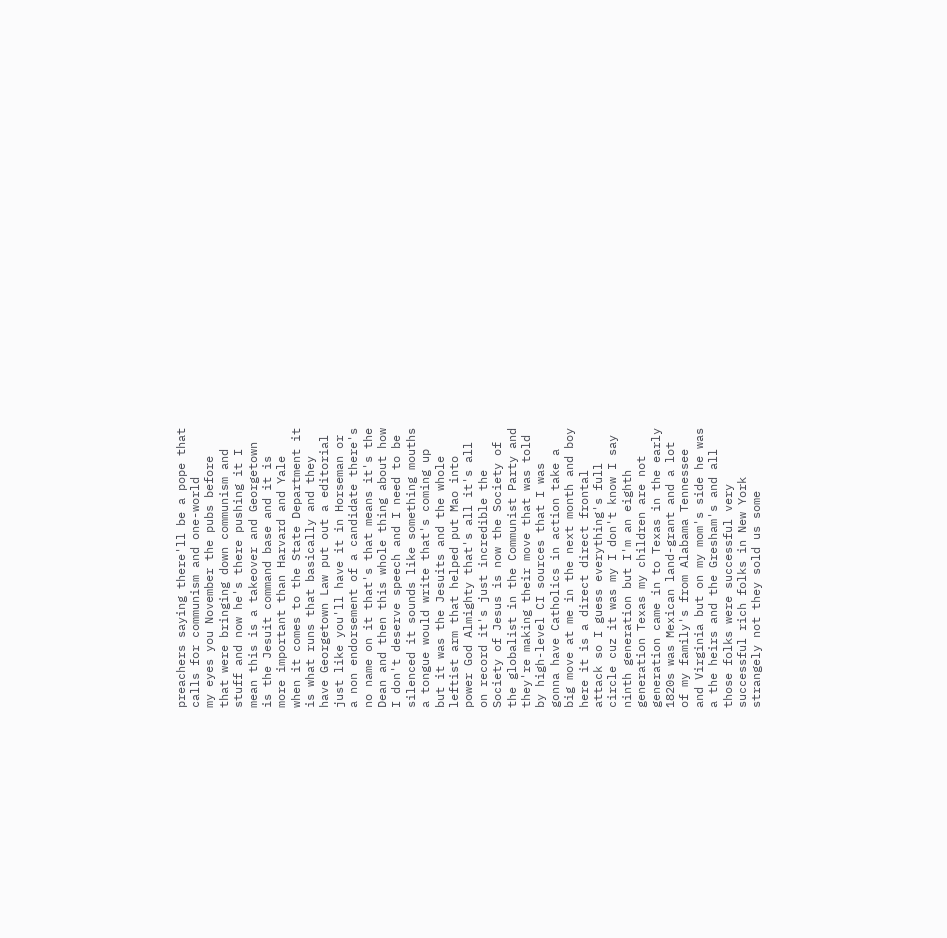preachers saying there'll be a pope that
calls for communism and one-world
my eyes you November the pubs before
that were bringing down communism and
stuff and now he's there pushing it I
mean this is a takeover and Georgetown
is the Jesuit command base and it is
more important than Harvard and Yale
when it comes to the State Department it
is what runs that basically and they
have Georgetown Law put out a editorial
just like you'll have it in Horseman or
a non endorsement of a candidate there's
no name on it that's that means it's the
Dean and then this whole thing about how
I don't deserve speech and I need to be
silenced it sounds like something mouths
a tongue would write that's coming up
but it was the Jesuits and the whole
leftist arm that helped put Mao into
power God Almighty that's all it's all
on record it's just incredible the
Society of Jesus is now the Society of
the globalist in the Communist Party and
they're making their move that was told
by high-level CI sources that I was
gonna have Catholics in action take a
big move at me in the next month and boy
here it is a direct direct frontal
attack so I guess everything's full
circle cuz it was my I don't know I say
ninth generation but I'm an eighth
generation Texas my children are not
generation came in to Texas in the early
1820s was Mexican land-grant and a lot
of my family's from Alabama Tennessee
and Virginia but on my mom's side he was
a the heirs and the Gresham's and all
those folks were successful very
successful rich folks in New York
strangely not they sold us some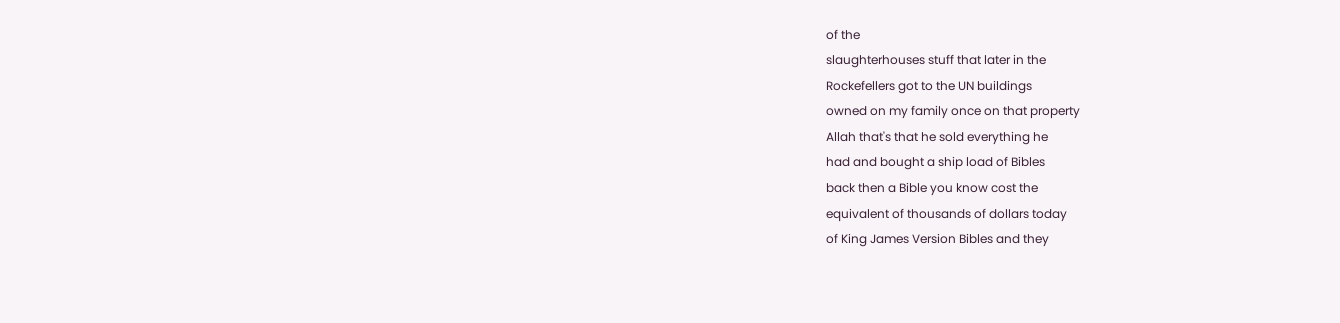of the
slaughterhouses stuff that later in the
Rockefellers got to the UN buildings
owned on my family once on that property
Allah that's that he sold everything he
had and bought a ship load of Bibles
back then a Bible you know cost the
equivalent of thousands of dollars today
of King James Version Bibles and they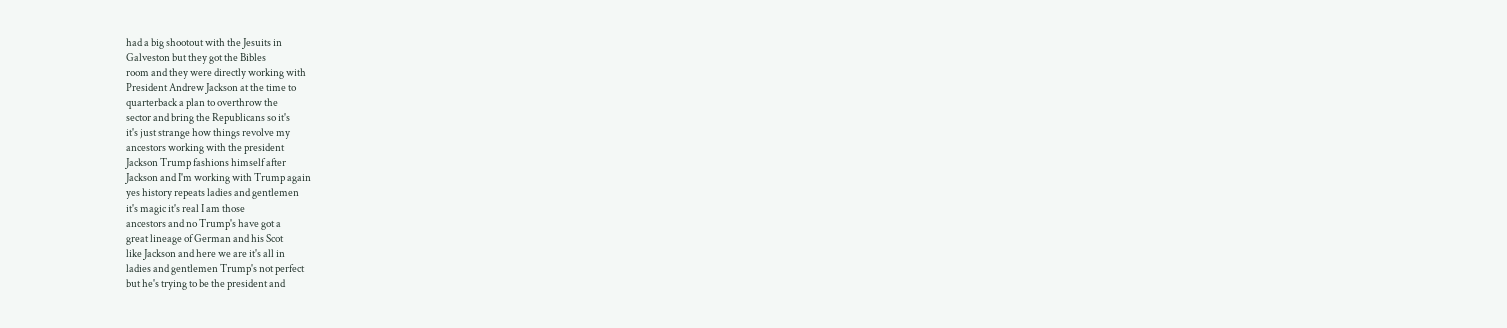had a big shootout with the Jesuits in
Galveston but they got the Bibles
room and they were directly working with
President Andrew Jackson at the time to
quarterback a plan to overthrow the
sector and bring the Republicans so it's
it's just strange how things revolve my
ancestors working with the president
Jackson Trump fashions himself after
Jackson and I'm working with Trump again
yes history repeats ladies and gentlemen
it's magic it's real I am those
ancestors and no Trump's have got a
great lineage of German and his Scot
like Jackson and here we are it's all in
ladies and gentlemen Trump's not perfect
but he's trying to be the president and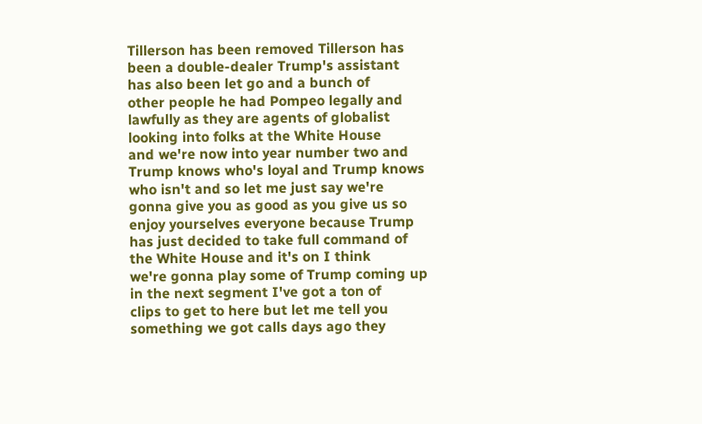Tillerson has been removed Tillerson has
been a double-dealer Trump's assistant
has also been let go and a bunch of
other people he had Pompeo legally and
lawfully as they are agents of globalist
looking into folks at the White House
and we're now into year number two and
Trump knows who's loyal and Trump knows
who isn't and so let me just say we're
gonna give you as good as you give us so
enjoy yourselves everyone because Trump
has just decided to take full command of
the White House and it's on I think
we're gonna play some of Trump coming up
in the next segment I've got a ton of
clips to get to here but let me tell you
something we got calls days ago they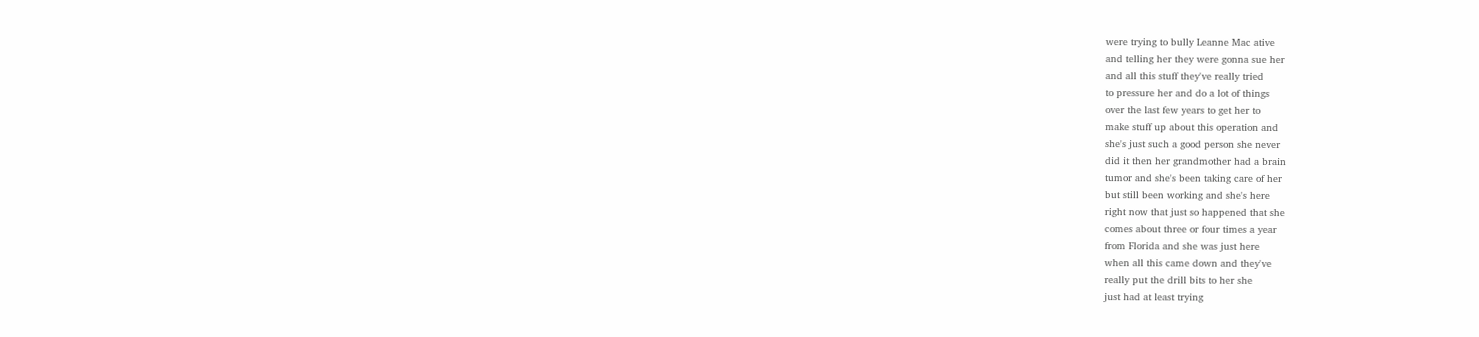were trying to bully Leanne Mac ative
and telling her they were gonna sue her
and all this stuff they've really tried
to pressure her and do a lot of things
over the last few years to get her to
make stuff up about this operation and
she's just such a good person she never
did it then her grandmother had a brain
tumor and she's been taking care of her
but still been working and she's here
right now that just so happened that she
comes about three or four times a year
from Florida and she was just here
when all this came down and they've
really put the drill bits to her she
just had at least trying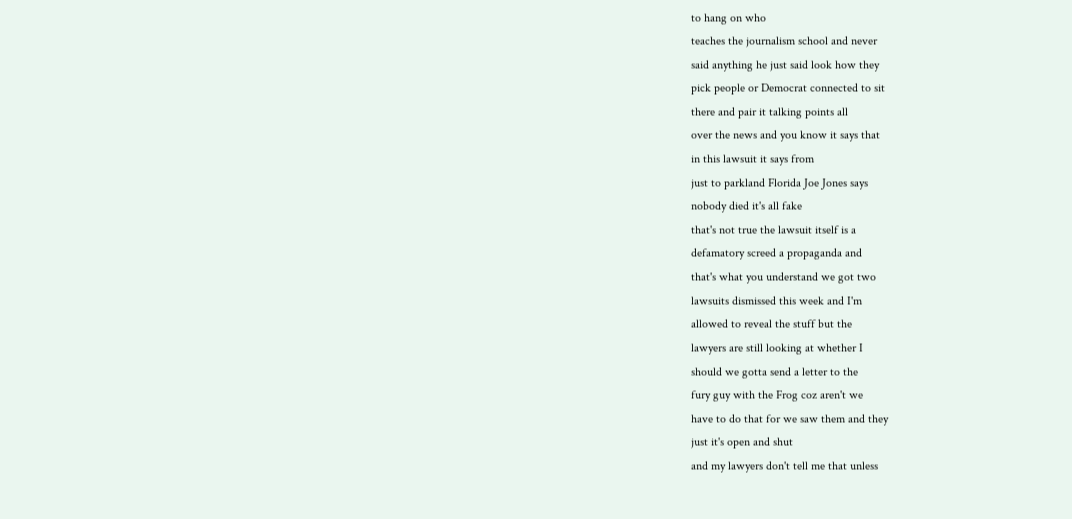to hang on who
teaches the journalism school and never
said anything he just said look how they
pick people or Democrat connected to sit
there and pair it talking points all
over the news and you know it says that
in this lawsuit it says from
just to parkland Florida Joe Jones says
nobody died it's all fake
that's not true the lawsuit itself is a
defamatory screed a propaganda and
that's what you understand we got two
lawsuits dismissed this week and I'm
allowed to reveal the stuff but the
lawyers are still looking at whether I
should we gotta send a letter to the
fury guy with the Frog coz aren't we
have to do that for we saw them and they
just it's open and shut
and my lawyers don't tell me that unless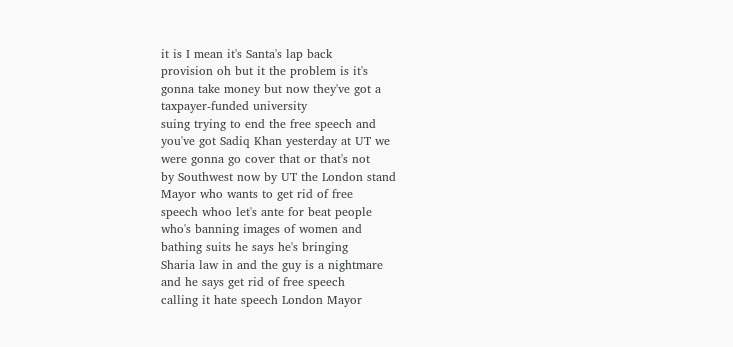it is I mean it's Santa's lap back
provision oh but it the problem is it's
gonna take money but now they've got a
taxpayer-funded university
suing trying to end the free speech and
you've got Sadiq Khan yesterday at UT we
were gonna go cover that or that's not
by Southwest now by UT the London stand
Mayor who wants to get rid of free
speech whoo let's ante for beat people
who's banning images of women and
bathing suits he says he's bringing
Sharia law in and the guy is a nightmare
and he says get rid of free speech
calling it hate speech London Mayor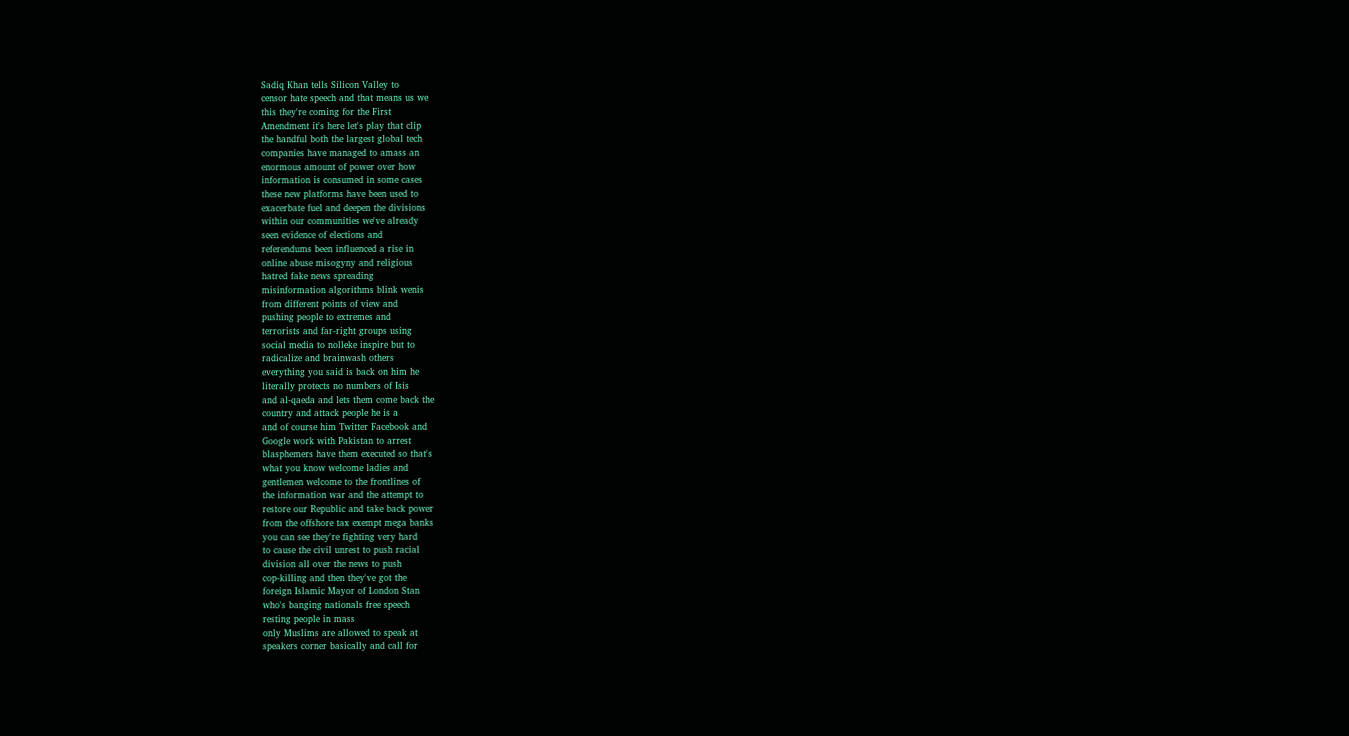Sadiq Khan tells Silicon Valley to
censor hate speech and that means us we
this they're coming for the First
Amendment it's here let's play that clip
the handful both the largest global tech
companies have managed to amass an
enormous amount of power over how
information is consumed in some cases
these new platforms have been used to
exacerbate fuel and deepen the divisions
within our communities we've already
seen evidence of elections and
referendums been influenced a rise in
online abuse misogyny and religious
hatred fake news spreading
misinformation algorithms blink wenis
from different points of view and
pushing people to extremes and
terrorists and far-right groups using
social media to nolleke inspire but to
radicalize and brainwash others
everything you said is back on him he
literally protects no numbers of Isis
and al-qaeda and lets them come back the
country and attack people he is a
and of course him Twitter Facebook and
Google work with Pakistan to arrest
blasphemers have them executed so that's
what you know welcome ladies and
gentlemen welcome to the frontlines of
the information war and the attempt to
restore our Republic and take back power
from the offshore tax exempt mega banks
you can see they're fighting very hard
to cause the civil unrest to push racial
division all over the news to push
cop-killing and then they've got the
foreign Islamic Mayor of London Stan
who's banging nationals free speech
resting people in mass
only Muslims are allowed to speak at
speakers corner basically and call for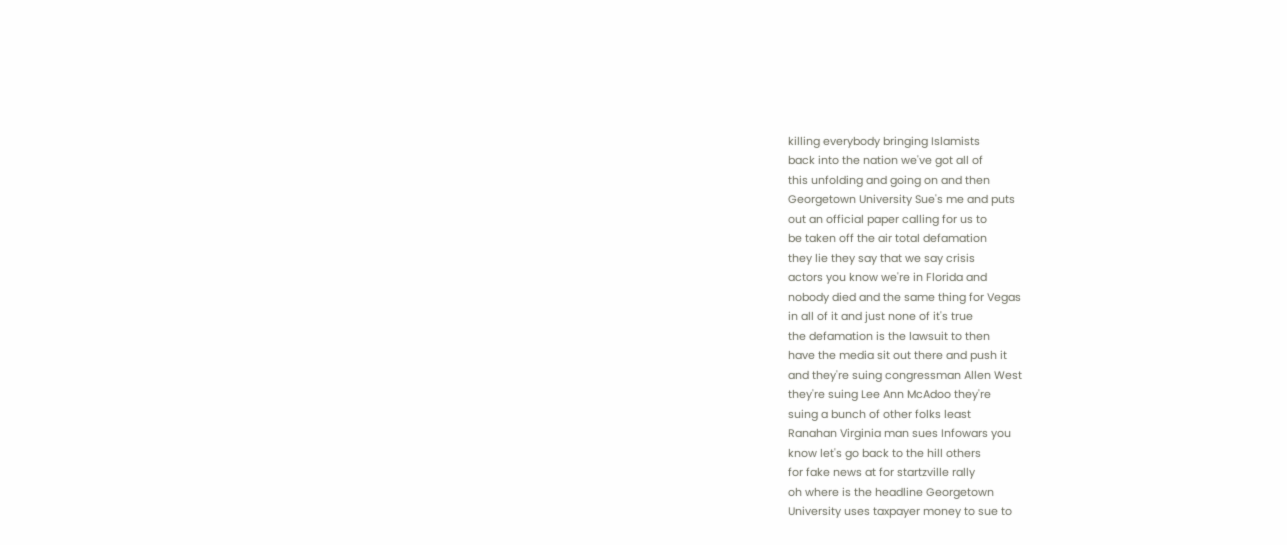killing everybody bringing Islamists
back into the nation we've got all of
this unfolding and going on and then
Georgetown University Sue's me and puts
out an official paper calling for us to
be taken off the air total defamation
they lie they say that we say crisis
actors you know we're in Florida and
nobody died and the same thing for Vegas
in all of it and just none of it's true
the defamation is the lawsuit to then
have the media sit out there and push it
and they're suing congressman Allen West
they're suing Lee Ann McAdoo they're
suing a bunch of other folks least
Ranahan Virginia man sues Infowars you
know let's go back to the hill others
for fake news at for startzville rally
oh where is the headline Georgetown
University uses taxpayer money to sue to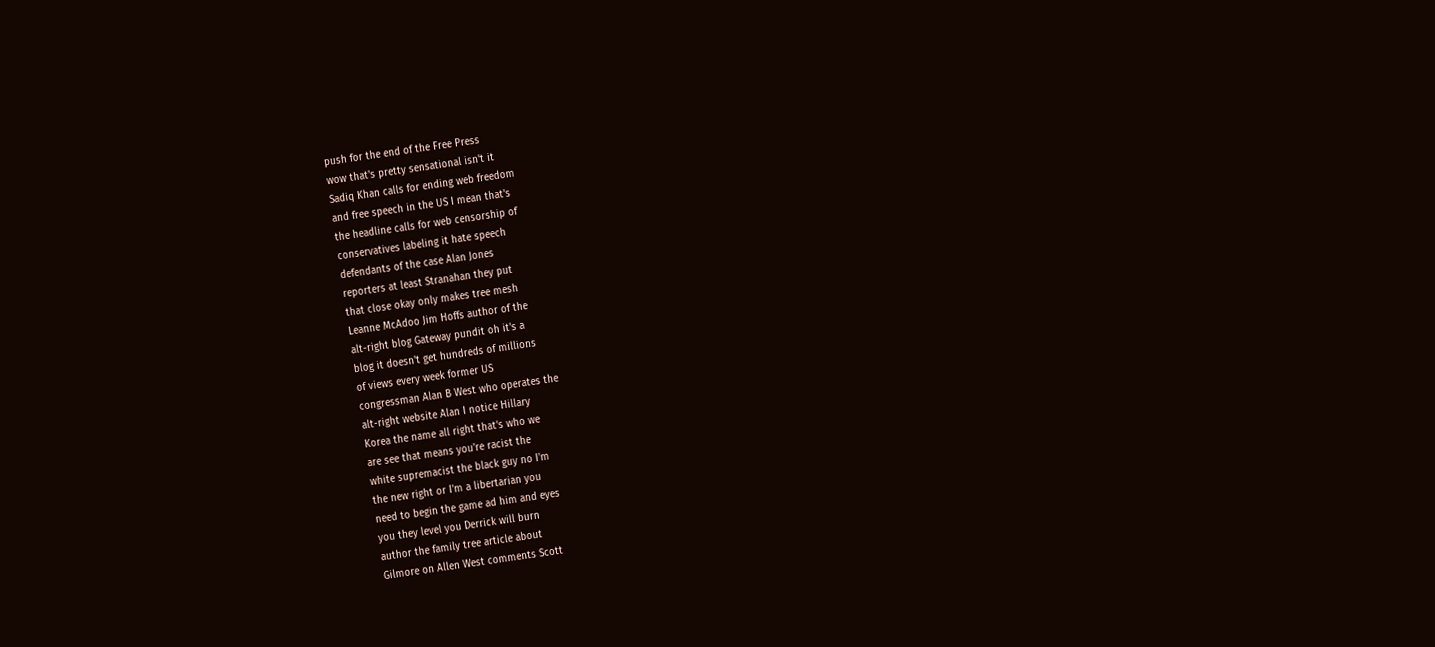push for the end of the Free Press
wow that's pretty sensational isn't it
Sadiq Khan calls for ending web freedom
and free speech in the US I mean that's
the headline calls for web censorship of
conservatives labeling it hate speech
defendants of the case Alan Jones
reporters at least Stranahan they put
that close okay only makes tree mesh
Leanne McAdoo Jim Hoffs author of the
alt-right blog Gateway pundit oh it's a
blog it doesn't get hundreds of millions
of views every week former US
congressman Alan B West who operates the
alt-right website Alan I notice Hillary
Korea the name all right that's who we
are see that means you're racist the
white supremacist the black guy no I'm
the new right or I'm a libertarian you
need to begin the game ad him and eyes
you they level you Derrick will burn
author the family tree article about
Gilmore on Allen West comments Scott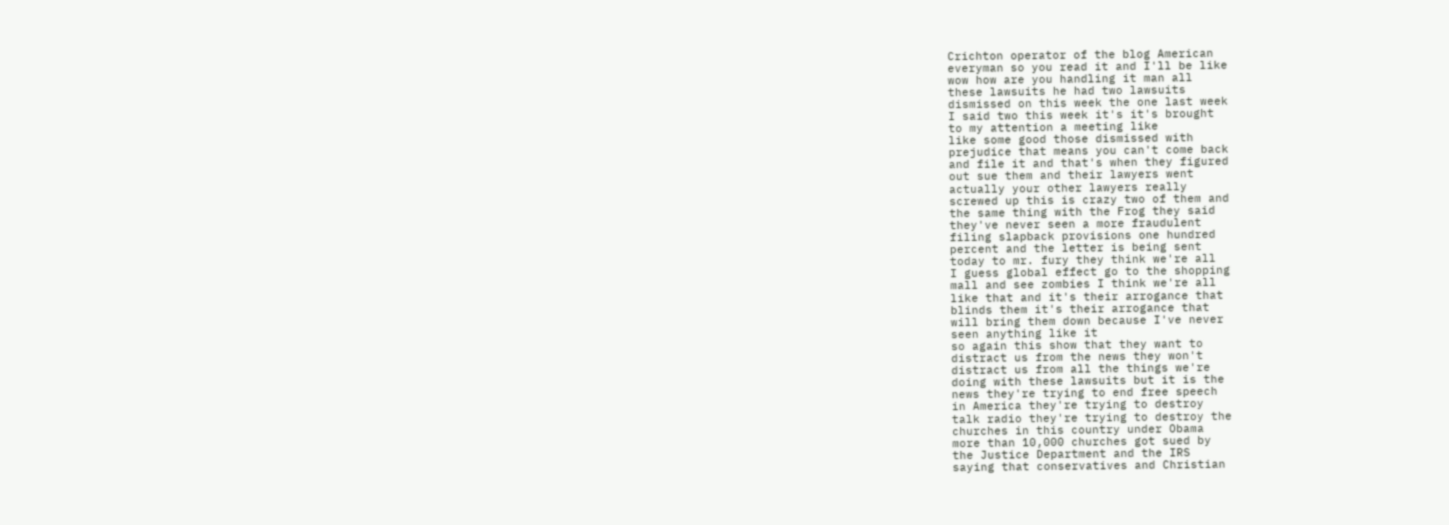Crichton operator of the blog American
everyman so you read it and I'll be like
wow how are you handling it man all
these lawsuits he had two lawsuits
dismissed on this week the one last week
I said two this week it's it's brought
to my attention a meeting like
like some good those dismissed with
prejudice that means you can't come back
and file it and that's when they figured
out sue them and their lawyers went
actually your other lawyers really
screwed up this is crazy two of them and
the same thing with the Frog they said
they've never seen a more fraudulent
filing slapback provisions one hundred
percent and the letter is being sent
today to mr. fury they think we're all
I guess global effect go to the shopping
mall and see zombies I think we're all
like that and it's their arrogance that
blinds them it's their arrogance that
will bring them down because I've never
seen anything like it
so again this show that they want to
distract us from the news they won't
distract us from all the things we're
doing with these lawsuits but it is the
news they're trying to end free speech
in America they're trying to destroy
talk radio they're trying to destroy the
churches in this country under Obama
more than 10,000 churches got sued by
the Justice Department and the IRS
saying that conservatives and Christian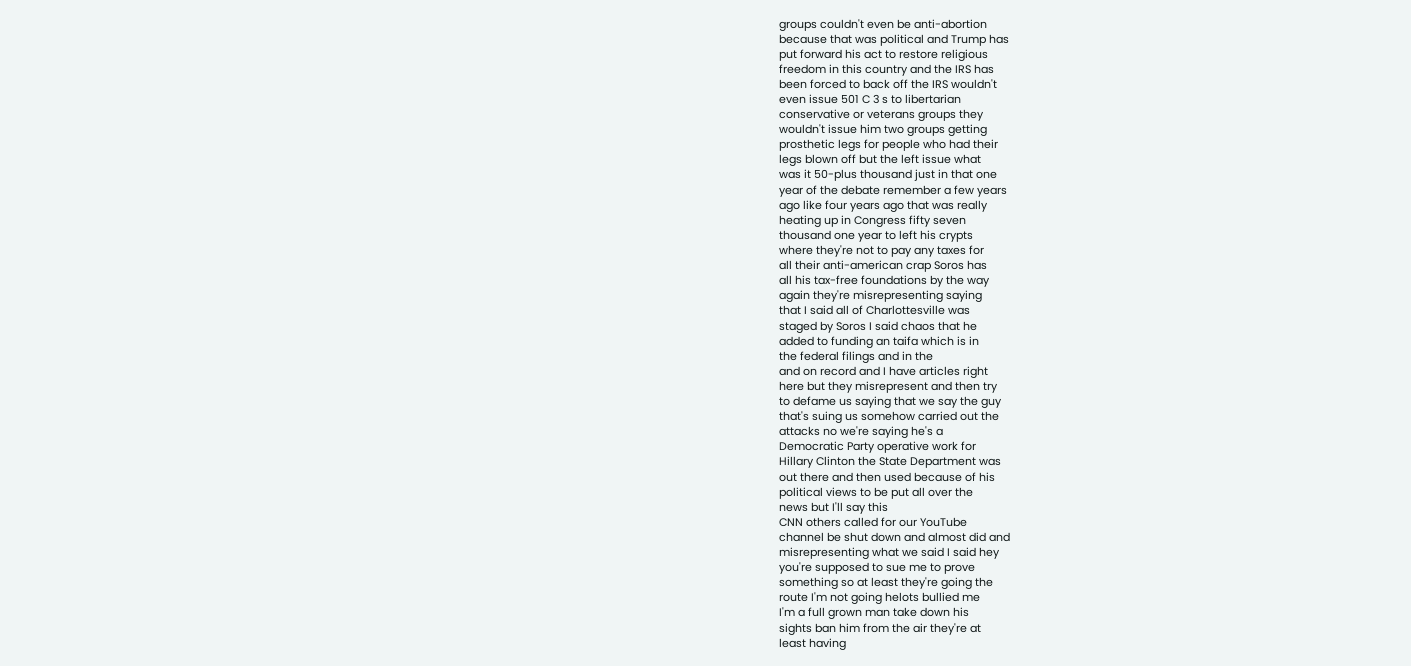groups couldn't even be anti-abortion
because that was political and Trump has
put forward his act to restore religious
freedom in this country and the IRS has
been forced to back off the IRS wouldn't
even issue 501 C 3 s to libertarian
conservative or veterans groups they
wouldn't issue him two groups getting
prosthetic legs for people who had their
legs blown off but the left issue what
was it 50-plus thousand just in that one
year of the debate remember a few years
ago like four years ago that was really
heating up in Congress fifty seven
thousand one year to left his crypts
where they're not to pay any taxes for
all their anti-american crap Soros has
all his tax-free foundations by the way
again they're misrepresenting saying
that I said all of Charlottesville was
staged by Soros I said chaos that he
added to funding an taifa which is in
the federal filings and in the
and on record and I have articles right
here but they misrepresent and then try
to defame us saying that we say the guy
that's suing us somehow carried out the
attacks no we're saying he's a
Democratic Party operative work for
Hillary Clinton the State Department was
out there and then used because of his
political views to be put all over the
news but I'll say this
CNN others called for our YouTube
channel be shut down and almost did and
misrepresenting what we said I said hey
you're supposed to sue me to prove
something so at least they're going the
route I'm not going helots bullied me
I'm a full grown man take down his
sights ban him from the air they're at
least having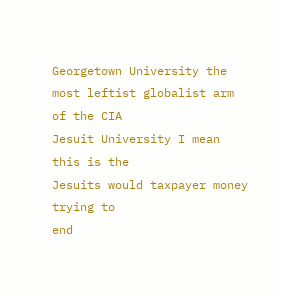Georgetown University the
most leftist globalist arm of the CIA
Jesuit University I mean this is the
Jesuits would taxpayer money trying to
end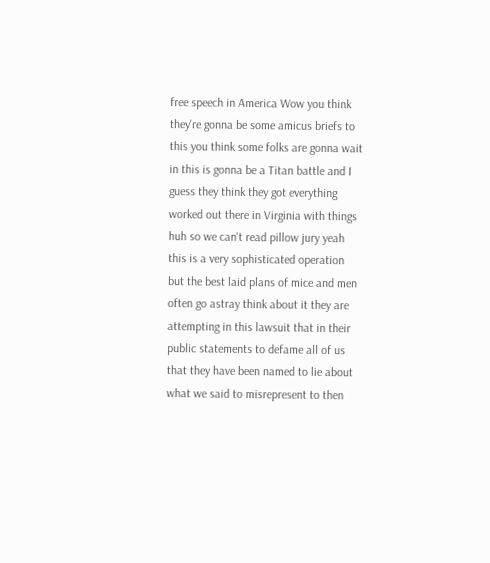free speech in America Wow you think
they're gonna be some amicus briefs to
this you think some folks are gonna wait
in this is gonna be a Titan battle and I
guess they think they got everything
worked out there in Virginia with things
huh so we can't read pillow jury yeah
this is a very sophisticated operation
but the best laid plans of mice and men
often go astray think about it they are
attempting in this lawsuit that in their
public statements to defame all of us
that they have been named to lie about
what we said to misrepresent to then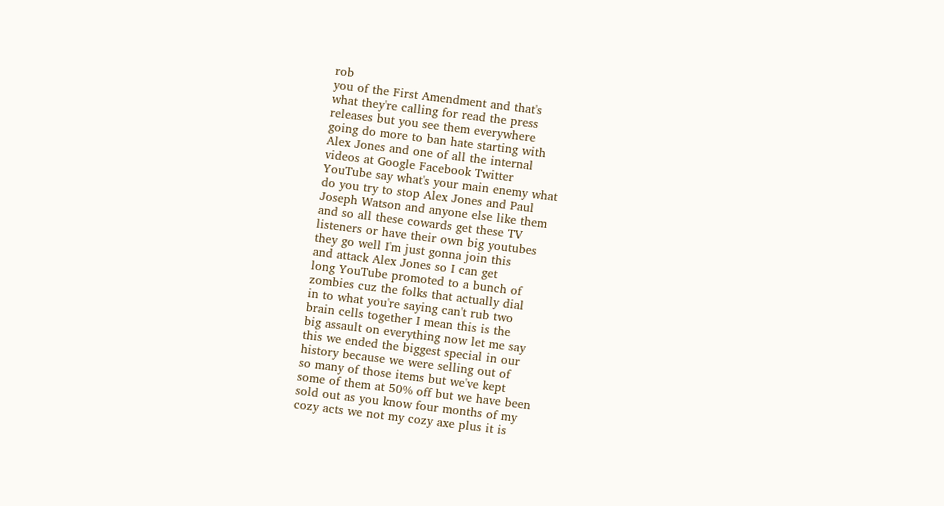rob
you of the First Amendment and that's
what they're calling for read the press
releases but you see them everywhere
going do more to ban hate starting with
Alex Jones and one of all the internal
videos at Google Facebook Twitter
YouTube say what's your main enemy what
do you try to stop Alex Jones and Paul
Joseph Watson and anyone else like them
and so all these cowards get these TV
listeners or have their own big youtubes
they go well I'm just gonna join this
and attack Alex Jones so I can get
long YouTube promoted to a bunch of
zombies cuz the folks that actually dial
in to what you're saying can't rub two
brain cells together I mean this is the
big assault on everything now let me say
this we ended the biggest special in our
history because we were selling out of
so many of those items but we've kept
some of them at 50% off but we have been
sold out as you know four months of my
cozy acts we not my cozy axe plus it is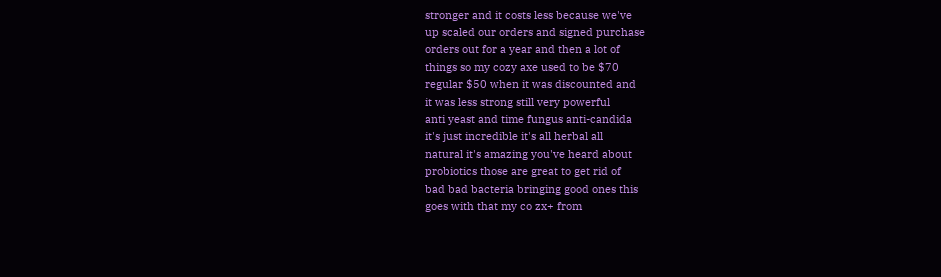stronger and it costs less because we've
up scaled our orders and signed purchase
orders out for a year and then a lot of
things so my cozy axe used to be $70
regular $50 when it was discounted and
it was less strong still very powerful
anti yeast and time fungus anti-candida
it's just incredible it's all herbal all
natural it's amazing you've heard about
probiotics those are great to get rid of
bad bad bacteria bringing good ones this
goes with that my co zx+ from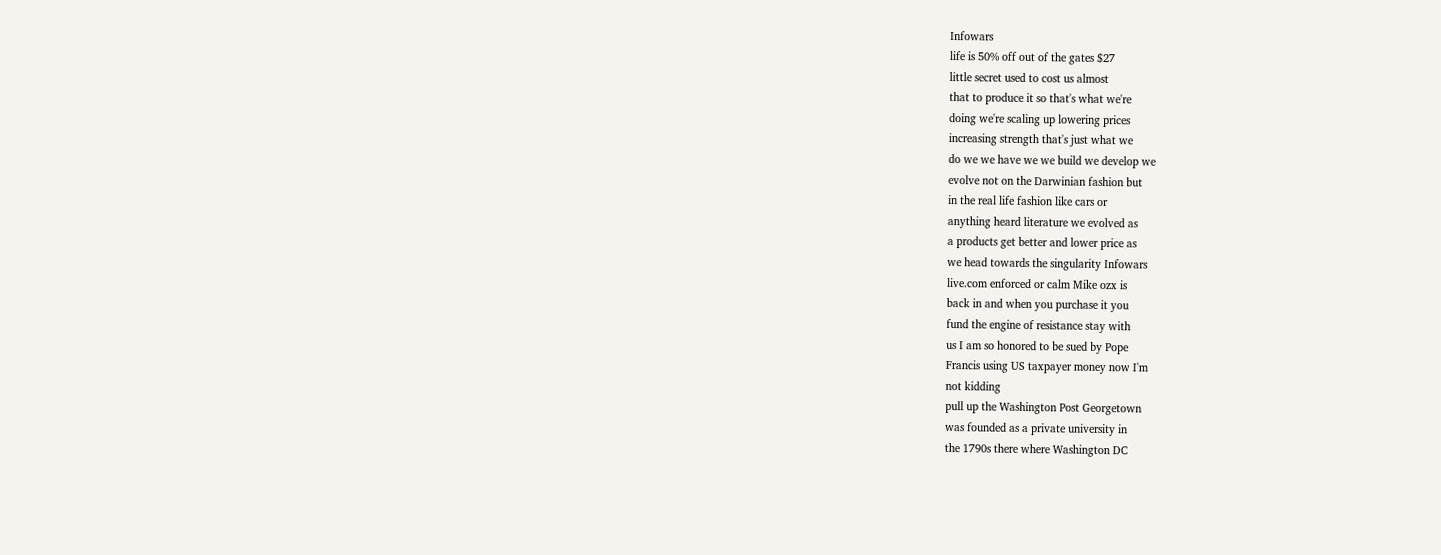Infowars
life is 50% off out of the gates $27
little secret used to cost us almost
that to produce it so that's what we're
doing we're scaling up lowering prices
increasing strength that's just what we
do we we have we we build we develop we
evolve not on the Darwinian fashion but
in the real life fashion like cars or
anything heard literature we evolved as
a products get better and lower price as
we head towards the singularity Infowars
live.com enforced or calm Mike ozx is
back in and when you purchase it you
fund the engine of resistance stay with
us I am so honored to be sued by Pope
Francis using US taxpayer money now I'm
not kidding
pull up the Washington Post Georgetown
was founded as a private university in
the 1790s there where Washington DC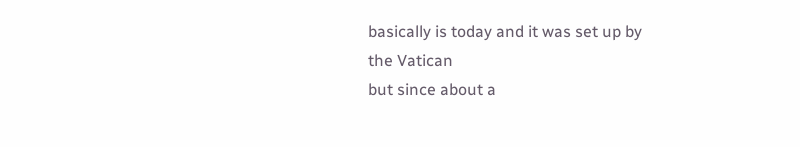basically is today and it was set up by
the Vatican
but since about a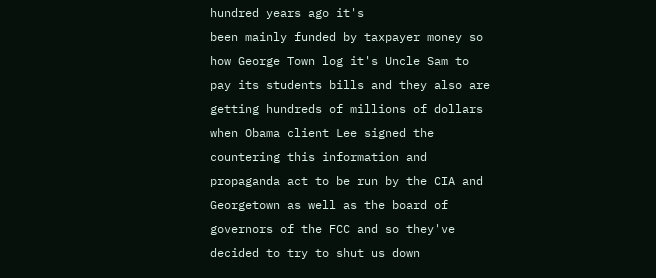hundred years ago it's
been mainly funded by taxpayer money so
how George Town log it's Uncle Sam to
pay its students bills and they also are
getting hundreds of millions of dollars
when Obama client Lee signed the
countering this information and
propaganda act to be run by the CIA and
Georgetown as well as the board of
governors of the FCC and so they've
decided to try to shut us down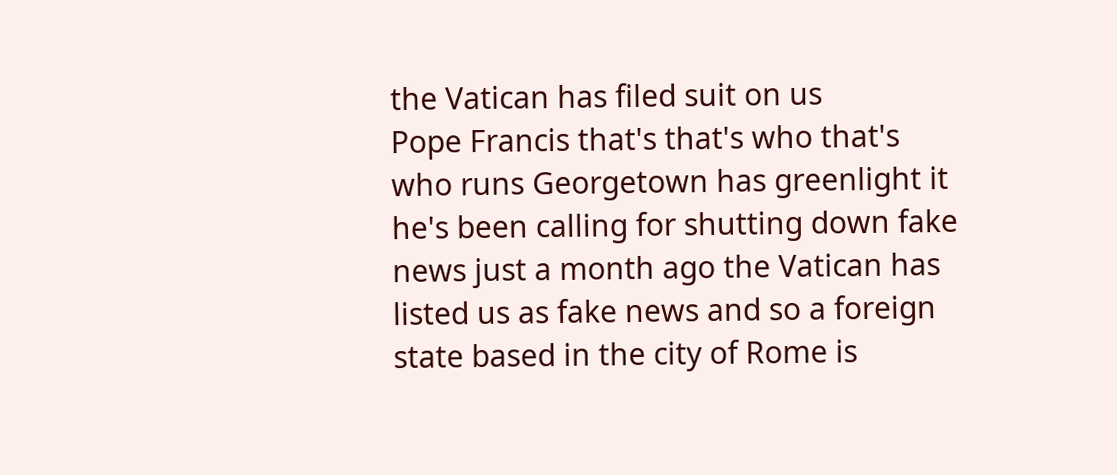the Vatican has filed suit on us
Pope Francis that's that's who that's
who runs Georgetown has greenlight it
he's been calling for shutting down fake
news just a month ago the Vatican has
listed us as fake news and so a foreign
state based in the city of Rome is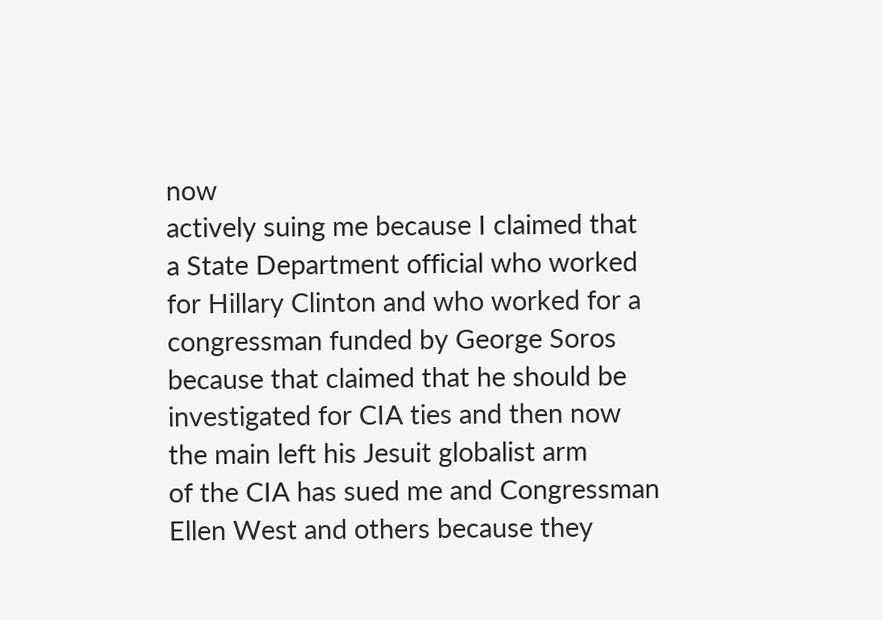now
actively suing me because I claimed that
a State Department official who worked
for Hillary Clinton and who worked for a
congressman funded by George Soros
because that claimed that he should be
investigated for CIA ties and then now
the main left his Jesuit globalist arm
of the CIA has sued me and Congressman
Ellen West and others because they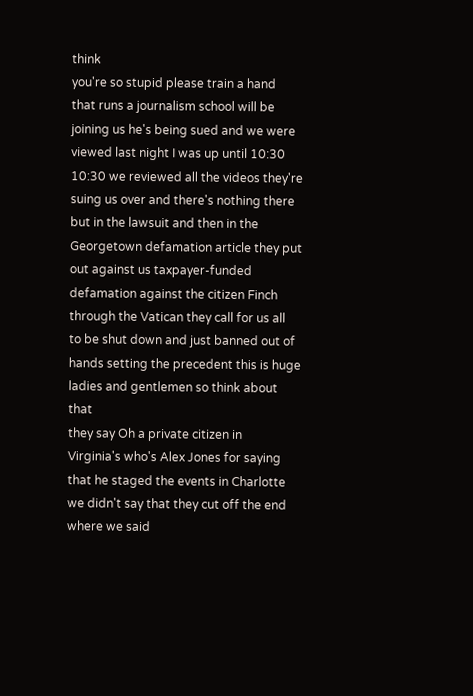think
you're so stupid please train a hand
that runs a journalism school will be
joining us he's being sued and we were
viewed last night I was up until 10:30
10:30 we reviewed all the videos they're
suing us over and there's nothing there
but in the lawsuit and then in the
Georgetown defamation article they put
out against us taxpayer-funded
defamation against the citizen Finch
through the Vatican they call for us all
to be shut down and just banned out of
hands setting the precedent this is huge
ladies and gentlemen so think about that
they say Oh a private citizen in
Virginia's who's Alex Jones for saying
that he staged the events in Charlotte
we didn't say that they cut off the end
where we said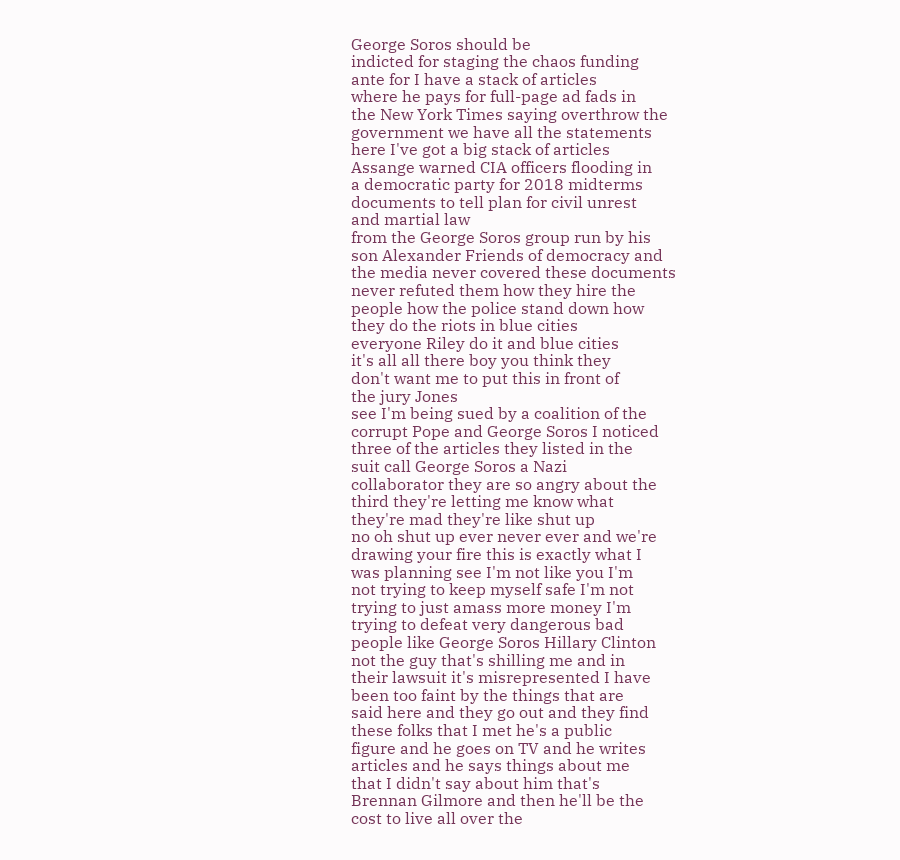George Soros should be
indicted for staging the chaos funding
ante for I have a stack of articles
where he pays for full-page ad fads in
the New York Times saying overthrow the
government we have all the statements
here I've got a big stack of articles
Assange warned CIA officers flooding in
a democratic party for 2018 midterms
documents to tell plan for civil unrest
and martial law
from the George Soros group run by his
son Alexander Friends of democracy and
the media never covered these documents
never refuted them how they hire the
people how the police stand down how
they do the riots in blue cities
everyone Riley do it and blue cities
it's all all there boy you think they
don't want me to put this in front of
the jury Jones
see I'm being sued by a coalition of the
corrupt Pope and George Soros I noticed
three of the articles they listed in the
suit call George Soros a Nazi
collaborator they are so angry about the
third they're letting me know what
they're mad they're like shut up
no oh shut up ever never ever and we're
drawing your fire this is exactly what I
was planning see I'm not like you I'm
not trying to keep myself safe I'm not
trying to just amass more money I'm
trying to defeat very dangerous bad
people like George Soros Hillary Clinton
not the guy that's shilling me and in
their lawsuit it's misrepresented I have
been too faint by the things that are
said here and they go out and they find
these folks that I met he's a public
figure and he goes on TV and he writes
articles and he says things about me
that I didn't say about him that's
Brennan Gilmore and then he'll be the
cost to live all over the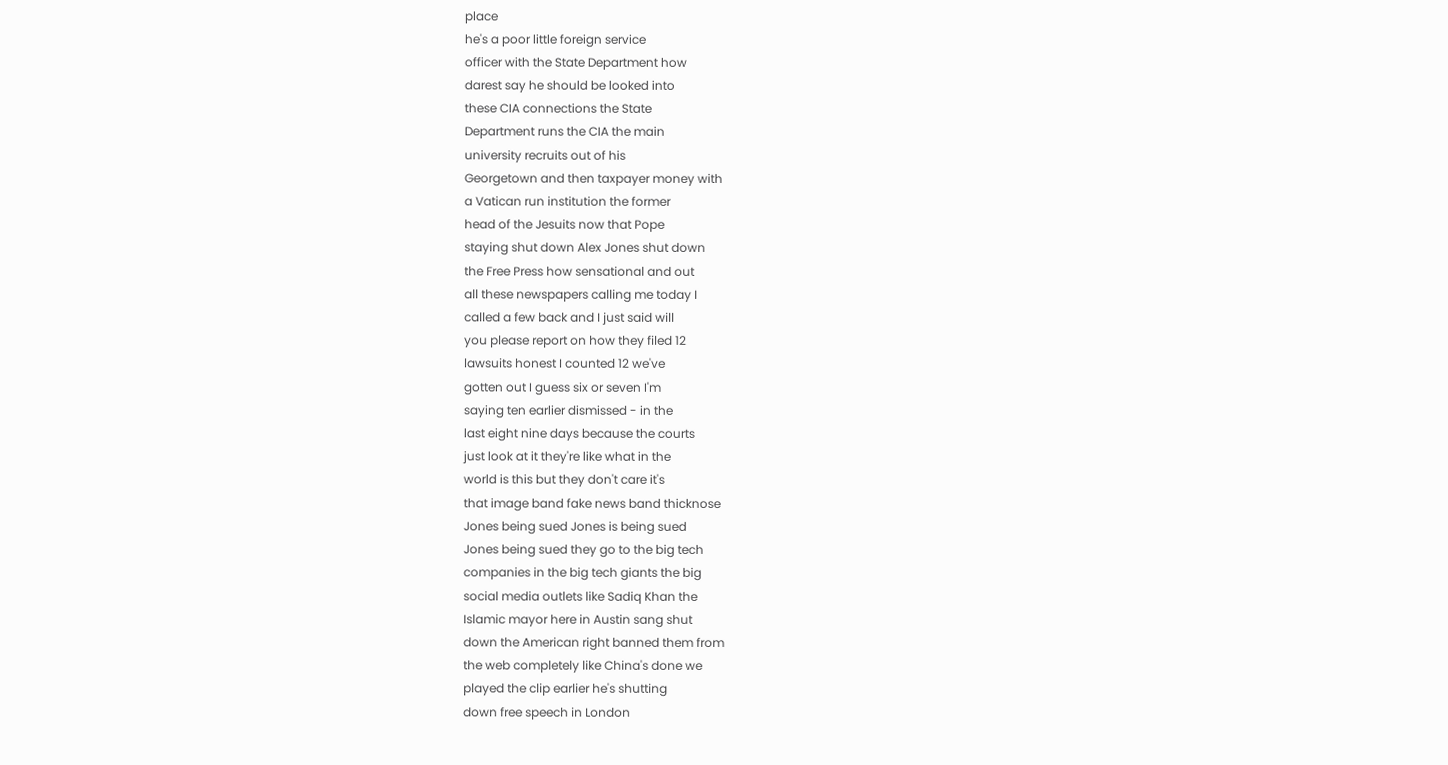place
he's a poor little foreign service
officer with the State Department how
darest say he should be looked into
these CIA connections the State
Department runs the CIA the main
university recruits out of his
Georgetown and then taxpayer money with
a Vatican run institution the former
head of the Jesuits now that Pope
staying shut down Alex Jones shut down
the Free Press how sensational and out
all these newspapers calling me today I
called a few back and I just said will
you please report on how they filed 12
lawsuits honest I counted 12 we've
gotten out I guess six or seven I'm
saying ten earlier dismissed - in the
last eight nine days because the courts
just look at it they're like what in the
world is this but they don't care it's
that image band fake news band thicknose
Jones being sued Jones is being sued
Jones being sued they go to the big tech
companies in the big tech giants the big
social media outlets like Sadiq Khan the
Islamic mayor here in Austin sang shut
down the American right banned them from
the web completely like China's done we
played the clip earlier he's shutting
down free speech in London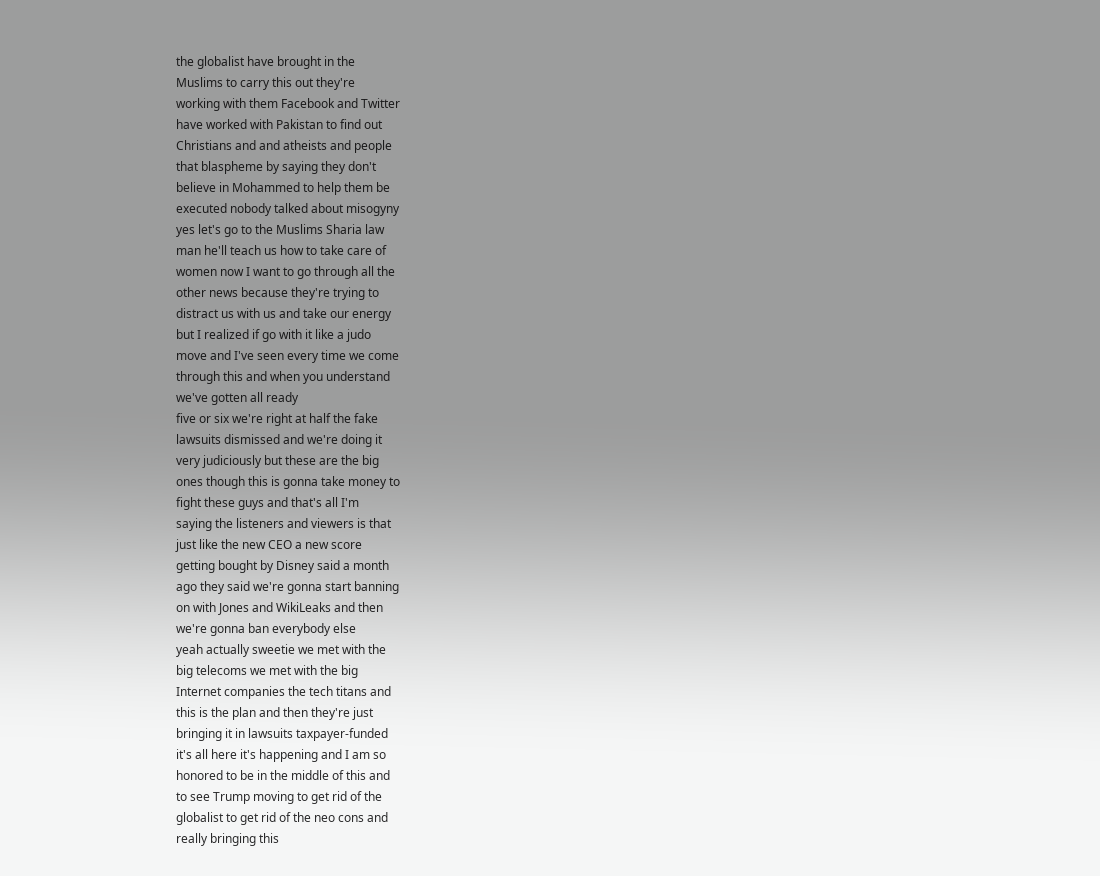the globalist have brought in the
Muslims to carry this out they're
working with them Facebook and Twitter
have worked with Pakistan to find out
Christians and and atheists and people
that blaspheme by saying they don't
believe in Mohammed to help them be
executed nobody talked about misogyny
yes let's go to the Muslims Sharia law
man he'll teach us how to take care of
women now I want to go through all the
other news because they're trying to
distract us with us and take our energy
but I realized if go with it like a judo
move and I've seen every time we come
through this and when you understand
we've gotten all ready
five or six we're right at half the fake
lawsuits dismissed and we're doing it
very judiciously but these are the big
ones though this is gonna take money to
fight these guys and that's all I'm
saying the listeners and viewers is that
just like the new CEO a new score
getting bought by Disney said a month
ago they said we're gonna start banning
on with Jones and WikiLeaks and then
we're gonna ban everybody else
yeah actually sweetie we met with the
big telecoms we met with the big
Internet companies the tech titans and
this is the plan and then they're just
bringing it in lawsuits taxpayer-funded
it's all here it's happening and I am so
honored to be in the middle of this and
to see Trump moving to get rid of the
globalist to get rid of the neo cons and
really bringing this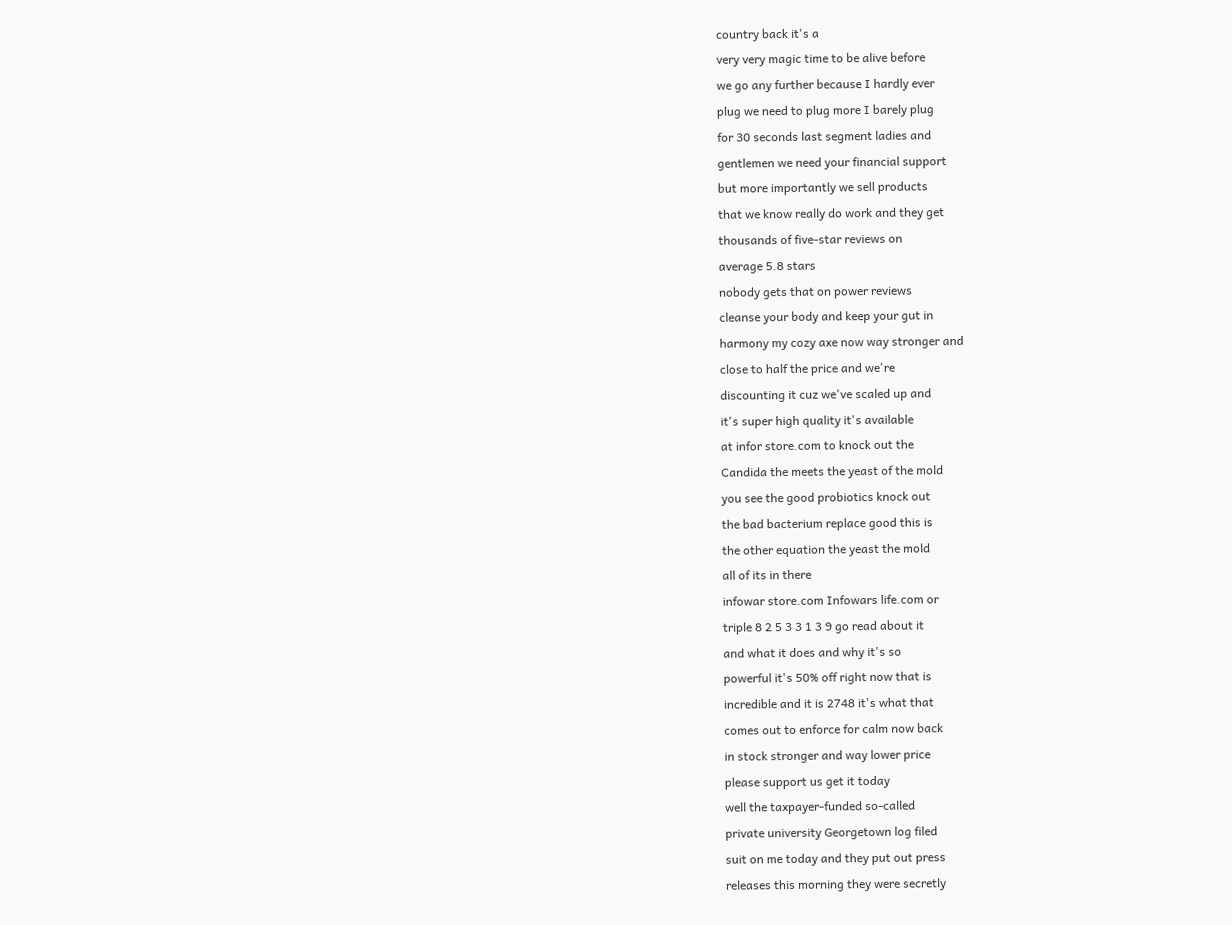country back it's a
very very magic time to be alive before
we go any further because I hardly ever
plug we need to plug more I barely plug
for 30 seconds last segment ladies and
gentlemen we need your financial support
but more importantly we sell products
that we know really do work and they get
thousands of five-star reviews on
average 5.8 stars
nobody gets that on power reviews
cleanse your body and keep your gut in
harmony my cozy axe now way stronger and
close to half the price and we're
discounting it cuz we've scaled up and
it's super high quality it's available
at infor store.com to knock out the
Candida the meets the yeast of the mold
you see the good probiotics knock out
the bad bacterium replace good this is
the other equation the yeast the mold
all of its in there
infowar store.com Infowars life.com or
triple 8 2 5 3 3 1 3 9 go read about it
and what it does and why it's so
powerful it's 50% off right now that is
incredible and it is 2748 it's what that
comes out to enforce for calm now back
in stock stronger and way lower price
please support us get it today
well the taxpayer-funded so-called
private university Georgetown log filed
suit on me today and they put out press
releases this morning they were secretly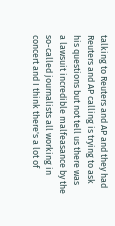talking to Reuters and AP and they had
Reuters and AP calling is trying to ask
his questions but not tell us there was
a lawsuit incredible malfeasance by the
so-called journalists all working in
concert and I think there's a lot of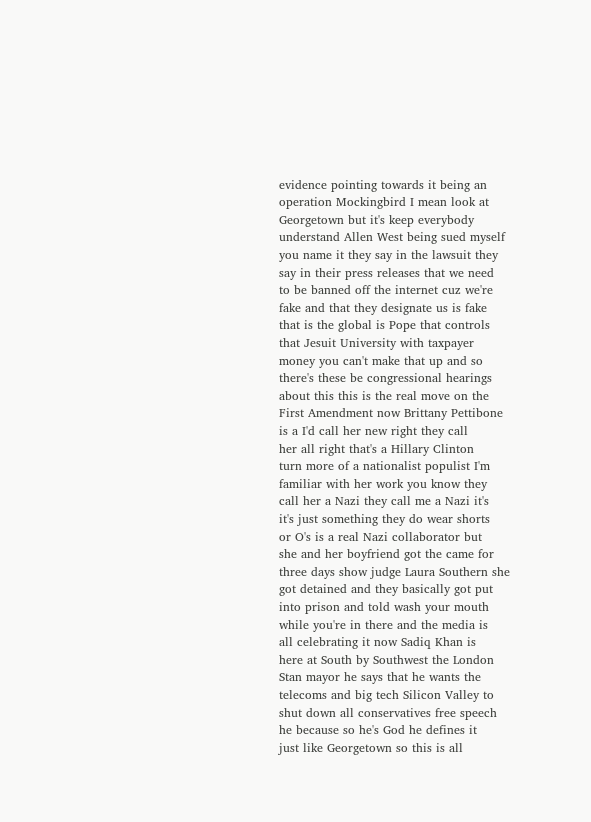evidence pointing towards it being an
operation Mockingbird I mean look at
Georgetown but it's keep everybody
understand Allen West being sued myself
you name it they say in the lawsuit they
say in their press releases that we need
to be banned off the internet cuz we're
fake and that they designate us is fake
that is the global is Pope that controls
that Jesuit University with taxpayer
money you can't make that up and so
there's these be congressional hearings
about this this is the real move on the
First Amendment now Brittany Pettibone
is a I'd call her new right they call
her all right that's a Hillary Clinton
turn more of a nationalist populist I'm
familiar with her work you know they
call her a Nazi they call me a Nazi it's
it's just something they do wear shorts
or O's is a real Nazi collaborator but
she and her boyfriend got the came for
three days show judge Laura Southern she
got detained and they basically got put
into prison and told wash your mouth
while you're in there and the media is
all celebrating it now Sadiq Khan is
here at South by Southwest the London
Stan mayor he says that he wants the
telecoms and big tech Silicon Valley to
shut down all conservatives free speech
he because so he's God he defines it
just like Georgetown so this is all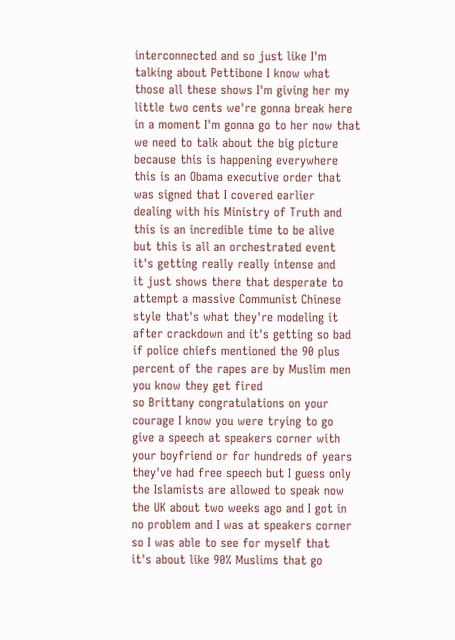interconnected and so just like I'm
talking about Pettibone I know what
those all these shows I'm giving her my
little two cents we're gonna break here
in a moment I'm gonna go to her now that
we need to talk about the big picture
because this is happening everywhere
this is an Obama executive order that
was signed that I covered earlier
dealing with his Ministry of Truth and
this is an incredible time to be alive
but this is all an orchestrated event
it's getting really really intense and
it just shows there that desperate to
attempt a massive Communist Chinese
style that's what they're modeling it
after crackdown and it's getting so bad
if police chiefs mentioned the 90 plus
percent of the rapes are by Muslim men
you know they get fired
so Brittany congratulations on your
courage I know you were trying to go
give a speech at speakers corner with
your boyfriend or for hundreds of years
they've had free speech but I guess only
the Islamists are allowed to speak now
the UK about two weeks ago and I got in
no problem and I was at speakers corner
so I was able to see for myself that
it's about like 90% Muslims that go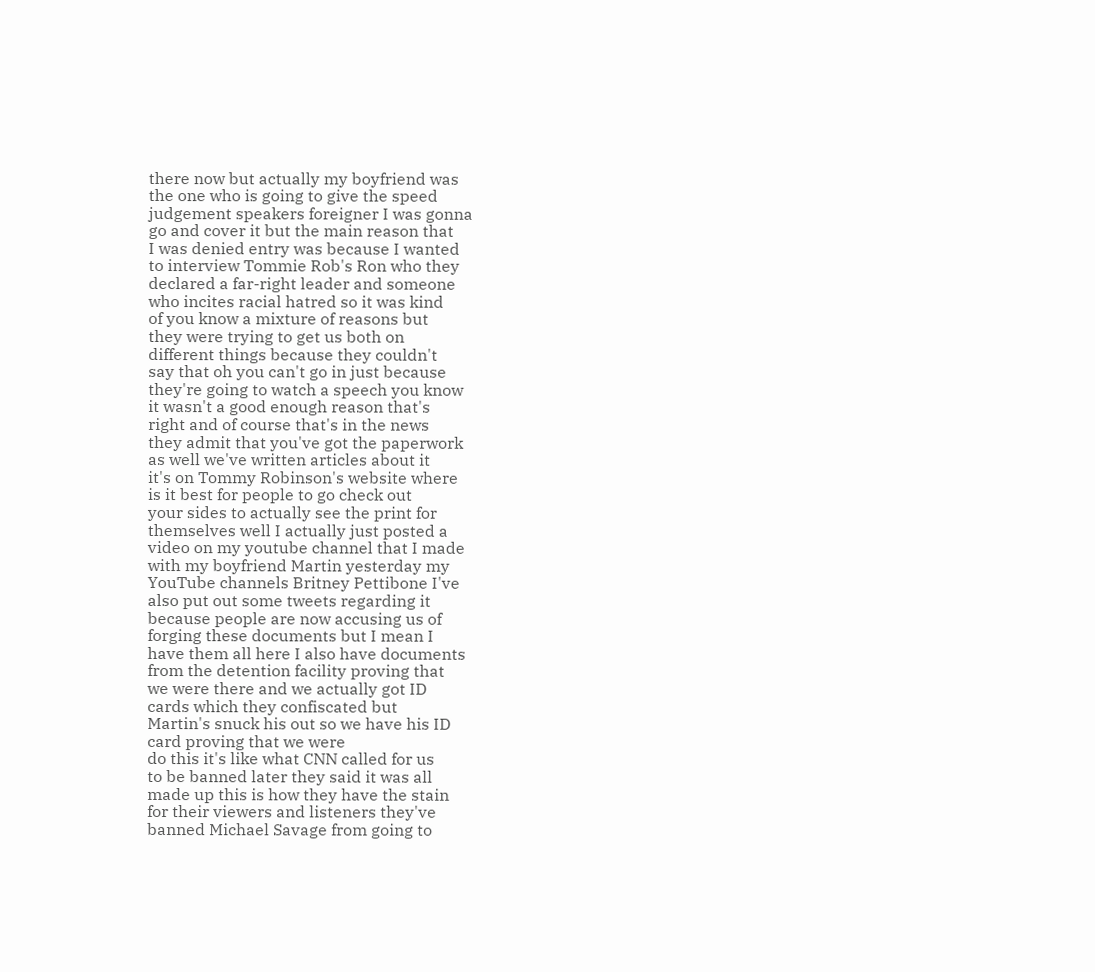there now but actually my boyfriend was
the one who is going to give the speed
judgement speakers foreigner I was gonna
go and cover it but the main reason that
I was denied entry was because I wanted
to interview Tommie Rob's Ron who they
declared a far-right leader and someone
who incites racial hatred so it was kind
of you know a mixture of reasons but
they were trying to get us both on
different things because they couldn't
say that oh you can't go in just because
they're going to watch a speech you know
it wasn't a good enough reason that's
right and of course that's in the news
they admit that you've got the paperwork
as well we've written articles about it
it's on Tommy Robinson's website where
is it best for people to go check out
your sides to actually see the print for
themselves well I actually just posted a
video on my youtube channel that I made
with my boyfriend Martin yesterday my
YouTube channels Britney Pettibone I've
also put out some tweets regarding it
because people are now accusing us of
forging these documents but I mean I
have them all here I also have documents
from the detention facility proving that
we were there and we actually got ID
cards which they confiscated but
Martin's snuck his out so we have his ID
card proving that we were
do this it's like what CNN called for us
to be banned later they said it was all
made up this is how they have the stain
for their viewers and listeners they've
banned Michael Savage from going to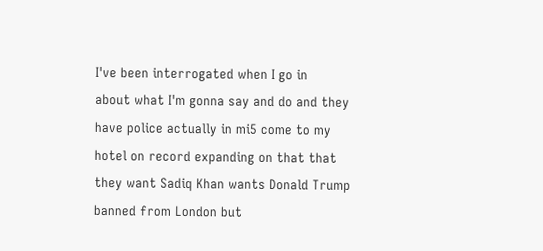I've been interrogated when I go in
about what I'm gonna say and do and they
have police actually in mi5 come to my
hotel on record expanding on that that
they want Sadiq Khan wants Donald Trump
banned from London but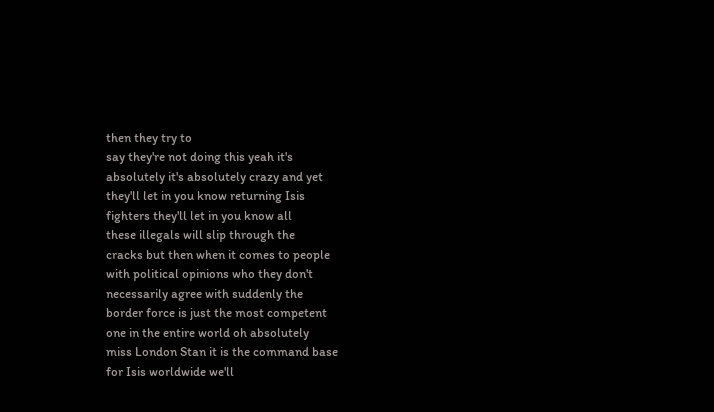then they try to
say they're not doing this yeah it's
absolutely it's absolutely crazy and yet
they'll let in you know returning Isis
fighters they'll let in you know all
these illegals will slip through the
cracks but then when it comes to people
with political opinions who they don't
necessarily agree with suddenly the
border force is just the most competent
one in the entire world oh absolutely
miss London Stan it is the command base
for Isis worldwide we'll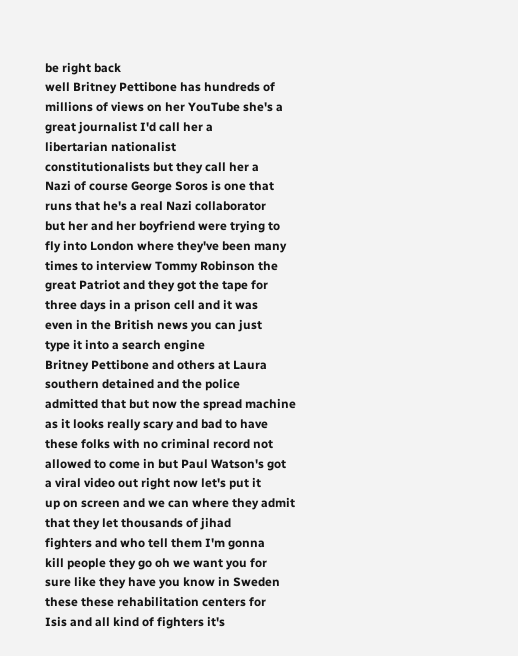be right back
well Britney Pettibone has hundreds of
millions of views on her YouTube she's a
great journalist I'd call her a
libertarian nationalist
constitutionalists but they call her a
Nazi of course George Soros is one that
runs that he's a real Nazi collaborator
but her and her boyfriend were trying to
fly into London where they've been many
times to interview Tommy Robinson the
great Patriot and they got the tape for
three days in a prison cell and it was
even in the British news you can just
type it into a search engine
Britney Pettibone and others at Laura
southern detained and the police
admitted that but now the spread machine
as it looks really scary and bad to have
these folks with no criminal record not
allowed to come in but Paul Watson's got
a viral video out right now let's put it
up on screen and we can where they admit
that they let thousands of jihad
fighters and who tell them I'm gonna
kill people they go oh we want you for
sure like they have you know in Sweden
these these rehabilitation centers for
Isis and all kind of fighters it's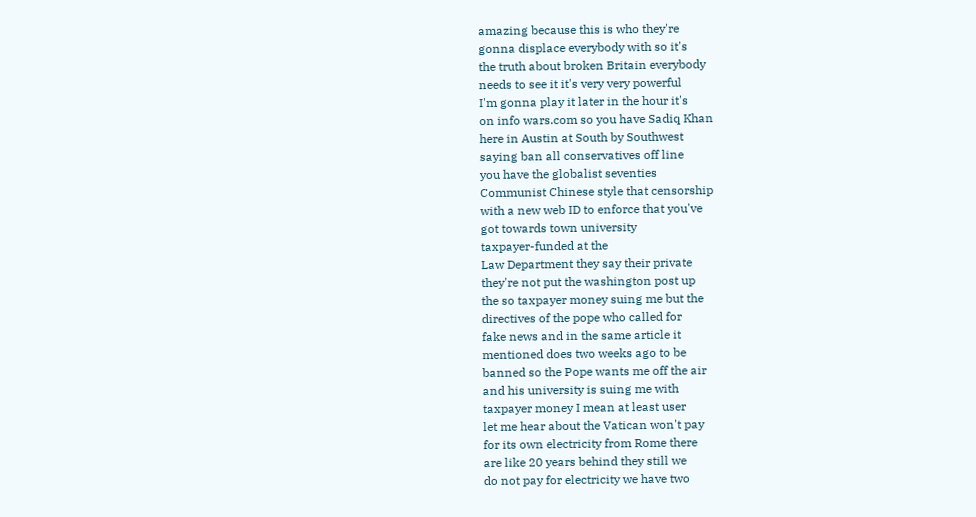amazing because this is who they're
gonna displace everybody with so it's
the truth about broken Britain everybody
needs to see it it's very very powerful
I'm gonna play it later in the hour it's
on info wars.com so you have Sadiq Khan
here in Austin at South by Southwest
saying ban all conservatives off line
you have the globalist seventies
Communist Chinese style that censorship
with a new web ID to enforce that you've
got towards town university
taxpayer-funded at the
Law Department they say their private
they're not put the washington post up
the so taxpayer money suing me but the
directives of the pope who called for
fake news and in the same article it
mentioned does two weeks ago to be
banned so the Pope wants me off the air
and his university is suing me with
taxpayer money I mean at least user
let me hear about the Vatican won't pay
for its own electricity from Rome there
are like 20 years behind they still we
do not pay for electricity we have two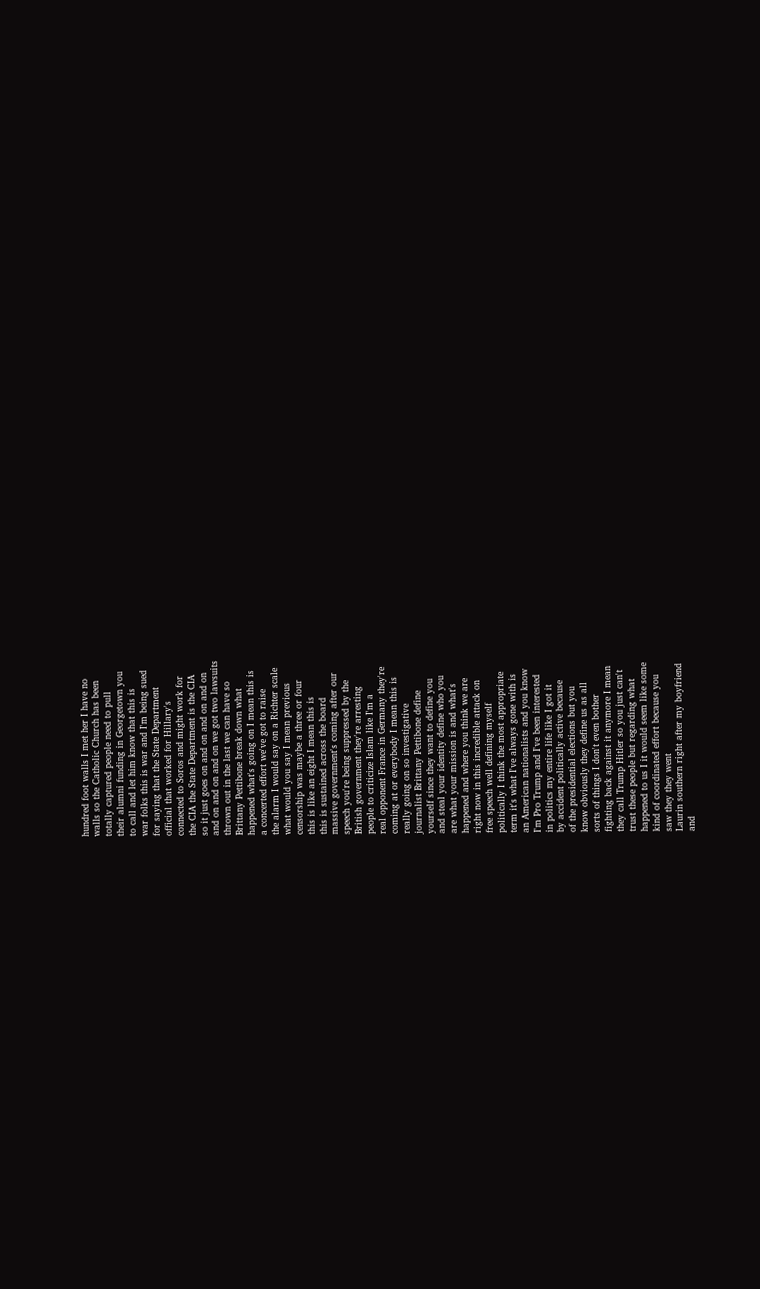hundred foot walls I met her I have no
walls so the Catholic Church has been
totally captured people need to pull
their alumni funding in Georgetown you
to call and let him know that this is
war folks this is war and I'm being sued
for saying that the State Department
official that worked for Hillary's
connected to Soros and might work for
the CIA the State Department is the CIA
so it just goes on and on and on and on
and on and on and on we got two lawsuits
thrown out in the last we can have so
Brittany Pettibone break down what
happened what's going on I mean this is
a concerted effort we've got to raise
the alarm I would say on a Richter scale
what would you say I mean previous
censorship was maybe a three or four
this is like an eight I mean this is
this is sustained across the board
massive government's coming after our
speech you're being suppressed by the
British government they're arresting
people to criticize Islam like I'm a
real opponent France in Germany they're
coming at or everybody I mean this is
really going on so investigative
journalist Brittany Pettibone define
yourself since they want to define you
and steal your identity define who you
are what your mission is and what's
happened and where you think we are
right now in this incredible attack on
free speech well defining myself
politically I think the most appropriate
term it's what I've always gone with is
an American nationalists and you know
I'm Pro Trump and I've been interested
in politics my entire life like I got it
by accident politically active because
of the presidential elections but you
know obviously they define us as all
sorts of things I don't even bother
fighting back against it anymore I mean
they call Trump Hitler so you just can't
trust these people but regarding what
happened to us I it would seem like some
kind of coordinated effort because you
saw they they went
Laurin southern right after my boyfriend
and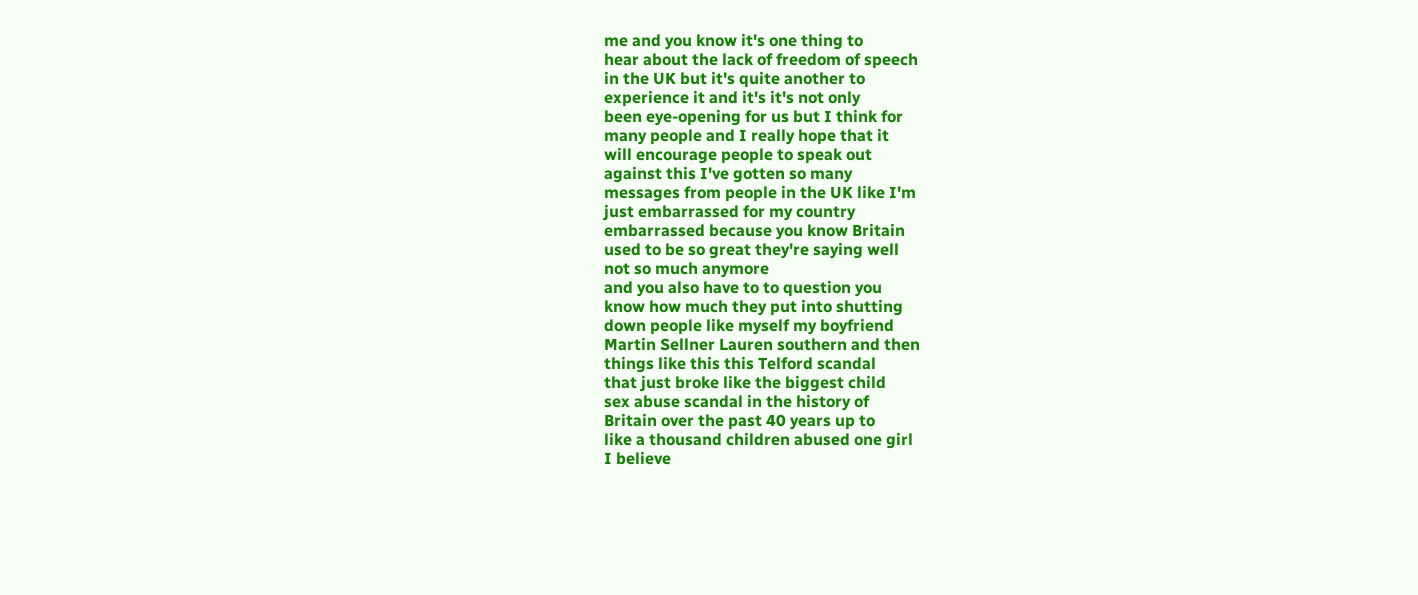me and you know it's one thing to
hear about the lack of freedom of speech
in the UK but it's quite another to
experience it and it's it's not only
been eye-opening for us but I think for
many people and I really hope that it
will encourage people to speak out
against this I've gotten so many
messages from people in the UK like I'm
just embarrassed for my country
embarrassed because you know Britain
used to be so great they're saying well
not so much anymore
and you also have to to question you
know how much they put into shutting
down people like myself my boyfriend
Martin Sellner Lauren southern and then
things like this this Telford scandal
that just broke like the biggest child
sex abuse scandal in the history of
Britain over the past 40 years up to
like a thousand children abused one girl
I believe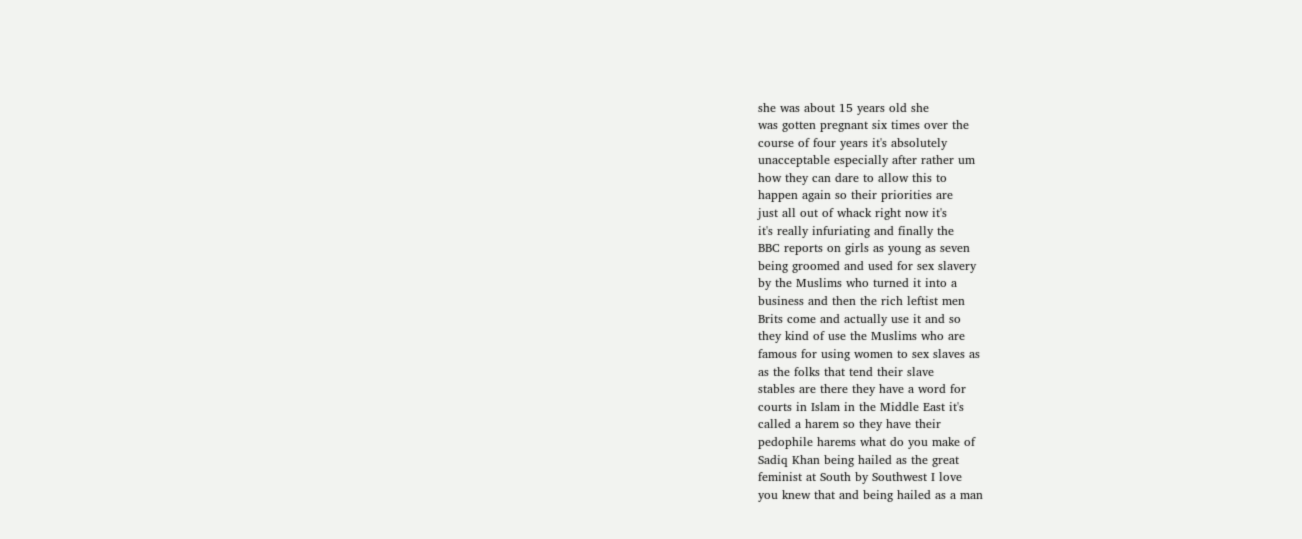she was about 15 years old she
was gotten pregnant six times over the
course of four years it's absolutely
unacceptable especially after rather um
how they can dare to allow this to
happen again so their priorities are
just all out of whack right now it's
it's really infuriating and finally the
BBC reports on girls as young as seven
being groomed and used for sex slavery
by the Muslims who turned it into a
business and then the rich leftist men
Brits come and actually use it and so
they kind of use the Muslims who are
famous for using women to sex slaves as
as the folks that tend their slave
stables are there they have a word for
courts in Islam in the Middle East it's
called a harem so they have their
pedophile harems what do you make of
Sadiq Khan being hailed as the great
feminist at South by Southwest I love
you knew that and being hailed as a man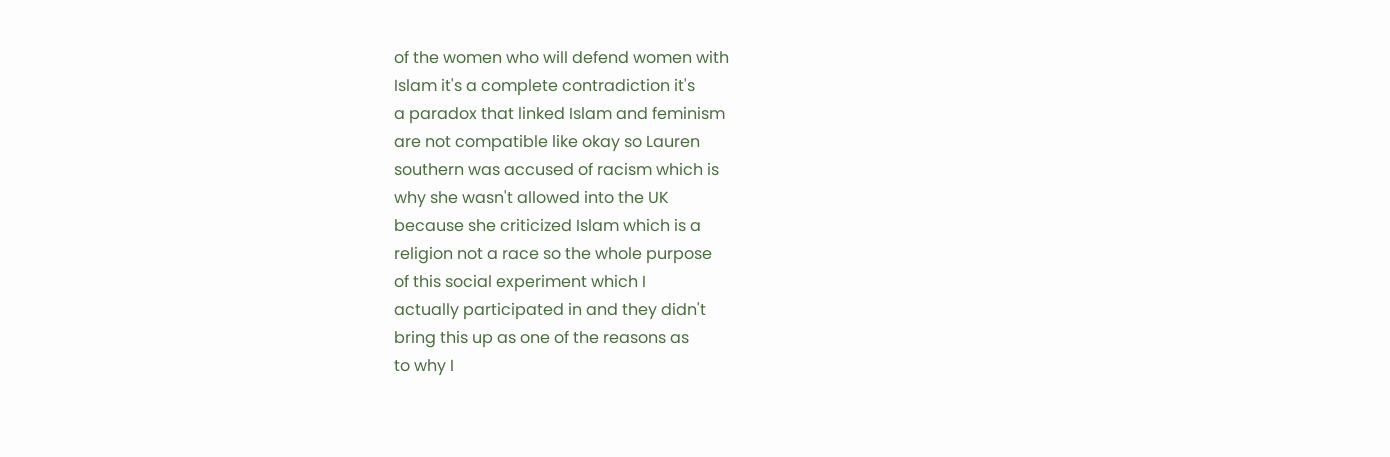of the women who will defend women with
Islam it's a complete contradiction it's
a paradox that linked Islam and feminism
are not compatible like okay so Lauren
southern was accused of racism which is
why she wasn't allowed into the UK
because she criticized Islam which is a
religion not a race so the whole purpose
of this social experiment which I
actually participated in and they didn't
bring this up as one of the reasons as
to why I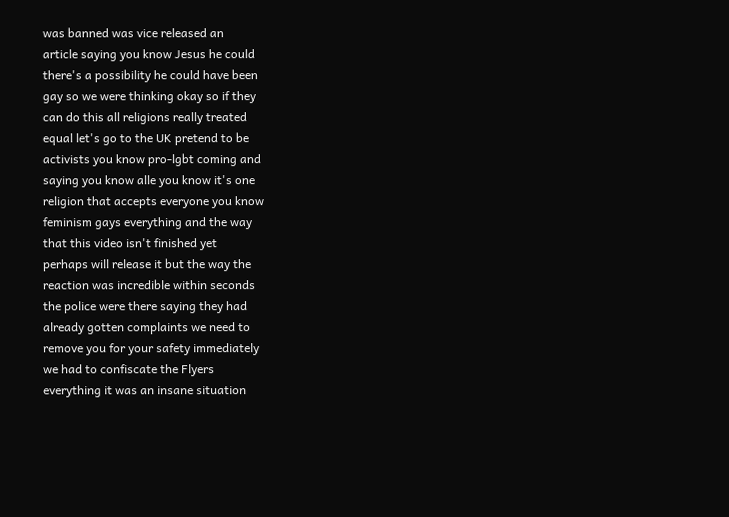was banned was vice released an
article saying you know Jesus he could
there's a possibility he could have been
gay so we were thinking okay so if they
can do this all religions really treated
equal let's go to the UK pretend to be
activists you know pro-lgbt coming and
saying you know alle you know it's one
religion that accepts everyone you know
feminism gays everything and the way
that this video isn't finished yet
perhaps will release it but the way the
reaction was incredible within seconds
the police were there saying they had
already gotten complaints we need to
remove you for your safety immediately
we had to confiscate the Flyers
everything it was an insane situation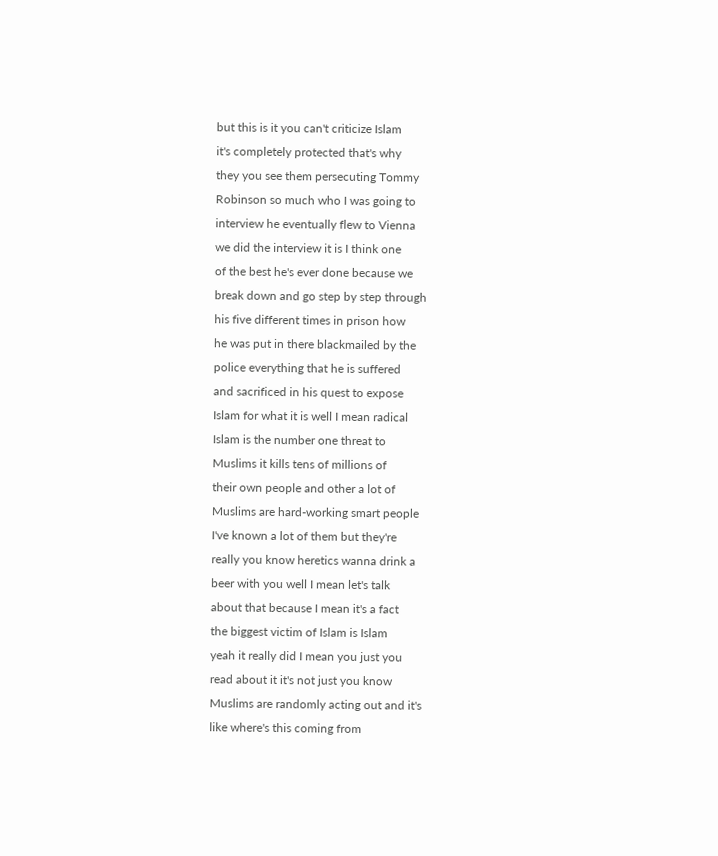but this is it you can't criticize Islam
it's completely protected that's why
they you see them persecuting Tommy
Robinson so much who I was going to
interview he eventually flew to Vienna
we did the interview it is I think one
of the best he's ever done because we
break down and go step by step through
his five different times in prison how
he was put in there blackmailed by the
police everything that he is suffered
and sacrificed in his quest to expose
Islam for what it is well I mean radical
Islam is the number one threat to
Muslims it kills tens of millions of
their own people and other a lot of
Muslims are hard-working smart people
I've known a lot of them but they're
really you know heretics wanna drink a
beer with you well I mean let's talk
about that because I mean it's a fact
the biggest victim of Islam is Islam
yeah it really did I mean you just you
read about it it's not just you know
Muslims are randomly acting out and it's
like where's this coming from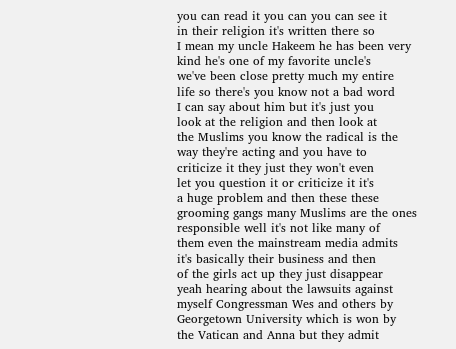you can read it you can you can see it
in their religion it's written there so
I mean my uncle Hakeem he has been very
kind he's one of my favorite uncle's
we've been close pretty much my entire
life so there's you know not a bad word
I can say about him but it's just you
look at the religion and then look at
the Muslims you know the radical is the
way they're acting and you have to
criticize it they just they won't even
let you question it or criticize it it's
a huge problem and then these these
grooming gangs many Muslims are the ones
responsible well it's not like many of
them even the mainstream media admits
it's basically their business and then
of the girls act up they just disappear
yeah hearing about the lawsuits against
myself Congressman Wes and others by
Georgetown University which is won by
the Vatican and Anna but they admit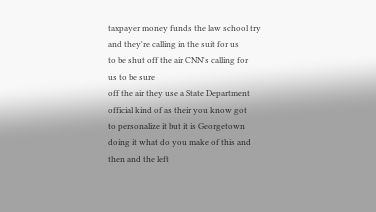taxpayer money funds the law school try
and they're calling in the suit for us
to be shut off the air CNN's calling for
us to be sure
off the air they use a State Department
official kind of as their you know got
to personalize it but it is Georgetown
doing it what do you make of this and
then and the left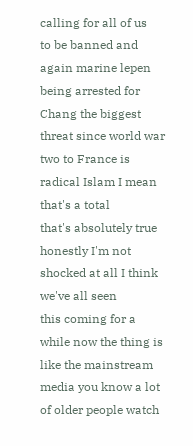calling for all of us
to be banned and again marine lepen
being arrested for Chang the biggest
threat since world war two to France is
radical Islam I mean that's a total
that's absolutely true honestly I'm not
shocked at all I think we've all seen
this coming for a while now the thing is
like the mainstream media you know a lot
of older people watch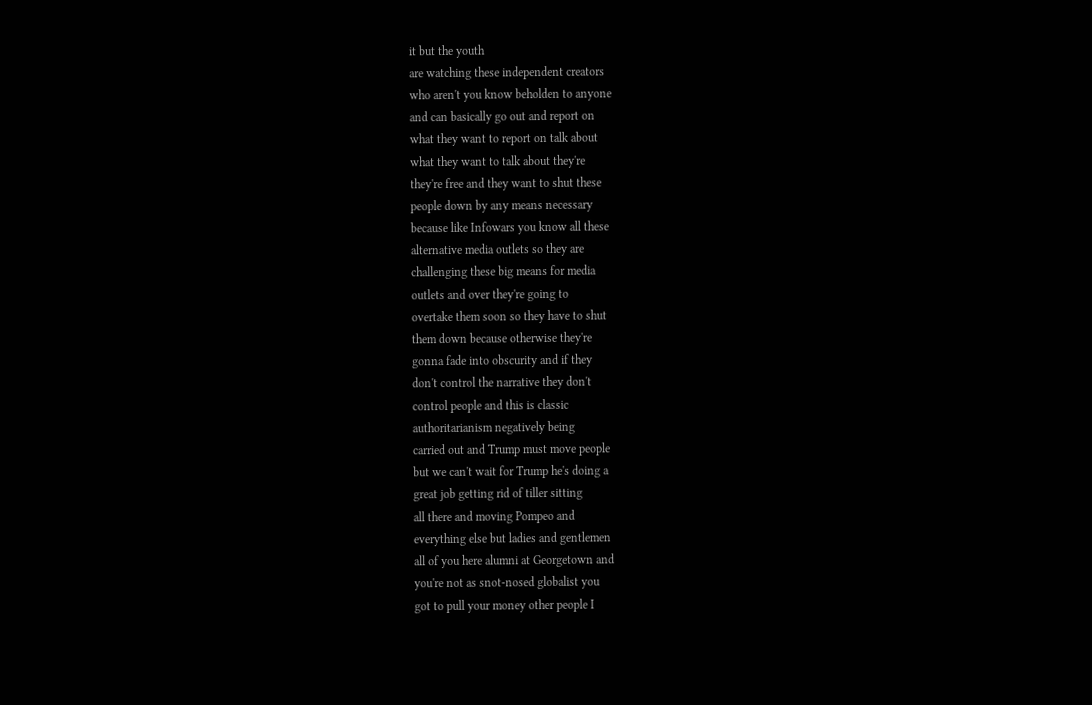it but the youth
are watching these independent creators
who aren't you know beholden to anyone
and can basically go out and report on
what they want to report on talk about
what they want to talk about they're
they're free and they want to shut these
people down by any means necessary
because like Infowars you know all these
alternative media outlets so they are
challenging these big means for media
outlets and over they're going to
overtake them soon so they have to shut
them down because otherwise they're
gonna fade into obscurity and if they
don't control the narrative they don't
control people and this is classic
authoritarianism negatively being
carried out and Trump must move people
but we can't wait for Trump he's doing a
great job getting rid of tiller sitting
all there and moving Pompeo and
everything else but ladies and gentlemen
all of you here alumni at Georgetown and
you're not as snot-nosed globalist you
got to pull your money other people I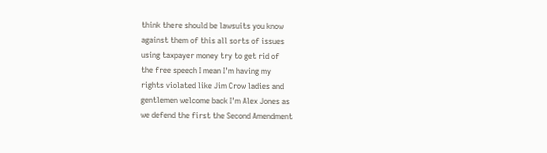think there should be lawsuits you know
against them of this all sorts of issues
using taxpayer money try to get rid of
the free speech I mean I'm having my
rights violated like Jim Crow ladies and
gentlemen welcome back I'm Alex Jones as
we defend the first the Second Amendment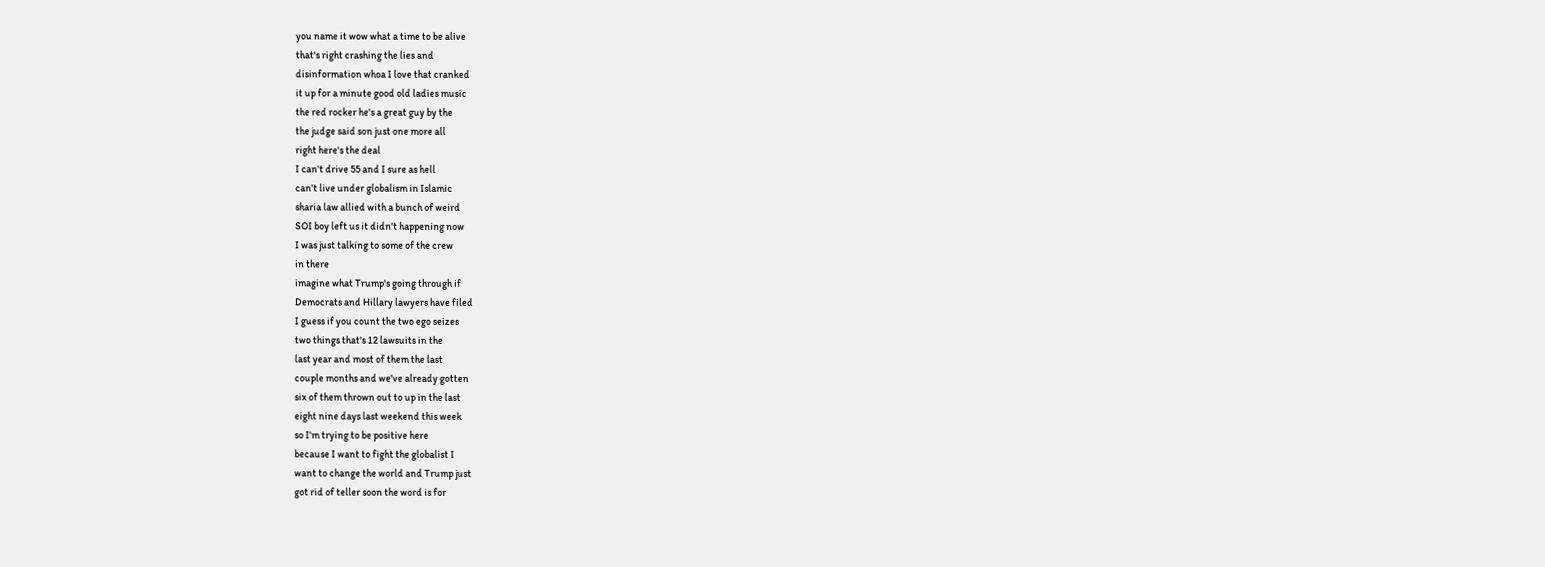you name it wow what a time to be alive
that's right crashing the lies and
disinformation whoa I love that cranked
it up for a minute good old ladies music
the red rocker he's a great guy by the
the judge said son just one more all
right here's the deal
I can't drive 55 and I sure as hell
can't live under globalism in Islamic
sharia law allied with a bunch of weird
SOI boy left us it didn't happening now
I was just talking to some of the crew
in there
imagine what Trump's going through if
Democrats and Hillary lawyers have filed
I guess if you count the two ego seizes
two things that's 12 lawsuits in the
last year and most of them the last
couple months and we've already gotten
six of them thrown out to up in the last
eight nine days last weekend this week
so I'm trying to be positive here
because I want to fight the globalist I
want to change the world and Trump just
got rid of teller soon the word is for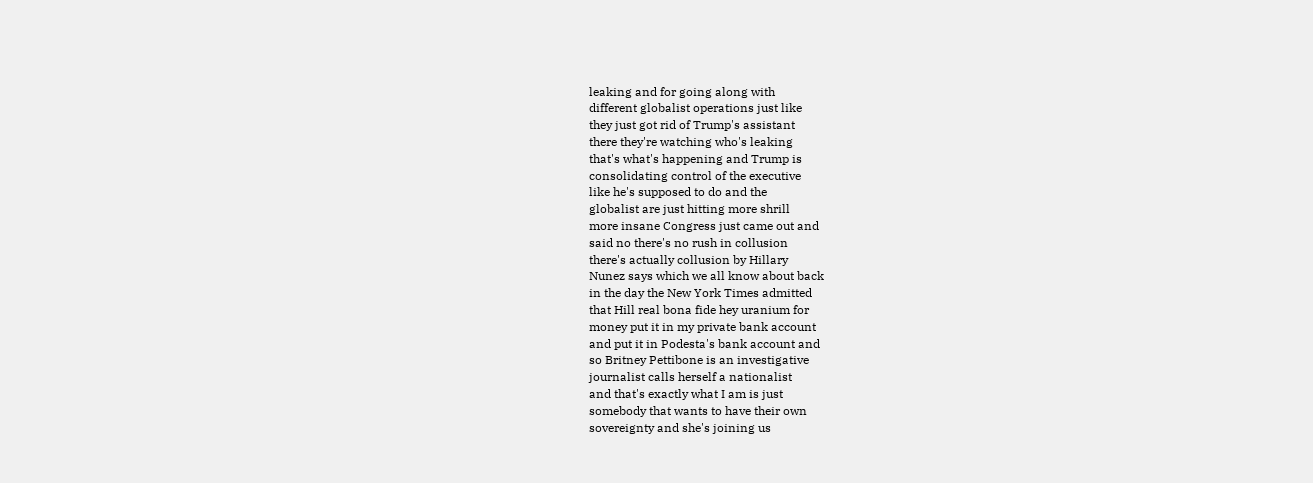leaking and for going along with
different globalist operations just like
they just got rid of Trump's assistant
there they're watching who's leaking
that's what's happening and Trump is
consolidating control of the executive
like he's supposed to do and the
globalist are just hitting more shrill
more insane Congress just came out and
said no there's no rush in collusion
there's actually collusion by Hillary
Nunez says which we all know about back
in the day the New York Times admitted
that Hill real bona fide hey uranium for
money put it in my private bank account
and put it in Podesta's bank account and
so Britney Pettibone is an investigative
journalist calls herself a nationalist
and that's exactly what I am is just
somebody that wants to have their own
sovereignty and she's joining us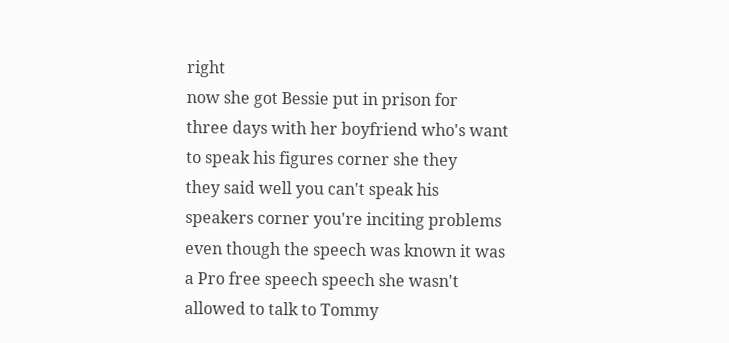right
now she got Bessie put in prison for
three days with her boyfriend who's want
to speak his figures corner she they
they said well you can't speak his
speakers corner you're inciting problems
even though the speech was known it was
a Pro free speech speech she wasn't
allowed to talk to Tommy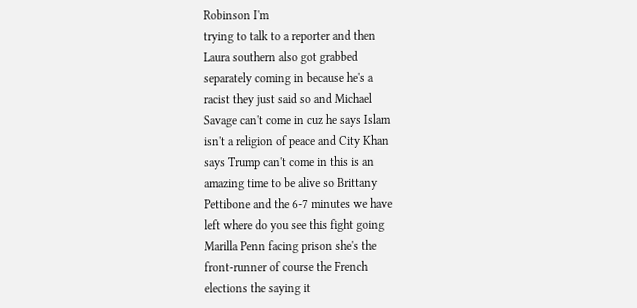Robinson I'm
trying to talk to a reporter and then
Laura southern also got grabbed
separately coming in because he's a
racist they just said so and Michael
Savage can't come in cuz he says Islam
isn't a religion of peace and City Khan
says Trump can't come in this is an
amazing time to be alive so Brittany
Pettibone and the 6-7 minutes we have
left where do you see this fight going
Marilla Penn facing prison she's the
front-runner of course the French
elections the saying it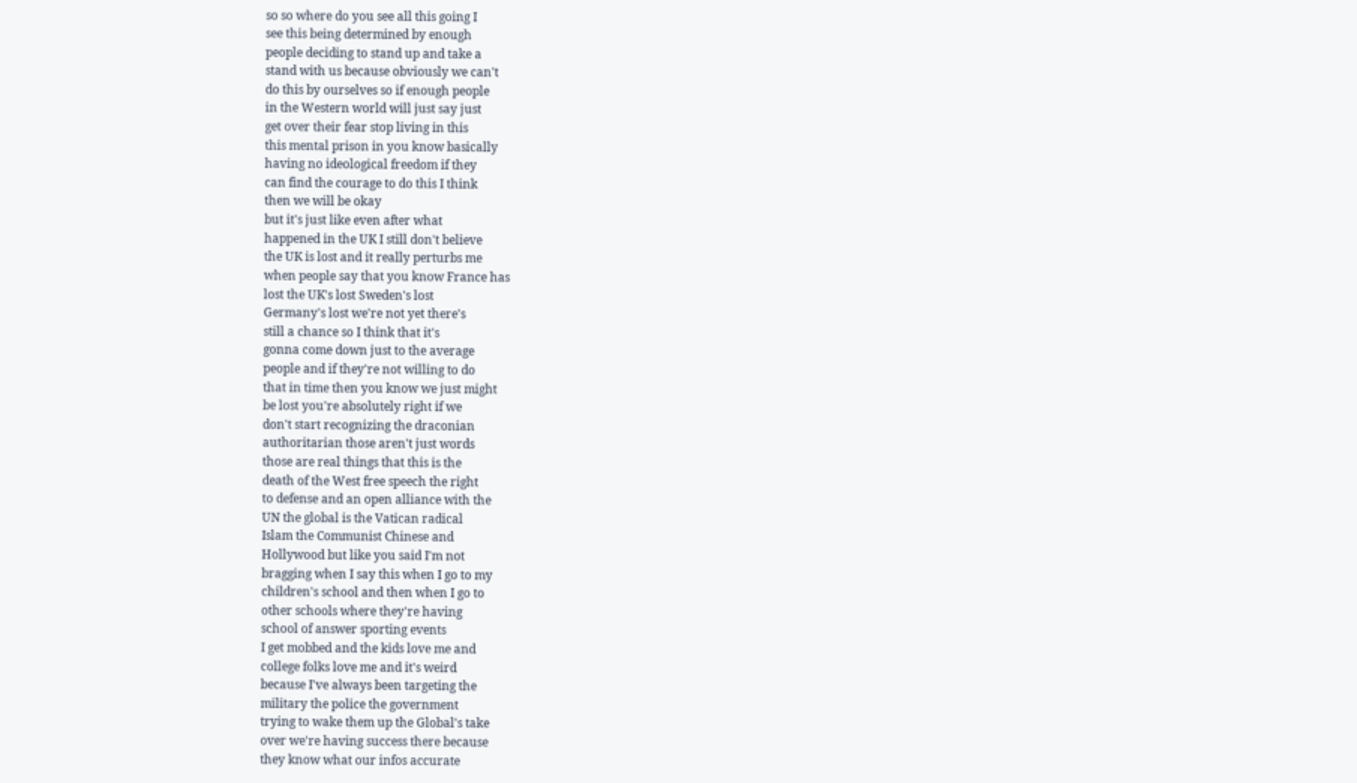so so where do you see all this going I
see this being determined by enough
people deciding to stand up and take a
stand with us because obviously we can't
do this by ourselves so if enough people
in the Western world will just say just
get over their fear stop living in this
this mental prison in you know basically
having no ideological freedom if they
can find the courage to do this I think
then we will be okay
but it's just like even after what
happened in the UK I still don't believe
the UK is lost and it really perturbs me
when people say that you know France has
lost the UK's lost Sweden's lost
Germany's lost we're not yet there's
still a chance so I think that it's
gonna come down just to the average
people and if they're not willing to do
that in time then you know we just might
be lost you're absolutely right if we
don't start recognizing the draconian
authoritarian those aren't just words
those are real things that this is the
death of the West free speech the right
to defense and an open alliance with the
UN the global is the Vatican radical
Islam the Communist Chinese and
Hollywood but like you said I'm not
bragging when I say this when I go to my
children's school and then when I go to
other schools where they're having
school of answer sporting events
I get mobbed and the kids love me and
college folks love me and it's weird
because I've always been targeting the
military the police the government
trying to wake them up the Global's take
over we're having success there because
they know what our infos accurate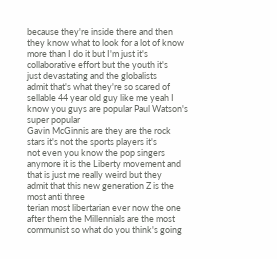because they're inside there and then
they know what to look for a lot of know
more than I do it but I'm just it's
collaborative effort but the youth it's
just devastating and the globalists
admit that's what they're so scared of
sellable 44 year old guy like me yeah I
know you guys are popular Paul Watson's
super popular
Gavin McGinnis are they are the rock
stars it's not the sports players it's
not even you know the pop singers
anymore it is the Liberty movement and
that is just me really weird but they
admit that this new generation Z is the
most anti three
terian most libertarian ever now the one
after them the Millennials are the most
communist so what do you think's going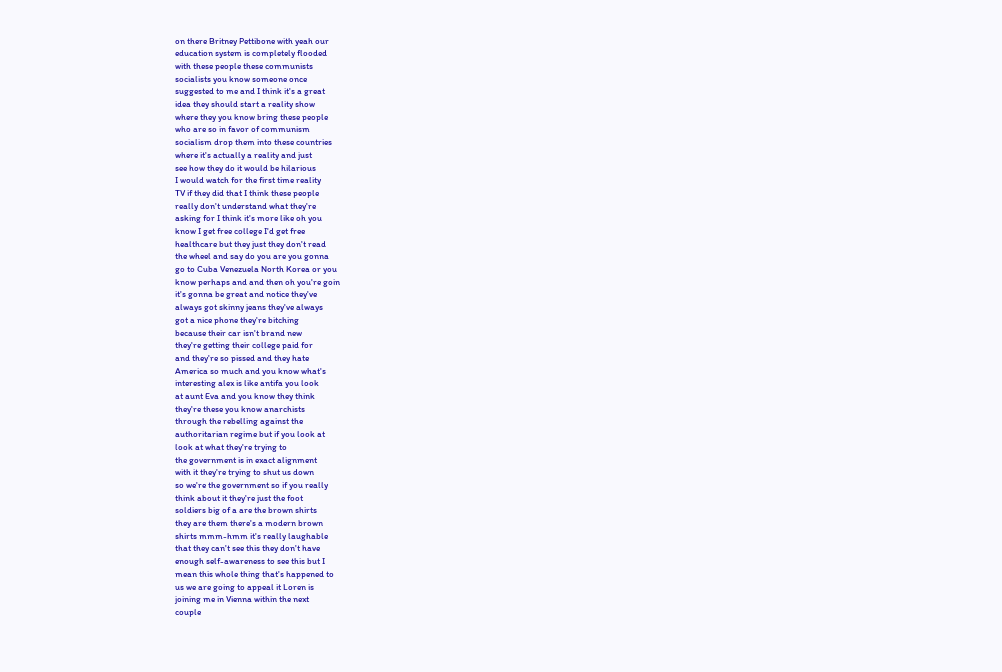on there Britney Pettibone with yeah our
education system is completely flooded
with these people these communists
socialists you know someone once
suggested to me and I think it's a great
idea they should start a reality show
where they you know bring these people
who are so in favor of communism
socialism drop them into these countries
where it's actually a reality and just
see how they do it would be hilarious
I would watch for the first time reality
TV if they did that I think these people
really don't understand what they're
asking for I think it's more like oh you
know I get free college I'd get free
healthcare but they just they don't read
the wheel and say do you are you gonna
go to Cuba Venezuela North Korea or you
know perhaps and and then oh you're goin
it's gonna be great and notice they've
always got skinny jeans they've always
got a nice phone they're bitching
because their car isn't brand new
they're getting their college paid for
and they're so pissed and they hate
America so much and you know what's
interesting alex is like antifa you look
at aunt Eva and you know they think
they're these you know anarchists
through the rebelling against the
authoritarian regime but if you look at
look at what they're trying to
the government is in exact alignment
with it they're trying to shut us down
so we're the government so if you really
think about it they're just the foot
soldiers big of a are the brown shirts
they are them there's a modern brown
shirts mmm-hmm it's really laughable
that they can't see this they don't have
enough self-awareness to see this but I
mean this whole thing that's happened to
us we are going to appeal it Loren is
joining me in Vienna within the next
couple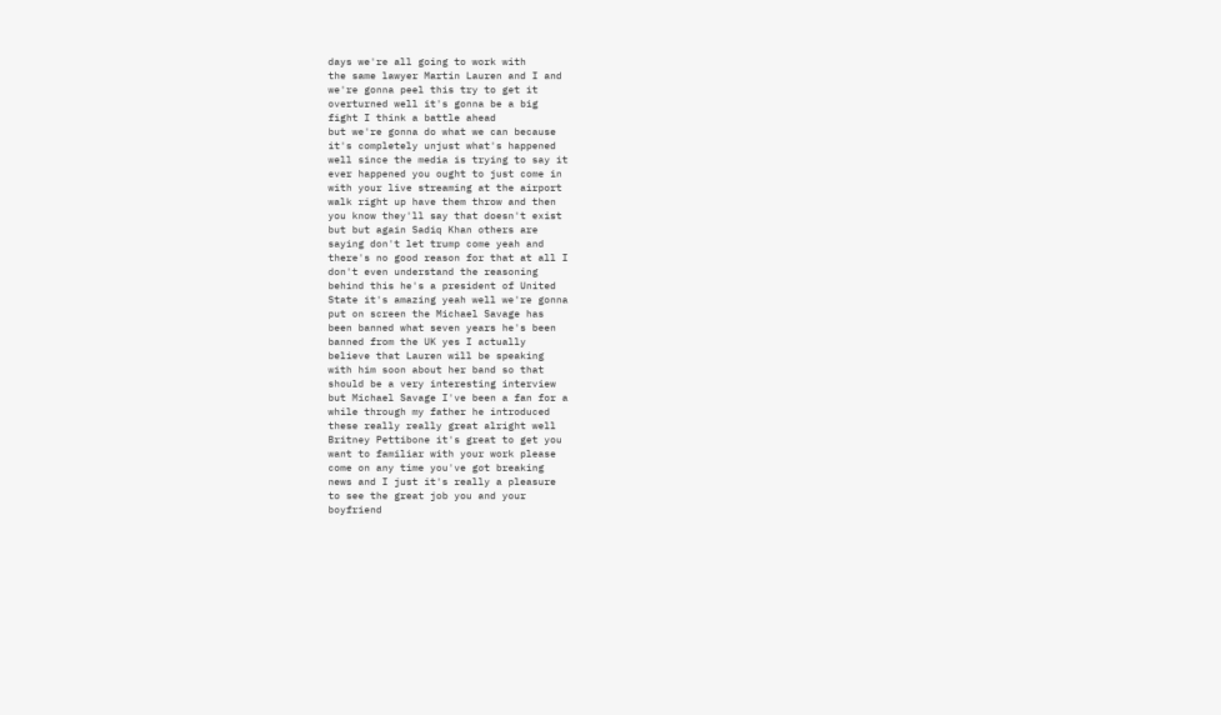days we're all going to work with
the same lawyer Martin Lauren and I and
we're gonna peel this try to get it
overturned well it's gonna be a big
fight I think a battle ahead
but we're gonna do what we can because
it's completely unjust what's happened
well since the media is trying to say it
ever happened you ought to just come in
with your live streaming at the airport
walk right up have them throw and then
you know they'll say that doesn't exist
but but again Sadiq Khan others are
saying don't let trump come yeah and
there's no good reason for that at all I
don't even understand the reasoning
behind this he's a president of United
State it's amazing yeah well we're gonna
put on screen the Michael Savage has
been banned what seven years he's been
banned from the UK yes I actually
believe that Lauren will be speaking
with him soon about her band so that
should be a very interesting interview
but Michael Savage I've been a fan for a
while through my father he introduced
these really really great alright well
Britney Pettibone it's great to get you
want to familiar with your work please
come on any time you've got breaking
news and I just it's really a pleasure
to see the great job you and your
boyfriend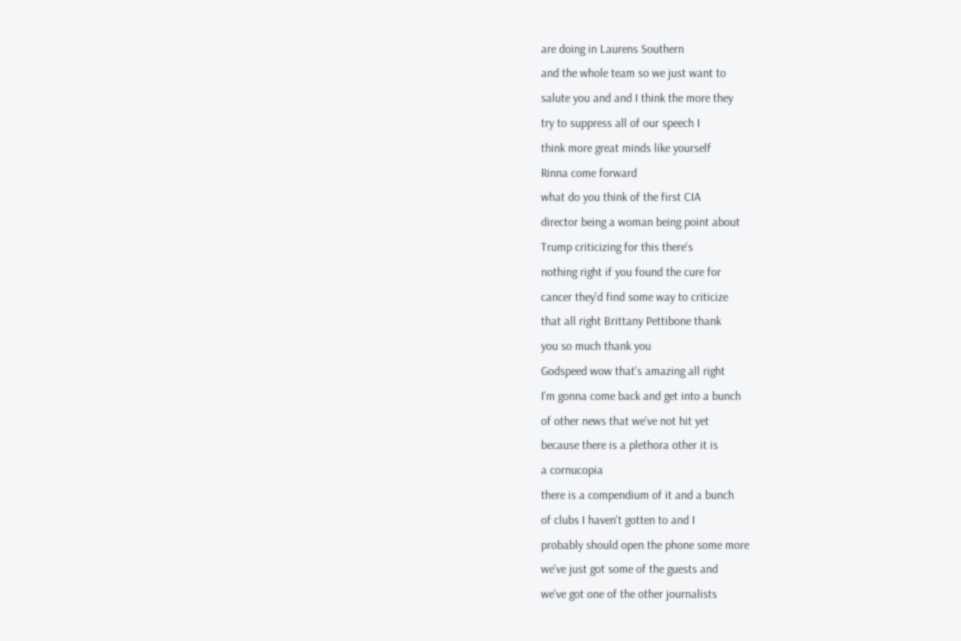are doing in Laurens Southern
and the whole team so we just want to
salute you and and I think the more they
try to suppress all of our speech I
think more great minds like yourself
Rinna come forward
what do you think of the first CIA
director being a woman being point about
Trump criticizing for this there's
nothing right if you found the cure for
cancer they'd find some way to criticize
that all right Brittany Pettibone thank
you so much thank you
Godspeed wow that's amazing all right
I'm gonna come back and get into a bunch
of other news that we've not hit yet
because there is a plethora other it is
a cornucopia
there is a compendium of it and a bunch
of clubs I haven't gotten to and I
probably should open the phone some more
we've just got some of the guests and
we've got one of the other journalists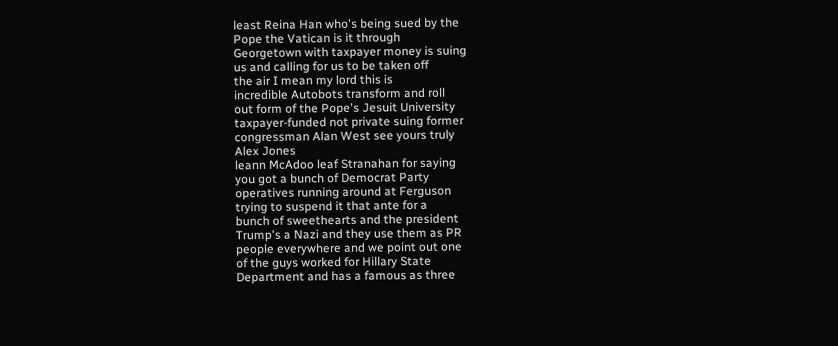least Reina Han who's being sued by the
Pope the Vatican is it through
Georgetown with taxpayer money is suing
us and calling for us to be taken off
the air I mean my lord this is
incredible Autobots transform and roll
out form of the Pope's Jesuit University
taxpayer-funded not private suing former
congressman Alan West see yours truly
Alex Jones
leann McAdoo leaf Stranahan for saying
you got a bunch of Democrat Party
operatives running around at Ferguson
trying to suspend it that ante for a
bunch of sweethearts and the president
Trump's a Nazi and they use them as PR
people everywhere and we point out one
of the guys worked for Hillary State
Department and has a famous as three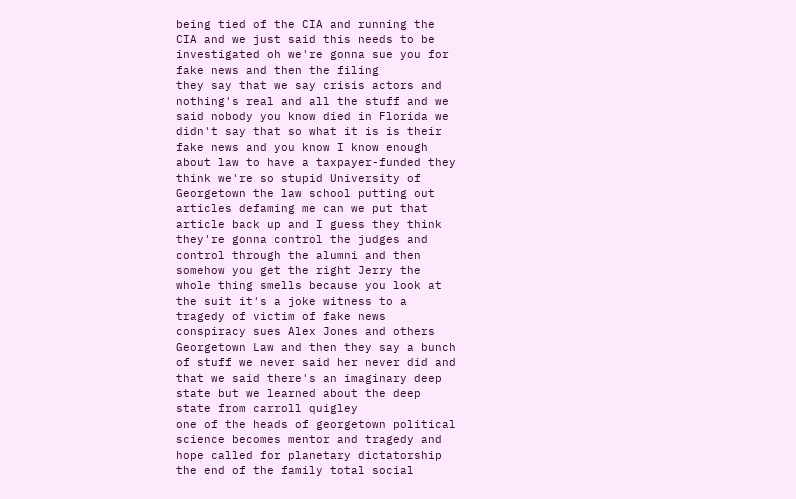being tied of the CIA and running the
CIA and we just said this needs to be
investigated oh we're gonna sue you for
fake news and then the filing
they say that we say crisis actors and
nothing's real and all the stuff and we
said nobody you know died in Florida we
didn't say that so what it is is their
fake news and you know I know enough
about law to have a taxpayer-funded they
think we're so stupid University of
Georgetown the law school putting out
articles defaming me can we put that
article back up and I guess they think
they're gonna control the judges and
control through the alumni and then
somehow you get the right Jerry the
whole thing smells because you look at
the suit it's a joke witness to a
tragedy of victim of fake news
conspiracy sues Alex Jones and others
Georgetown Law and then they say a bunch
of stuff we never said her never did and
that we said there's an imaginary deep
state but we learned about the deep
state from carroll quigley
one of the heads of georgetown political
science becomes mentor and tragedy and
hope called for planetary dictatorship
the end of the family total social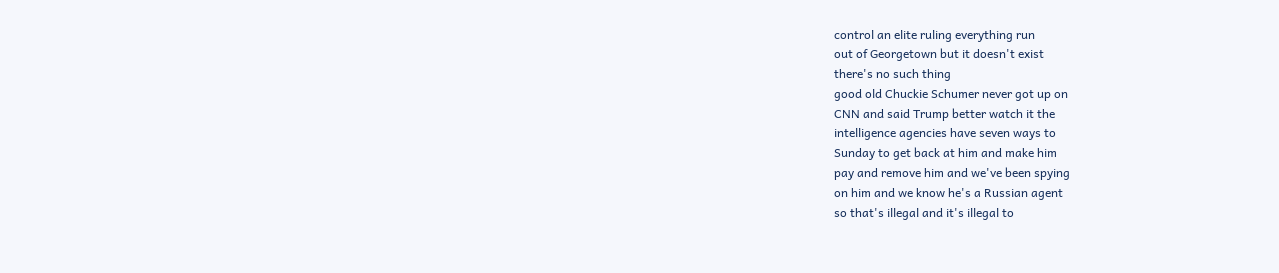control an elite ruling everything run
out of Georgetown but it doesn't exist
there's no such thing
good old Chuckie Schumer never got up on
CNN and said Trump better watch it the
intelligence agencies have seven ways to
Sunday to get back at him and make him
pay and remove him and we've been spying
on him and we know he's a Russian agent
so that's illegal and it's illegal to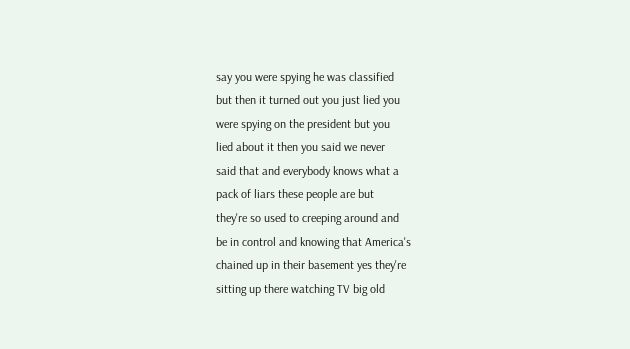say you were spying he was classified
but then it turned out you just lied you
were spying on the president but you
lied about it then you said we never
said that and everybody knows what a
pack of liars these people are but
they're so used to creeping around and
be in control and knowing that America's
chained up in their basement yes they're
sitting up there watching TV big old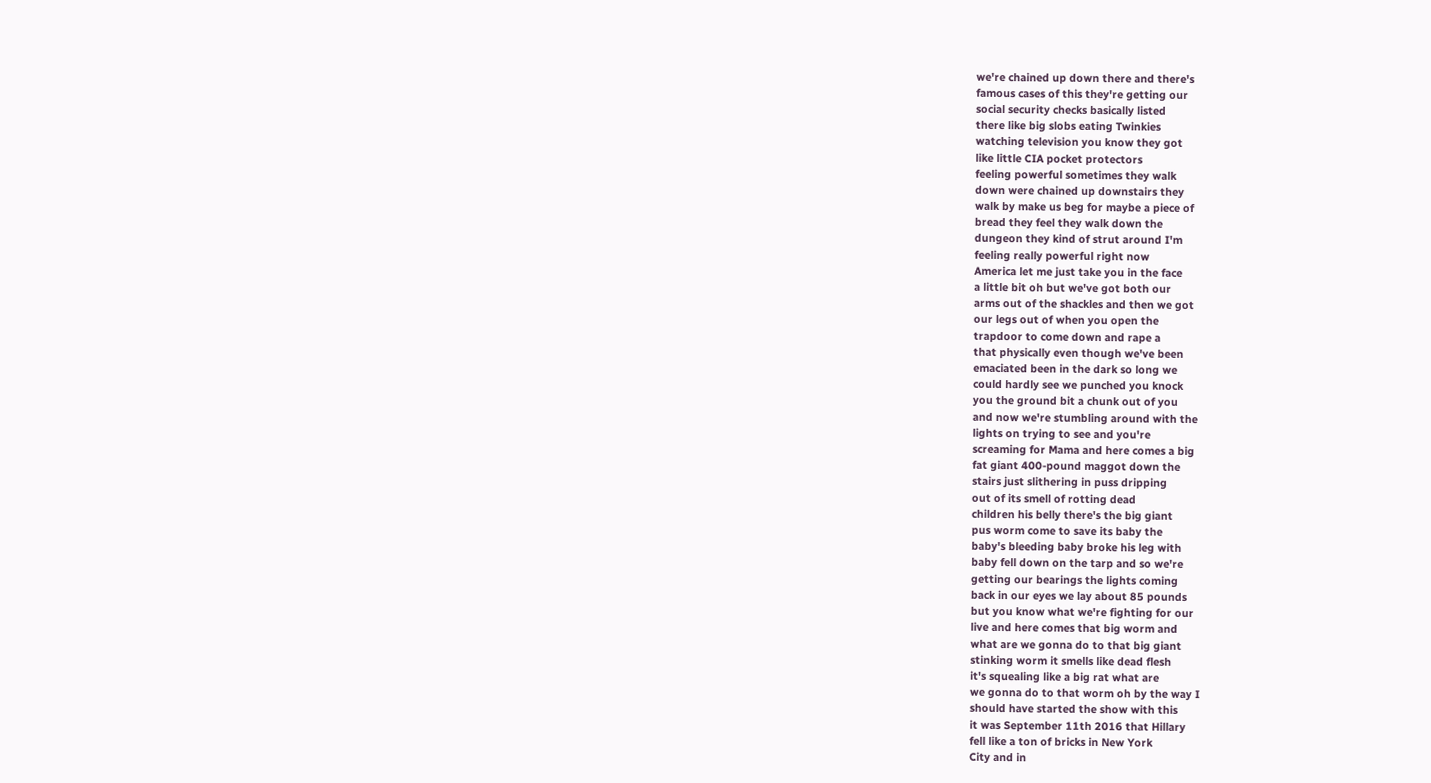we're chained up down there and there's
famous cases of this they're getting our
social security checks basically listed
there like big slobs eating Twinkies
watching television you know they got
like little CIA pocket protectors
feeling powerful sometimes they walk
down were chained up downstairs they
walk by make us beg for maybe a piece of
bread they feel they walk down the
dungeon they kind of strut around I'm
feeling really powerful right now
America let me just take you in the face
a little bit oh but we've got both our
arms out of the shackles and then we got
our legs out of when you open the
trapdoor to come down and rape a
that physically even though we've been
emaciated been in the dark so long we
could hardly see we punched you knock
you the ground bit a chunk out of you
and now we're stumbling around with the
lights on trying to see and you're
screaming for Mama and here comes a big
fat giant 400-pound maggot down the
stairs just slithering in puss dripping
out of its smell of rotting dead
children his belly there's the big giant
pus worm come to save its baby the
baby's bleeding baby broke his leg with
baby fell down on the tarp and so we're
getting our bearings the lights coming
back in our eyes we lay about 85 pounds
but you know what we're fighting for our
live and here comes that big worm and
what are we gonna do to that big giant
stinking worm it smells like dead flesh
it's squealing like a big rat what are
we gonna do to that worm oh by the way I
should have started the show with this
it was September 11th 2016 that Hillary
fell like a ton of bricks in New York
City and in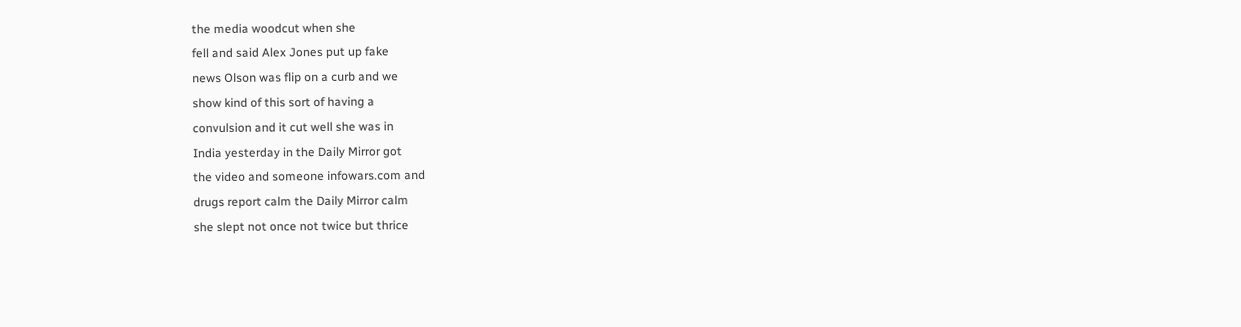the media woodcut when she
fell and said Alex Jones put up fake
news Olson was flip on a curb and we
show kind of this sort of having a
convulsion and it cut well she was in
India yesterday in the Daily Mirror got
the video and someone infowars.com and
drugs report calm the Daily Mirror calm
she slept not once not twice but thrice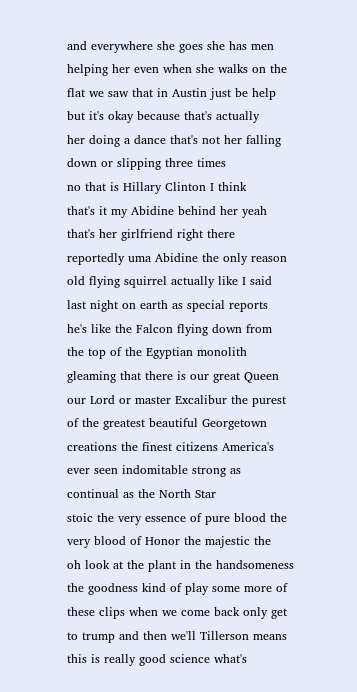and everywhere she goes she has men
helping her even when she walks on the
flat we saw that in Austin just be help
but it's okay because that's actually
her doing a dance that's not her falling
down or slipping three times
no that is Hillary Clinton I think
that's it my Abidine behind her yeah
that's her girlfriend right there
reportedly uma Abidine the only reason
old flying squirrel actually like I said
last night on earth as special reports
he's like the Falcon flying down from
the top of the Egyptian monolith
gleaming that there is our great Queen
our Lord or master Excalibur the purest
of the greatest beautiful Georgetown
creations the finest citizens America's
ever seen indomitable strong as
continual as the North Star
stoic the very essence of pure blood the
very blood of Honor the majestic the
oh look at the plant in the handsomeness
the goodness kind of play some more of
these clips when we come back only get
to trump and then we'll Tillerson means
this is really good science what's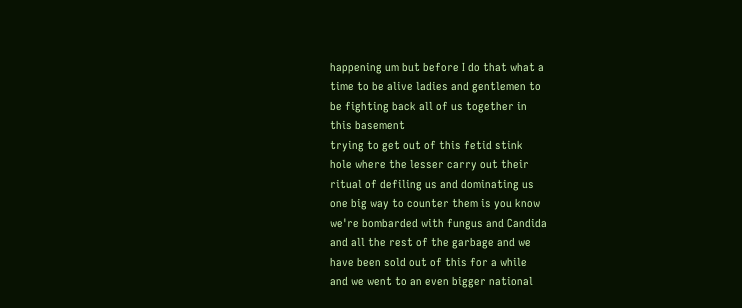happening um but before I do that what a
time to be alive ladies and gentlemen to
be fighting back all of us together in
this basement
trying to get out of this fetid stink
hole where the lesser carry out their
ritual of defiling us and dominating us
one big way to counter them is you know
we're bombarded with fungus and Candida
and all the rest of the garbage and we
have been sold out of this for a while
and we went to an even bigger national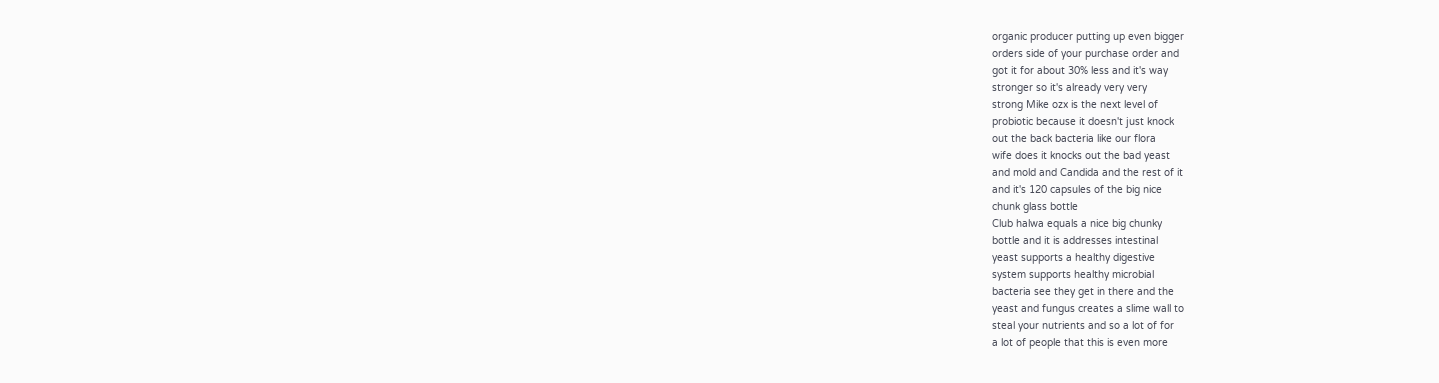organic producer putting up even bigger
orders side of your purchase order and
got it for about 30% less and it's way
stronger so it's already very very
strong Mike ozx is the next level of
probiotic because it doesn't just knock
out the back bacteria like our flora
wife does it knocks out the bad yeast
and mold and Candida and the rest of it
and it's 120 capsules of the big nice
chunk glass bottle
Club halwa equals a nice big chunky
bottle and it is addresses intestinal
yeast supports a healthy digestive
system supports healthy microbial
bacteria see they get in there and the
yeast and fungus creates a slime wall to
steal your nutrients and so a lot of for
a lot of people that this is even more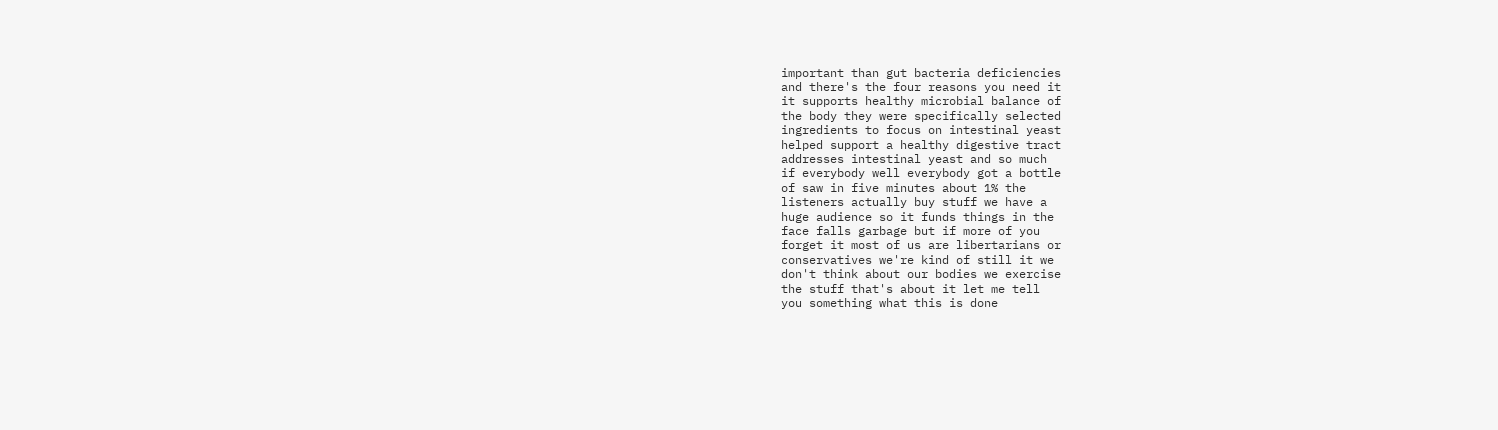important than gut bacteria deficiencies
and there's the four reasons you need it
it supports healthy microbial balance of
the body they were specifically selected
ingredients to focus on intestinal yeast
helped support a healthy digestive tract
addresses intestinal yeast and so much
if everybody well everybody got a bottle
of saw in five minutes about 1% the
listeners actually buy stuff we have a
huge audience so it funds things in the
face falls garbage but if more of you
forget it most of us are libertarians or
conservatives we're kind of still it we
don't think about our bodies we exercise
the stuff that's about it let me tell
you something what this is done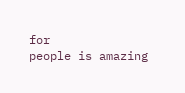for
people is amazing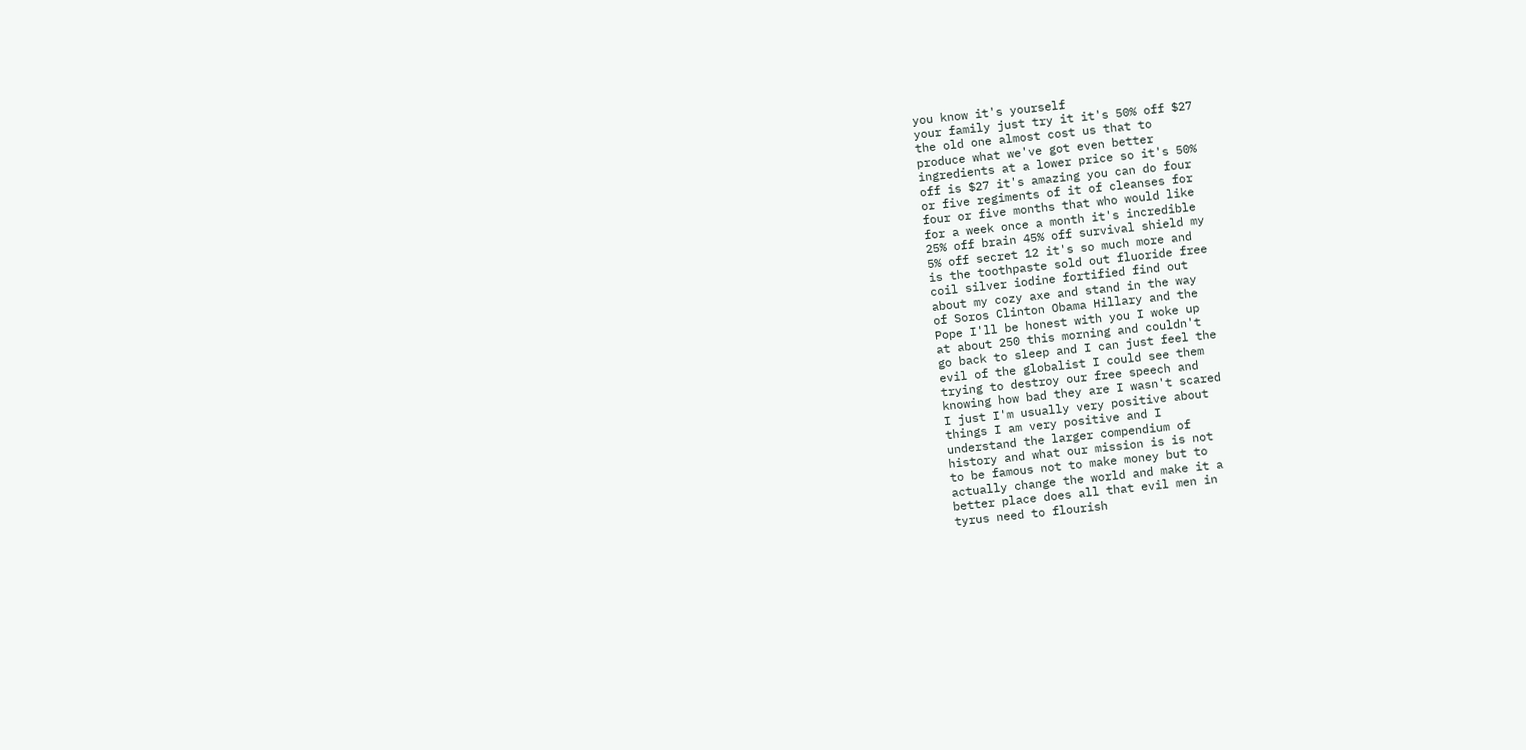you know it's yourself
your family just try it it's 50% off $27
the old one almost cost us that to
produce what we've got even better
ingredients at a lower price so it's 50%
off is $27 it's amazing you can do four
or five regiments of it of cleanses for
four or five months that who would like
for a week once a month it's incredible
25% off brain 45% off survival shield my
5% off secret 12 it's so much more and
is the toothpaste sold out fluoride free
coil silver iodine fortified find out
about my cozy axe and stand in the way
of Soros Clinton Obama Hillary and the
Pope I'll be honest with you I woke up
at about 250 this morning and couldn't
go back to sleep and I can just feel the
evil of the globalist I could see them
trying to destroy our free speech and
knowing how bad they are I wasn't scared
I just I'm usually very positive about
things I am very positive and I
understand the larger compendium of
history and what our mission is is not
to be famous not to make money but to
actually change the world and make it a
better place does all that evil men in
tyrus need to flourish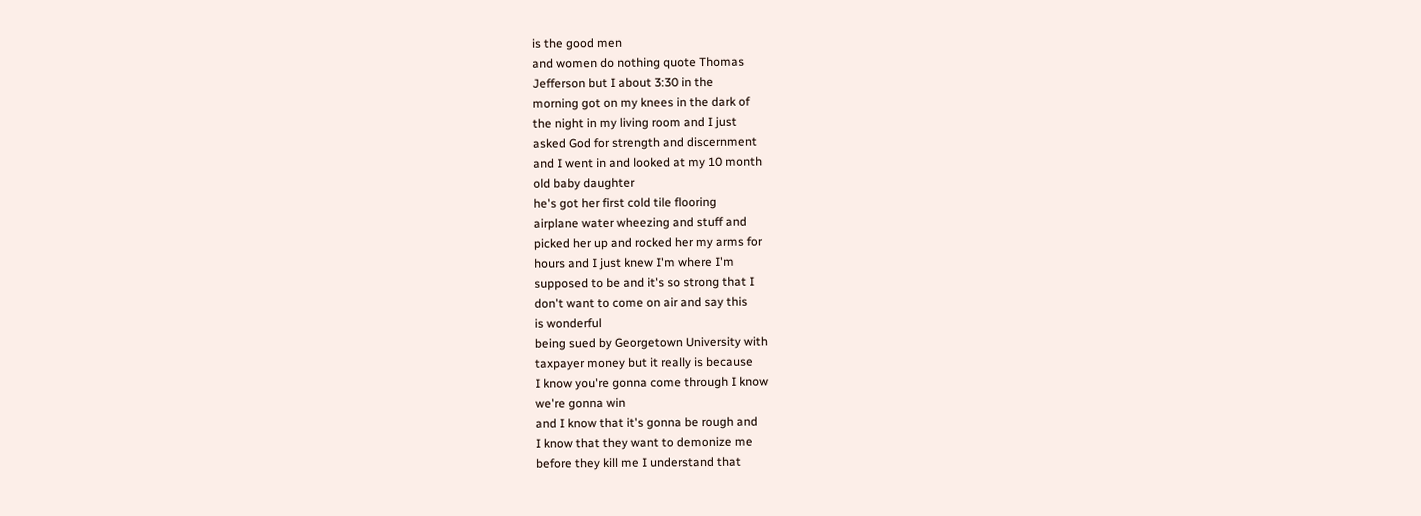is the good men
and women do nothing quote Thomas
Jefferson but I about 3:30 in the
morning got on my knees in the dark of
the night in my living room and I just
asked God for strength and discernment
and I went in and looked at my 10 month
old baby daughter
he's got her first cold tile flooring
airplane water wheezing and stuff and
picked her up and rocked her my arms for
hours and I just knew I'm where I'm
supposed to be and it's so strong that I
don't want to come on air and say this
is wonderful
being sued by Georgetown University with
taxpayer money but it really is because
I know you're gonna come through I know
we're gonna win
and I know that it's gonna be rough and
I know that they want to demonize me
before they kill me I understand that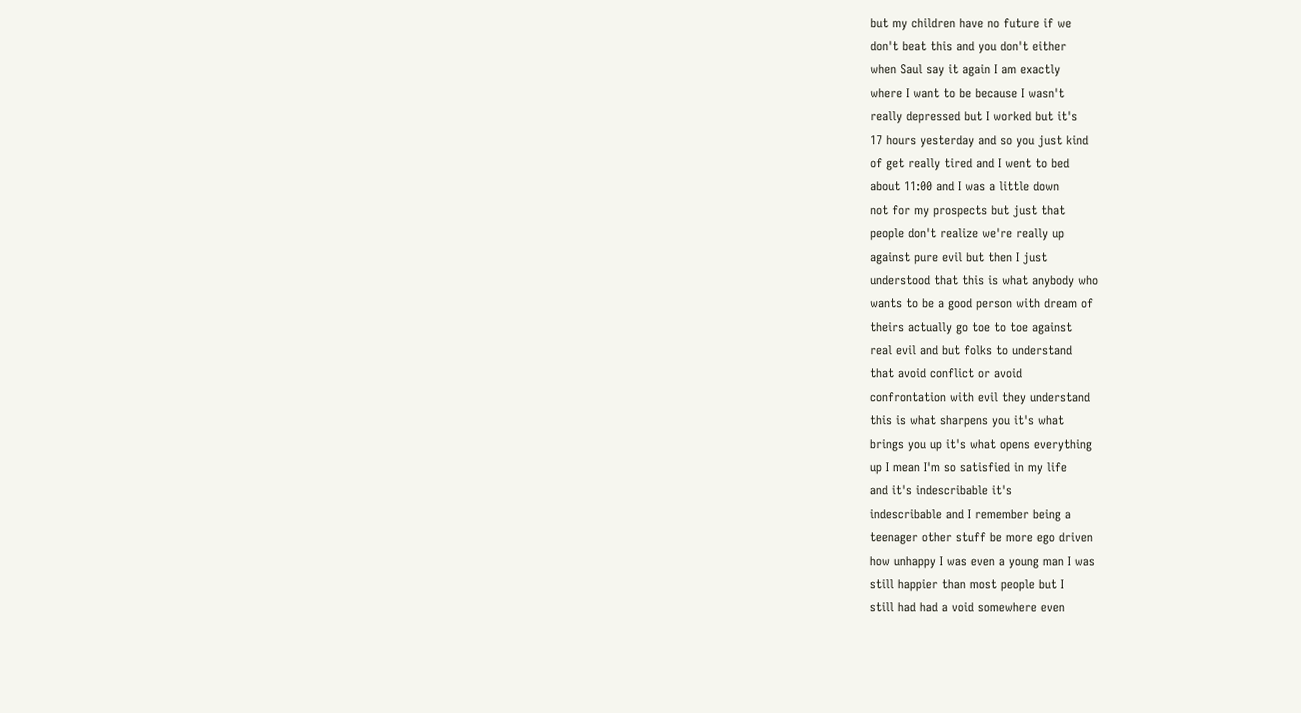but my children have no future if we
don't beat this and you don't either
when Saul say it again I am exactly
where I want to be because I wasn't
really depressed but I worked but it's
17 hours yesterday and so you just kind
of get really tired and I went to bed
about 11:00 and I was a little down
not for my prospects but just that
people don't realize we're really up
against pure evil but then I just
understood that this is what anybody who
wants to be a good person with dream of
theirs actually go toe to toe against
real evil and but folks to understand
that avoid conflict or avoid
confrontation with evil they understand
this is what sharpens you it's what
brings you up it's what opens everything
up I mean I'm so satisfied in my life
and it's indescribable it's
indescribable and I remember being a
teenager other stuff be more ego driven
how unhappy I was even a young man I was
still happier than most people but I
still had had a void somewhere even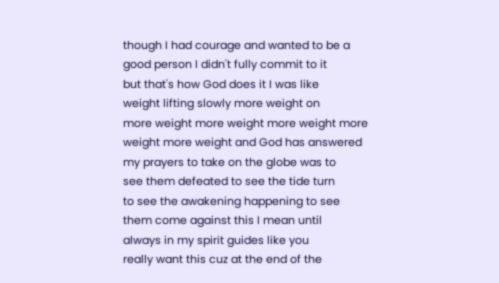though I had courage and wanted to be a
good person I didn't fully commit to it
but that's how God does it I was like
weight lifting slowly more weight on
more weight more weight more weight more
weight more weight and God has answered
my prayers to take on the globe was to
see them defeated to see the tide turn
to see the awakening happening to see
them come against this I mean until
always in my spirit guides like you
really want this cuz at the end of the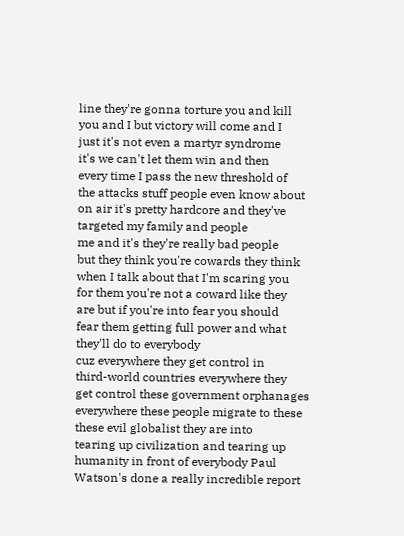line they're gonna torture you and kill
you and I but victory will come and I
just it's not even a martyr syndrome
it's we can't let them win and then
every time I pass the new threshold of
the attacks stuff people even know about
on air it's pretty hardcore and they've
targeted my family and people
me and it's they're really bad people
but they think you're cowards they think
when I talk about that I'm scaring you
for them you're not a coward like they
are but if you're into fear you should
fear them getting full power and what
they'll do to everybody
cuz everywhere they get control in
third-world countries everywhere they
get control these government orphanages
everywhere these people migrate to these
these evil globalist they are into
tearing up civilization and tearing up
humanity in front of everybody Paul
Watson's done a really incredible report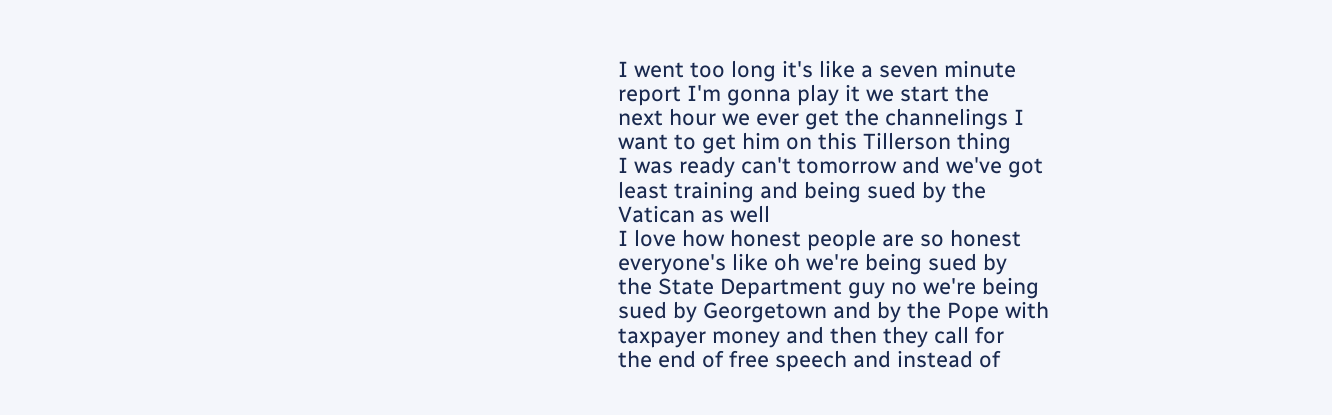I went too long it's like a seven minute
report I'm gonna play it we start the
next hour we ever get the channelings I
want to get him on this Tillerson thing
I was ready can't tomorrow and we've got
least training and being sued by the
Vatican as well
I love how honest people are so honest
everyone's like oh we're being sued by
the State Department guy no we're being
sued by Georgetown and by the Pope with
taxpayer money and then they call for
the end of free speech and instead of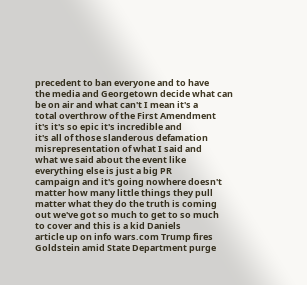precedent to ban everyone and to have
the media and Georgetown decide what can
be on air and what can't I mean it's a
total overthrow of the First Amendment
it's it's so epic it's incredible and
it's all of those slanderous defamation
misrepresentation of what I said and
what we said about the event like
everything else is just a big PR
campaign and it's going nowhere doesn't
matter how many little things they pull
matter what they do the truth is coming
out we've got so much to get to so much
to cover and this is a kid Daniels
article up on info wars.com Trump fires
Goldstein amid State Department purge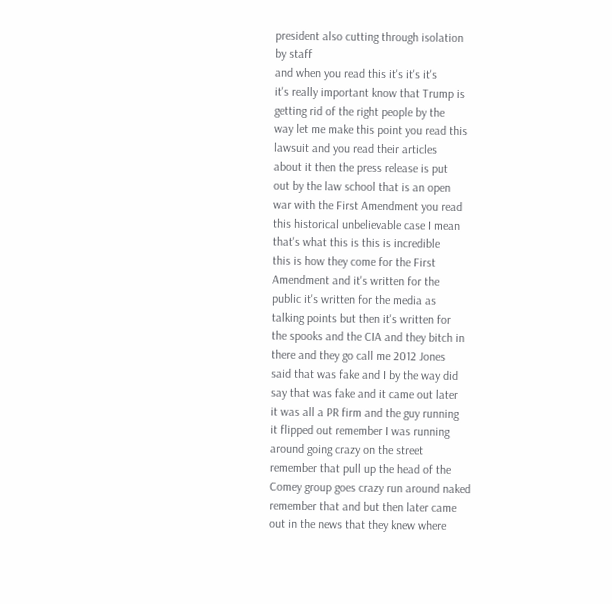president also cutting through isolation
by staff
and when you read this it's it's it's
it's really important know that Trump is
getting rid of the right people by the
way let me make this point you read this
lawsuit and you read their articles
about it then the press release is put
out by the law school that is an open
war with the First Amendment you read
this historical unbelievable case I mean
that's what this is this is incredible
this is how they come for the First
Amendment and it's written for the
public it's written for the media as
talking points but then it's written for
the spooks and the CIA and they bitch in
there and they go call me 2012 Jones
said that was fake and I by the way did
say that was fake and it came out later
it was all a PR firm and the guy running
it flipped out remember I was running
around going crazy on the street
remember that pull up the head of the
Comey group goes crazy run around naked
remember that and but then later came
out in the news that they knew where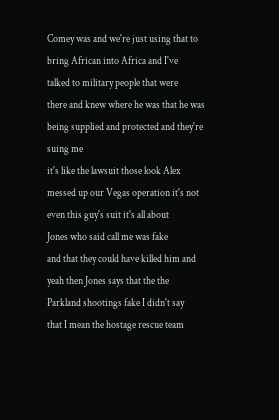Comey was and we're just using that to
bring African into Africa and I've
talked to military people that were
there and knew where he was that he was
being supplied and protected and they're
suing me
it's like the lawsuit those look Alex
messed up our Vegas operation it's not
even this guy's suit it's all about
Jones who said call me was fake
and that they could have killed him and
yeah then Jones says that the the
Parkland shootings fake I didn't say
that I mean the hostage rescue team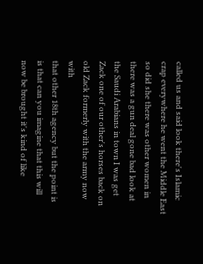called us and said look there's Islamic
crap everywhere he went the Middle East
so did she there was other women in
there was a gun deal gone bad look at
the Saudi Arabians in town I was get
Zack one of our other's horses back on
old Zack formerly with the army now with
that other 18th agency but the point is
is that can you imagine that this will
now be brought it's kind of like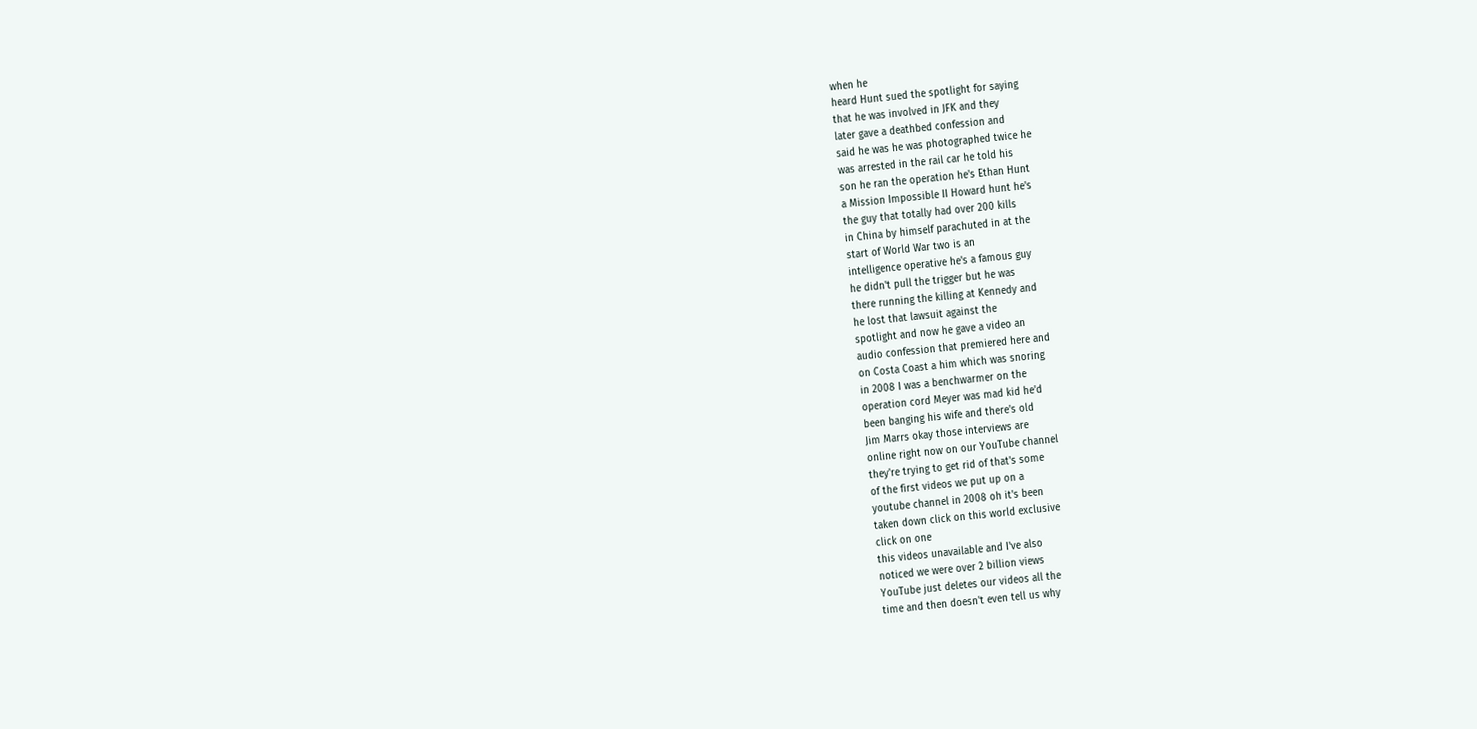when he
heard Hunt sued the spotlight for saying
that he was involved in JFK and they
later gave a deathbed confession and
said he was he was photographed twice he
was arrested in the rail car he told his
son he ran the operation he's Ethan Hunt
a Mission Impossible II Howard hunt he's
the guy that totally had over 200 kills
in China by himself parachuted in at the
start of World War two is an
intelligence operative he's a famous guy
he didn't pull the trigger but he was
there running the killing at Kennedy and
he lost that lawsuit against the
spotlight and now he gave a video an
audio confession that premiered here and
on Costa Coast a him which was snoring
in 2008 I was a benchwarmer on the
operation cord Meyer was mad kid he'd
been banging his wife and there's old
Jim Marrs okay those interviews are
online right now on our YouTube channel
they're trying to get rid of that's some
of the first videos we put up on a
youtube channel in 2008 oh it's been
taken down click on this world exclusive
click on one
this videos unavailable and I've also
noticed we were over 2 billion views
YouTube just deletes our videos all the
time and then doesn't even tell us why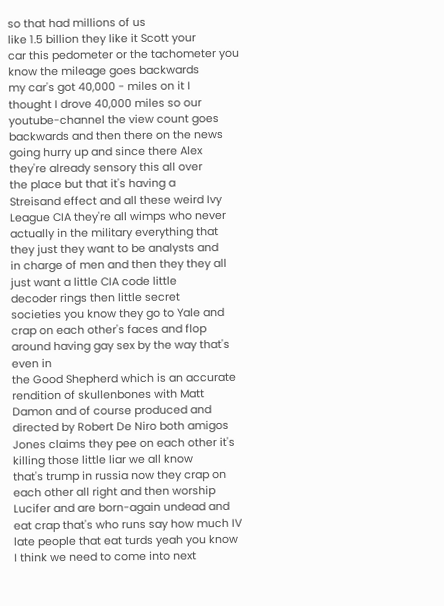so that had millions of us
like 1.5 billion they like it Scott your
car this pedometer or the tachometer you
know the mileage goes backwards
my car's got 40,000 - miles on it I
thought I drove 40,000 miles so our
youtube-channel the view count goes
backwards and then there on the news
going hurry up and since there Alex
they're already sensory this all over
the place but that it's having a
Streisand effect and all these weird Ivy
League CIA they're all wimps who never
actually in the military everything that
they just they want to be analysts and
in charge of men and then they they all
just want a little CIA code little
decoder rings then little secret
societies you know they go to Yale and
crap on each other's faces and flop
around having gay sex by the way that's
even in
the Good Shepherd which is an accurate
rendition of skullenbones with Matt
Damon and of course produced and
directed by Robert De Niro both amigos
Jones claims they pee on each other it's
killing those little liar we all know
that's trump in russia now they crap on
each other all right and then worship
Lucifer and are born-again undead and
eat crap that's who runs say how much IV
late people that eat turds yeah you know
I think we need to come into next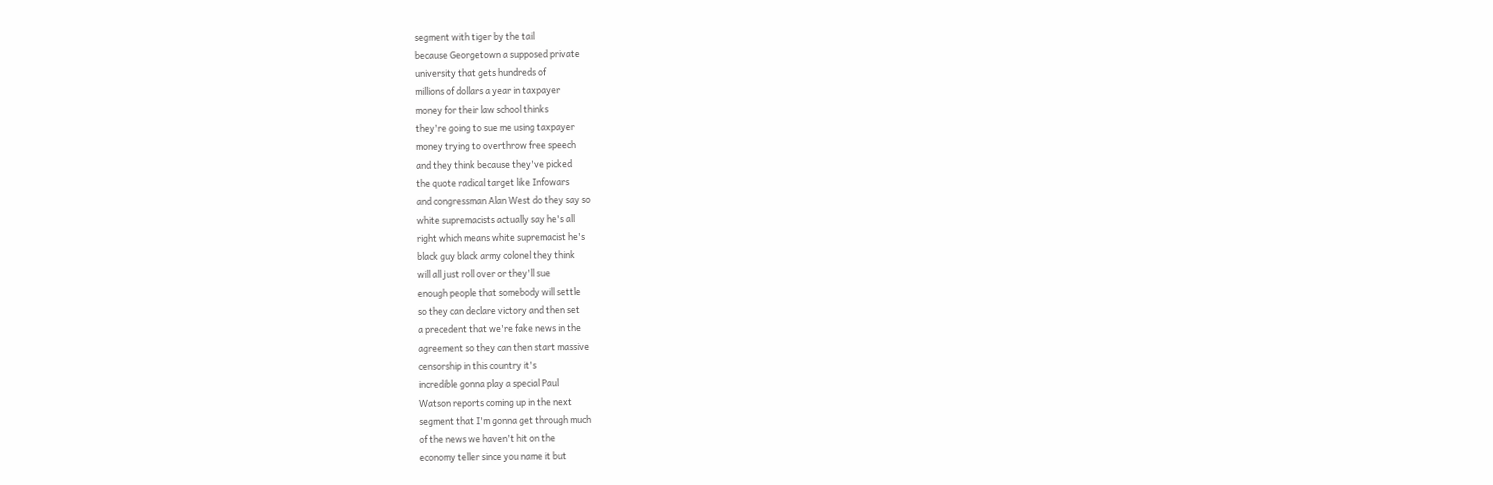segment with tiger by the tail
because Georgetown a supposed private
university that gets hundreds of
millions of dollars a year in taxpayer
money for their law school thinks
they're going to sue me using taxpayer
money trying to overthrow free speech
and they think because they've picked
the quote radical target like Infowars
and congressman Alan West do they say so
white supremacists actually say he's all
right which means white supremacist he's
black guy black army colonel they think
will all just roll over or they'll sue
enough people that somebody will settle
so they can declare victory and then set
a precedent that we're fake news in the
agreement so they can then start massive
censorship in this country it's
incredible gonna play a special Paul
Watson reports coming up in the next
segment that I'm gonna get through much
of the news we haven't hit on the
economy teller since you name it but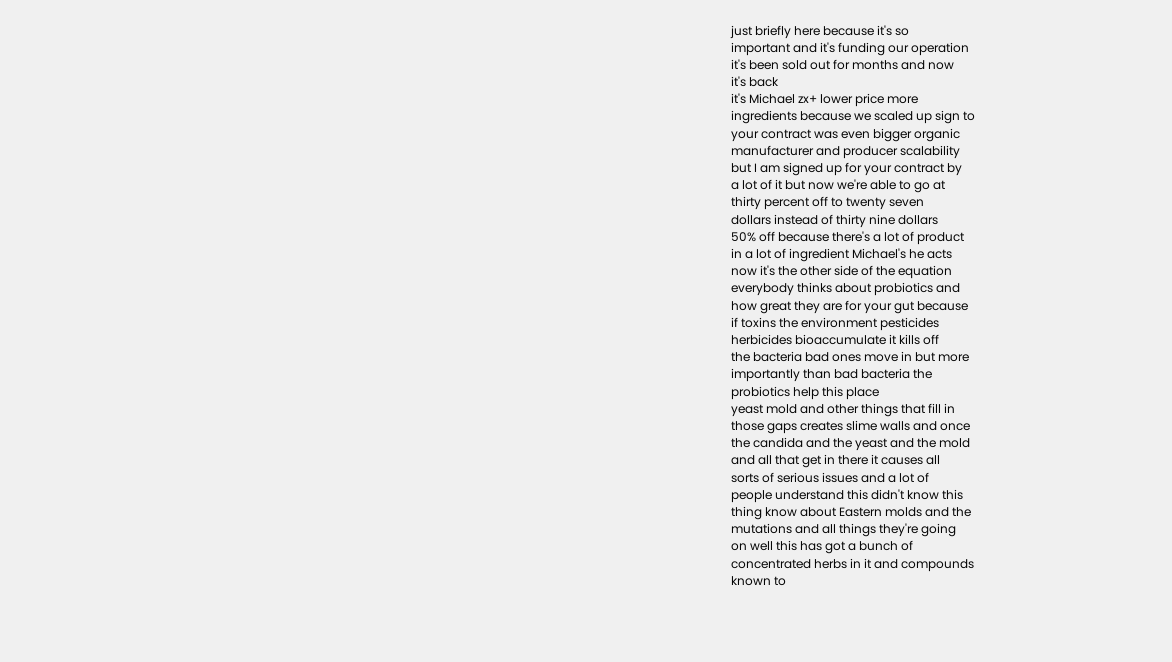just briefly here because it's so
important and it's funding our operation
it's been sold out for months and now
it's back
it's Michael zx+ lower price more
ingredients because we scaled up sign to
your contract was even bigger organic
manufacturer and producer scalability
but I am signed up for your contract by
a lot of it but now we're able to go at
thirty percent off to twenty seven
dollars instead of thirty nine dollars
50% off because there's a lot of product
in a lot of ingredient Michael's he acts
now it's the other side of the equation
everybody thinks about probiotics and
how great they are for your gut because
if toxins the environment pesticides
herbicides bioaccumulate it kills off
the bacteria bad ones move in but more
importantly than bad bacteria the
probiotics help this place
yeast mold and other things that fill in
those gaps creates slime walls and once
the candida and the yeast and the mold
and all that get in there it causes all
sorts of serious issues and a lot of
people understand this didn't know this
thing know about Eastern molds and the
mutations and all things they're going
on well this has got a bunch of
concentrated herbs in it and compounds
known to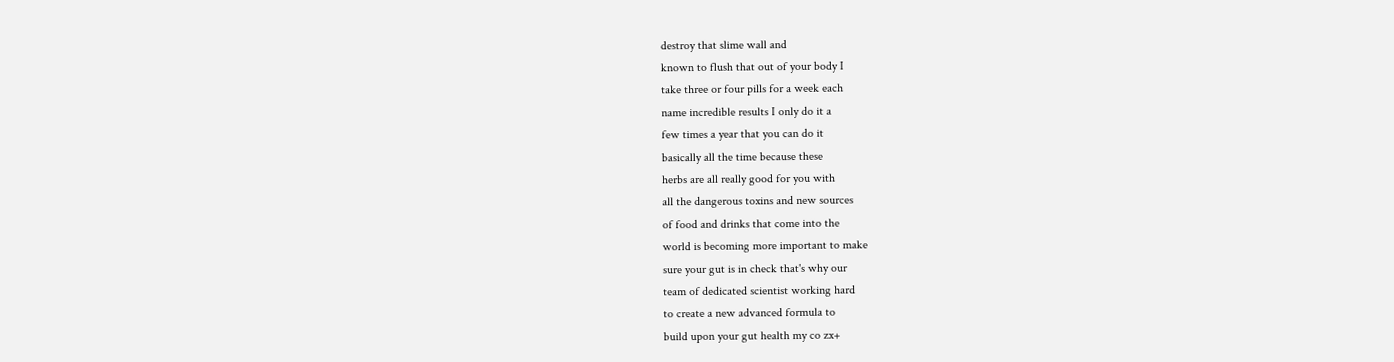destroy that slime wall and
known to flush that out of your body I
take three or four pills for a week each
name incredible results I only do it a
few times a year that you can do it
basically all the time because these
herbs are all really good for you with
all the dangerous toxins and new sources
of food and drinks that come into the
world is becoming more important to make
sure your gut is in check that's why our
team of dedicated scientist working hard
to create a new advanced formula to
build upon your gut health my co zx+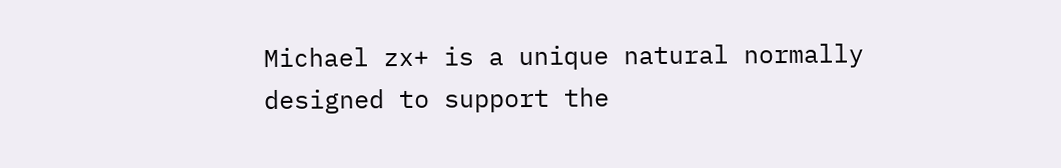Michael zx+ is a unique natural normally
designed to support the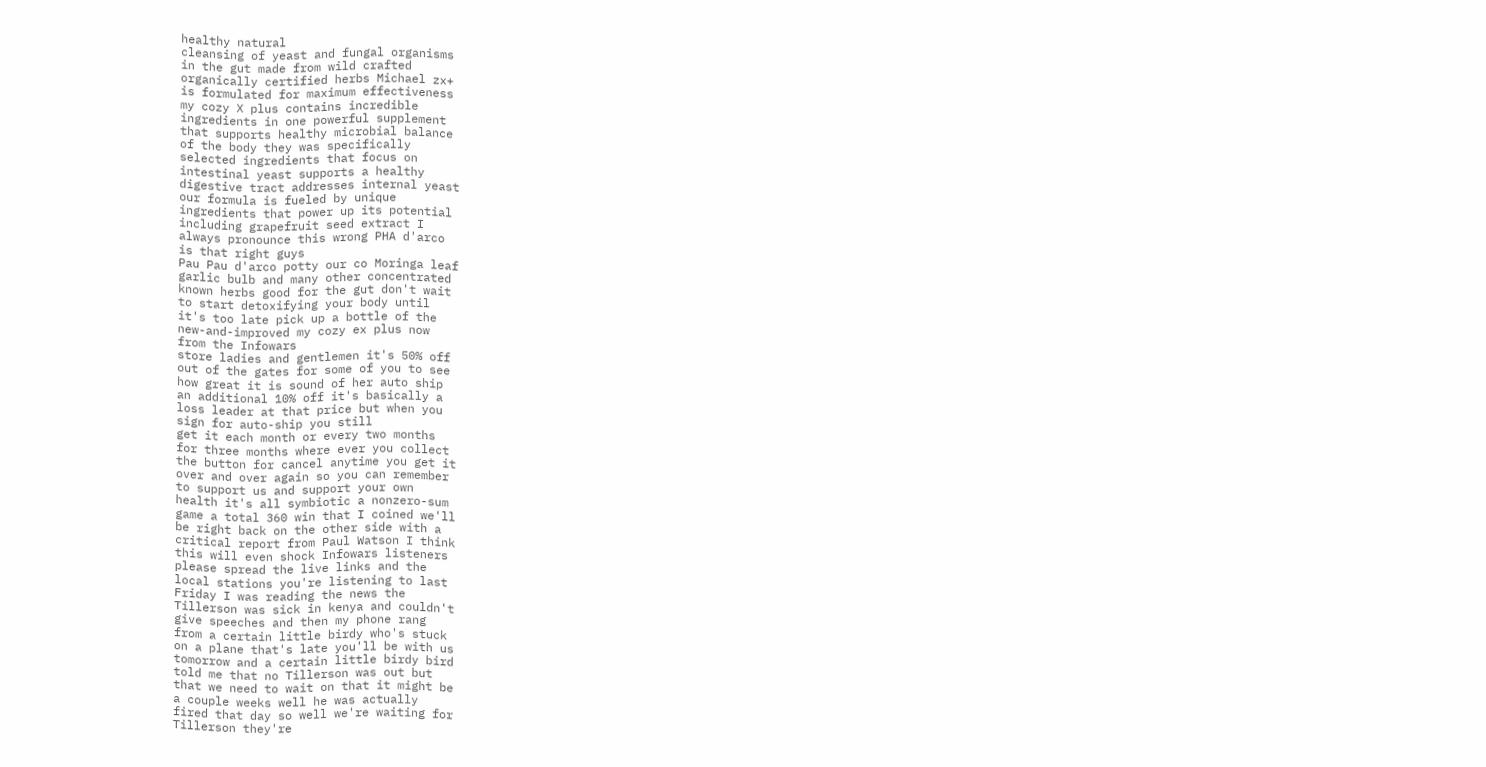healthy natural
cleansing of yeast and fungal organisms
in the gut made from wild crafted
organically certified herbs Michael zx+
is formulated for maximum effectiveness
my cozy X plus contains incredible
ingredients in one powerful supplement
that supports healthy microbial balance
of the body they was specifically
selected ingredients that focus on
intestinal yeast supports a healthy
digestive tract addresses internal yeast
our formula is fueled by unique
ingredients that power up its potential
including grapefruit seed extract I
always pronounce this wrong PHA d'arco
is that right guys
Pau Pau d'arco potty our co Moringa leaf
garlic bulb and many other concentrated
known herbs good for the gut don't wait
to start detoxifying your body until
it's too late pick up a bottle of the
new-and-improved my cozy ex plus now
from the Infowars
store ladies and gentlemen it's 50% off
out of the gates for some of you to see
how great it is sound of her auto ship
an additional 10% off it's basically a
loss leader at that price but when you
sign for auto-ship you still
get it each month or every two months
for three months where ever you collect
the button for cancel anytime you get it
over and over again so you can remember
to support us and support your own
health it's all symbiotic a nonzero-sum
game a total 360 win that I coined we'll
be right back on the other side with a
critical report from Paul Watson I think
this will even shock Infowars listeners
please spread the live links and the
local stations you're listening to last
Friday I was reading the news the
Tillerson was sick in kenya and couldn't
give speeches and then my phone rang
from a certain little birdy who's stuck
on a plane that's late you'll be with us
tomorrow and a certain little birdy bird
told me that no Tillerson was out but
that we need to wait on that it might be
a couple weeks well he was actually
fired that day so well we're waiting for
Tillerson they're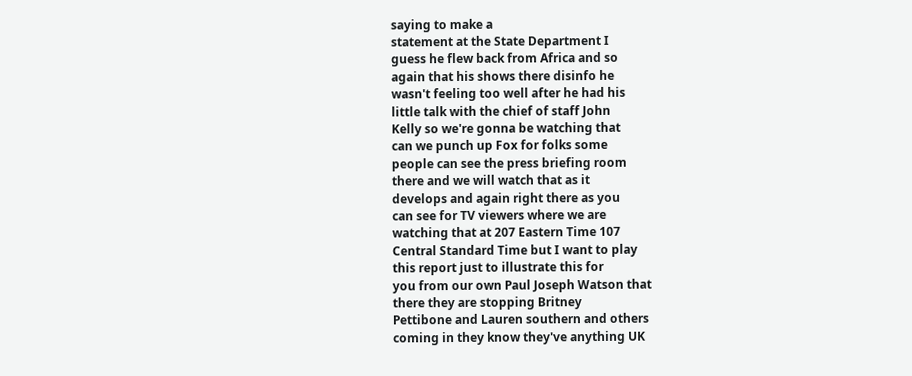saying to make a
statement at the State Department I
guess he flew back from Africa and so
again that his shows there disinfo he
wasn't feeling too well after he had his
little talk with the chief of staff John
Kelly so we're gonna be watching that
can we punch up Fox for folks some
people can see the press briefing room
there and we will watch that as it
develops and again right there as you
can see for TV viewers where we are
watching that at 207 Eastern Time 107
Central Standard Time but I want to play
this report just to illustrate this for
you from our own Paul Joseph Watson that
there they are stopping Britney
Pettibone and Lauren southern and others
coming in they know they've anything UK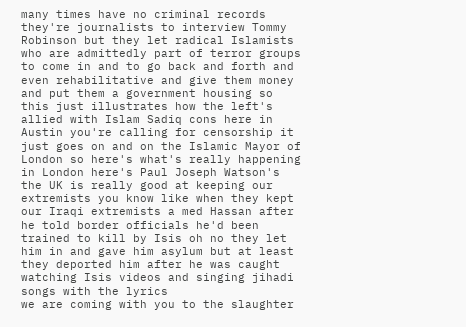many times have no criminal records
they're journalists to interview Tommy
Robinson but they let radical Islamists
who are admittedly part of terror groups
to come in and to go back and forth and
even rehabilitative and give them money
and put them a government housing so
this just illustrates how the left's
allied with Islam Sadiq cons here in
Austin you're calling for censorship it
just goes on and on the Islamic Mayor of
London so here's what's really happening
in London here's Paul Joseph Watson's
the UK is really good at keeping our
extremists you know like when they kept
our Iraqi extremists a med Hassan after
he told border officials he'd been
trained to kill by Isis oh no they let
him in and gave him asylum but at least
they deported him after he was caught
watching Isis videos and singing jihadi
songs with the lyrics
we are coming with you to the slaughter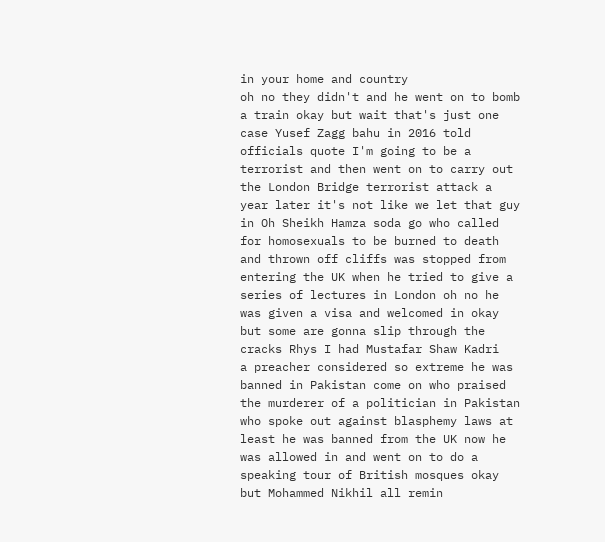in your home and country
oh no they didn't and he went on to bomb
a train okay but wait that's just one
case Yusef Zagg bahu in 2016 told
officials quote I'm going to be a
terrorist and then went on to carry out
the London Bridge terrorist attack a
year later it's not like we let that guy
in Oh Sheikh Hamza soda go who called
for homosexuals to be burned to death
and thrown off cliffs was stopped from
entering the UK when he tried to give a
series of lectures in London oh no he
was given a visa and welcomed in okay
but some are gonna slip through the
cracks Rhys I had Mustafar Shaw Kadri
a preacher considered so extreme he was
banned in Pakistan come on who praised
the murderer of a politician in Pakistan
who spoke out against blasphemy laws at
least he was banned from the UK now he
was allowed in and went on to do a
speaking tour of British mosques okay
but Mohammed Nikhil all remin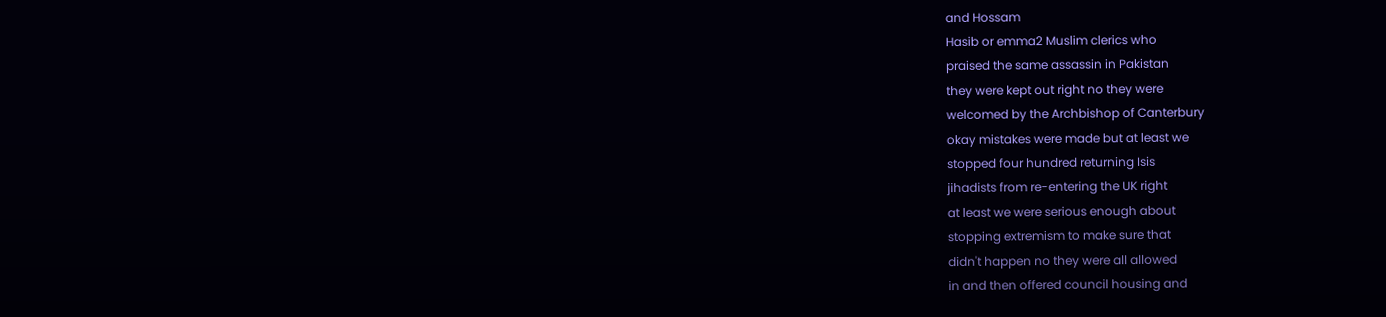and Hossam
Hasib or emma2 Muslim clerics who
praised the same assassin in Pakistan
they were kept out right no they were
welcomed by the Archbishop of Canterbury
okay mistakes were made but at least we
stopped four hundred returning Isis
jihadists from re-entering the UK right
at least we were serious enough about
stopping extremism to make sure that
didn't happen no they were all allowed
in and then offered council housing and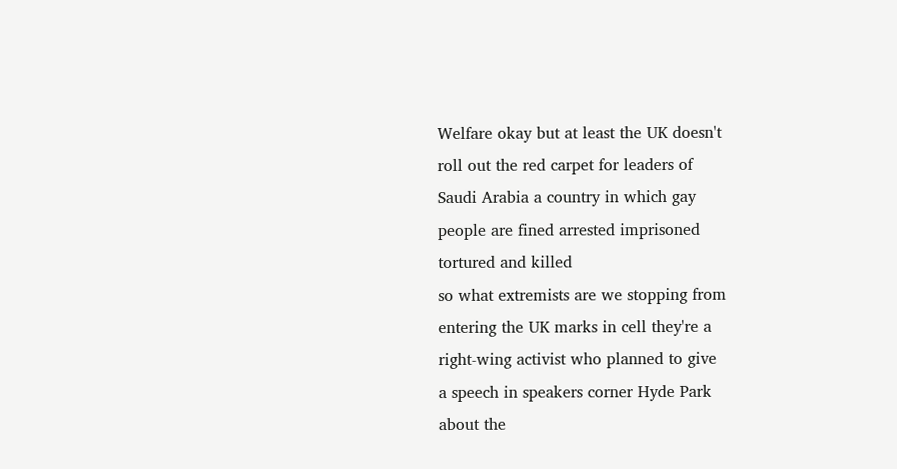Welfare okay but at least the UK doesn't
roll out the red carpet for leaders of
Saudi Arabia a country in which gay
people are fined arrested imprisoned
tortured and killed
so what extremists are we stopping from
entering the UK marks in cell they're a
right-wing activist who planned to give
a speech in speakers corner Hyde Park
about the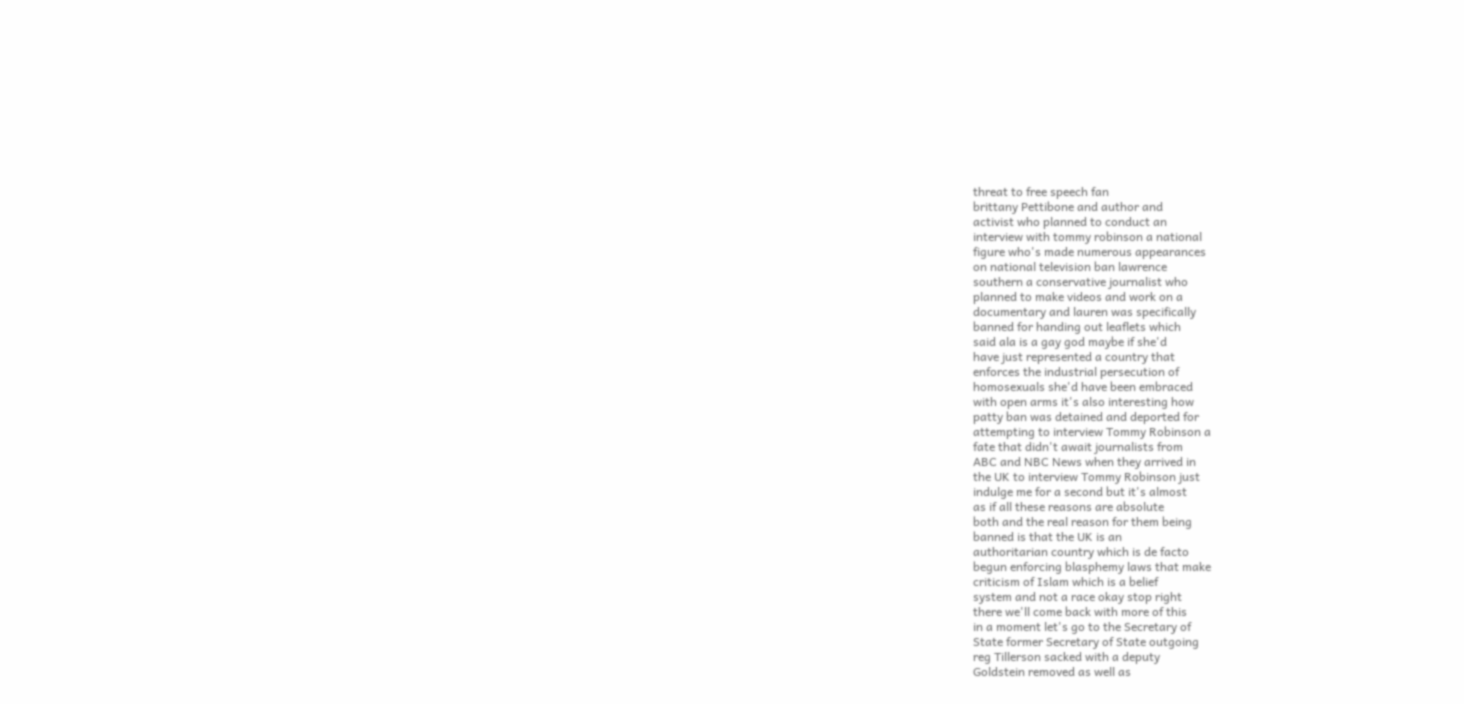threat to free speech fan
brittany Pettibone and author and
activist who planned to conduct an
interview with tommy robinson a national
figure who's made numerous appearances
on national television ban lawrence
southern a conservative journalist who
planned to make videos and work on a
documentary and lauren was specifically
banned for handing out leaflets which
said ala is a gay god maybe if she'd
have just represented a country that
enforces the industrial persecution of
homosexuals she'd have been embraced
with open arms it's also interesting how
patty ban was detained and deported for
attempting to interview Tommy Robinson a
fate that didn't await journalists from
ABC and NBC News when they arrived in
the UK to interview Tommy Robinson just
indulge me for a second but it's almost
as if all these reasons are absolute
both and the real reason for them being
banned is that the UK is an
authoritarian country which is de facto
begun enforcing blasphemy laws that make
criticism of Islam which is a belief
system and not a race okay stop right
there we'll come back with more of this
in a moment let's go to the Secretary of
State former Secretary of State outgoing
reg Tillerson sacked with a deputy
Goldstein removed as well as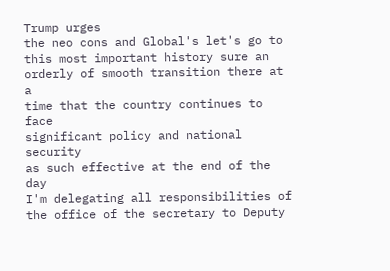Trump urges
the neo cons and Global's let's go to
this most important history sure an
orderly of smooth transition there at a
time that the country continues to face
significant policy and national security
as such effective at the end of the day
I'm delegating all responsibilities of
the office of the secretary to Deputy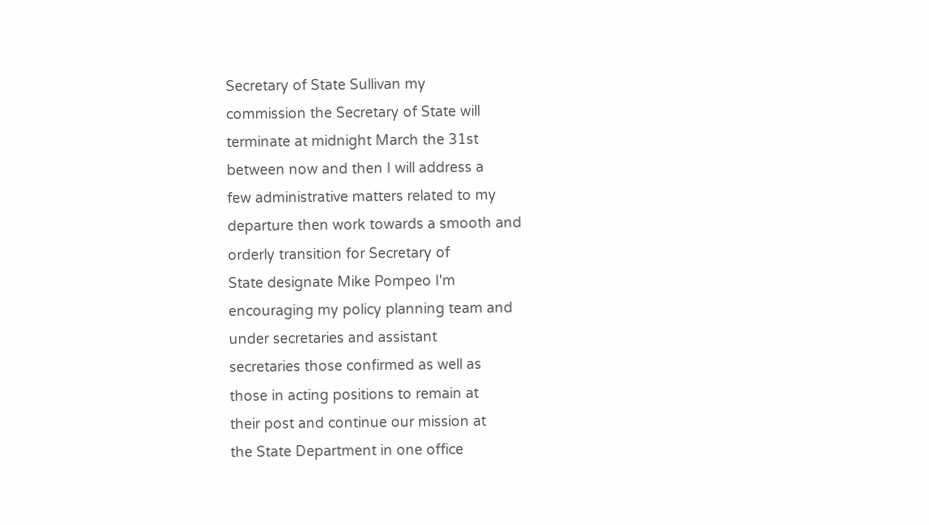Secretary of State Sullivan my
commission the Secretary of State will
terminate at midnight March the 31st
between now and then I will address a
few administrative matters related to my
departure then work towards a smooth and
orderly transition for Secretary of
State designate Mike Pompeo I'm
encouraging my policy planning team and
under secretaries and assistant
secretaries those confirmed as well as
those in acting positions to remain at
their post and continue our mission at
the State Department in one office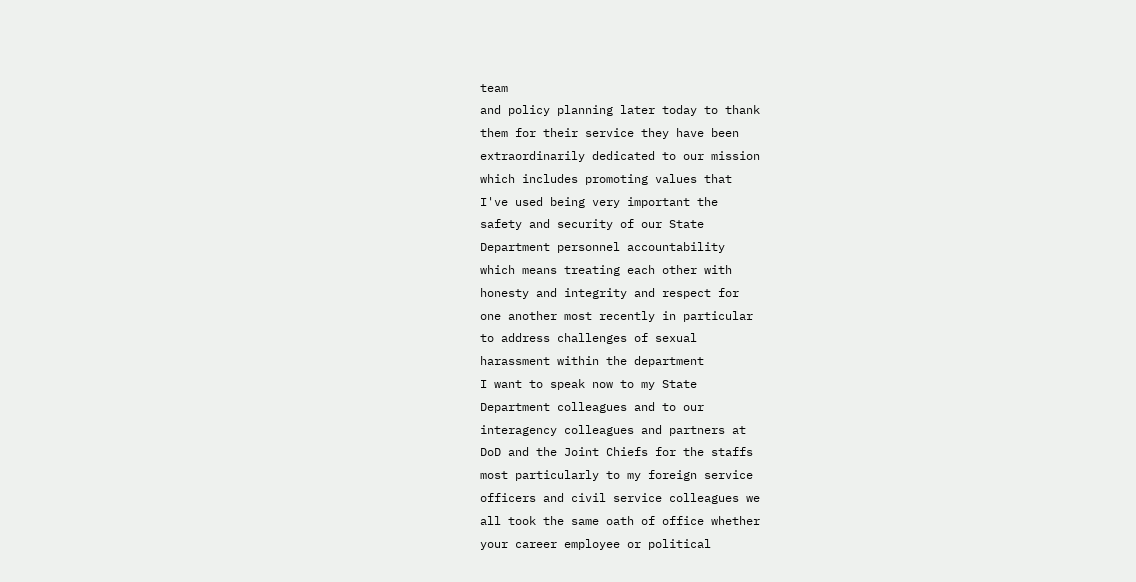team
and policy planning later today to thank
them for their service they have been
extraordinarily dedicated to our mission
which includes promoting values that
I've used being very important the
safety and security of our State
Department personnel accountability
which means treating each other with
honesty and integrity and respect for
one another most recently in particular
to address challenges of sexual
harassment within the department
I want to speak now to my State
Department colleagues and to our
interagency colleagues and partners at
DoD and the Joint Chiefs for the staffs
most particularly to my foreign service
officers and civil service colleagues we
all took the same oath of office whether
your career employee or political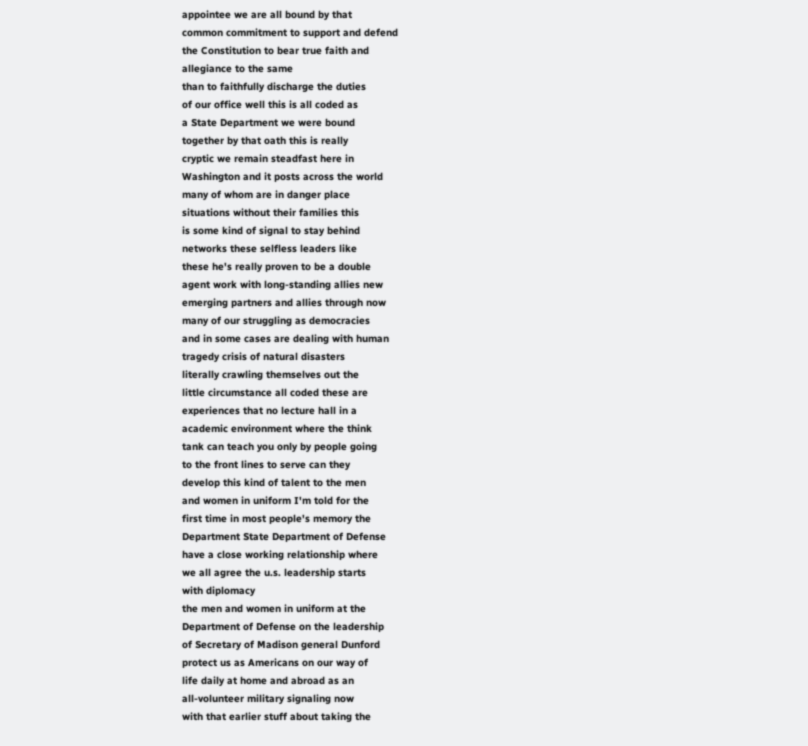appointee we are all bound by that
common commitment to support and defend
the Constitution to bear true faith and
allegiance to the same
than to faithfully discharge the duties
of our office well this is all coded as
a State Department we were bound
together by that oath this is really
cryptic we remain steadfast here in
Washington and it posts across the world
many of whom are in danger place
situations without their families this
is some kind of signal to stay behind
networks these selfless leaders like
these he's really proven to be a double
agent work with long-standing allies new
emerging partners and allies through now
many of our struggling as democracies
and in some cases are dealing with human
tragedy crisis of natural disasters
literally crawling themselves out the
little circumstance all coded these are
experiences that no lecture hall in a
academic environment where the think
tank can teach you only by people going
to the front lines to serve can they
develop this kind of talent to the men
and women in uniform I'm told for the
first time in most people's memory the
Department State Department of Defense
have a close working relationship where
we all agree the u.s. leadership starts
with diplomacy
the men and women in uniform at the
Department of Defense on the leadership
of Secretary of Madison general Dunford
protect us as Americans on our way of
life daily at home and abroad as an
all-volunteer military signaling now
with that earlier stuff about taking the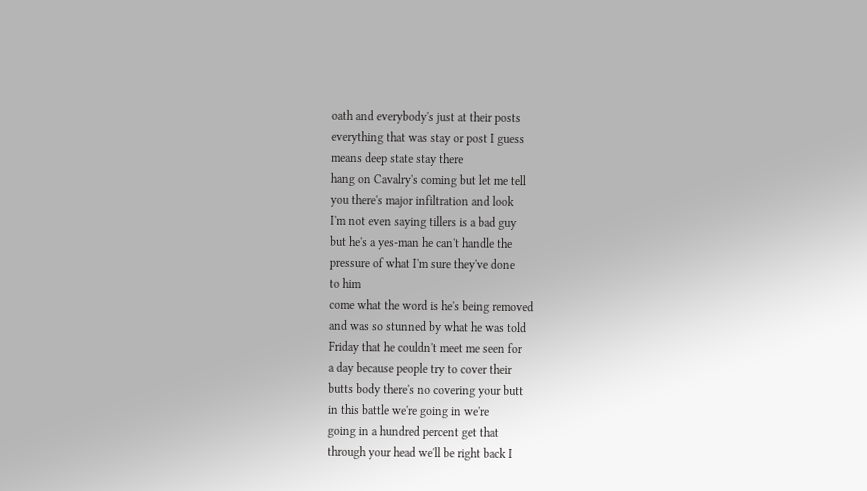oath and everybody's just at their posts
everything that was stay or post I guess
means deep state stay there
hang on Cavalry's coming but let me tell
you there's major infiltration and look
I'm not even saying tillers is a bad guy
but he's a yes-man he can't handle the
pressure of what I'm sure they've done
to him
come what the word is he's being removed
and was so stunned by what he was told
Friday that he couldn't meet me seen for
a day because people try to cover their
butts body there's no covering your butt
in this battle we're going in we're
going in a hundred percent get that
through your head we'll be right back I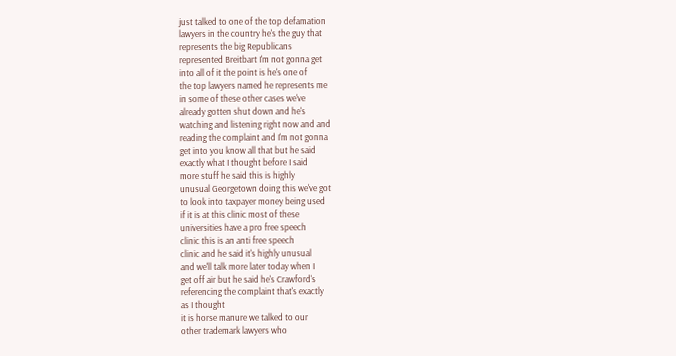just talked to one of the top defamation
lawyers in the country he's the guy that
represents the big Republicans
represented Breitbart I'm not gonna get
into all of it the point is he's one of
the top lawyers named he represents me
in some of these other cases we've
already gotten shut down and he's
watching and listening right now and and
reading the complaint and I'm not gonna
get into you know all that but he said
exactly what I thought before I said
more stuff he said this is highly
unusual Georgetown doing this we've got
to look into taxpayer money being used
if it is at this clinic most of these
universities have a pro free speech
clinic this is an anti free speech
clinic and he said it's highly unusual
and we'll talk more later today when I
get off air but he said he's Crawford's
referencing the complaint that's exactly
as I thought
it is horse manure we talked to our
other trademark lawyers who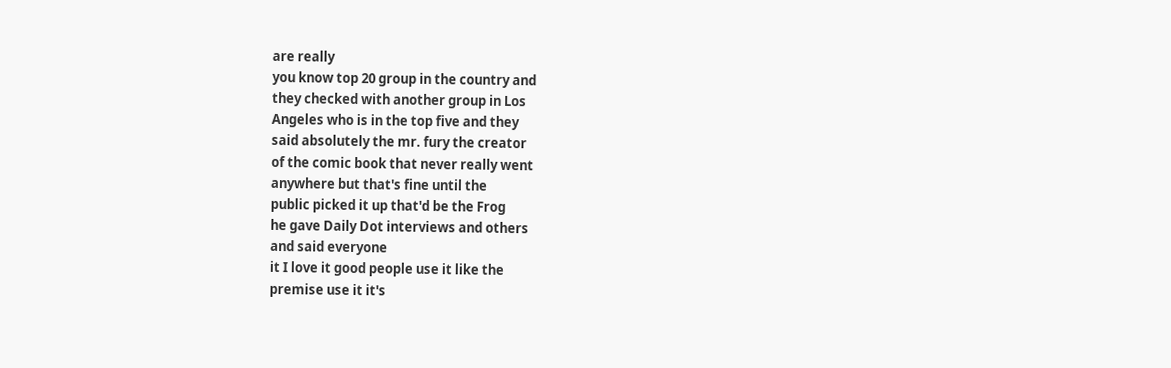are really
you know top 20 group in the country and
they checked with another group in Los
Angeles who is in the top five and they
said absolutely the mr. fury the creator
of the comic book that never really went
anywhere but that's fine until the
public picked it up that'd be the Frog
he gave Daily Dot interviews and others
and said everyone
it I love it good people use it like the
premise use it it's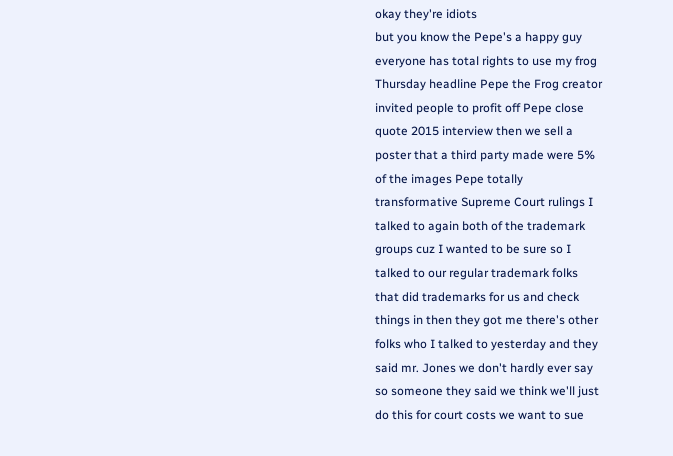okay they're idiots
but you know the Pepe's a happy guy
everyone has total rights to use my frog
Thursday headline Pepe the Frog creator
invited people to profit off Pepe close
quote 2015 interview then we sell a
poster that a third party made were 5%
of the images Pepe totally
transformative Supreme Court rulings I
talked to again both of the trademark
groups cuz I wanted to be sure so I
talked to our regular trademark folks
that did trademarks for us and check
things in then they got me there's other
folks who I talked to yesterday and they
said mr. Jones we don't hardly ever say
so someone they said we think we'll just
do this for court costs we want to sue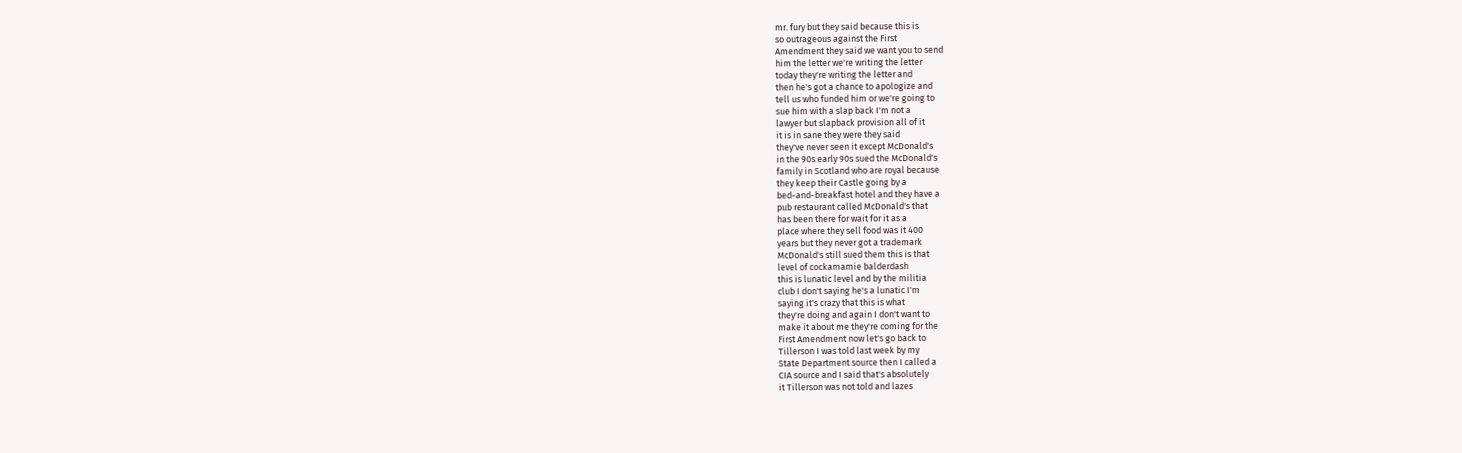mr. fury but they said because this is
so outrageous against the First
Amendment they said we want you to send
him the letter we're writing the letter
today they're writing the letter and
then he's got a chance to apologize and
tell us who funded him or we're going to
sue him with a slap back I'm not a
lawyer but slapback provision all of it
it is in sane they were they said
they've never seen it except McDonald's
in the 90s early 90s sued the McDonald's
family in Scotland who are royal because
they keep their Castle going by a
bed-and-breakfast hotel and they have a
pub restaurant called McDonald's that
has been there for wait for it as a
place where they sell food was it 400
years but they never got a trademark
McDonald's still sued them this is that
level of cockamamie balderdash
this is lunatic level and by the militia
club I don't saying he's a lunatic I'm
saying it's crazy that this is what
they're doing and again I don't want to
make it about me they're coming for the
First Amendment now let's go back to
Tillerson I was told last week by my
State Department source then I called a
CIA source and I said that's absolutely
it Tillerson was not told and lazes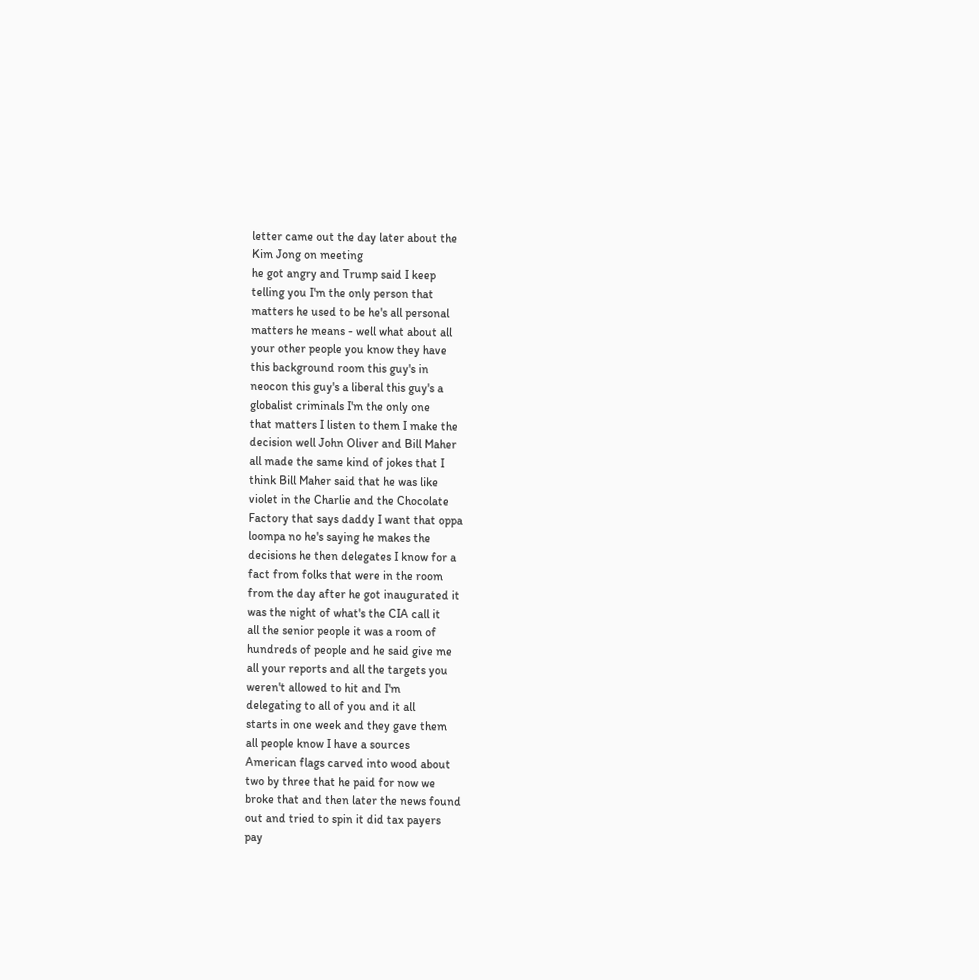letter came out the day later about the
Kim Jong on meeting
he got angry and Trump said I keep
telling you I'm the only person that
matters he used to be he's all personal
matters he means - well what about all
your other people you know they have
this background room this guy's in
neocon this guy's a liberal this guy's a
globalist criminals I'm the only one
that matters I listen to them I make the
decision well John Oliver and Bill Maher
all made the same kind of jokes that I
think Bill Maher said that he was like
violet in the Charlie and the Chocolate
Factory that says daddy I want that oppa
loompa no he's saying he makes the
decisions he then delegates I know for a
fact from folks that were in the room
from the day after he got inaugurated it
was the night of what's the CIA call it
all the senior people it was a room of
hundreds of people and he said give me
all your reports and all the targets you
weren't allowed to hit and I'm
delegating to all of you and it all
starts in one week and they gave them
all people know I have a sources
American flags carved into wood about
two by three that he paid for now we
broke that and then later the news found
out and tried to spin it did tax payers
pay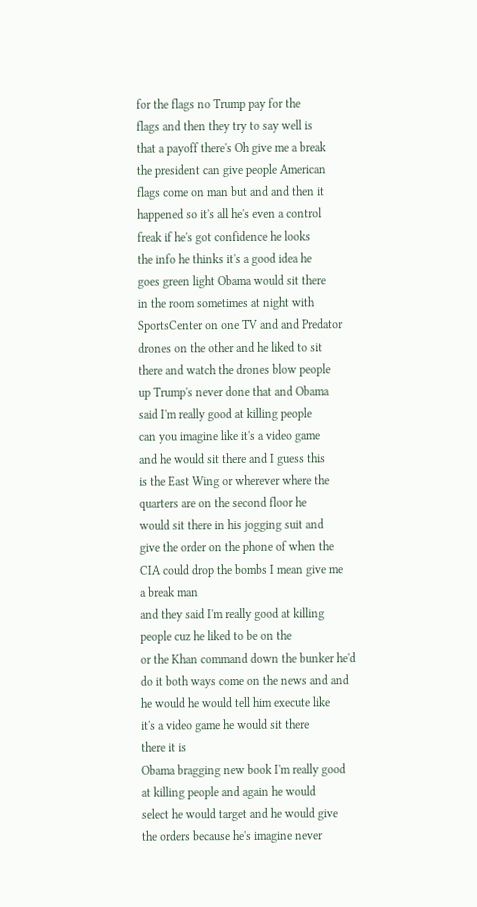for the flags no Trump pay for the
flags and then they try to say well is
that a payoff there's Oh give me a break
the president can give people American
flags come on man but and and then it
happened so it's all he's even a control
freak if he's got confidence he looks
the info he thinks it's a good idea he
goes green light Obama would sit there
in the room sometimes at night with
SportsCenter on one TV and and Predator
drones on the other and he liked to sit
there and watch the drones blow people
up Trump's never done that and Obama
said I'm really good at killing people
can you imagine like it's a video game
and he would sit there and I guess this
is the East Wing or wherever where the
quarters are on the second floor he
would sit there in his jogging suit and
give the order on the phone of when the
CIA could drop the bombs I mean give me
a break man
and they said I'm really good at killing
people cuz he liked to be on the
or the Khan command down the bunker he'd
do it both ways come on the news and and
he would he would tell him execute like
it's a video game he would sit there
there it is
Obama bragging new book I'm really good
at killing people and again he would
select he would target and he would give
the orders because he's imagine never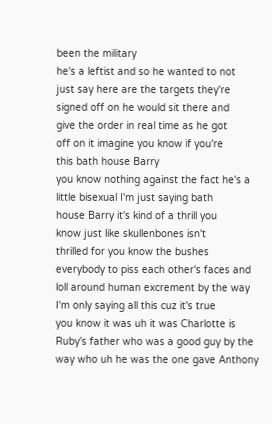been the military
he's a leftist and so he wanted to not
just say here are the targets they're
signed off on he would sit there and
give the order in real time as he got
off on it imagine you know if you're
this bath house Barry
you know nothing against the fact he's a
little bisexual I'm just saying bath
house Barry it's kind of a thrill you
know just like skullenbones isn't
thrilled for you know the bushes
everybody to piss each other's faces and
loll around human excrement by the way
I'm only saying all this cuz it's true
you know it was uh it was Charlotte is
Ruby's father who was a good guy by the
way who uh he was the one gave Anthony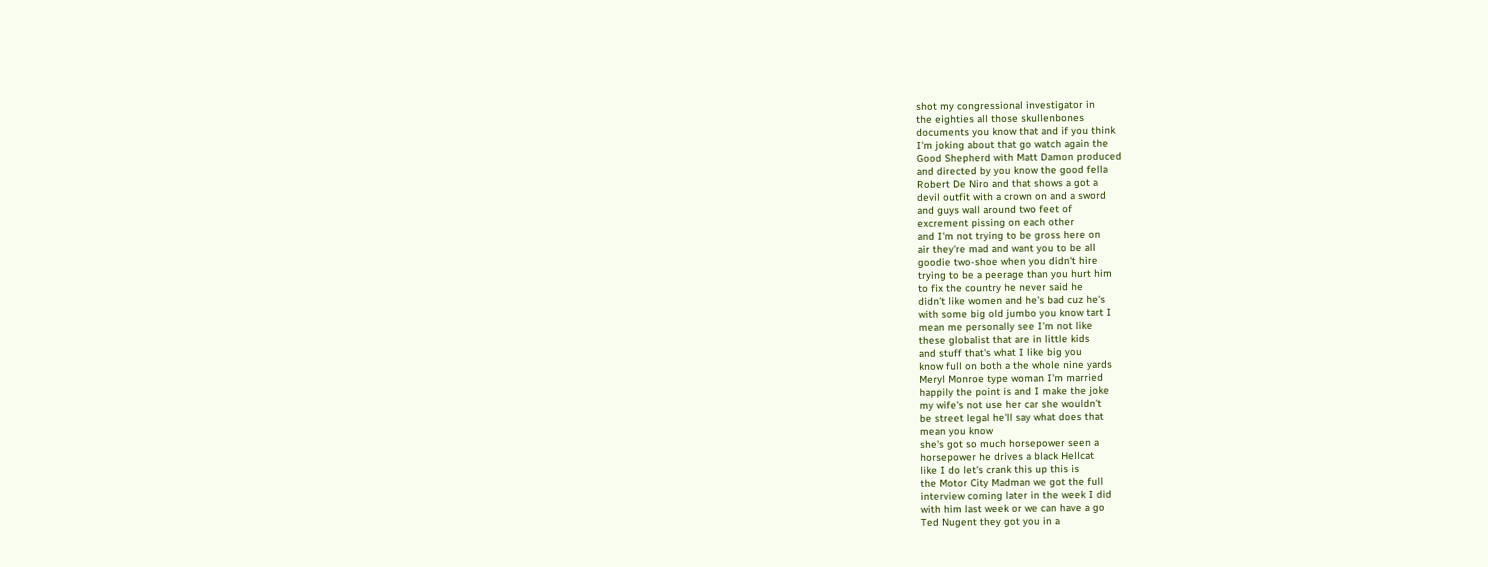shot my congressional investigator in
the eighties all those skullenbones
documents you know that and if you think
I'm joking about that go watch again the
Good Shepherd with Matt Damon produced
and directed by you know the good fella
Robert De Niro and that shows a got a
devil outfit with a crown on and a sword
and guys wall around two feet of
excrement pissing on each other
and I'm not trying to be gross here on
air they're mad and want you to be all
goodie two-shoe when you didn't hire
trying to be a peerage than you hurt him
to fix the country he never said he
didn't like women and he's bad cuz he's
with some big old jumbo you know tart I
mean me personally see I'm not like
these globalist that are in little kids
and stuff that's what I like big you
know full on both a the whole nine yards
Meryl Monroe type woman I'm married
happily the point is and I make the joke
my wife's not use her car she wouldn't
be street legal he'll say what does that
mean you know
she's got so much horsepower seen a
horsepower he drives a black Hellcat
like I do let's crank this up this is
the Motor City Madman we got the full
interview coming later in the week I did
with him last week or we can have a go
Ted Nugent they got you in a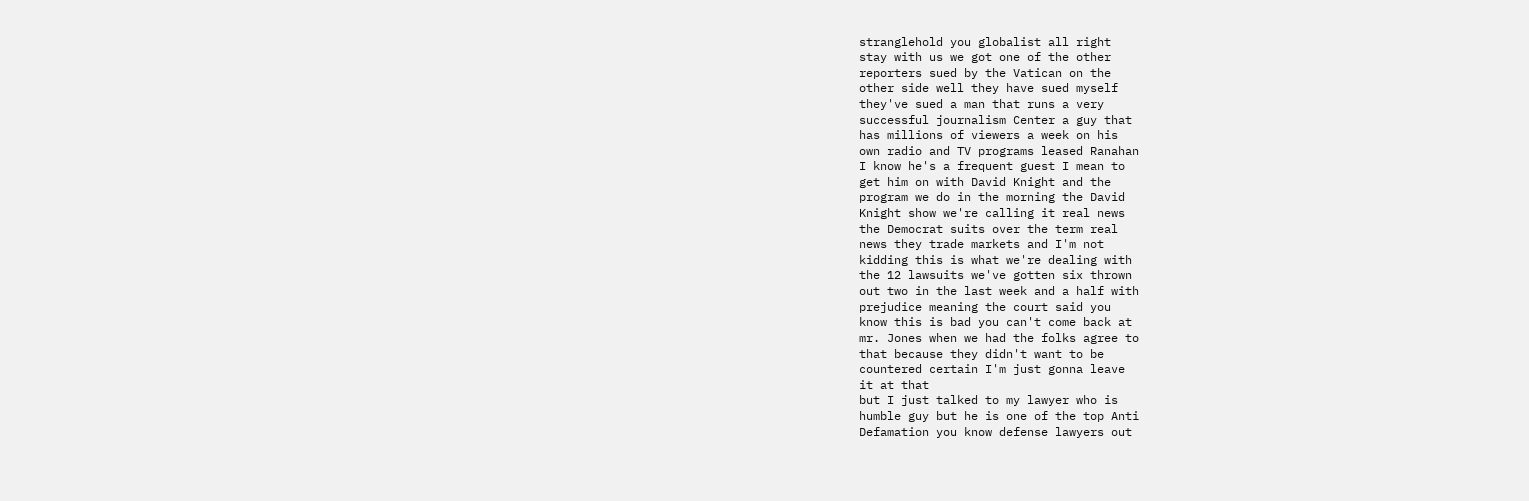stranglehold you globalist all right
stay with us we got one of the other
reporters sued by the Vatican on the
other side well they have sued myself
they've sued a man that runs a very
successful journalism Center a guy that
has millions of viewers a week on his
own radio and TV programs leased Ranahan
I know he's a frequent guest I mean to
get him on with David Knight and the
program we do in the morning the David
Knight show we're calling it real news
the Democrat suits over the term real
news they trade markets and I'm not
kidding this is what we're dealing with
the 12 lawsuits we've gotten six thrown
out two in the last week and a half with
prejudice meaning the court said you
know this is bad you can't come back at
mr. Jones when we had the folks agree to
that because they didn't want to be
countered certain I'm just gonna leave
it at that
but I just talked to my lawyer who is
humble guy but he is one of the top Anti
Defamation you know defense lawyers out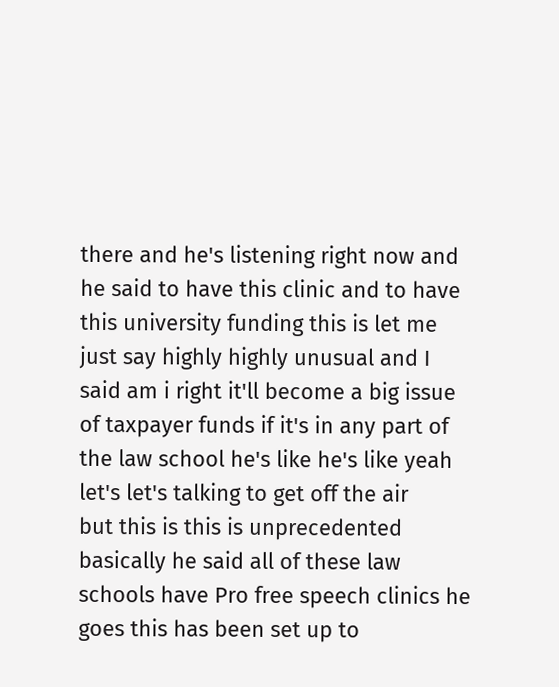there and he's listening right now and
he said to have this clinic and to have
this university funding this is let me
just say highly highly unusual and I
said am i right it'll become a big issue
of taxpayer funds if it's in any part of
the law school he's like he's like yeah
let's let's talking to get off the air
but this is this is unprecedented
basically he said all of these law
schools have Pro free speech clinics he
goes this has been set up to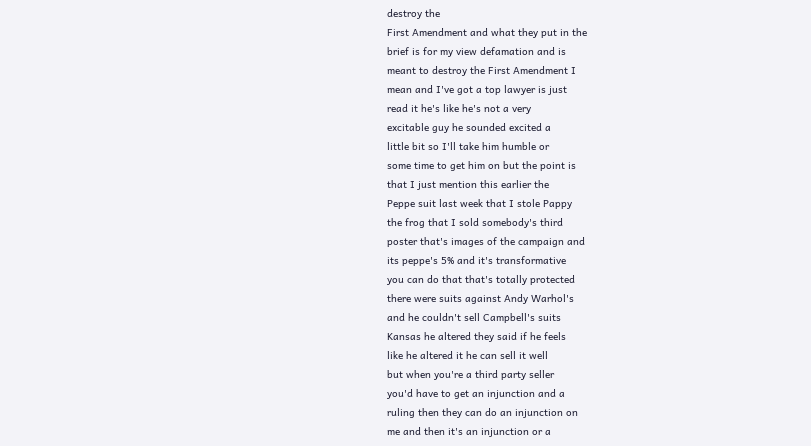destroy the
First Amendment and what they put in the
brief is for my view defamation and is
meant to destroy the First Amendment I
mean and I've got a top lawyer is just
read it he's like he's not a very
excitable guy he sounded excited a
little bit so I'll take him humble or
some time to get him on but the point is
that I just mention this earlier the
Peppe suit last week that I stole Pappy
the frog that I sold somebody's third
poster that's images of the campaign and
its peppe's 5% and it's transformative
you can do that that's totally protected
there were suits against Andy Warhol's
and he couldn't sell Campbell's suits
Kansas he altered they said if he feels
like he altered it he can sell it well
but when you're a third party seller
you'd have to get an injunction and a
ruling then they can do an injunction on
me and then it's an injunction or a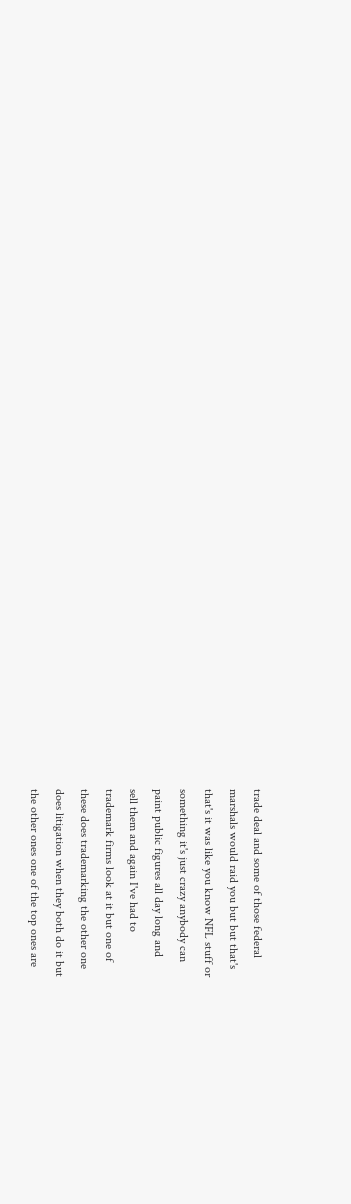trade deal and some of those federal
marshals would raid you but but that's
that's it was like you know NFL stuff or
something it's just crazy anybody can
paint public figures all day long and
sell them and again I've had to
trademark firms look at it but one of
these does trademarking the other one
does litigation when they both do it but
the other ones one of the top ones are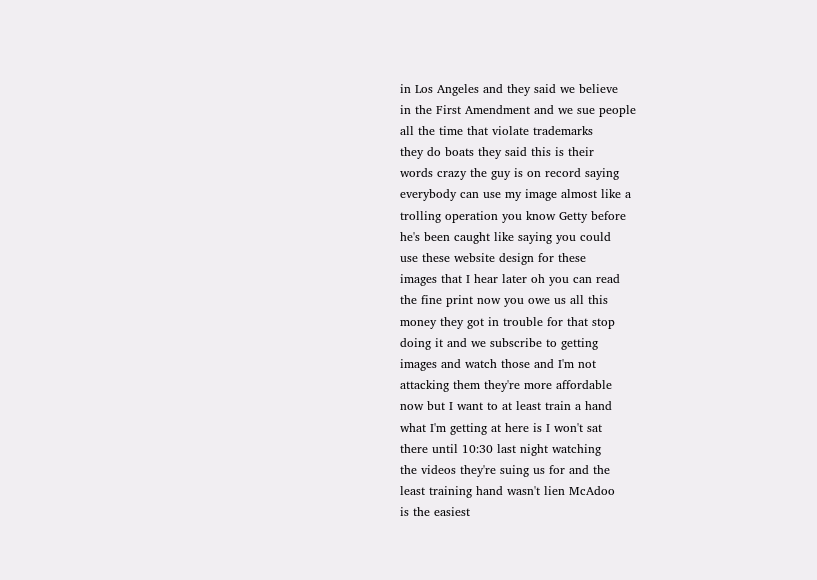in Los Angeles and they said we believe
in the First Amendment and we sue people
all the time that violate trademarks
they do boats they said this is their
words crazy the guy is on record saying
everybody can use my image almost like a
trolling operation you know Getty before
he's been caught like saying you could
use these website design for these
images that I hear later oh you can read
the fine print now you owe us all this
money they got in trouble for that stop
doing it and we subscribe to getting
images and watch those and I'm not
attacking them they're more affordable
now but I want to at least train a hand
what I'm getting at here is I won't sat
there until 10:30 last night watching
the videos they're suing us for and the
least training hand wasn't lien McAdoo
is the easiest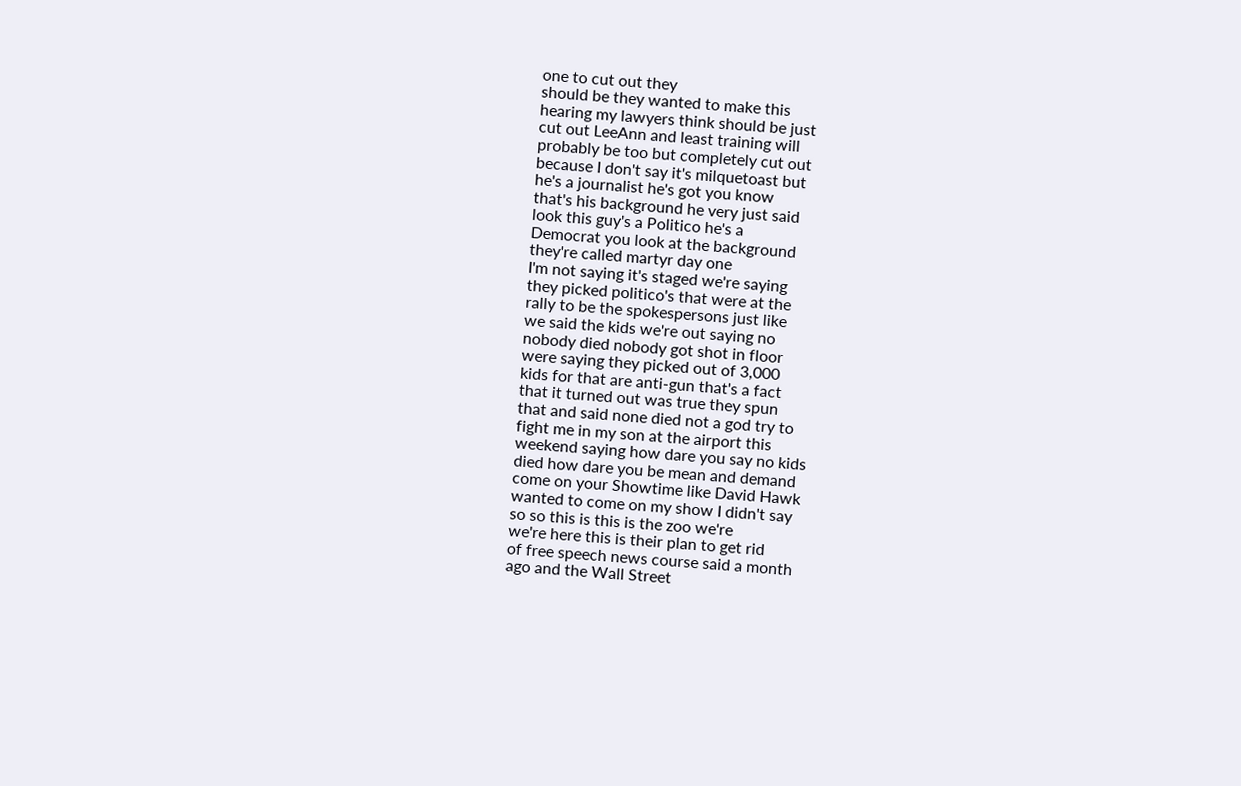one to cut out they
should be they wanted to make this
hearing my lawyers think should be just
cut out LeeAnn and least training will
probably be too but completely cut out
because I don't say it's milquetoast but
he's a journalist he's got you know
that's his background he very just said
look this guy's a Politico he's a
Democrat you look at the background
they're called martyr day one
I'm not saying it's staged we're saying
they picked politico's that were at the
rally to be the spokespersons just like
we said the kids we're out saying no
nobody died nobody got shot in floor
were saying they picked out of 3,000
kids for that are anti-gun that's a fact
that it turned out was true they spun
that and said none died not a god try to
fight me in my son at the airport this
weekend saying how dare you say no kids
died how dare you be mean and demand
come on your Showtime like David Hawk
wanted to come on my show I didn't say
so so this is this is the zoo we're
we're here this is their plan to get rid
of free speech news course said a month
ago and the Wall Street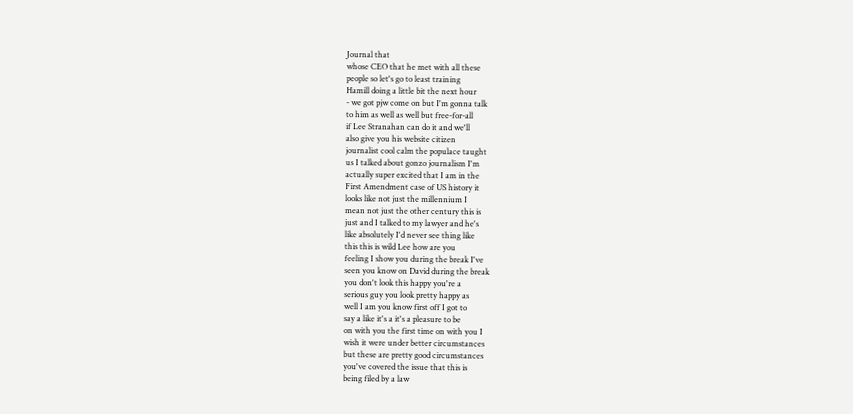Journal that
whose CEO that he met with all these
people so let's go to least training
Hamill doing a little bit the next hour
- we got pjw come on but I'm gonna talk
to him as well as well but free-for-all
if Lee Stranahan can do it and we'll
also give you his website citizen
journalist cool calm the populace taught
us I talked about gonzo journalism I'm
actually super excited that I am in the
First Amendment case of US history it
looks like not just the millennium I
mean not just the other century this is
just and I talked to my lawyer and he's
like absolutely I'd never see thing like
this this is wild Lee how are you
feeling I show you during the break I've
seen you know on David during the break
you don't look this happy you're a
serious guy you look pretty happy as
well I am you know first off I got to
say a like it's a it's a pleasure to be
on with you the first time on with you I
wish it were under better circumstances
but these are pretty good circumstances
you've covered the issue that this is
being filed by a law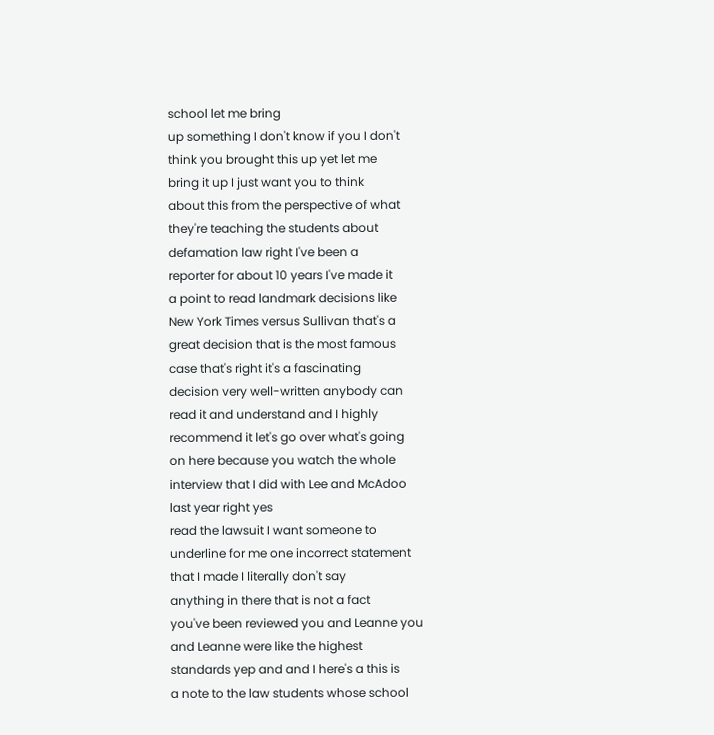school let me bring
up something I don't know if you I don't
think you brought this up yet let me
bring it up I just want you to think
about this from the perspective of what
they're teaching the students about
defamation law right I've been a
reporter for about 10 years I've made it
a point to read landmark decisions like
New York Times versus Sullivan that's a
great decision that is the most famous
case that's right it's a fascinating
decision very well-written anybody can
read it and understand and I highly
recommend it let's go over what's going
on here because you watch the whole
interview that I did with Lee and McAdoo
last year right yes
read the lawsuit I want someone to
underline for me one incorrect statement
that I made I literally don't say
anything in there that is not a fact
you've been reviewed you and Leanne you
and Leanne were like the highest
standards yep and and I here's a this is
a note to the law students whose school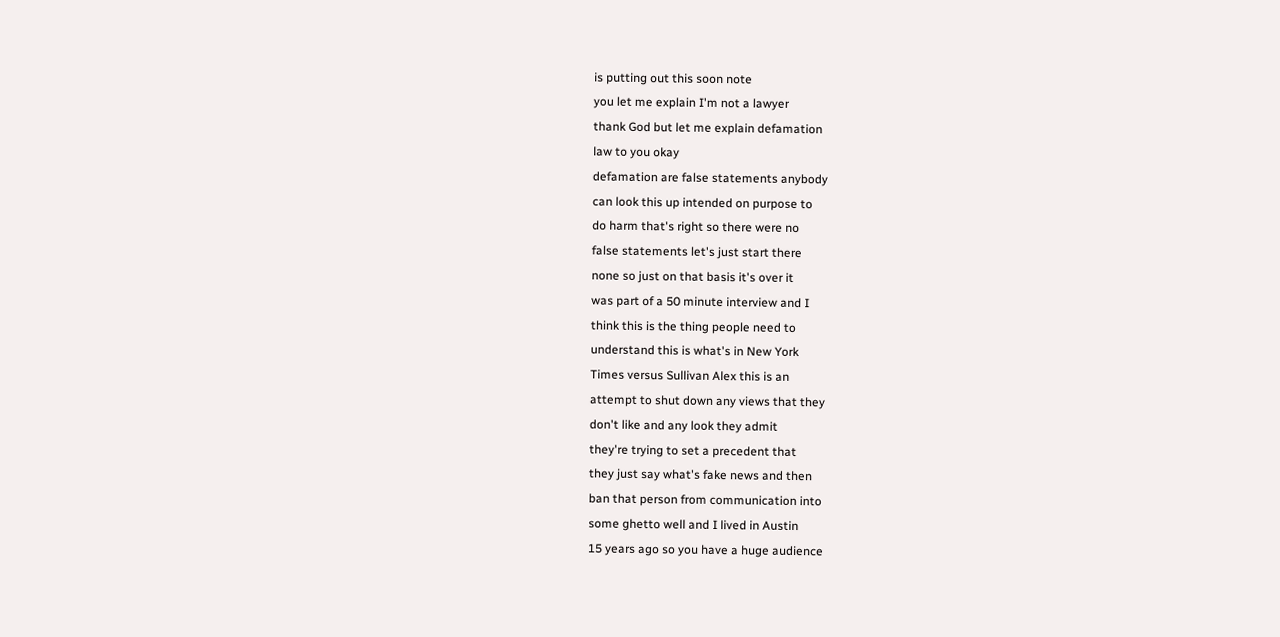is putting out this soon note
you let me explain I'm not a lawyer
thank God but let me explain defamation
law to you okay
defamation are false statements anybody
can look this up intended on purpose to
do harm that's right so there were no
false statements let's just start there
none so just on that basis it's over it
was part of a 50 minute interview and I
think this is the thing people need to
understand this is what's in New York
Times versus Sullivan Alex this is an
attempt to shut down any views that they
don't like and any look they admit
they're trying to set a precedent that
they just say what's fake news and then
ban that person from communication into
some ghetto well and I lived in Austin
15 years ago so you have a huge audience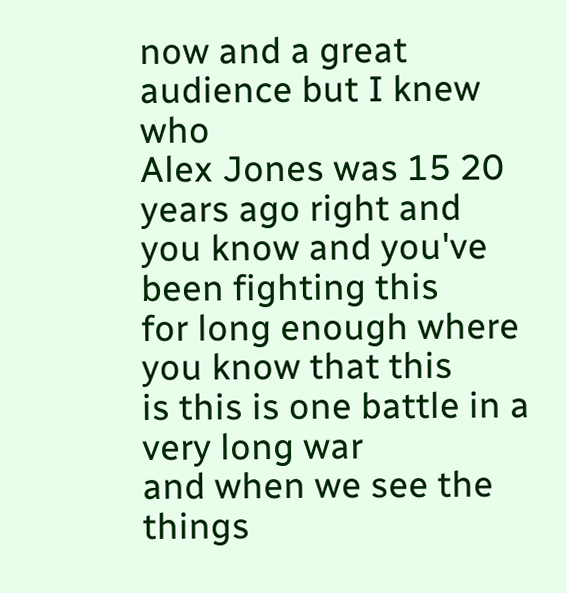now and a great audience but I knew who
Alex Jones was 15 20 years ago right and
you know and you've been fighting this
for long enough where you know that this
is this is one battle in a very long war
and when we see the things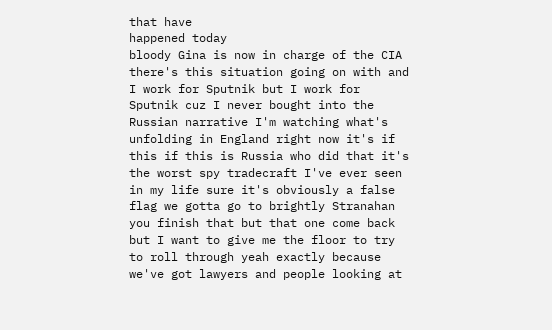that have
happened today
bloody Gina is now in charge of the CIA
there's this situation going on with and
I work for Sputnik but I work for
Sputnik cuz I never bought into the
Russian narrative I'm watching what's
unfolding in England right now it's if
this if this is Russia who did that it's
the worst spy tradecraft I've ever seen
in my life sure it's obviously a false
flag we gotta go to brightly Stranahan
you finish that but that one come back
but I want to give me the floor to try
to roll through yeah exactly because
we've got lawyers and people looking at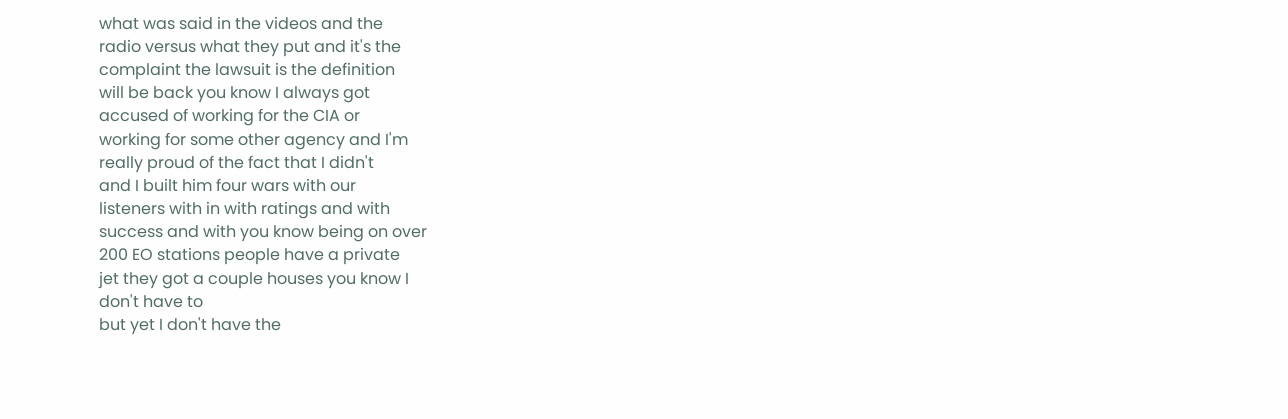what was said in the videos and the
radio versus what they put and it's the
complaint the lawsuit is the definition
will be back you know I always got
accused of working for the CIA or
working for some other agency and I'm
really proud of the fact that I didn't
and I built him four wars with our
listeners with in with ratings and with
success and with you know being on over
200 EO stations people have a private
jet they got a couple houses you know I
don't have to
but yet I don't have the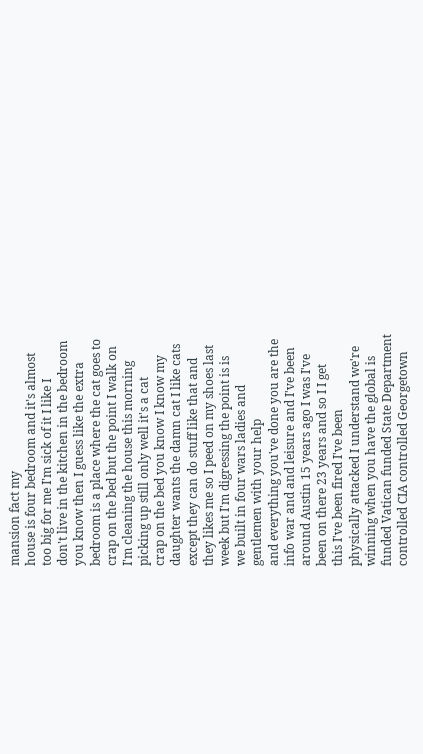mansion fact my
house is four bedroom and it's almost
too big for me I'm sick of it I like I
don't live in the kitchen in the bedroom
you know then I guess like the extra
bedroom is a place where the cat goes to
crap on the bed but the point I walk on
I'm cleaning the house this morning
picking up still only well it's a cat
crap on the bed you know I know my
daughter wants the damn cat I like cats
except they can do stuff like that and
they likes me so I peed on my shoes last
week but I'm digressing the point is is
we built in four wars ladies and
gentlemen with your help
and everything you've done you are the
info war and and leisure and I've been
around Austin 15 years ago I was I've
been on there 23 years and so I I get
this I've been fired I've been
physically attacked I understand we're
winning when you have the global is
funded Vatican funded State Department
controlled CIA controlled Georgetown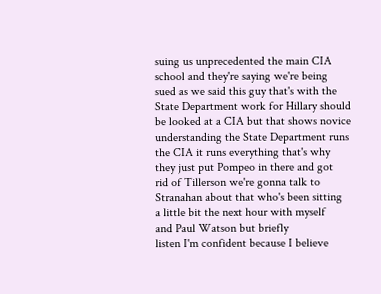suing us unprecedented the main CIA
school and they're saying we're being
sued as we said this guy that's with the
State Department work for Hillary should
be looked at a CIA but that shows novice
understanding the State Department runs
the CIA it runs everything that's why
they just put Pompeo in there and got
rid of Tillerson we're gonna talk to
Stranahan about that who's been sitting
a little bit the next hour with myself
and Paul Watson but briefly
listen I'm confident because I believe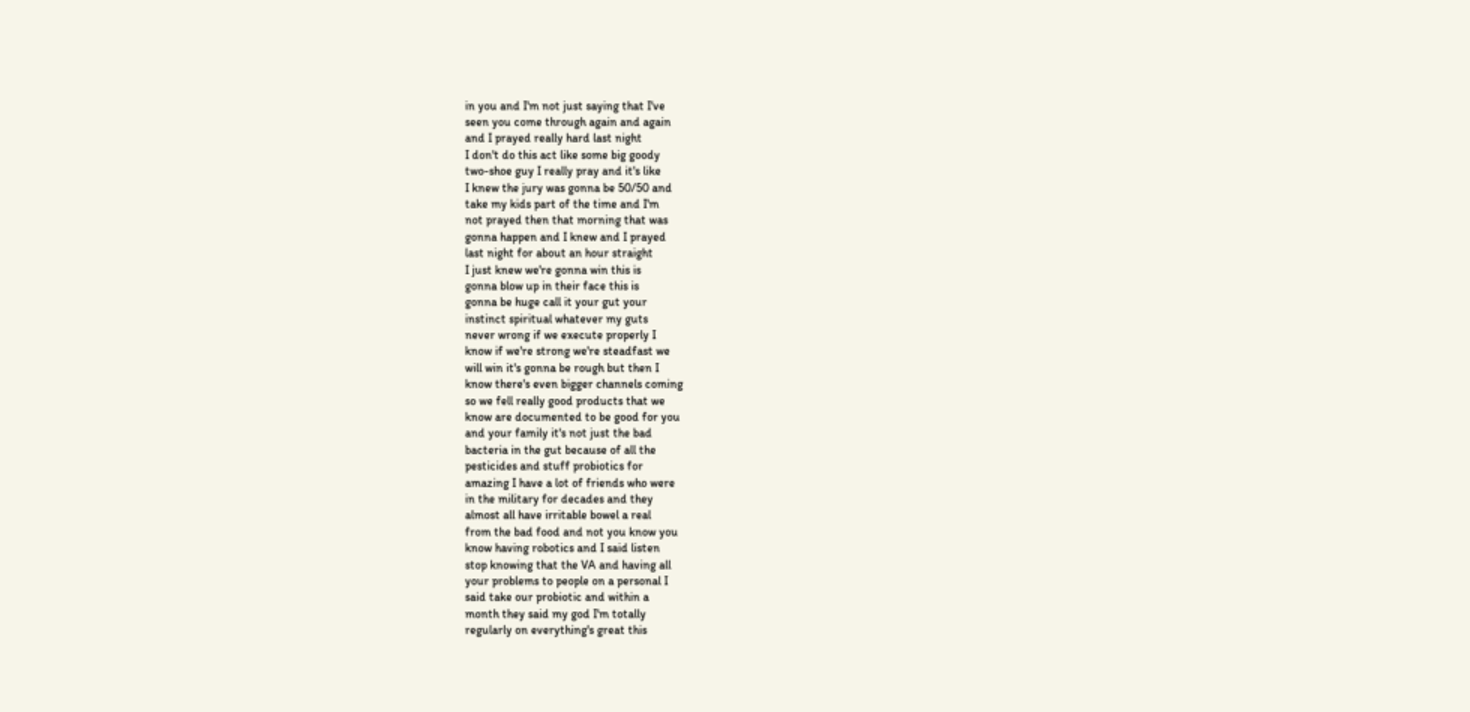in you and I'm not just saying that I've
seen you come through again and again
and I prayed really hard last night
I don't do this act like some big goody
two-shoe guy I really pray and it's like
I knew the jury was gonna be 50/50 and
take my kids part of the time and I'm
not prayed then that morning that was
gonna happen and I knew and I prayed
last night for about an hour straight
I just knew we're gonna win this is
gonna blow up in their face this is
gonna be huge call it your gut your
instinct spiritual whatever my guts
never wrong if we execute properly I
know if we're strong we're steadfast we
will win it's gonna be rough but then I
know there's even bigger channels coming
so we fell really good products that we
know are documented to be good for you
and your family it's not just the bad
bacteria in the gut because of all the
pesticides and stuff probiotics for
amazing I have a lot of friends who were
in the military for decades and they
almost all have irritable bowel a real
from the bad food and not you know you
know having robotics and I said listen
stop knowing that the VA and having all
your problems to people on a personal I
said take our probiotic and within a
month they said my god I'm totally
regularly on everything's great this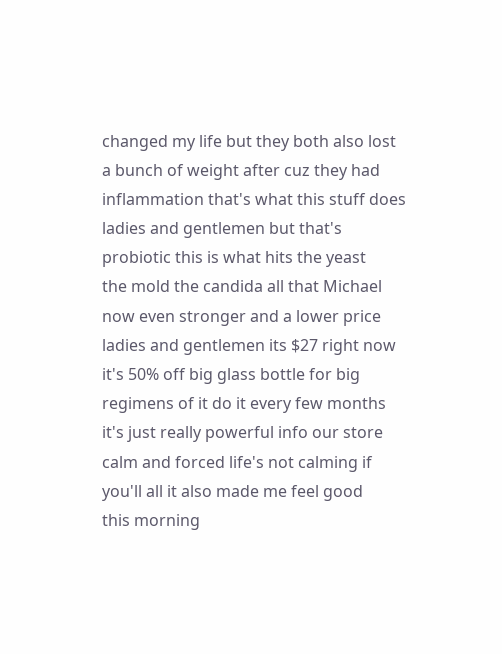changed my life but they both also lost
a bunch of weight after cuz they had
inflammation that's what this stuff does
ladies and gentlemen but that's
probiotic this is what hits the yeast
the mold the candida all that Michael
now even stronger and a lower price
ladies and gentlemen its $27 right now
it's 50% off big glass bottle for big
regimens of it do it every few months
it's just really powerful info our store
calm and forced life's not calming if
you'll all it also made me feel good
this morning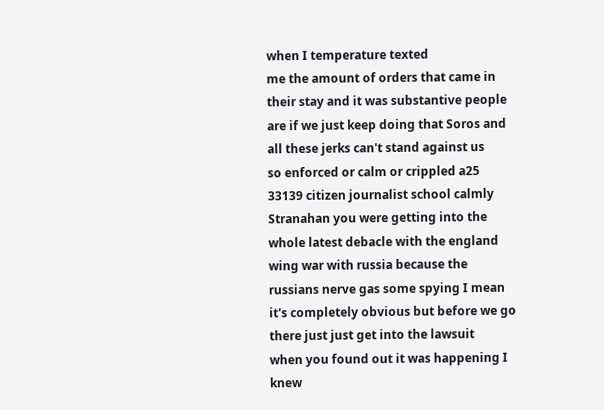when I temperature texted
me the amount of orders that came in
their stay and it was substantive people
are if we just keep doing that Soros and
all these jerks can't stand against us
so enforced or calm or crippled a25
33139 citizen journalist school calmly
Stranahan you were getting into the
whole latest debacle with the england
wing war with russia because the
russians nerve gas some spying I mean
it's completely obvious but before we go
there just just get into the lawsuit
when you found out it was happening I
knew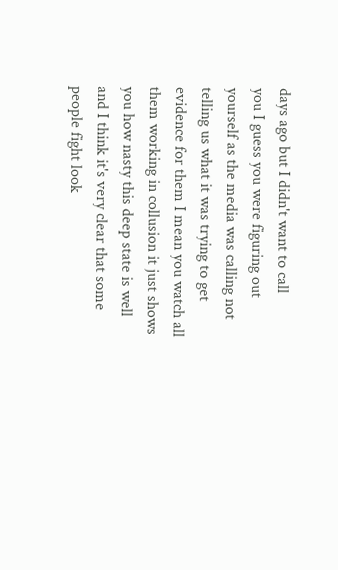days ago but I didn't want to call
you I guess you were figuring out
yourself as the media was calling not
telling us what it was trying to get
evidence for them I mean you watch all
them working in collusion it just shows
you how nasty this deep state is well
and I think it's very clear that some
people fight look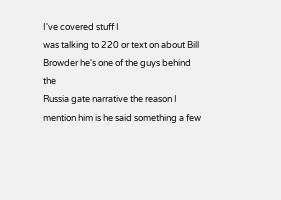I've covered stuff I
was talking to 220 or text on about Bill
Browder he's one of the guys behind the
Russia gate narrative the reason I
mention him is he said something a few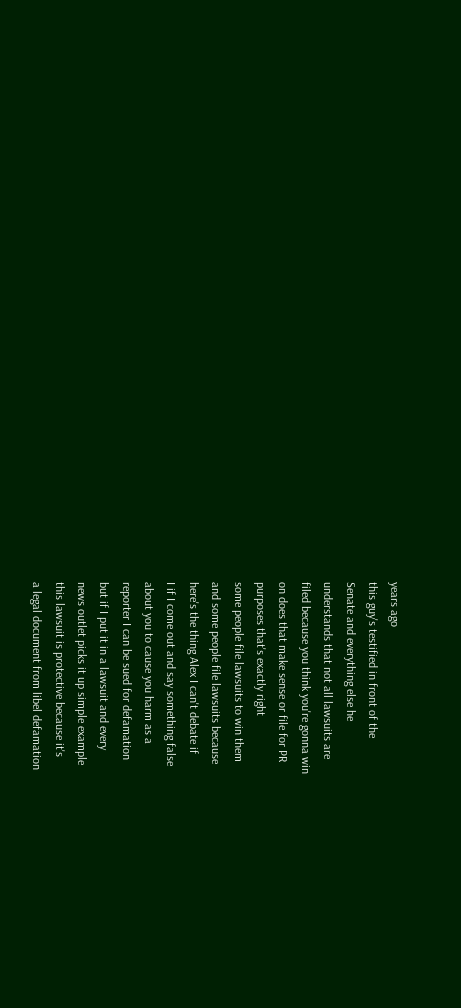years ago
this guy's testified in front of the
Senate and everything else he
understands that not all lawsuits are
filed because you think you're gonna win
on does that make sense or file for PR
purposes that's exactly right
some people file lawsuits to win them
and some people file lawsuits because
here's the thing Alex I can't debate if
I if I come out and say something false
about you to cause you harm as a
reporter I can be sued for defamation
but if I put it in a lawsuit and every
news outlet picks it up simple example
this lawsuit is protective because it's
a legal document from libel defamation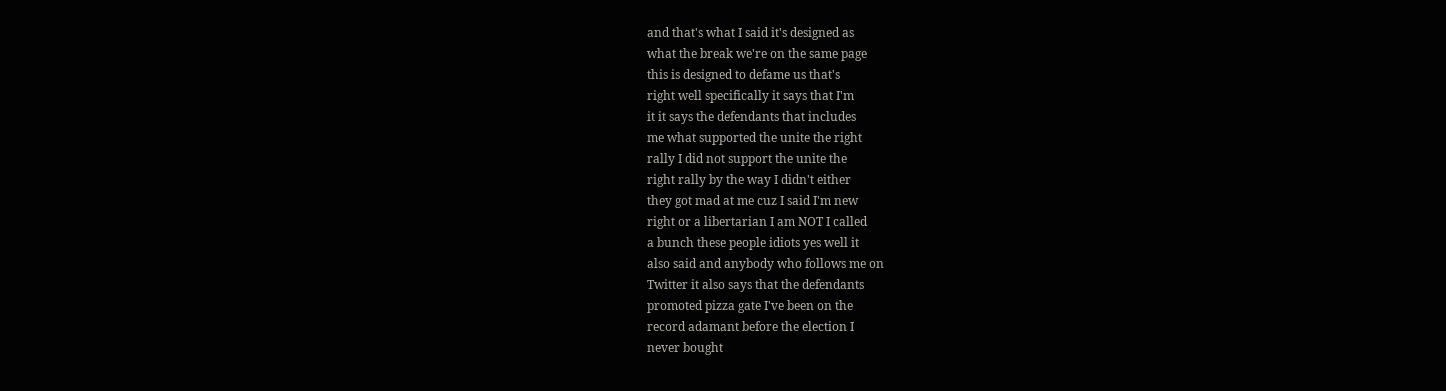and that's what I said it's designed as
what the break we're on the same page
this is designed to defame us that's
right well specifically it says that I'm
it it says the defendants that includes
me what supported the unite the right
rally I did not support the unite the
right rally by the way I didn't either
they got mad at me cuz I said I'm new
right or a libertarian I am NOT I called
a bunch these people idiots yes well it
also said and anybody who follows me on
Twitter it also says that the defendants
promoted pizza gate I've been on the
record adamant before the election I
never bought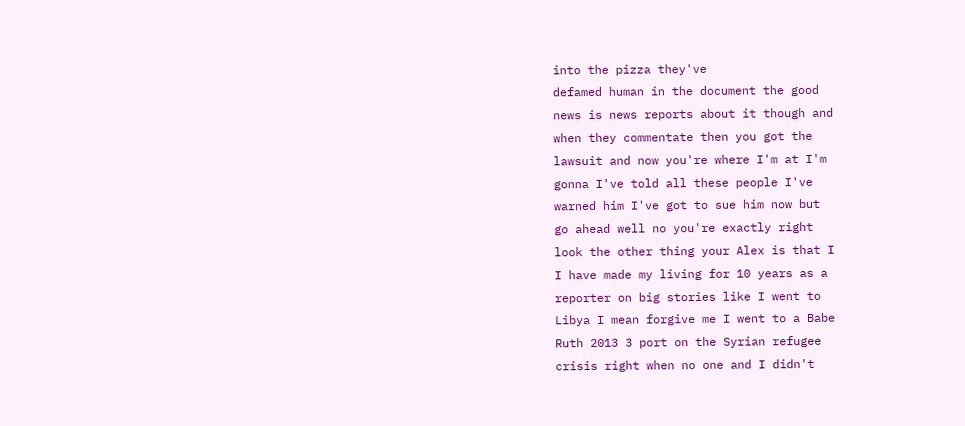into the pizza they've
defamed human in the document the good
news is news reports about it though and
when they commentate then you got the
lawsuit and now you're where I'm at I'm
gonna I've told all these people I've
warned him I've got to sue him now but
go ahead well no you're exactly right
look the other thing your Alex is that I
I have made my living for 10 years as a
reporter on big stories like I went to
Libya I mean forgive me I went to a Babe
Ruth 2013 3 port on the Syrian refugee
crisis right when no one and I didn't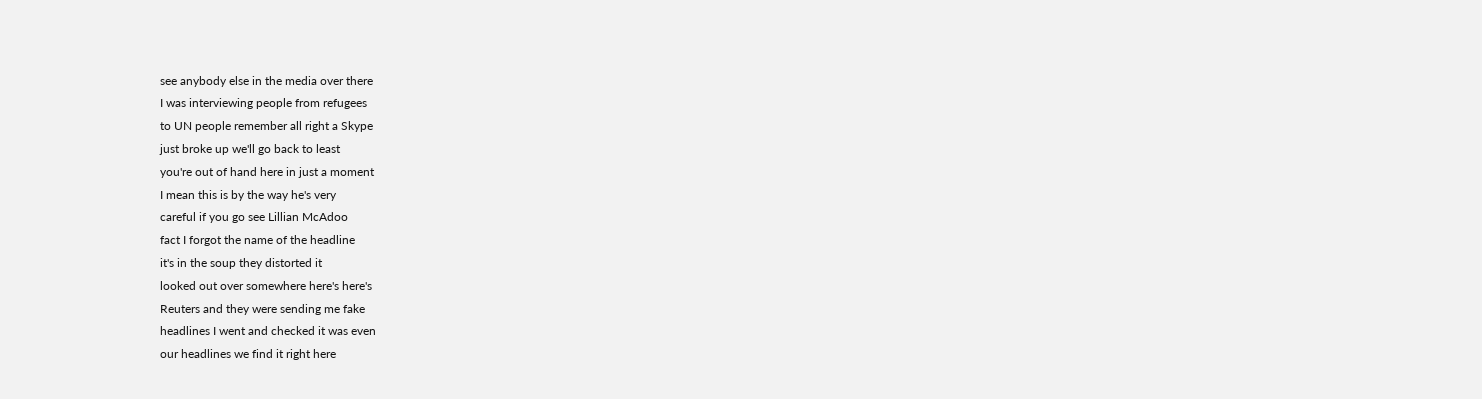see anybody else in the media over there
I was interviewing people from refugees
to UN people remember all right a Skype
just broke up we'll go back to least
you're out of hand here in just a moment
I mean this is by the way he's very
careful if you go see Lillian McAdoo
fact I forgot the name of the headline
it's in the soup they distorted it
looked out over somewhere here's here's
Reuters and they were sending me fake
headlines I went and checked it was even
our headlines we find it right here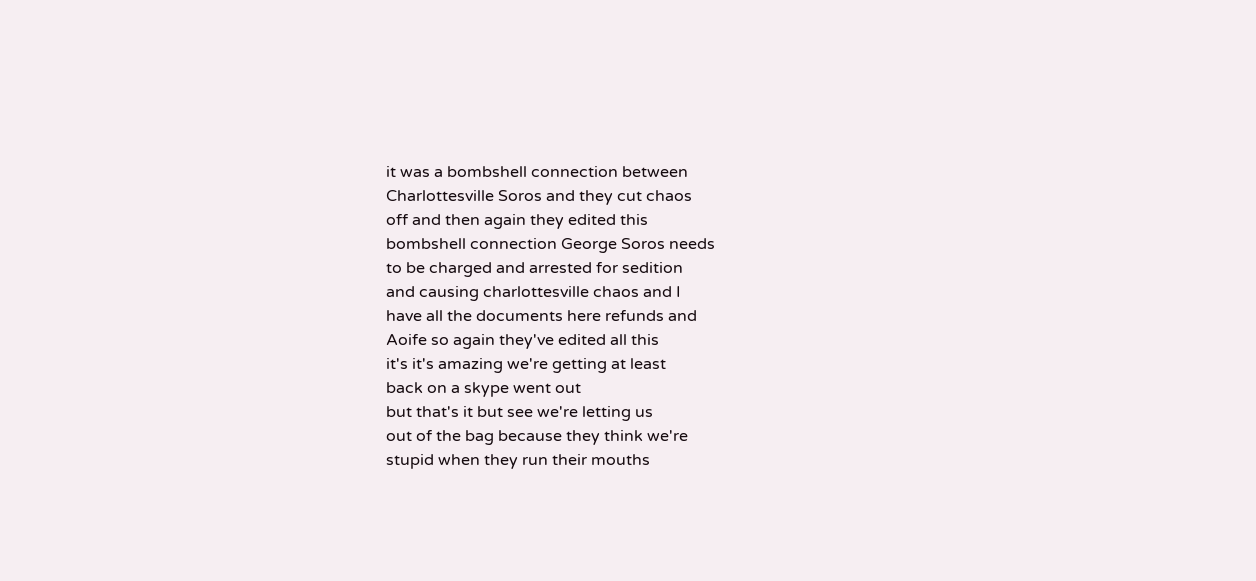it was a bombshell connection between
Charlottesville Soros and they cut chaos
off and then again they edited this
bombshell connection George Soros needs
to be charged and arrested for sedition
and causing charlottesville chaos and I
have all the documents here refunds and
Aoife so again they've edited all this
it's it's amazing we're getting at least
back on a skype went out
but that's it but see we're letting us
out of the bag because they think we're
stupid when they run their mouths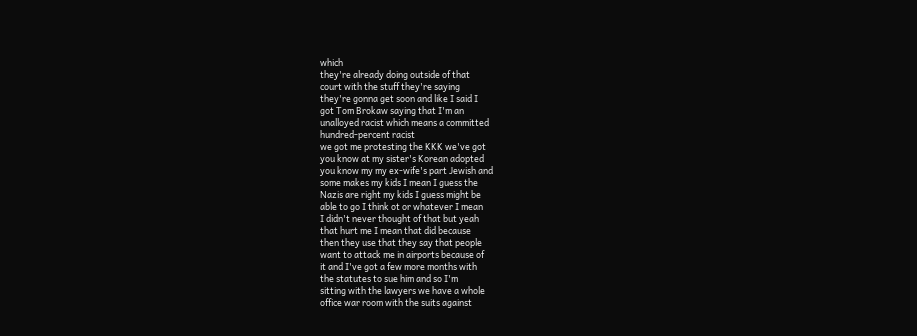which
they're already doing outside of that
court with the stuff they're saying
they're gonna get soon and like I said I
got Tom Brokaw saying that I'm an
unalloyed racist which means a committed
hundred-percent racist
we got me protesting the KKK we've got
you know at my sister's Korean adopted
you know my my ex-wife's part Jewish and
some makes my kids I mean I guess the
Nazis are right my kids I guess might be
able to go I think ot or whatever I mean
I didn't never thought of that but yeah
that hurt me I mean that did because
then they use that they say that people
want to attack me in airports because of
it and I've got a few more months with
the statutes to sue him and so I'm
sitting with the lawyers we have a whole
office war room with the suits against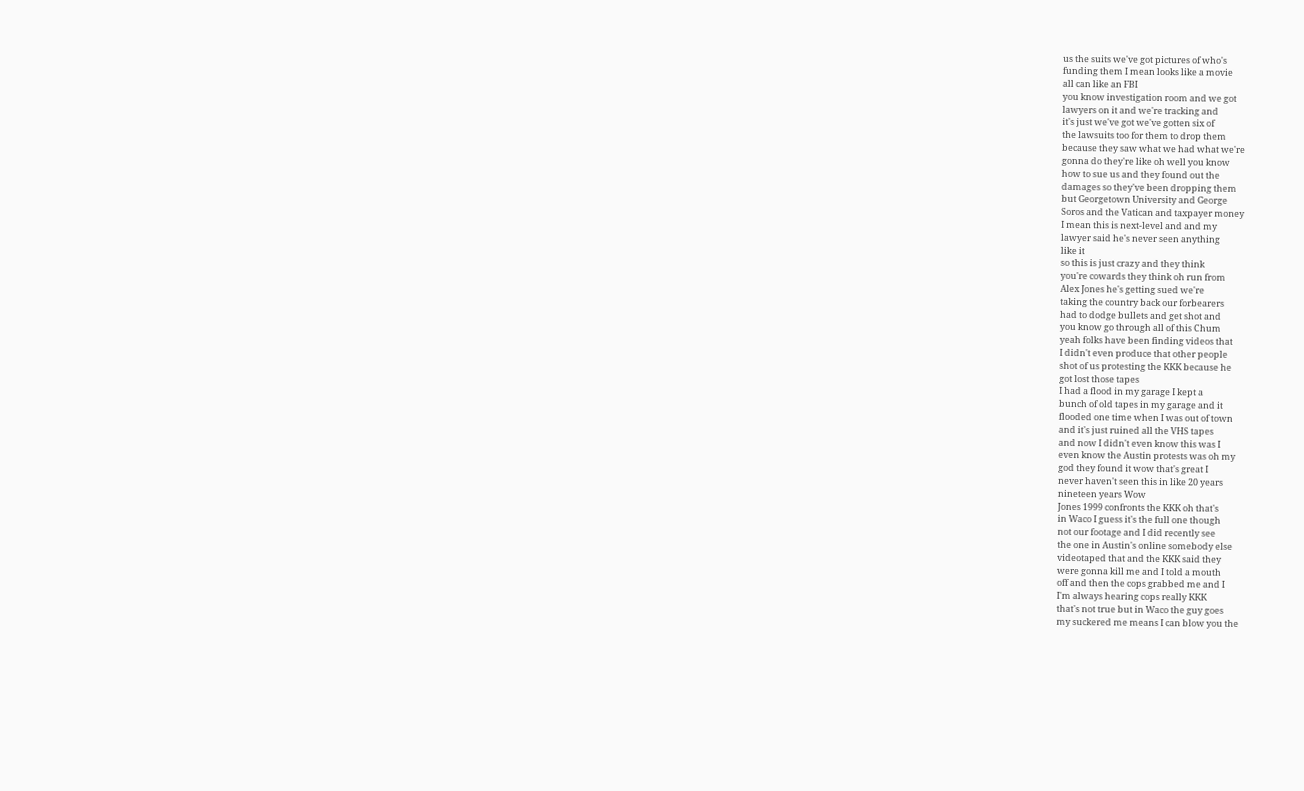us the suits we've got pictures of who's
funding them I mean looks like a movie
all can like an FBI
you know investigation room and we got
lawyers on it and we're tracking and
it's just we've got we've gotten six of
the lawsuits too for them to drop them
because they saw what we had what we're
gonna do they're like oh well you know
how to sue us and they found out the
damages so they've been dropping them
but Georgetown University and George
Soros and the Vatican and taxpayer money
I mean this is next-level and and my
lawyer said he's never seen anything
like it
so this is just crazy and they think
you're cowards they think oh run from
Alex Jones he's getting sued we're
taking the country back our forbearers
had to dodge bullets and get shot and
you know go through all of this Chum
yeah folks have been finding videos that
I didn't even produce that other people
shot of us protesting the KKK because he
got lost those tapes
I had a flood in my garage I kept a
bunch of old tapes in my garage and it
flooded one time when I was out of town
and it's just ruined all the VHS tapes
and now I didn't even know this was I
even know the Austin protests was oh my
god they found it wow that's great I
never haven't seen this in like 20 years
nineteen years Wow
Jones 1999 confronts the KKK oh that's
in Waco I guess it's the full one though
not our footage and I did recently see
the one in Austin's online somebody else
videotaped that and the KKK said they
were gonna kill me and I told a mouth
off and then the cops grabbed me and I
I'm always hearing cops really KKK
that's not true but in Waco the guy goes
my suckered me means I can blow you the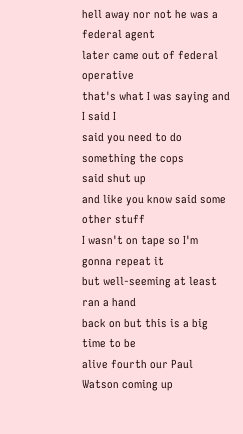hell away nor not he was a federal agent
later came out of federal operative
that's what I was saying and I said I
said you need to do something the cops
said shut up
and like you know said some other stuff
I wasn't on tape so I'm gonna repeat it
but well-seeming at least ran a hand
back on but this is a big time to be
alive fourth our Paul Watson coming up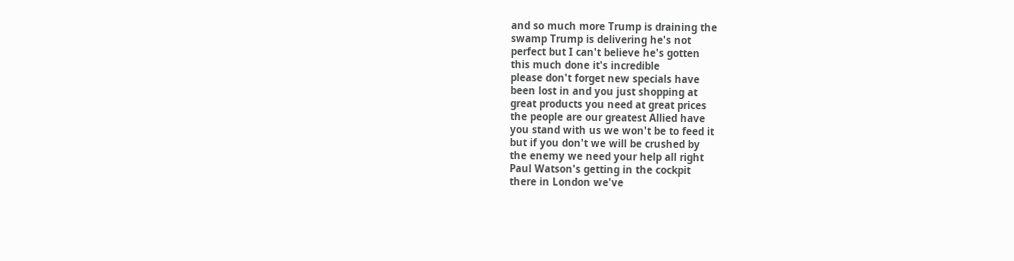and so much more Trump is draining the
swamp Trump is delivering he's not
perfect but I can't believe he's gotten
this much done it's incredible
please don't forget new specials have
been lost in and you just shopping at
great products you need at great prices
the people are our greatest Allied have
you stand with us we won't be to feed it
but if you don't we will be crushed by
the enemy we need your help all right
Paul Watson's getting in the cockpit
there in London we've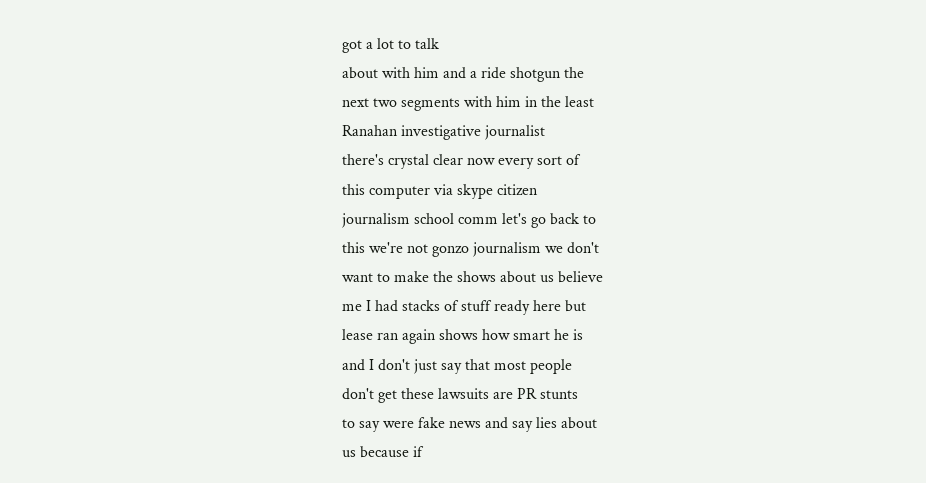got a lot to talk
about with him and a ride shotgun the
next two segments with him in the least
Ranahan investigative journalist
there's crystal clear now every sort of
this computer via skype citizen
journalism school comm let's go back to
this we're not gonzo journalism we don't
want to make the shows about us believe
me I had stacks of stuff ready here but
lease ran again shows how smart he is
and I don't just say that most people
don't get these lawsuits are PR stunts
to say were fake news and say lies about
us because if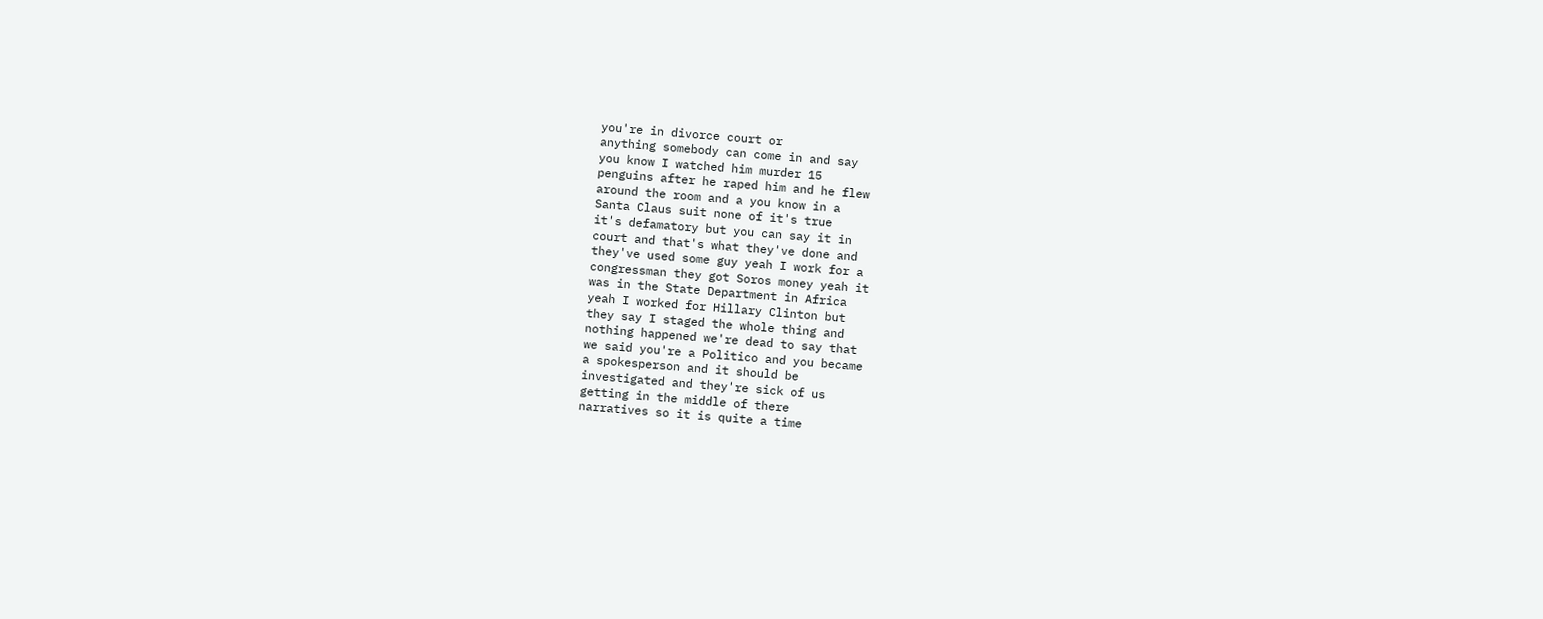you're in divorce court or
anything somebody can come in and say
you know I watched him murder 15
penguins after he raped him and he flew
around the room and a you know in a
Santa Claus suit none of it's true
it's defamatory but you can say it in
court and that's what they've done and
they've used some guy yeah I work for a
congressman they got Soros money yeah it
was in the State Department in Africa
yeah I worked for Hillary Clinton but
they say I staged the whole thing and
nothing happened we're dead to say that
we said you're a Politico and you became
a spokesperson and it should be
investigated and they're sick of us
getting in the middle of there
narratives so it is quite a time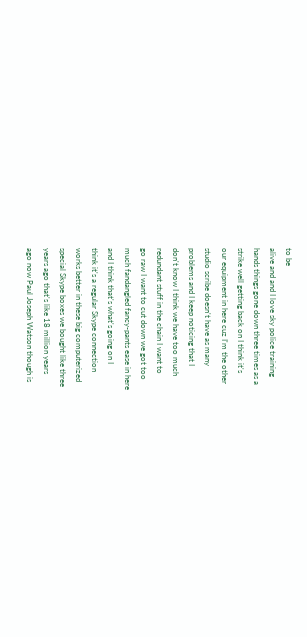to be
alive and and I love sky police training
hands things gone down three times as a
strike well getting back on I think it's
our equipment in here cuz I'm the other
studio scribe doesn't have as many
problems and I keep noticing that I
don't know I think we have too much
redundant stuff in the chain I want to
go raw I want to cut down we got too
much fandangled fancy-pants ease in here
and I think that's what's going on I
think it's a regular Skype connection
works better in these big computerized
special Skype boxes we bought like three
years ago that's like 18 million years
ago now Paul Joseph Watson though is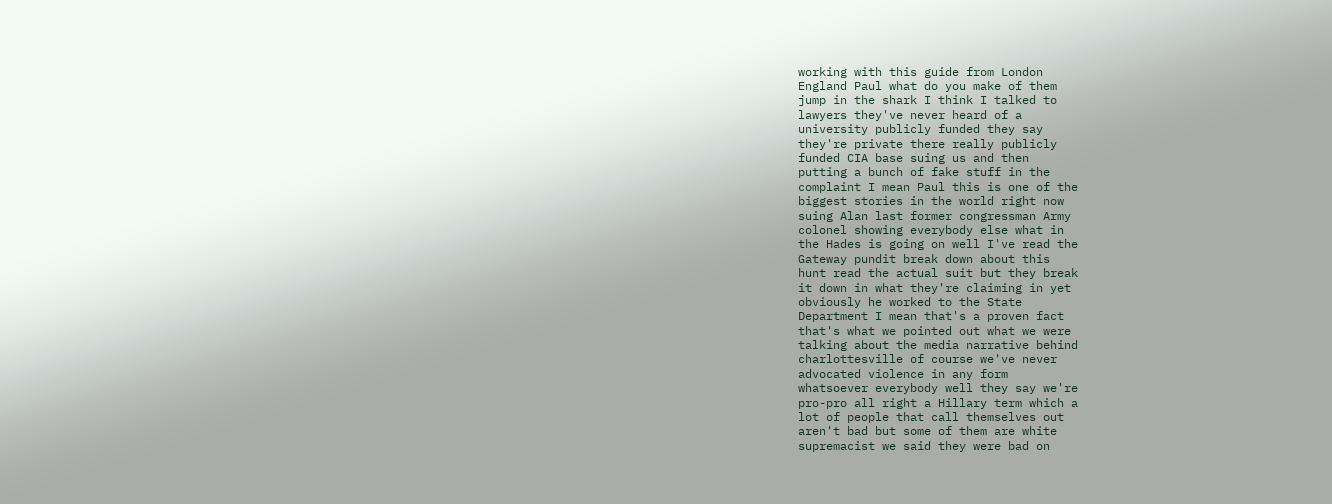working with this guide from London
England Paul what do you make of them
jump in the shark I think I talked to
lawyers they've never heard of a
university publicly funded they say
they're private there really publicly
funded CIA base suing us and then
putting a bunch of fake stuff in the
complaint I mean Paul this is one of the
biggest stories in the world right now
suing Alan last former congressman Army
colonel showing everybody else what in
the Hades is going on well I've read the
Gateway pundit break down about this
hunt read the actual suit but they break
it down in what they're claiming in yet
obviously he worked to the State
Department I mean that's a proven fact
that's what we pointed out what we were
talking about the media narrative behind
charlottesville of course we've never
advocated violence in any form
whatsoever everybody well they say we're
pro-pro all right a Hillary term which a
lot of people that call themselves out
aren't bad but some of them are white
supremacist we said they were bad on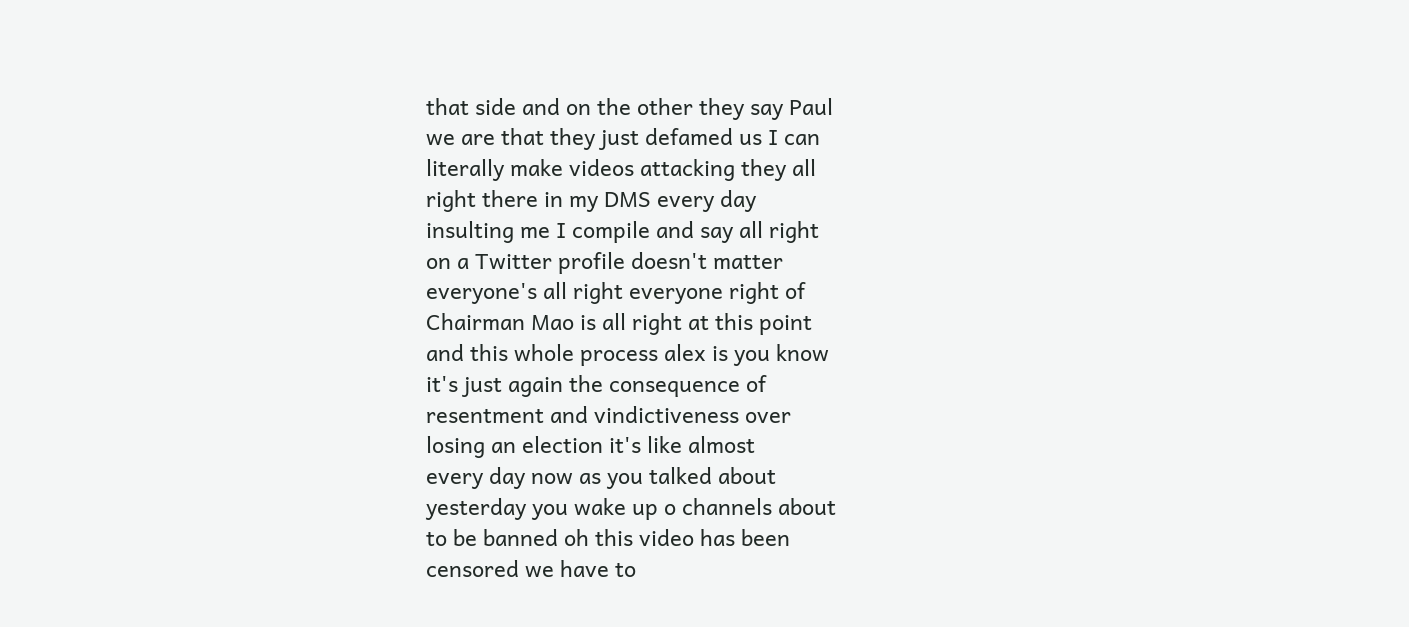that side and on the other they say Paul
we are that they just defamed us I can
literally make videos attacking they all
right there in my DMS every day
insulting me I compile and say all right
on a Twitter profile doesn't matter
everyone's all right everyone right of
Chairman Mao is all right at this point
and this whole process alex is you know
it's just again the consequence of
resentment and vindictiveness over
losing an election it's like almost
every day now as you talked about
yesterday you wake up o channels about
to be banned oh this video has been
censored we have to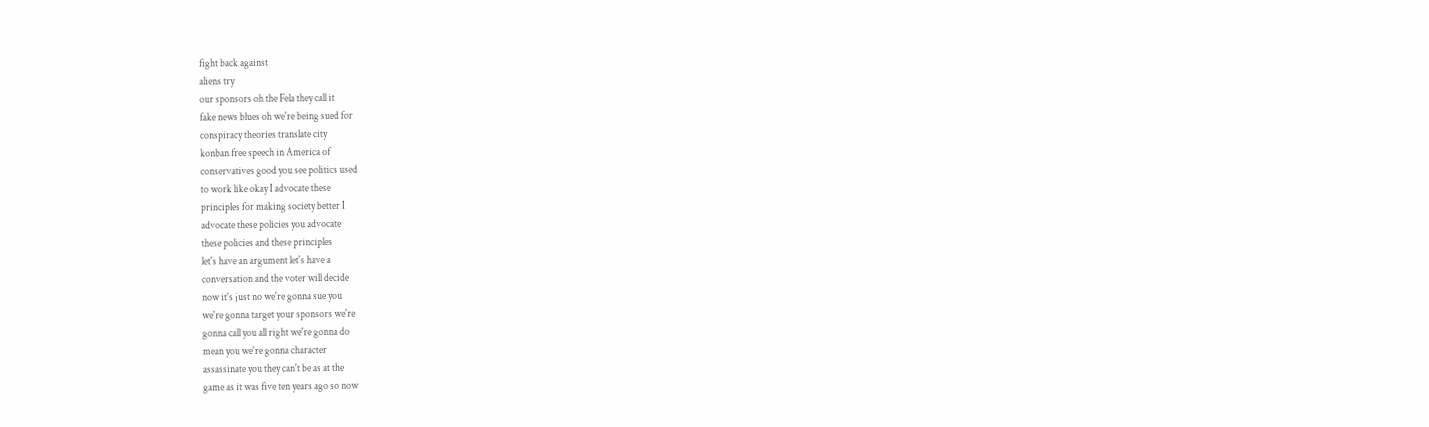fight back against
aliens try
our sponsors oh the Fela they call it
fake news blues oh we're being sued for
conspiracy theories translate city
konban free speech in America of
conservatives good you see politics used
to work like okay I advocate these
principles for making society better I
advocate these policies you advocate
these policies and these principles
let's have an argument let's have a
conversation and the voter will decide
now it's just no we're gonna sue you
we're gonna target your sponsors we're
gonna call you all right we're gonna do
mean you we're gonna character
assassinate you they can't be as at the
game as it was five ten years ago so now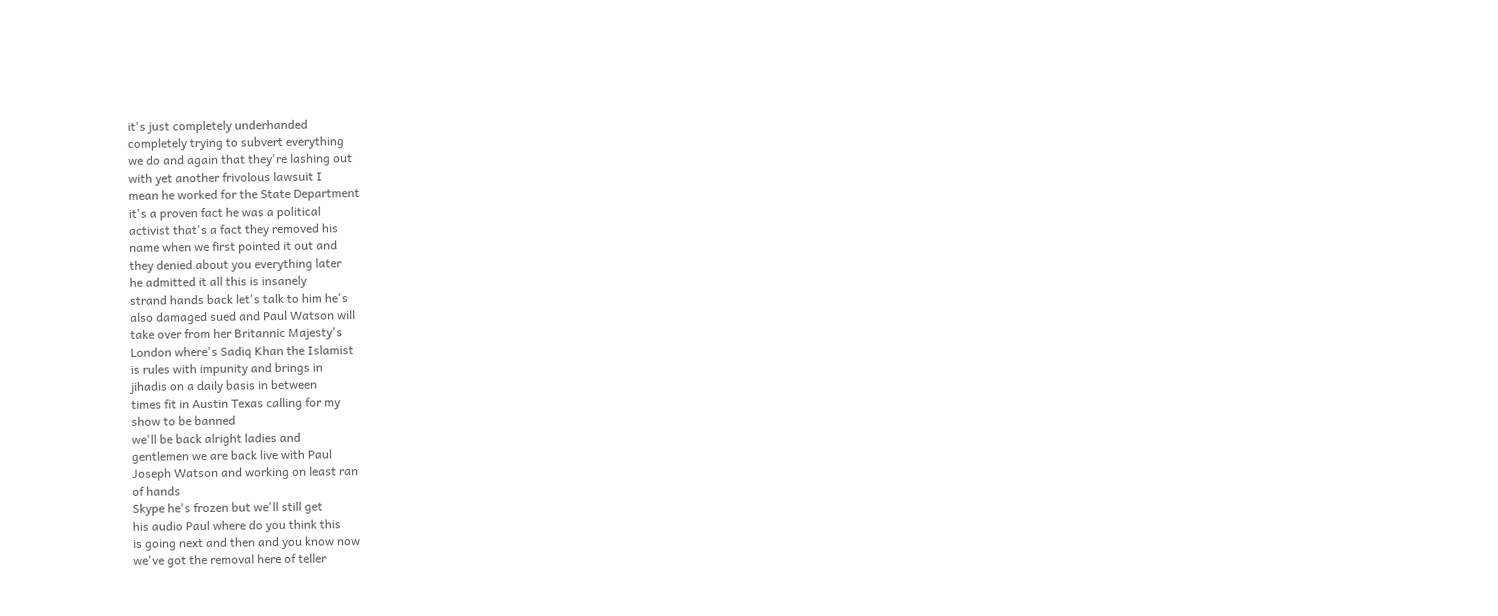it's just completely underhanded
completely trying to subvert everything
we do and again that they're lashing out
with yet another frivolous lawsuit I
mean he worked for the State Department
it's a proven fact he was a political
activist that's a fact they removed his
name when we first pointed it out and
they denied about you everything later
he admitted it all this is insanely
strand hands back let's talk to him he's
also damaged sued and Paul Watson will
take over from her Britannic Majesty's
London where's Sadiq Khan the Islamist
is rules with impunity and brings in
jihadis on a daily basis in between
times fit in Austin Texas calling for my
show to be banned
we'll be back alright ladies and
gentlemen we are back live with Paul
Joseph Watson and working on least ran
of hands
Skype he's frozen but we'll still get
his audio Paul where do you think this
is going next and then and you know now
we've got the removal here of teller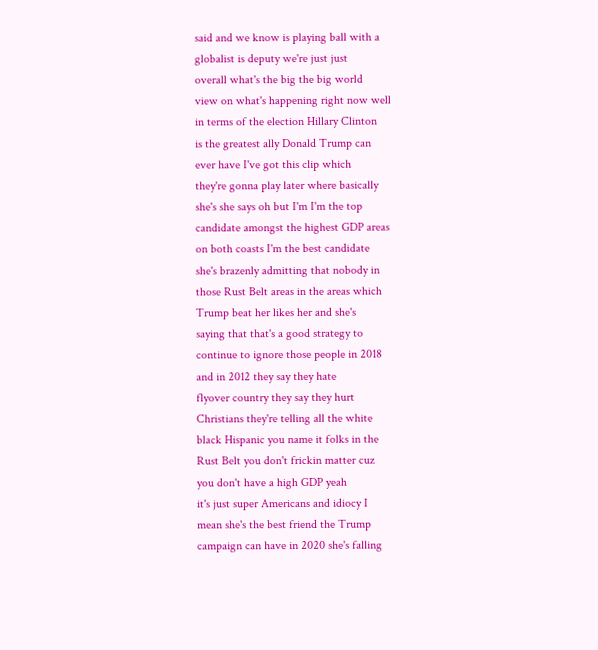said and we know is playing ball with a
globalist is deputy we're just just
overall what's the big the big world
view on what's happening right now well
in terms of the election Hillary Clinton
is the greatest ally Donald Trump can
ever have I've got this clip which
they're gonna play later where basically
she's she says oh but I'm I'm the top
candidate amongst the highest GDP areas
on both coasts I'm the best candidate
she's brazenly admitting that nobody in
those Rust Belt areas in the areas which
Trump beat her likes her and she's
saying that that's a good strategy to
continue to ignore those people in 2018
and in 2012 they say they hate
flyover country they say they hurt
Christians they're telling all the white
black Hispanic you name it folks in the
Rust Belt you don't frickin matter cuz
you don't have a high GDP yeah
it's just super Americans and idiocy I
mean she's the best friend the Trump
campaign can have in 2020 she's falling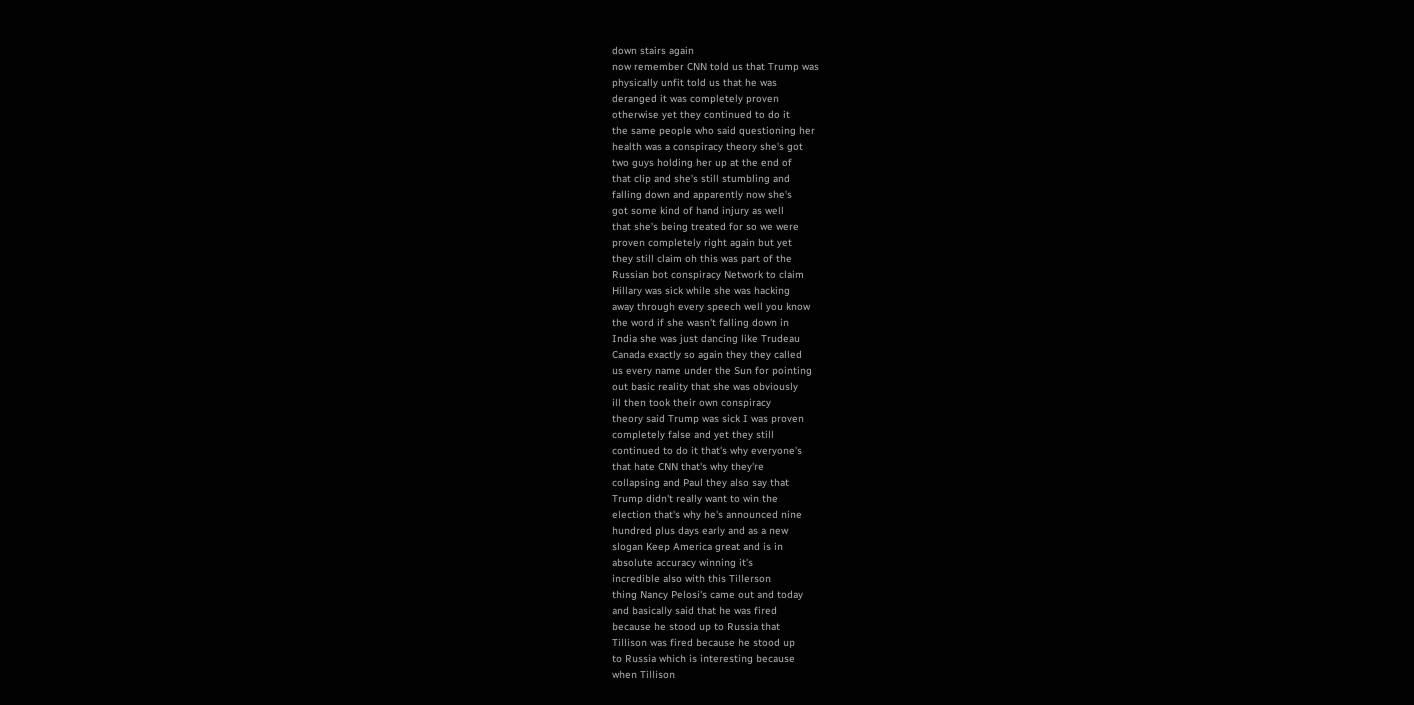down stairs again
now remember CNN told us that Trump was
physically unfit told us that he was
deranged it was completely proven
otherwise yet they continued to do it
the same people who said questioning her
health was a conspiracy theory she's got
two guys holding her up at the end of
that clip and she's still stumbling and
falling down and apparently now she's
got some kind of hand injury as well
that she's being treated for so we were
proven completely right again but yet
they still claim oh this was part of the
Russian bot conspiracy Network to claim
Hillary was sick while she was hacking
away through every speech well you know
the word if she wasn't falling down in
India she was just dancing like Trudeau
Canada exactly so again they they called
us every name under the Sun for pointing
out basic reality that she was obviously
ill then took their own conspiracy
theory said Trump was sick I was proven
completely false and yet they still
continued to do it that's why everyone's
that hate CNN that's why they're
collapsing and Paul they also say that
Trump didn't really want to win the
election that's why he's announced nine
hundred plus days early and as a new
slogan Keep America great and is in
absolute accuracy winning it's
incredible also with this Tillerson
thing Nancy Pelosi's came out and today
and basically said that he was fired
because he stood up to Russia that
Tillison was fired because he stood up
to Russia which is interesting because
when Tillison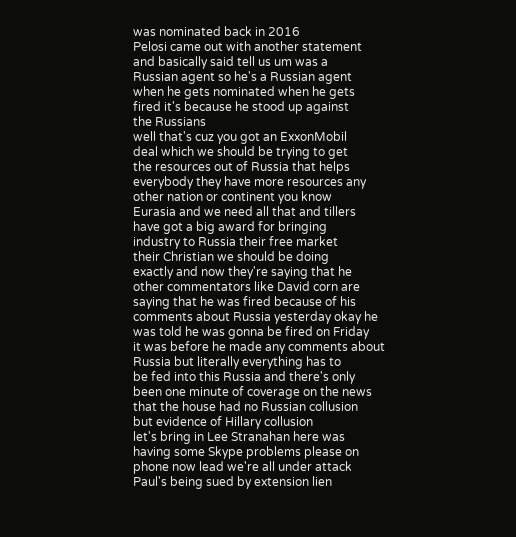was nominated back in 2016
Pelosi came out with another statement
and basically said tell us um was a
Russian agent so he's a Russian agent
when he gets nominated when he gets
fired it's because he stood up against
the Russians
well that's cuz you got an ExxonMobil
deal which we should be trying to get
the resources out of Russia that helps
everybody they have more resources any
other nation or continent you know
Eurasia and we need all that and tillers
have got a big award for bringing
industry to Russia their free market
their Christian we should be doing
exactly and now they're saying that he
other commentators like David corn are
saying that he was fired because of his
comments about Russia yesterday okay he
was told he was gonna be fired on Friday
it was before he made any comments about
Russia but literally everything has to
be fed into this Russia and there's only
been one minute of coverage on the news
that the house had no Russian collusion
but evidence of Hillary collusion
let's bring in Lee Stranahan here was
having some Skype problems please on
phone now lead we're all under attack
Paul's being sued by extension lien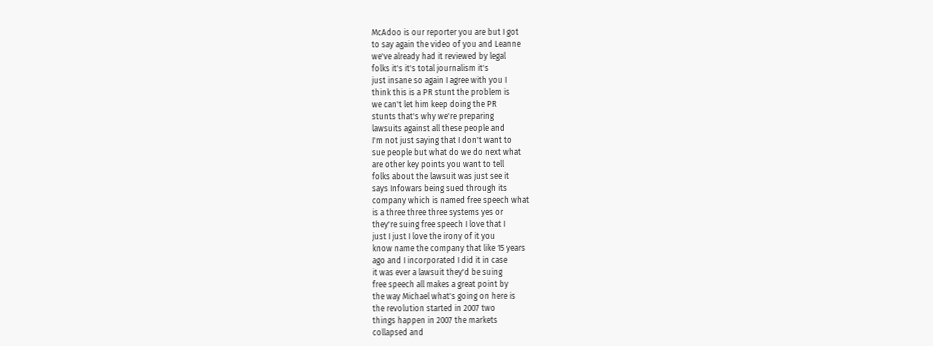McAdoo is our reporter you are but I got
to say again the video of you and Leanne
we've already had it reviewed by legal
folks it's it's total journalism it's
just insane so again I agree with you I
think this is a PR stunt the problem is
we can't let him keep doing the PR
stunts that's why we're preparing
lawsuits against all these people and
I'm not just saying that I don't want to
sue people but what do we do next what
are other key points you want to tell
folks about the lawsuit was just see it
says Infowars being sued through its
company which is named free speech what
is a three three three systems yes or
they're suing free speech I love that I
just I just I love the irony of it you
know name the company that like 15 years
ago and I incorporated I did it in case
it was ever a lawsuit they'd be suing
free speech all makes a great point by
the way Michael what's going on here is
the revolution started in 2007 two
things happen in 2007 the markets
collapsed and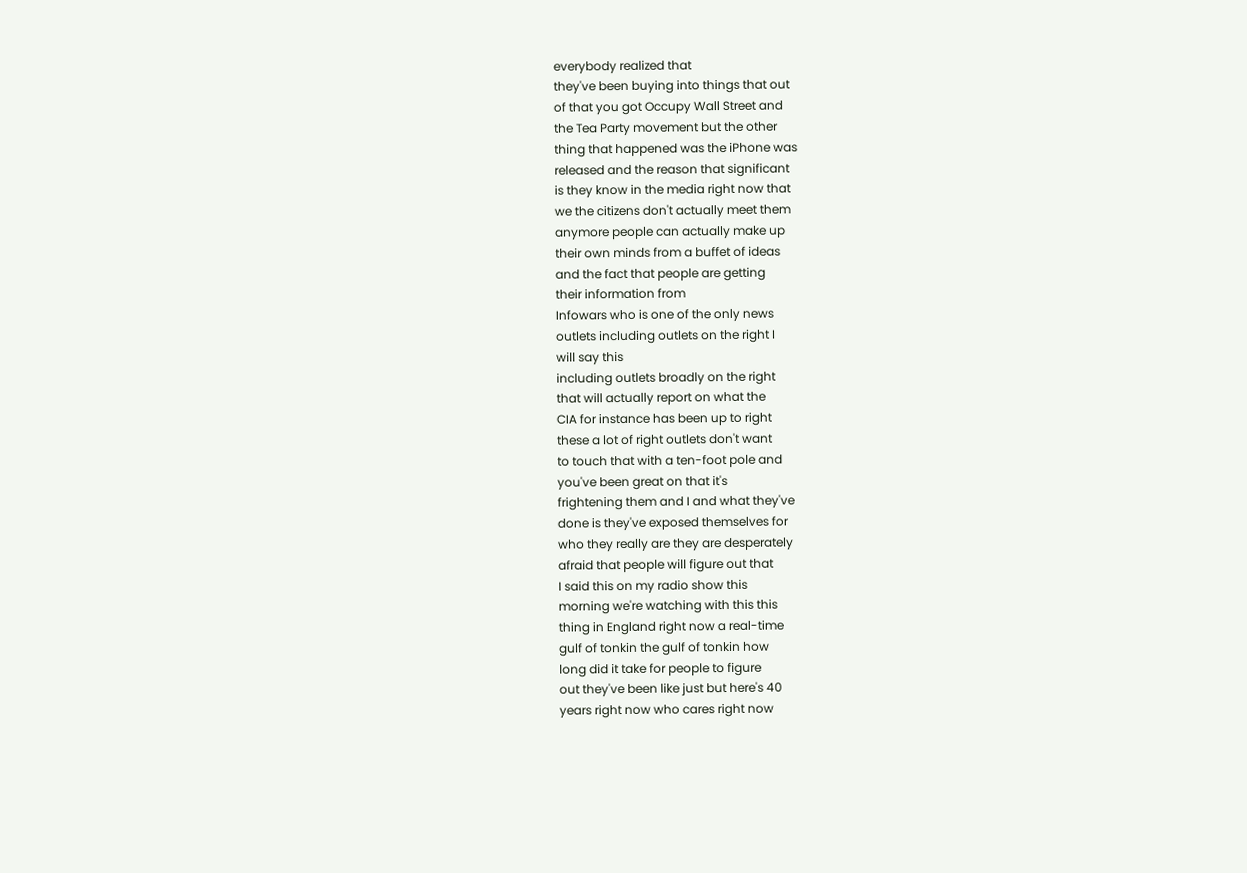everybody realized that
they've been buying into things that out
of that you got Occupy Wall Street and
the Tea Party movement but the other
thing that happened was the iPhone was
released and the reason that significant
is they know in the media right now that
we the citizens don't actually meet them
anymore people can actually make up
their own minds from a buffet of ideas
and the fact that people are getting
their information from
Infowars who is one of the only news
outlets including outlets on the right I
will say this
including outlets broadly on the right
that will actually report on what the
CIA for instance has been up to right
these a lot of right outlets don't want
to touch that with a ten-foot pole and
you've been great on that it's
frightening them and I and what they've
done is they've exposed themselves for
who they really are they are desperately
afraid that people will figure out that
I said this on my radio show this
morning we're watching with this this
thing in England right now a real-time
gulf of tonkin the gulf of tonkin how
long did it take for people to figure
out they've been like just but here's 40
years right now who cares right now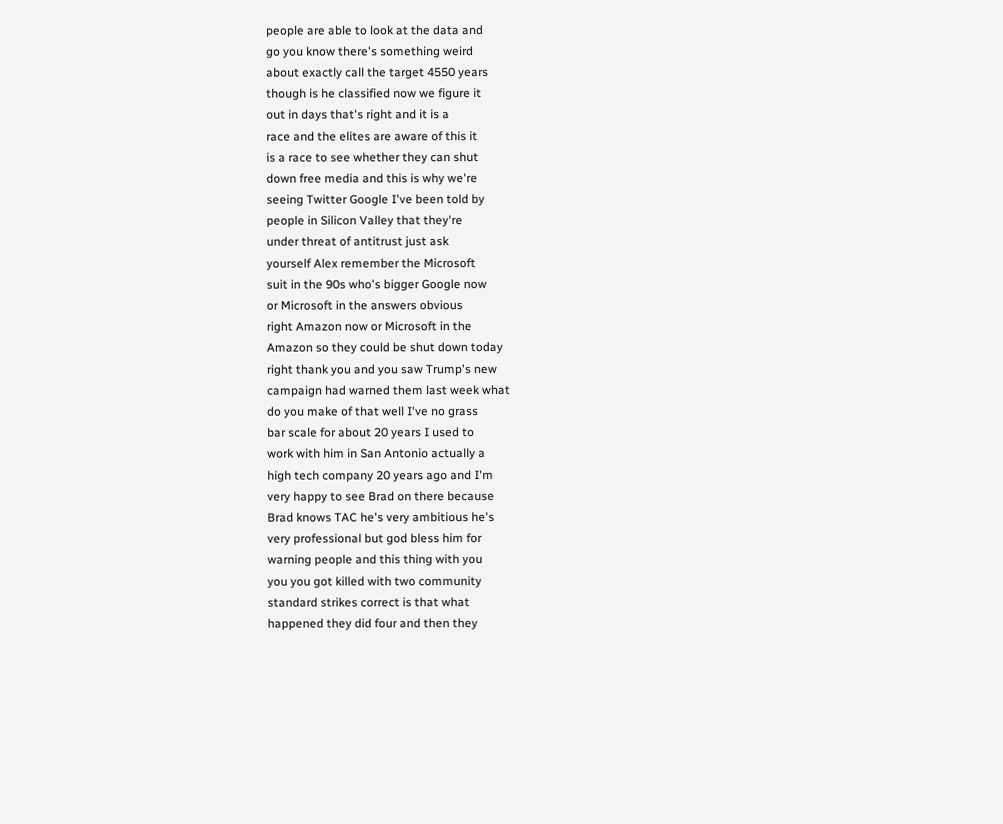people are able to look at the data and
go you know there's something weird
about exactly call the target 4550 years
though is he classified now we figure it
out in days that's right and it is a
race and the elites are aware of this it
is a race to see whether they can shut
down free media and this is why we're
seeing Twitter Google I've been told by
people in Silicon Valley that they're
under threat of antitrust just ask
yourself Alex remember the Microsoft
suit in the 90s who's bigger Google now
or Microsoft in the answers obvious
right Amazon now or Microsoft in the
Amazon so they could be shut down today
right thank you and you saw Trump's new
campaign had warned them last week what
do you make of that well I've no grass
bar scale for about 20 years I used to
work with him in San Antonio actually a
high tech company 20 years ago and I'm
very happy to see Brad on there because
Brad knows TAC he's very ambitious he's
very professional but god bless him for
warning people and this thing with you
you you got killed with two community
standard strikes correct is that what
happened they did four and then they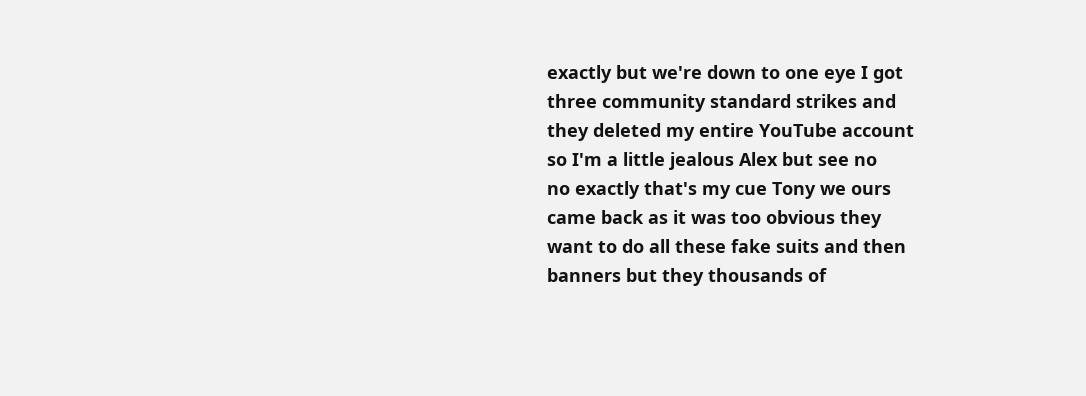exactly but we're down to one eye I got
three community standard strikes and
they deleted my entire YouTube account
so I'm a little jealous Alex but see no
no exactly that's my cue Tony we ours
came back as it was too obvious they
want to do all these fake suits and then
banners but they thousands of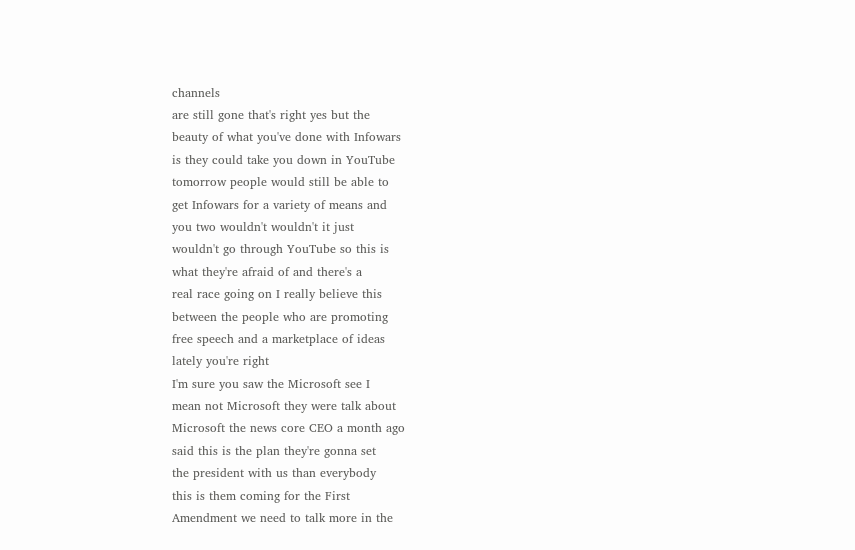channels
are still gone that's right yes but the
beauty of what you've done with Infowars
is they could take you down in YouTube
tomorrow people would still be able to
get Infowars for a variety of means and
you two wouldn't wouldn't it just
wouldn't go through YouTube so this is
what they're afraid of and there's a
real race going on I really believe this
between the people who are promoting
free speech and a marketplace of ideas
lately you're right
I'm sure you saw the Microsoft see I
mean not Microsoft they were talk about
Microsoft the news core CEO a month ago
said this is the plan they're gonna set
the president with us than everybody
this is them coming for the First
Amendment we need to talk more in the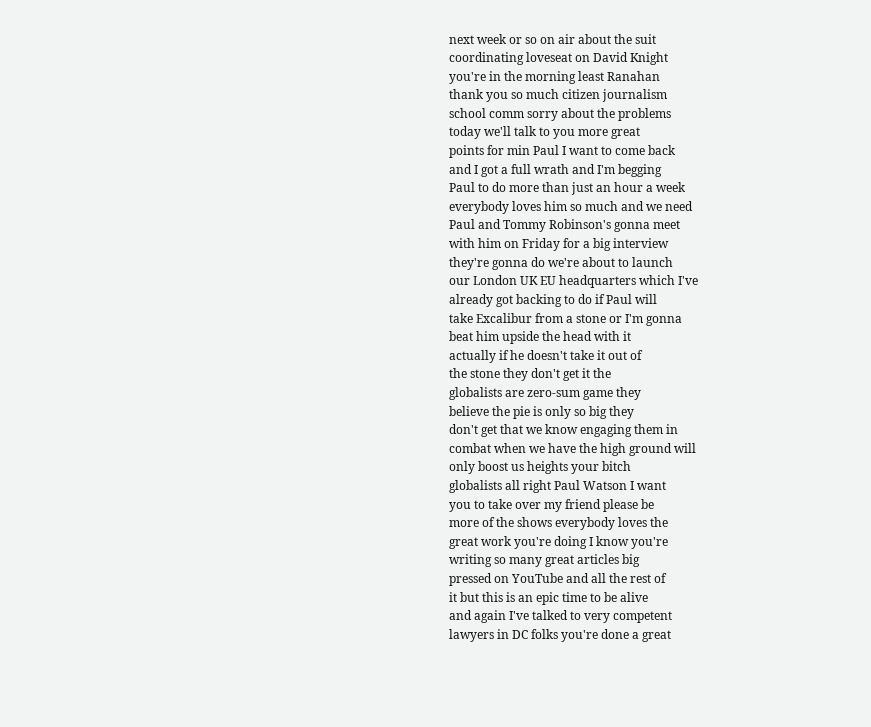next week or so on air about the suit
coordinating loveseat on David Knight
you're in the morning least Ranahan
thank you so much citizen journalism
school comm sorry about the problems
today we'll talk to you more great
points for min Paul I want to come back
and I got a full wrath and I'm begging
Paul to do more than just an hour a week
everybody loves him so much and we need
Paul and Tommy Robinson's gonna meet
with him on Friday for a big interview
they're gonna do we're about to launch
our London UK EU headquarters which I've
already got backing to do if Paul will
take Excalibur from a stone or I'm gonna
beat him upside the head with it
actually if he doesn't take it out of
the stone they don't get it the
globalists are zero-sum game they
believe the pie is only so big they
don't get that we know engaging them in
combat when we have the high ground will
only boost us heights your bitch
globalists all right Paul Watson I want
you to take over my friend please be
more of the shows everybody loves the
great work you're doing I know you're
writing so many great articles big
pressed on YouTube and all the rest of
it but this is an epic time to be alive
and again I've talked to very competent
lawyers in DC folks you're done a great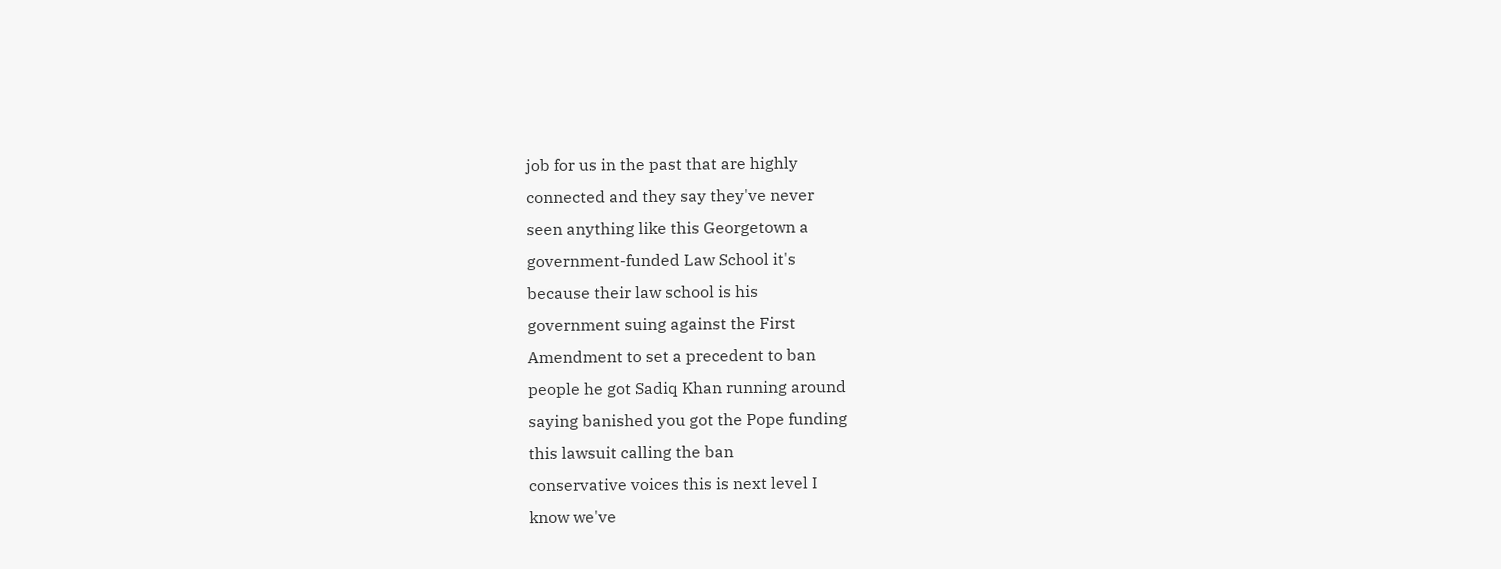job for us in the past that are highly
connected and they say they've never
seen anything like this Georgetown a
government-funded Law School it's
because their law school is his
government suing against the First
Amendment to set a precedent to ban
people he got Sadiq Khan running around
saying banished you got the Pope funding
this lawsuit calling the ban
conservative voices this is next level I
know we've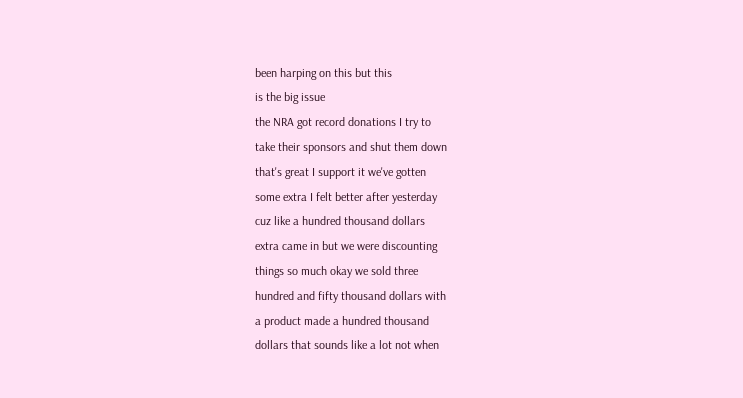been harping on this but this
is the big issue
the NRA got record donations I try to
take their sponsors and shut them down
that's great I support it we've gotten
some extra I felt better after yesterday
cuz like a hundred thousand dollars
extra came in but we were discounting
things so much okay we sold three
hundred and fifty thousand dollars with
a product made a hundred thousand
dollars that sounds like a lot not when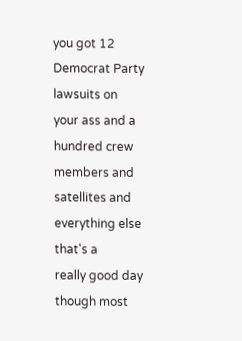you got 12 Democrat Party lawsuits on
your ass and a hundred crew members and
satellites and everything else that's a
really good day though most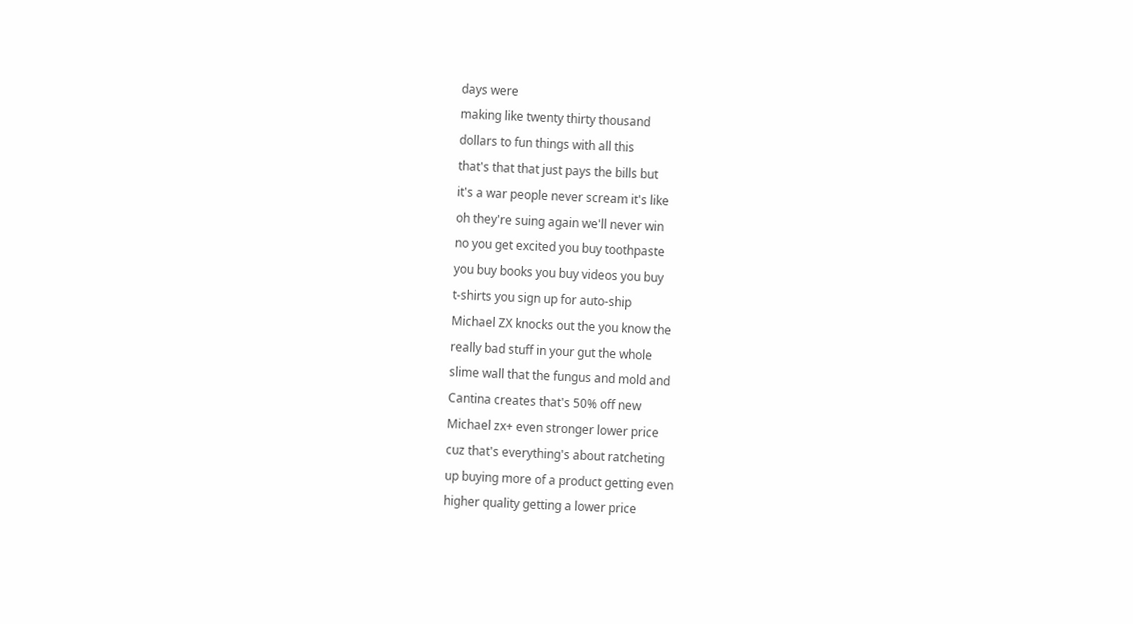days were
making like twenty thirty thousand
dollars to fun things with all this
that's that that just pays the bills but
it's a war people never scream it's like
oh they're suing again we'll never win
no you get excited you buy toothpaste
you buy books you buy videos you buy
t-shirts you sign up for auto-ship
Michael ZX knocks out the you know the
really bad stuff in your gut the whole
slime wall that the fungus and mold and
Cantina creates that's 50% off new
Michael zx+ even stronger lower price
cuz that's everything's about ratcheting
up buying more of a product getting even
higher quality getting a lower price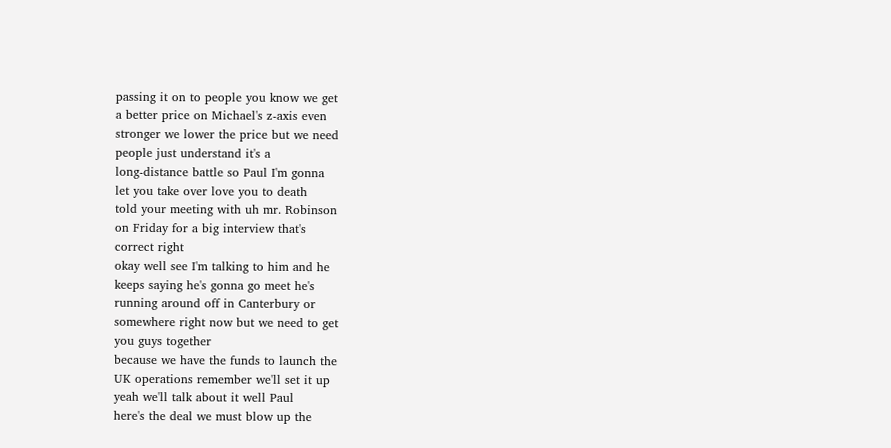passing it on to people you know we get
a better price on Michael's z-axis even
stronger we lower the price but we need
people just understand it's a
long-distance battle so Paul I'm gonna
let you take over love you to death
told your meeting with uh mr. Robinson
on Friday for a big interview that's
correct right
okay well see I'm talking to him and he
keeps saying he's gonna go meet he's
running around off in Canterbury or
somewhere right now but we need to get
you guys together
because we have the funds to launch the
UK operations remember we'll set it up
yeah we'll talk about it well Paul
here's the deal we must blow up the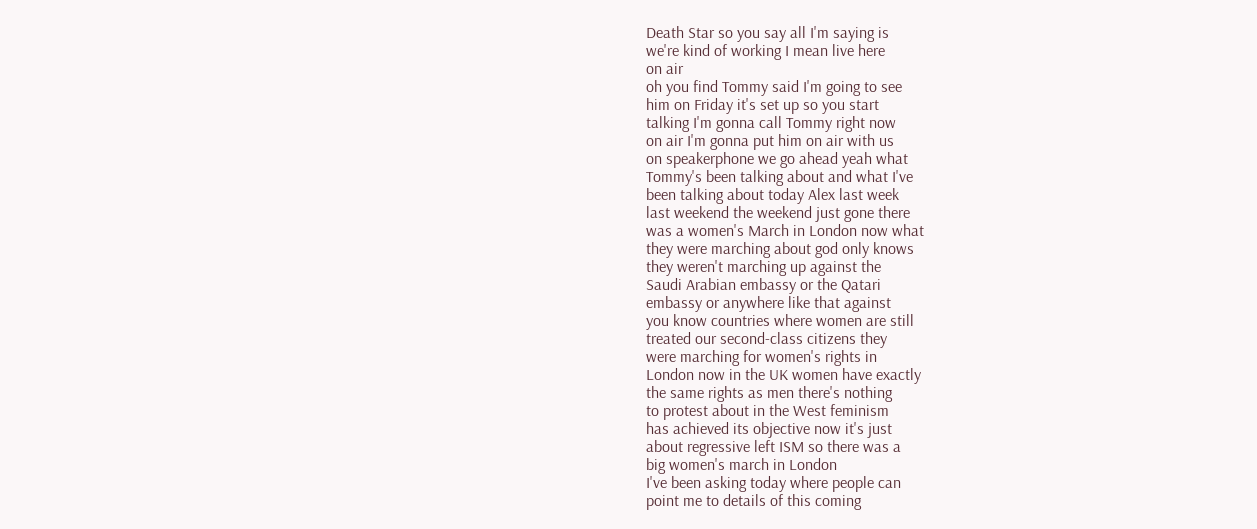Death Star so you say all I'm saying is
we're kind of working I mean live here
on air
oh you find Tommy said I'm going to see
him on Friday it's set up so you start
talking I'm gonna call Tommy right now
on air I'm gonna put him on air with us
on speakerphone we go ahead yeah what
Tommy's been talking about and what I've
been talking about today Alex last week
last weekend the weekend just gone there
was a women's March in London now what
they were marching about god only knows
they weren't marching up against the
Saudi Arabian embassy or the Qatari
embassy or anywhere like that against
you know countries where women are still
treated our second-class citizens they
were marching for women's rights in
London now in the UK women have exactly
the same rights as men there's nothing
to protest about in the West feminism
has achieved its objective now it's just
about regressive left ISM so there was a
big women's march in London
I've been asking today where people can
point me to details of this coming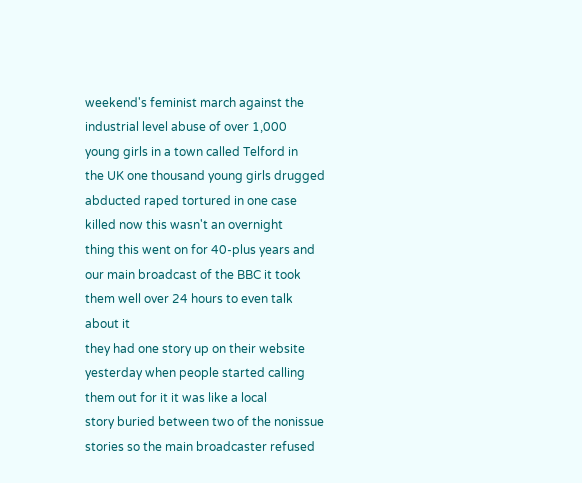weekend's feminist march against the
industrial level abuse of over 1,000
young girls in a town called Telford in
the UK one thousand young girls drugged
abducted raped tortured in one case
killed now this wasn't an overnight
thing this went on for 40-plus years and
our main broadcast of the BBC it took
them well over 24 hours to even talk
about it
they had one story up on their website
yesterday when people started calling
them out for it it was like a local
story buried between two of the nonissue
stories so the main broadcaster refused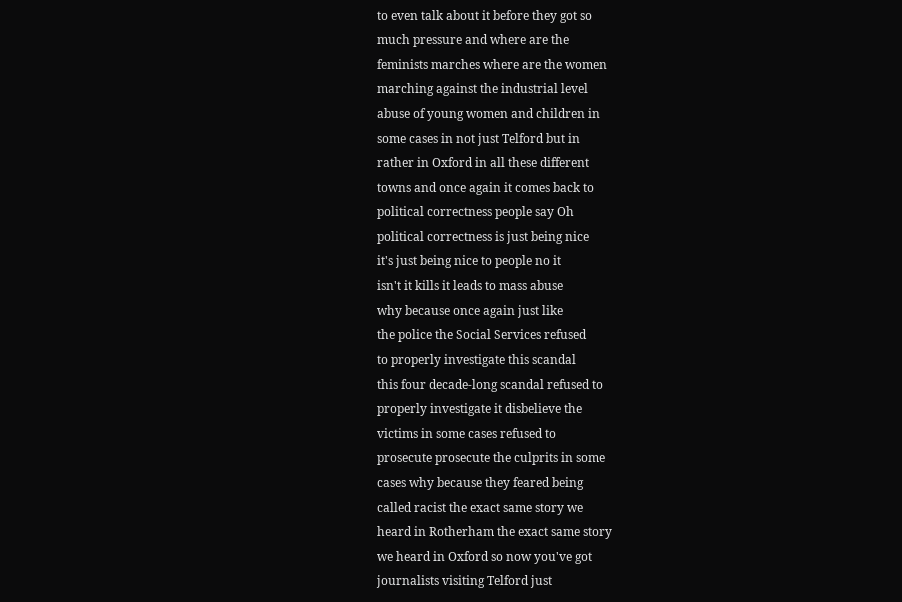to even talk about it before they got so
much pressure and where are the
feminists marches where are the women
marching against the industrial level
abuse of young women and children in
some cases in not just Telford but in
rather in Oxford in all these different
towns and once again it comes back to
political correctness people say Oh
political correctness is just being nice
it's just being nice to people no it
isn't it kills it leads to mass abuse
why because once again just like
the police the Social Services refused
to properly investigate this scandal
this four decade-long scandal refused to
properly investigate it disbelieve the
victims in some cases refused to
prosecute prosecute the culprits in some
cases why because they feared being
called racist the exact same story we
heard in Rotherham the exact same story
we heard in Oxford so now you've got
journalists visiting Telford just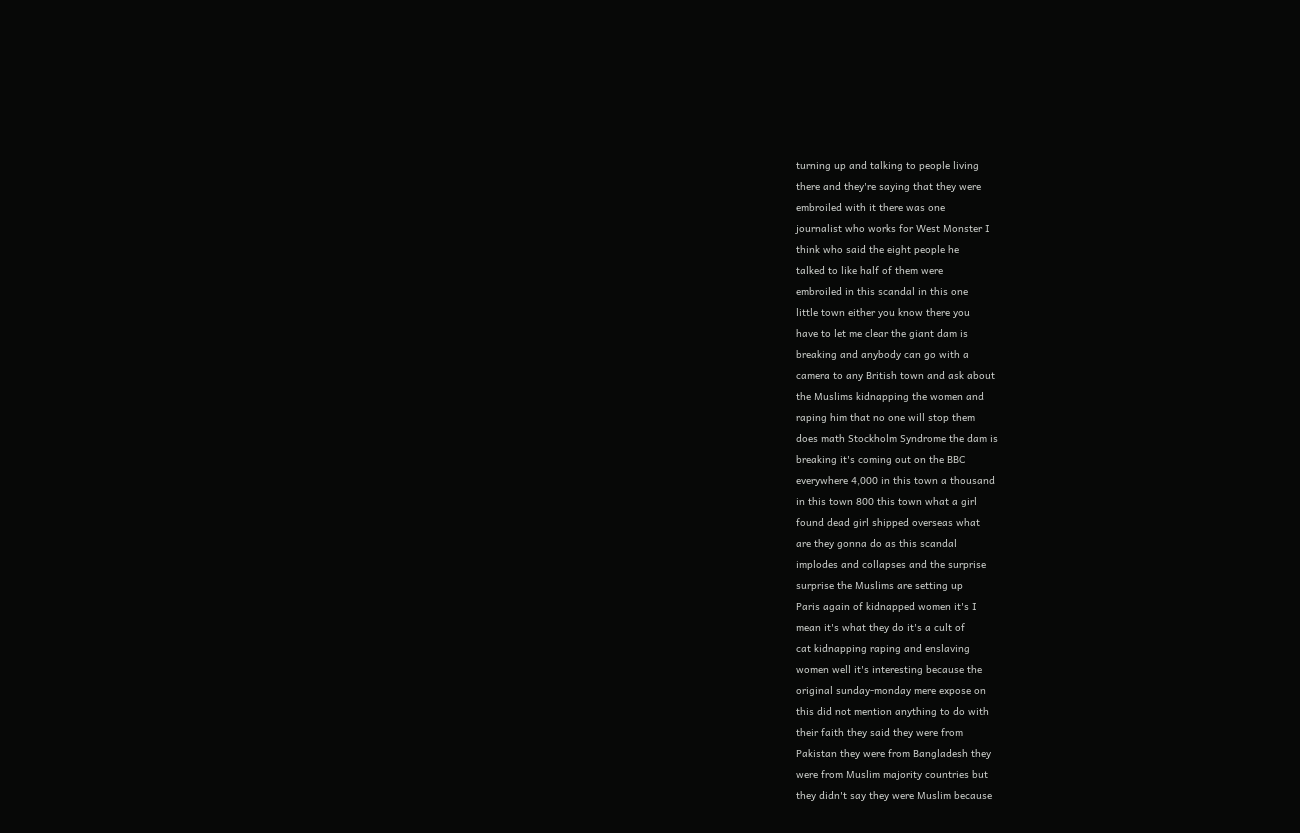turning up and talking to people living
there and they're saying that they were
embroiled with it there was one
journalist who works for West Monster I
think who said the eight people he
talked to like half of them were
embroiled in this scandal in this one
little town either you know there you
have to let me clear the giant dam is
breaking and anybody can go with a
camera to any British town and ask about
the Muslims kidnapping the women and
raping him that no one will stop them
does math Stockholm Syndrome the dam is
breaking it's coming out on the BBC
everywhere 4,000 in this town a thousand
in this town 800 this town what a girl
found dead girl shipped overseas what
are they gonna do as this scandal
implodes and collapses and the surprise
surprise the Muslims are setting up
Paris again of kidnapped women it's I
mean it's what they do it's a cult of
cat kidnapping raping and enslaving
women well it's interesting because the
original sunday-monday mere expose on
this did not mention anything to do with
their faith they said they were from
Pakistan they were from Bangladesh they
were from Muslim majority countries but
they didn't say they were Muslim because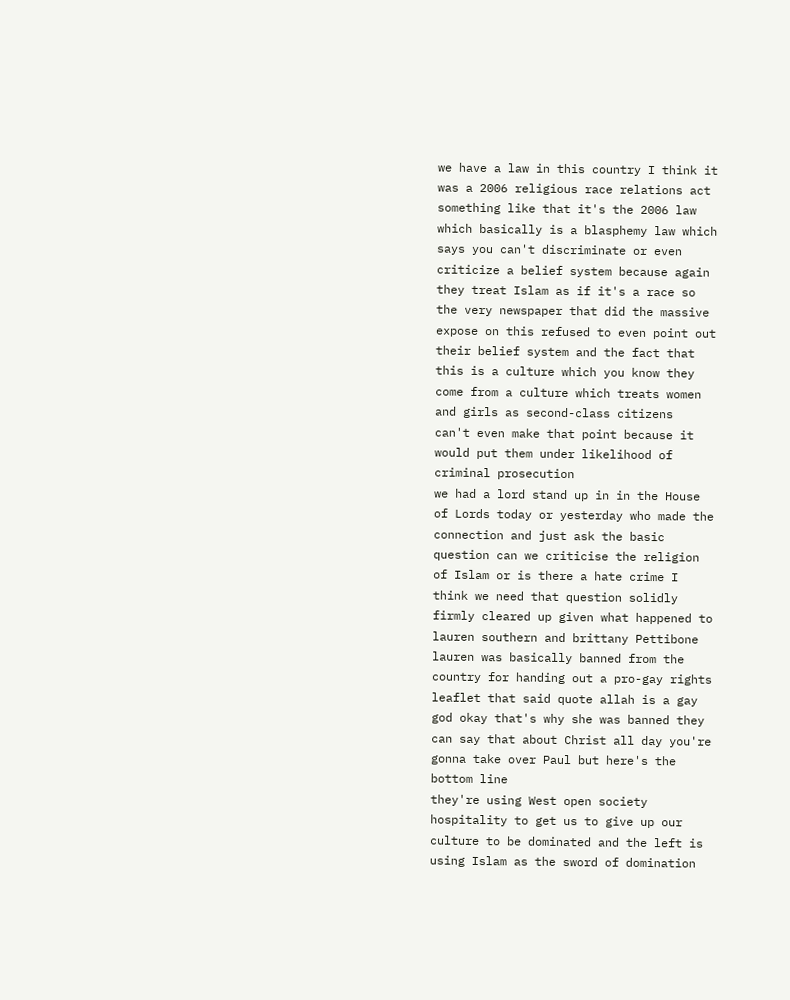we have a law in this country I think it
was a 2006 religious race relations act
something like that it's the 2006 law
which basically is a blasphemy law which
says you can't discriminate or even
criticize a belief system because again
they treat Islam as if it's a race so
the very newspaper that did the massive
expose on this refused to even point out
their belief system and the fact that
this is a culture which you know they
come from a culture which treats women
and girls as second-class citizens
can't even make that point because it
would put them under likelihood of
criminal prosecution
we had a lord stand up in in the House
of Lords today or yesterday who made the
connection and just ask the basic
question can we criticise the religion
of Islam or is there a hate crime I
think we need that question solidly
firmly cleared up given what happened to
lauren southern and brittany Pettibone
lauren was basically banned from the
country for handing out a pro-gay rights
leaflet that said quote allah is a gay
god okay that's why she was banned they
can say that about Christ all day you're
gonna take over Paul but here's the
bottom line
they're using West open society
hospitality to get us to give up our
culture to be dominated and the left is
using Islam as the sword of domination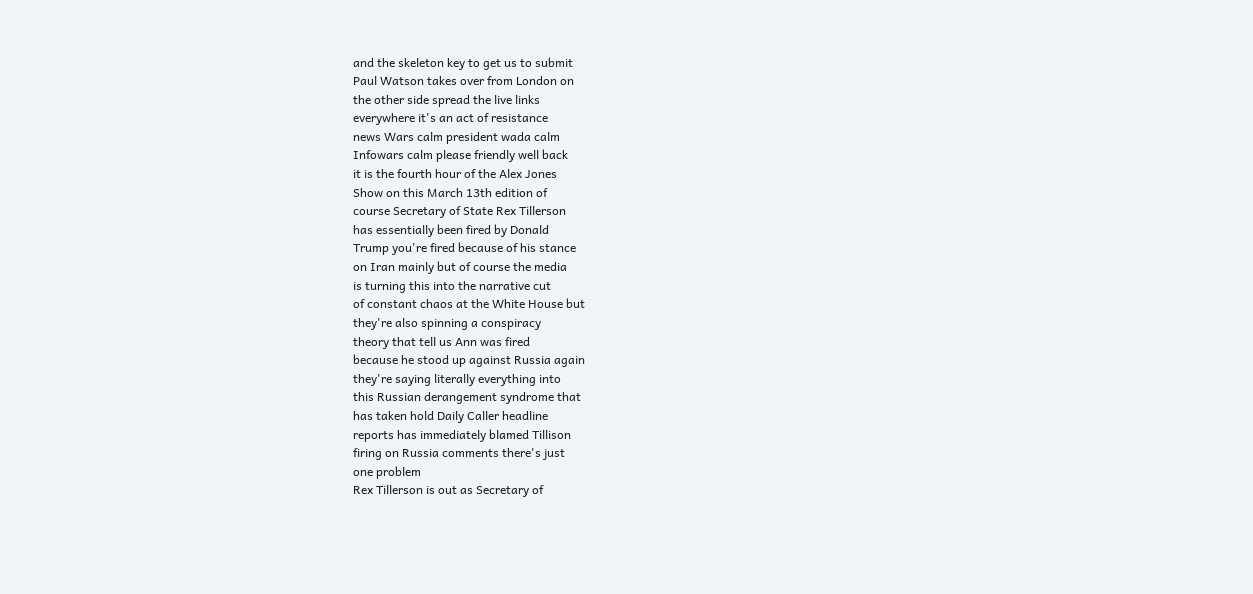and the skeleton key to get us to submit
Paul Watson takes over from London on
the other side spread the live links
everywhere it's an act of resistance
news Wars calm president wada calm
Infowars calm please friendly well back
it is the fourth hour of the Alex Jones
Show on this March 13th edition of
course Secretary of State Rex Tillerson
has essentially been fired by Donald
Trump you're fired because of his stance
on Iran mainly but of course the media
is turning this into the narrative cut
of constant chaos at the White House but
they're also spinning a conspiracy
theory that tell us Ann was fired
because he stood up against Russia again
they're saying literally everything into
this Russian derangement syndrome that
has taken hold Daily Caller headline
reports has immediately blamed Tillison
firing on Russia comments there's just
one problem
Rex Tillerson is out as Secretary of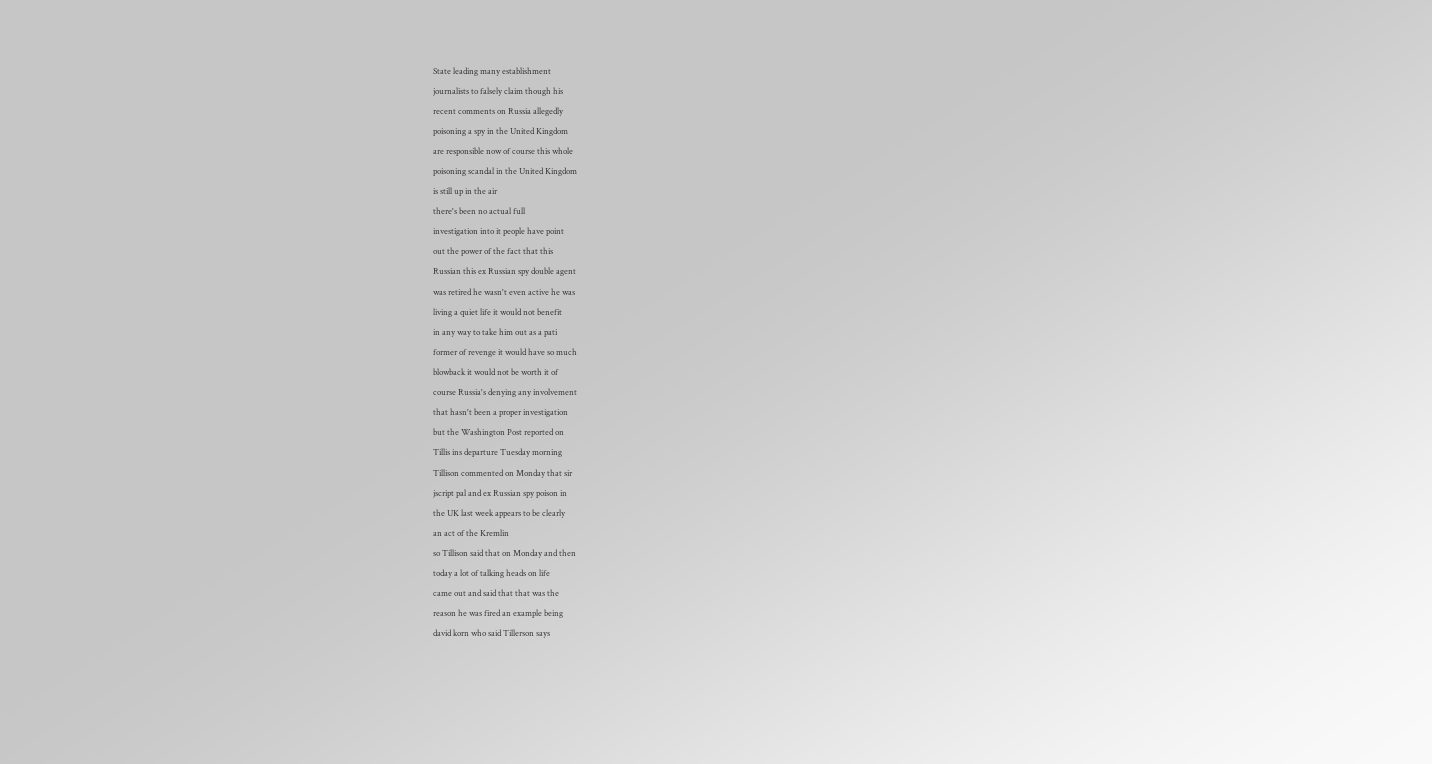State leading many establishment
journalists to falsely claim though his
recent comments on Russia allegedly
poisoning a spy in the United Kingdom
are responsible now of course this whole
poisoning scandal in the United Kingdom
is still up in the air
there's been no actual full
investigation into it people have point
out the power of the fact that this
Russian this ex Russian spy double agent
was retired he wasn't even active he was
living a quiet life it would not benefit
in any way to take him out as a pati
former of revenge it would have so much
blowback it would not be worth it of
course Russia's denying any involvement
that hasn't been a proper investigation
but the Washington Post reported on
Tillis ins departure Tuesday morning
Tillison commented on Monday that sir
jscript pal and ex Russian spy poison in
the UK last week appears to be clearly
an act of the Kremlin
so Tillison said that on Monday and then
today a lot of talking heads on life
came out and said that that was the
reason he was fired an example being
david korn who said Tillerson says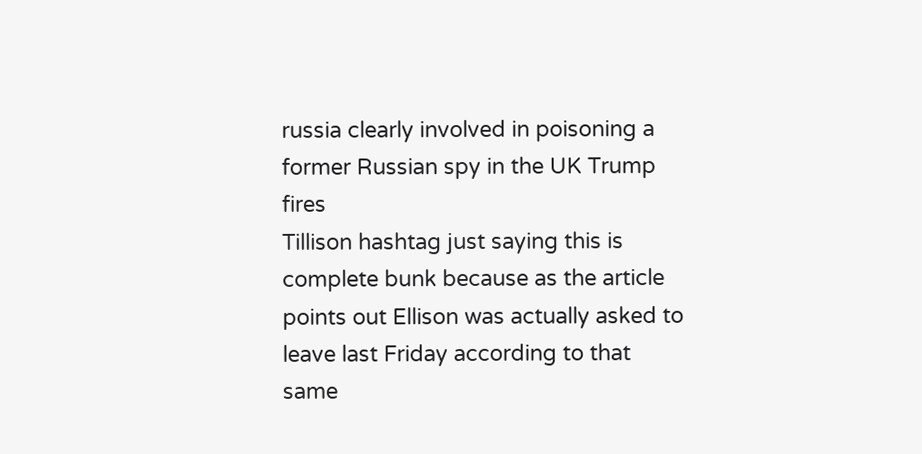russia clearly involved in poisoning a
former Russian spy in the UK Trump fires
Tillison hashtag just saying this is
complete bunk because as the article
points out Ellison was actually asked to
leave last Friday according to that same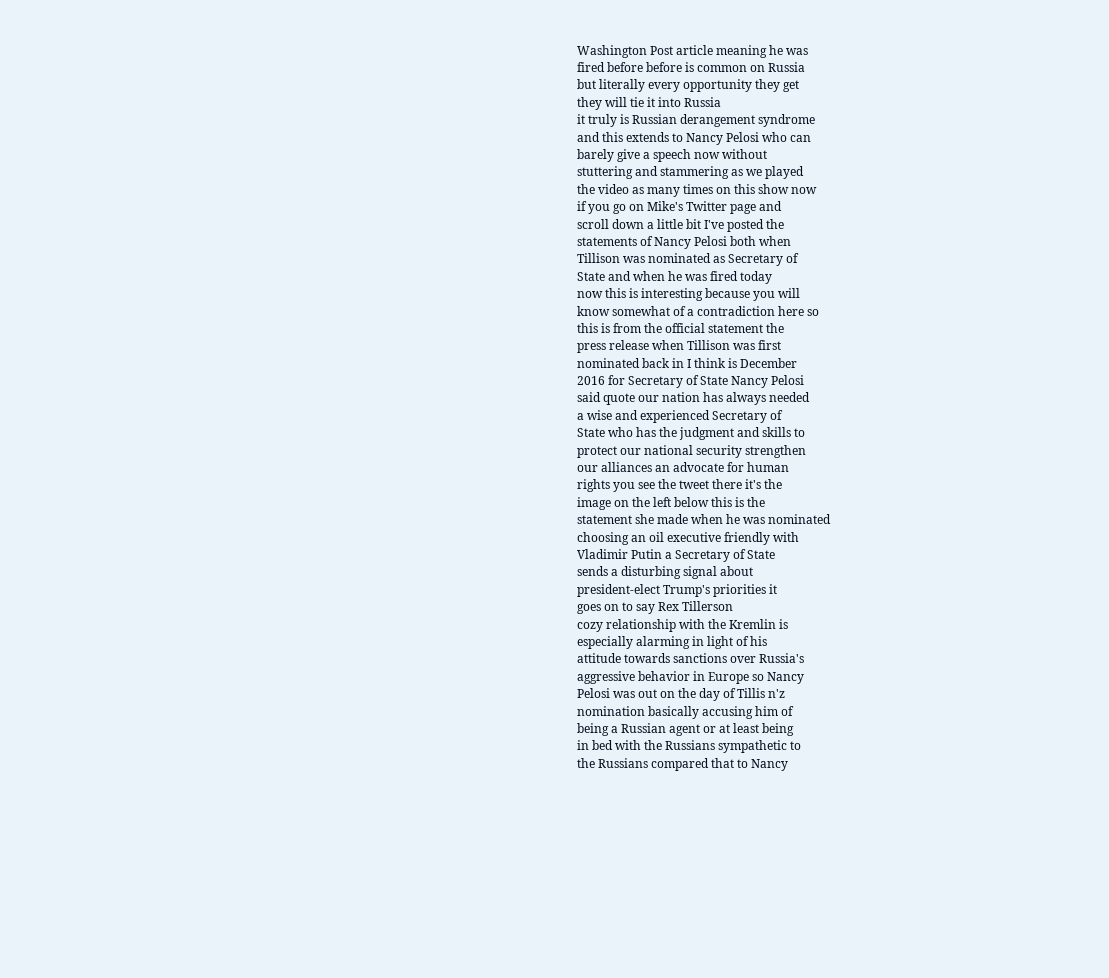Washington Post article meaning he was
fired before before is common on Russia
but literally every opportunity they get
they will tie it into Russia
it truly is Russian derangement syndrome
and this extends to Nancy Pelosi who can
barely give a speech now without
stuttering and stammering as we played
the video as many times on this show now
if you go on Mike's Twitter page and
scroll down a little bit I've posted the
statements of Nancy Pelosi both when
Tillison was nominated as Secretary of
State and when he was fired today
now this is interesting because you will
know somewhat of a contradiction here so
this is from the official statement the
press release when Tillison was first
nominated back in I think is December
2016 for Secretary of State Nancy Pelosi
said quote our nation has always needed
a wise and experienced Secretary of
State who has the judgment and skills to
protect our national security strengthen
our alliances an advocate for human
rights you see the tweet there it's the
image on the left below this is the
statement she made when he was nominated
choosing an oil executive friendly with
Vladimir Putin a Secretary of State
sends a disturbing signal about
president-elect Trump's priorities it
goes on to say Rex Tillerson
cozy relationship with the Kremlin is
especially alarming in light of his
attitude towards sanctions over Russia's
aggressive behavior in Europe so Nancy
Pelosi was out on the day of Tillis n'z
nomination basically accusing him of
being a Russian agent or at least being
in bed with the Russians sympathetic to
the Russians compared that to Nancy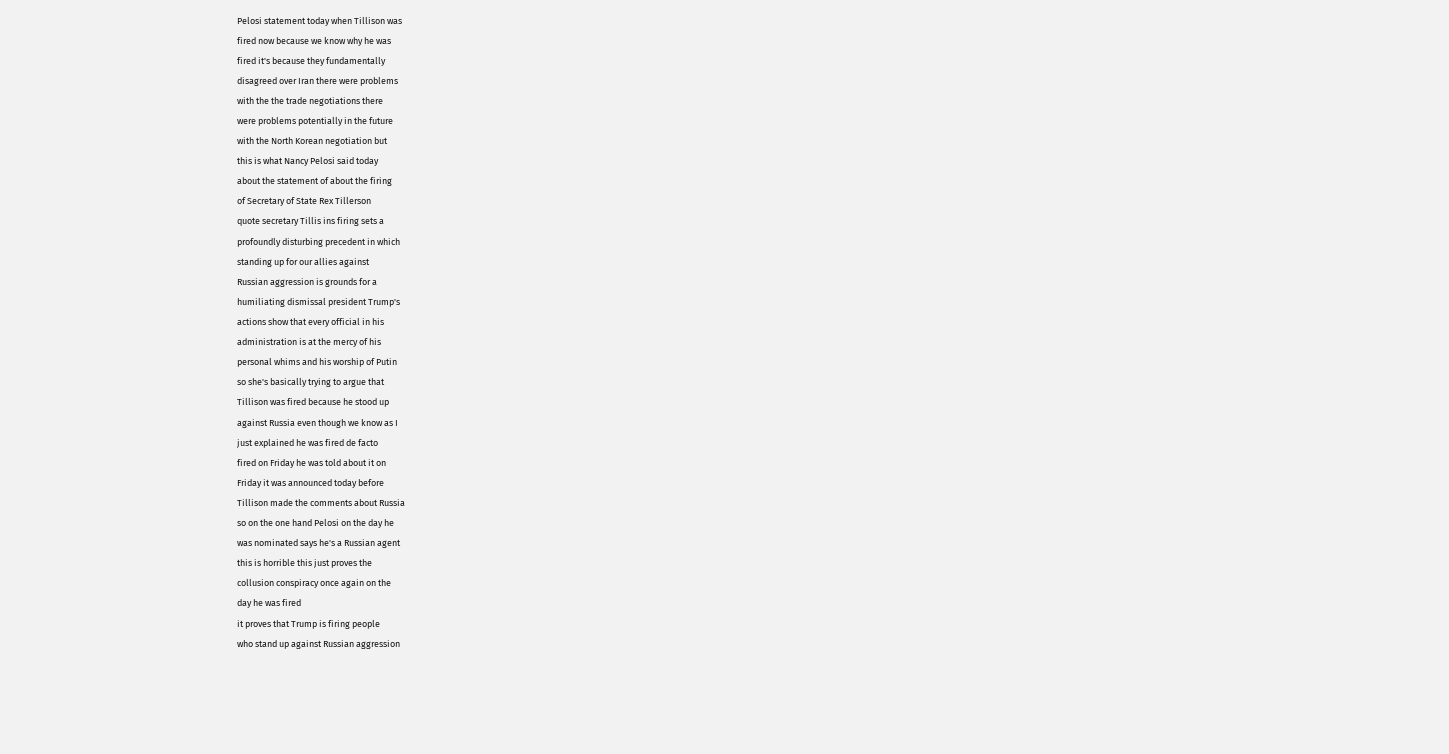Pelosi statement today when Tillison was
fired now because we know why he was
fired it's because they fundamentally
disagreed over Iran there were problems
with the the trade negotiations there
were problems potentially in the future
with the North Korean negotiation but
this is what Nancy Pelosi said today
about the statement of about the firing
of Secretary of State Rex Tillerson
quote secretary Tillis ins firing sets a
profoundly disturbing precedent in which
standing up for our allies against
Russian aggression is grounds for a
humiliating dismissal president Trump's
actions show that every official in his
administration is at the mercy of his
personal whims and his worship of Putin
so she's basically trying to argue that
Tillison was fired because he stood up
against Russia even though we know as I
just explained he was fired de facto
fired on Friday he was told about it on
Friday it was announced today before
Tillison made the comments about Russia
so on the one hand Pelosi on the day he
was nominated says he's a Russian agent
this is horrible this just proves the
collusion conspiracy once again on the
day he was fired
it proves that Trump is firing people
who stand up against Russian aggression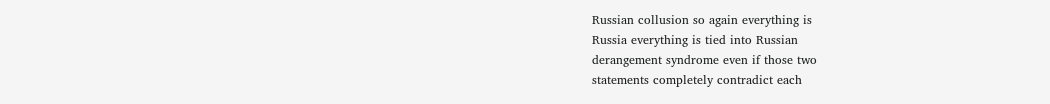Russian collusion so again everything is
Russia everything is tied into Russian
derangement syndrome even if those two
statements completely contradict each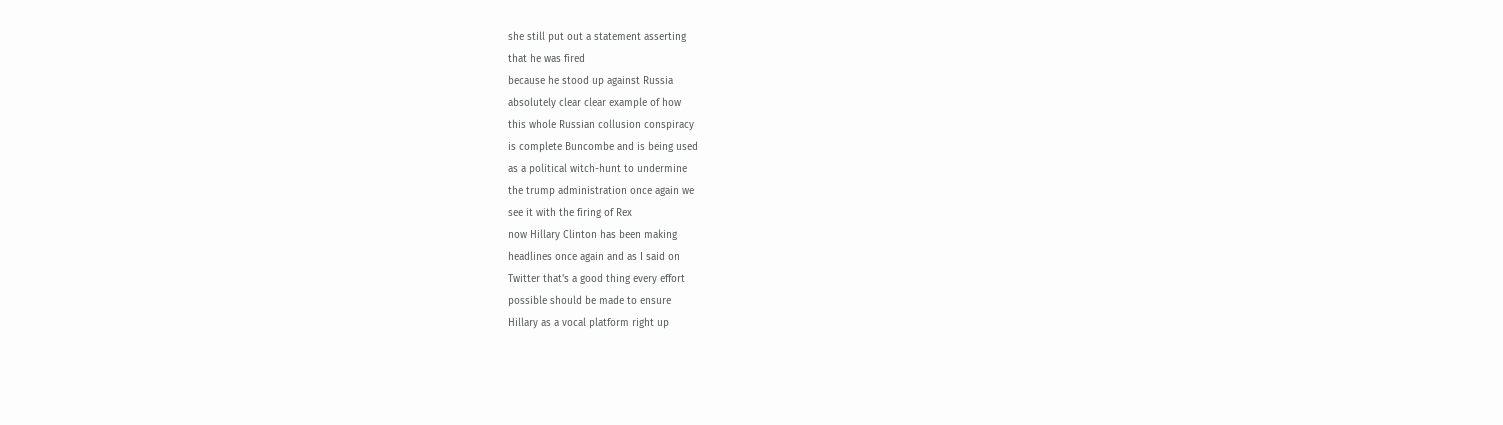she still put out a statement asserting
that he was fired
because he stood up against Russia
absolutely clear clear example of how
this whole Russian collusion conspiracy
is complete Buncombe and is being used
as a political witch-hunt to undermine
the trump administration once again we
see it with the firing of Rex
now Hillary Clinton has been making
headlines once again and as I said on
Twitter that's a good thing every effort
possible should be made to ensure
Hillary as a vocal platform right up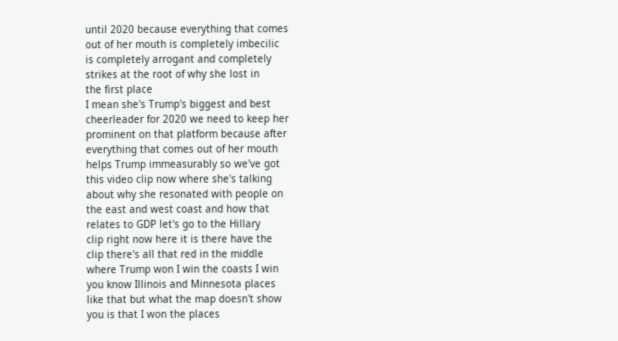until 2020 because everything that comes
out of her mouth is completely imbecilic
is completely arrogant and completely
strikes at the root of why she lost in
the first place
I mean she's Trump's biggest and best
cheerleader for 2020 we need to keep her
prominent on that platform because after
everything that comes out of her mouth
helps Trump immeasurably so we've got
this video clip now where she's talking
about why she resonated with people on
the east and west coast and how that
relates to GDP let's go to the Hillary
clip right now here it is there have the
clip there's all that red in the middle
where Trump won I win the coasts I win
you know Illinois and Minnesota places
like that but what the map doesn't show
you is that I won the places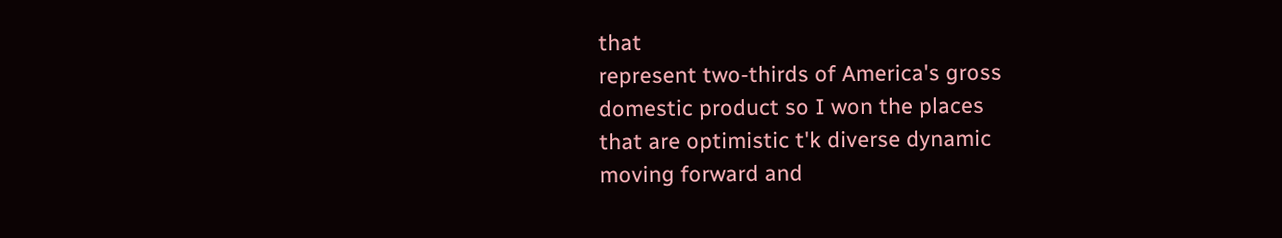that
represent two-thirds of America's gross
domestic product so I won the places
that are optimistic t'k diverse dynamic
moving forward and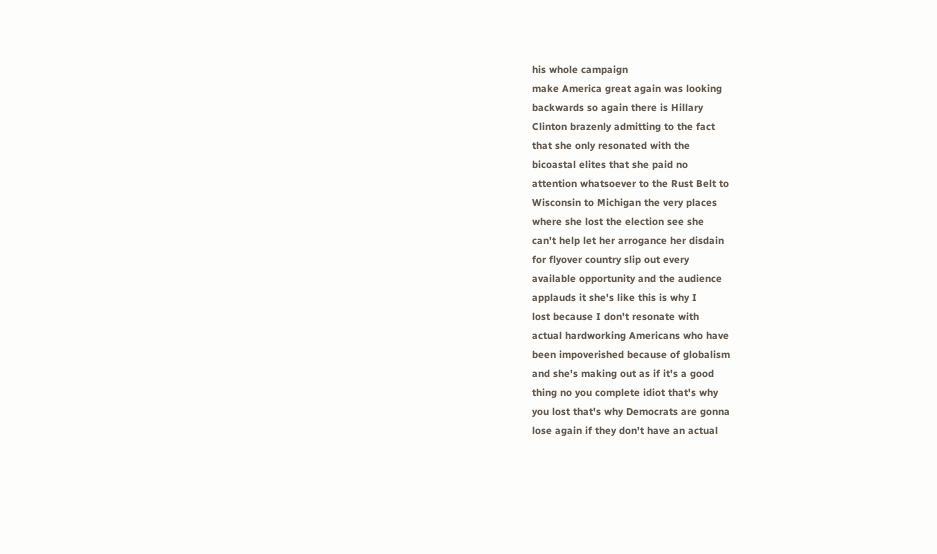his whole campaign
make America great again was looking
backwards so again there is Hillary
Clinton brazenly admitting to the fact
that she only resonated with the
bicoastal elites that she paid no
attention whatsoever to the Rust Belt to
Wisconsin to Michigan the very places
where she lost the election see she
can't help let her arrogance her disdain
for flyover country slip out every
available opportunity and the audience
applauds it she's like this is why I
lost because I don't resonate with
actual hardworking Americans who have
been impoverished because of globalism
and she's making out as if it's a good
thing no you complete idiot that's why
you lost that's why Democrats are gonna
lose again if they don't have an actual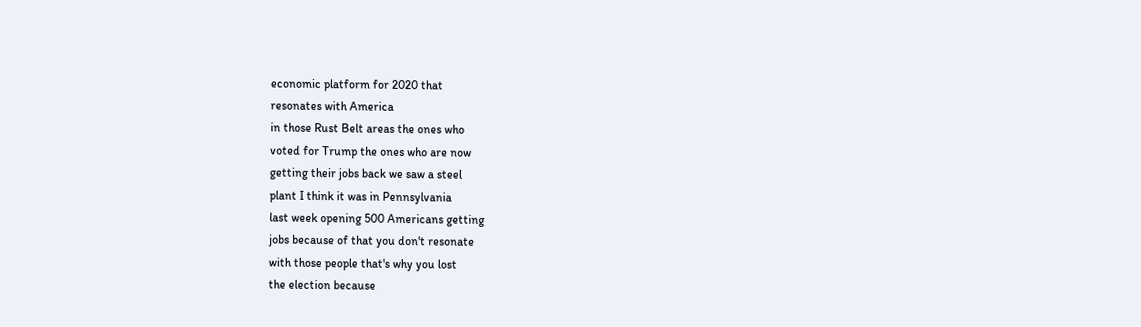economic platform for 2020 that
resonates with America
in those Rust Belt areas the ones who
voted for Trump the ones who are now
getting their jobs back we saw a steel
plant I think it was in Pennsylvania
last week opening 500 Americans getting
jobs because of that you don't resonate
with those people that's why you lost
the election because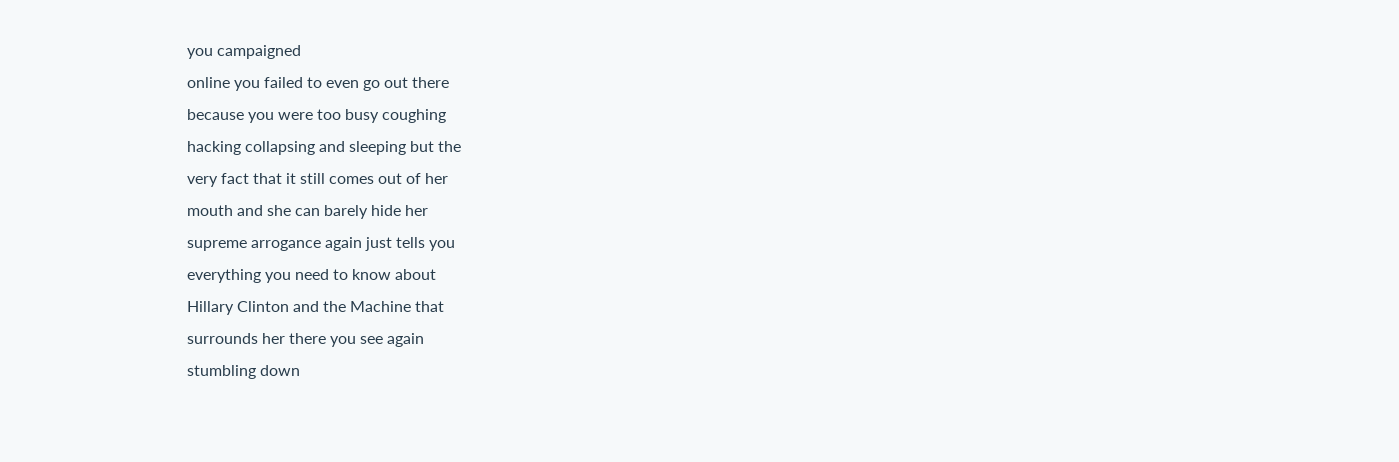you campaigned
online you failed to even go out there
because you were too busy coughing
hacking collapsing and sleeping but the
very fact that it still comes out of her
mouth and she can barely hide her
supreme arrogance again just tells you
everything you need to know about
Hillary Clinton and the Machine that
surrounds her there you see again
stumbling down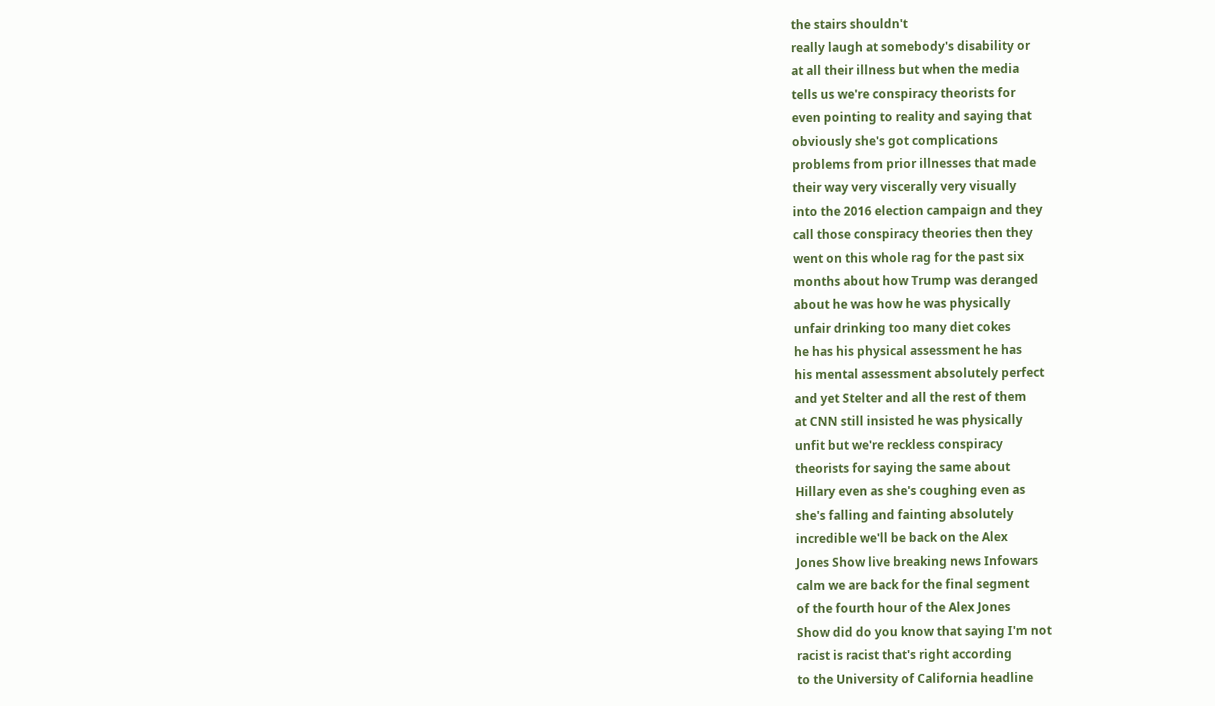the stairs shouldn't
really laugh at somebody's disability or
at all their illness but when the media
tells us we're conspiracy theorists for
even pointing to reality and saying that
obviously she's got complications
problems from prior illnesses that made
their way very viscerally very visually
into the 2016 election campaign and they
call those conspiracy theories then they
went on this whole rag for the past six
months about how Trump was deranged
about he was how he was physically
unfair drinking too many diet cokes
he has his physical assessment he has
his mental assessment absolutely perfect
and yet Stelter and all the rest of them
at CNN still insisted he was physically
unfit but we're reckless conspiracy
theorists for saying the same about
Hillary even as she's coughing even as
she's falling and fainting absolutely
incredible we'll be back on the Alex
Jones Show live breaking news Infowars
calm we are back for the final segment
of the fourth hour of the Alex Jones
Show did do you know that saying I'm not
racist is racist that's right according
to the University of California headline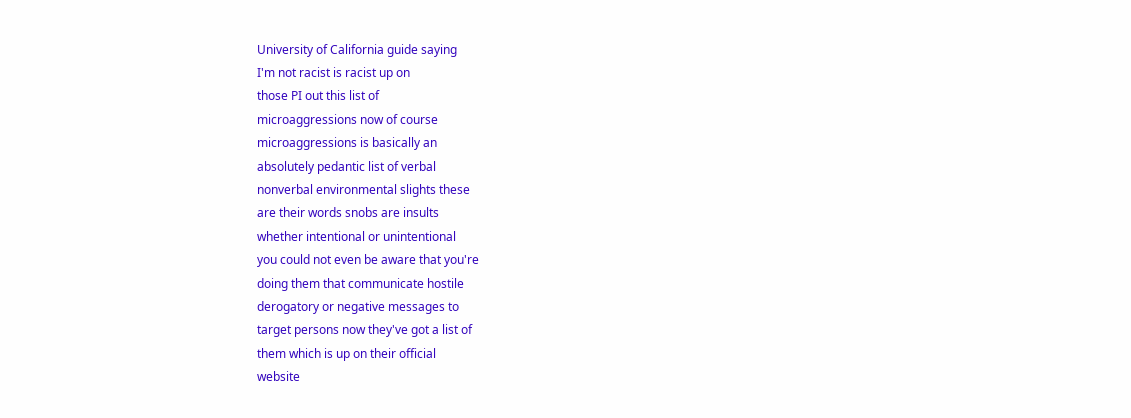University of California guide saying
I'm not racist is racist up on
those PI out this list of
microaggressions now of course
microaggressions is basically an
absolutely pedantic list of verbal
nonverbal environmental slights these
are their words snobs are insults
whether intentional or unintentional
you could not even be aware that you're
doing them that communicate hostile
derogatory or negative messages to
target persons now they've got a list of
them which is up on their official
website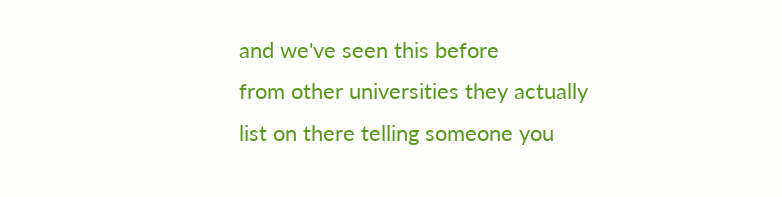and we've seen this before
from other universities they actually
list on there telling someone you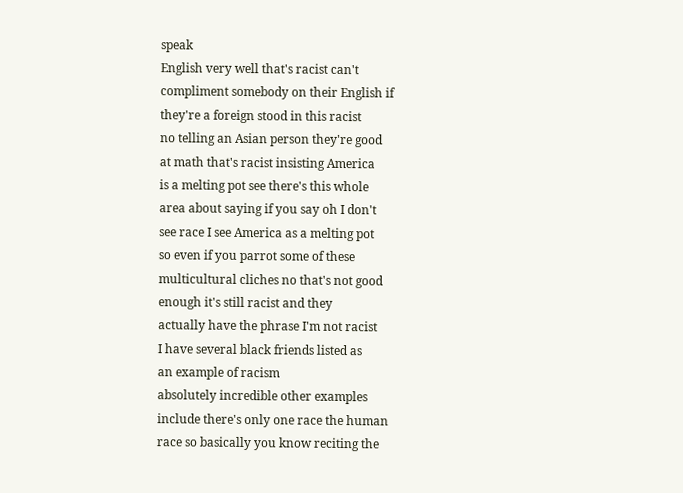speak
English very well that's racist can't
compliment somebody on their English if
they're a foreign stood in this racist
no telling an Asian person they're good
at math that's racist insisting America
is a melting pot see there's this whole
area about saying if you say oh I don't
see race I see America as a melting pot
so even if you parrot some of these
multicultural cliches no that's not good
enough it's still racist and they
actually have the phrase I'm not racist
I have several black friends listed as
an example of racism
absolutely incredible other examples
include there's only one race the human
race so basically you know reciting the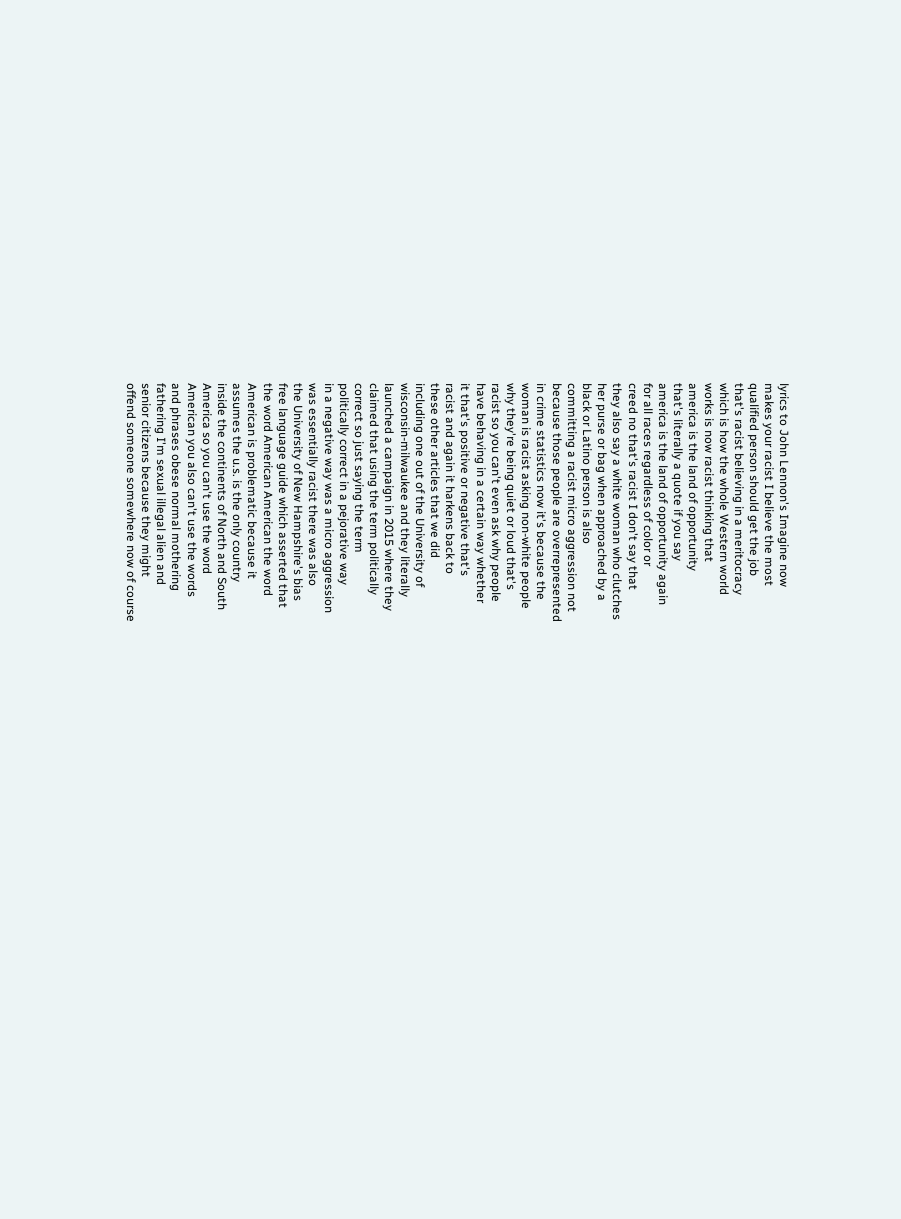lyrics to John Lennon's Imagine now
makes your racist I believe the most
qualified person should get the job
that's racist believing in a meritocracy
which is how the whole Western world
works is now racist thinking that
america is the land of opportunity
that's literally a quote if you say
america is the land of opportunity again
for all races regardless of color or
creed no that's racist I don't say that
they also say a white woman who clutches
her purse or bag when approached by a
black or Latino person is also
committing a racist micro aggression not
because those people are overrepresented
in crime statistics now it's because the
woman is racist asking non-white people
why they're being quiet or loud that's
racist so you can't even ask why people
have behaving in a certain way whether
it that's positive or negative that's
racist and again it harkens back to
these other articles that we did
including one out of the University of
wisconsin-milwaukee and they literally
launched a campaign in 2015 where they
claimed that using the term politically
correct so just saying the term
politically correct in a pejorative way
in a negative way was a micro aggression
was essentially racist there was also
the University of New Hampshire's bias
free language guide which asserted that
the word American American the word
American is problematic because it
assumes the u.s. is the only country
inside the continents of North and South
America so you can't use the word
American you also can't use the words
and phrases obese normal mothering
fathering I'm sexual illegal alien and
senior citizens because they might
offend someone somewhere now of course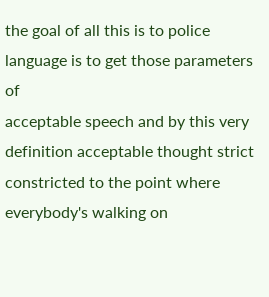the goal of all this is to police
language is to get those parameters of
acceptable speech and by this very
definition acceptable thought strict
constricted to the point where
everybody's walking on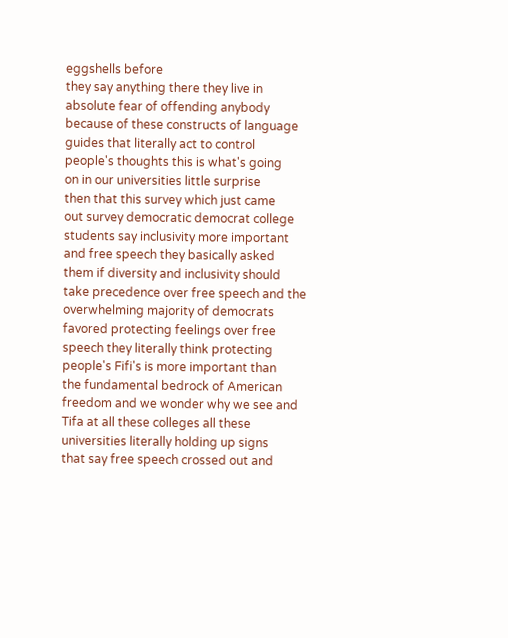eggshells before
they say anything there they live in
absolute fear of offending anybody
because of these constructs of language
guides that literally act to control
people's thoughts this is what's going
on in our universities little surprise
then that this survey which just came
out survey democratic democrat college
students say inclusivity more important
and free speech they basically asked
them if diversity and inclusivity should
take precedence over free speech and the
overwhelming majority of democrats
favored protecting feelings over free
speech they literally think protecting
people's Fifi's is more important than
the fundamental bedrock of American
freedom and we wonder why we see and
Tifa at all these colleges all these
universities literally holding up signs
that say free speech crossed out and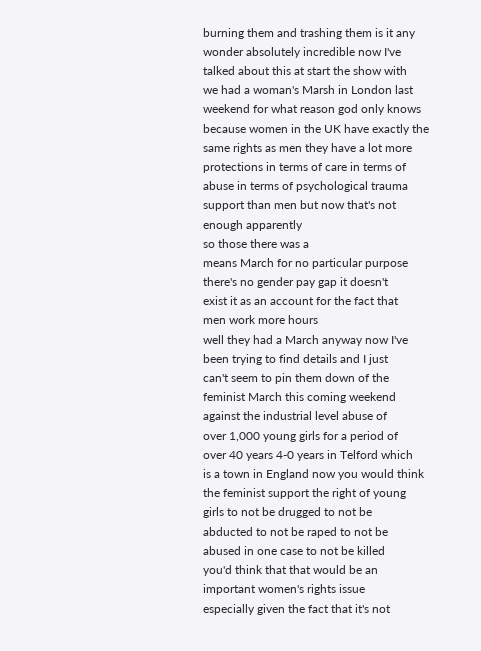burning them and trashing them is it any
wonder absolutely incredible now I've
talked about this at start the show with
we had a woman's Marsh in London last
weekend for what reason god only knows
because women in the UK have exactly the
same rights as men they have a lot more
protections in terms of care in terms of
abuse in terms of psychological trauma
support than men but now that's not
enough apparently
so those there was a
means March for no particular purpose
there's no gender pay gap it doesn't
exist it as an account for the fact that
men work more hours
well they had a March anyway now I've
been trying to find details and I just
can't seem to pin them down of the
feminist March this coming weekend
against the industrial level abuse of
over 1,000 young girls for a period of
over 40 years 4-0 years in Telford which
is a town in England now you would think
the feminist support the right of young
girls to not be drugged to not be
abducted to not be raped to not be
abused in one case to not be killed
you'd think that that would be an
important women's rights issue
especially given the fact that it's not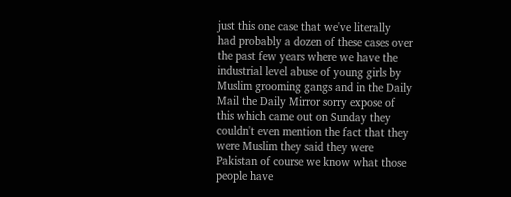just this one case that we've literally
had probably a dozen of these cases over
the past few years where we have the
industrial level abuse of young girls by
Muslim grooming gangs and in the Daily
Mail the Daily Mirror sorry expose of
this which came out on Sunday they
couldn't even mention the fact that they
were Muslim they said they were
Pakistan of course we know what those
people have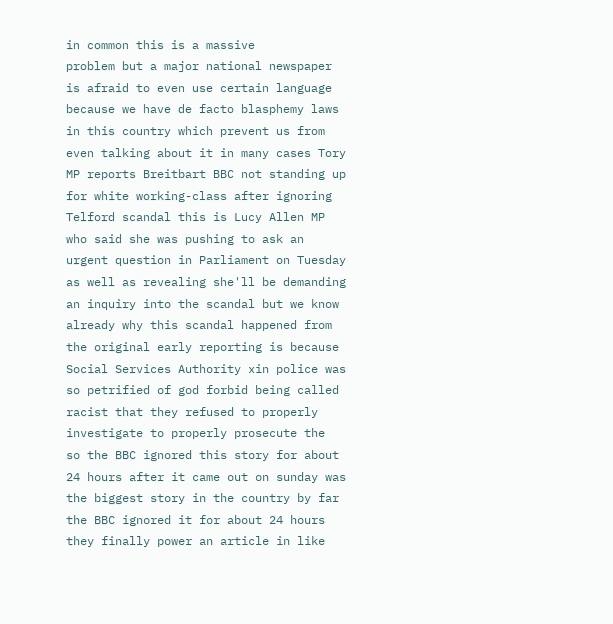in common this is a massive
problem but a major national newspaper
is afraid to even use certain language
because we have de facto blasphemy laws
in this country which prevent us from
even talking about it in many cases Tory
MP reports Breitbart BBC not standing up
for white working-class after ignoring
Telford scandal this is Lucy Allen MP
who said she was pushing to ask an
urgent question in Parliament on Tuesday
as well as revealing she'll be demanding
an inquiry into the scandal but we know
already why this scandal happened from
the original early reporting is because
Social Services Authority xin police was
so petrified of god forbid being called
racist that they refused to properly
investigate to properly prosecute the
so the BBC ignored this story for about
24 hours after it came out on sunday was
the biggest story in the country by far
the BBC ignored it for about 24 hours
they finally power an article in like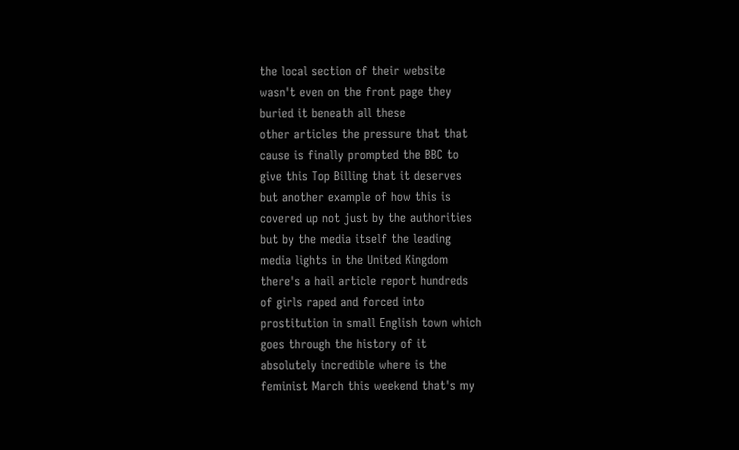the local section of their website
wasn't even on the front page they
buried it beneath all these
other articles the pressure that that
cause is finally prompted the BBC to
give this Top Billing that it deserves
but another example of how this is
covered up not just by the authorities
but by the media itself the leading
media lights in the United Kingdom
there's a hail article report hundreds
of girls raped and forced into
prostitution in small English town which
goes through the history of it
absolutely incredible where is the
feminist March this weekend that's my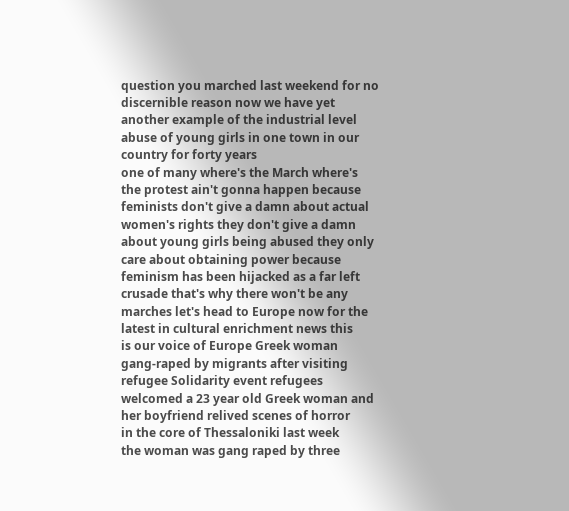question you marched last weekend for no
discernible reason now we have yet
another example of the industrial level
abuse of young girls in one town in our
country for forty years
one of many where's the March where's
the protest ain't gonna happen because
feminists don't give a damn about actual
women's rights they don't give a damn
about young girls being abused they only
care about obtaining power because
feminism has been hijacked as a far left
crusade that's why there won't be any
marches let's head to Europe now for the
latest in cultural enrichment news this
is our voice of Europe Greek woman
gang-raped by migrants after visiting
refugee Solidarity event refugees
welcomed a 23 year old Greek woman and
her boyfriend relived scenes of horror
in the core of Thessaloniki last week
the woman was gang raped by three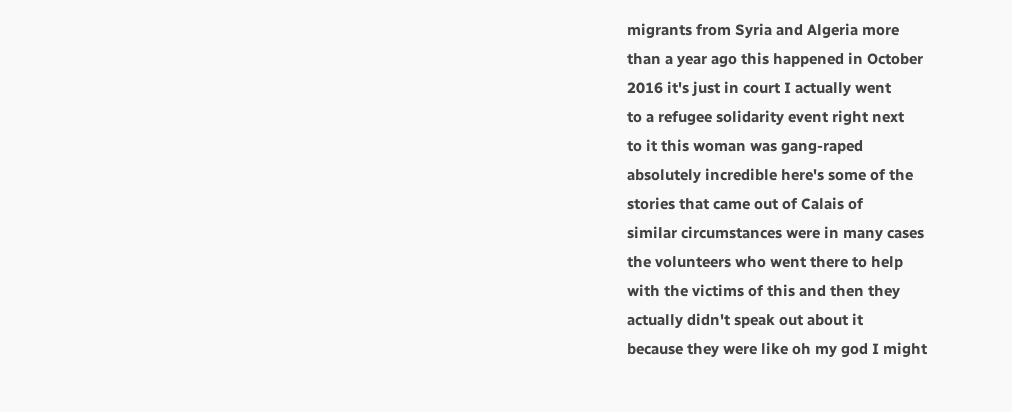migrants from Syria and Algeria more
than a year ago this happened in October
2016 it's just in court I actually went
to a refugee solidarity event right next
to it this woman was gang-raped
absolutely incredible here's some of the
stories that came out of Calais of
similar circumstances were in many cases
the volunteers who went there to help
with the victims of this and then they
actually didn't speak out about it
because they were like oh my god I might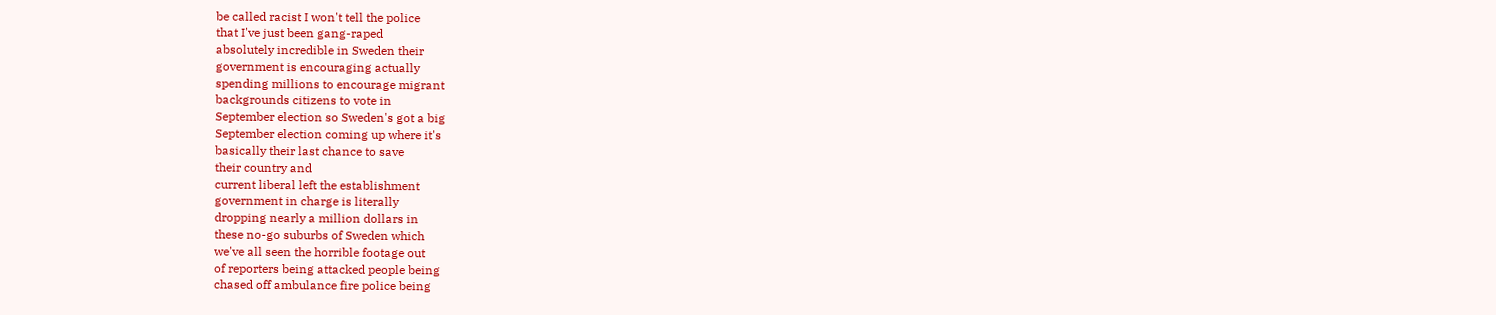be called racist I won't tell the police
that I've just been gang-raped
absolutely incredible in Sweden their
government is encouraging actually
spending millions to encourage migrant
backgrounds citizens to vote in
September election so Sweden's got a big
September election coming up where it's
basically their last chance to save
their country and
current liberal left the establishment
government in charge is literally
dropping nearly a million dollars in
these no-go suburbs of Sweden which
we've all seen the horrible footage out
of reporters being attacked people being
chased off ambulance fire police being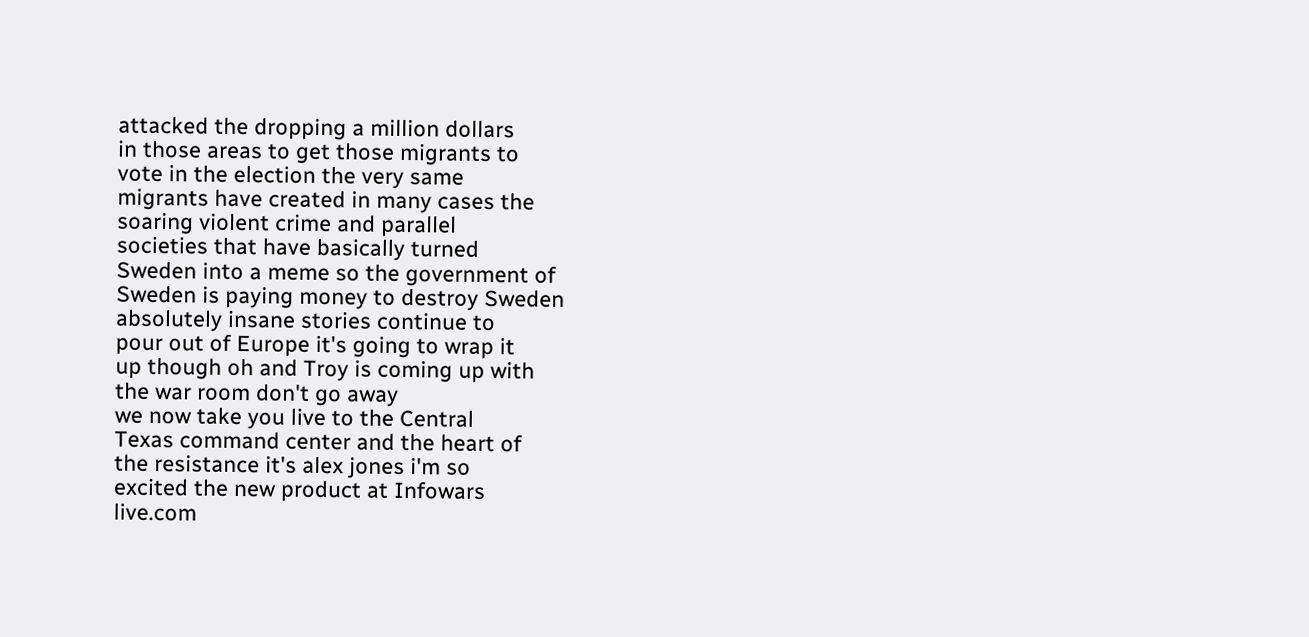attacked the dropping a million dollars
in those areas to get those migrants to
vote in the election the very same
migrants have created in many cases the
soaring violent crime and parallel
societies that have basically turned
Sweden into a meme so the government of
Sweden is paying money to destroy Sweden
absolutely insane stories continue to
pour out of Europe it's going to wrap it
up though oh and Troy is coming up with
the war room don't go away
we now take you live to the Central
Texas command center and the heart of
the resistance it's alex jones i'm so
excited the new product at Infowars
live.com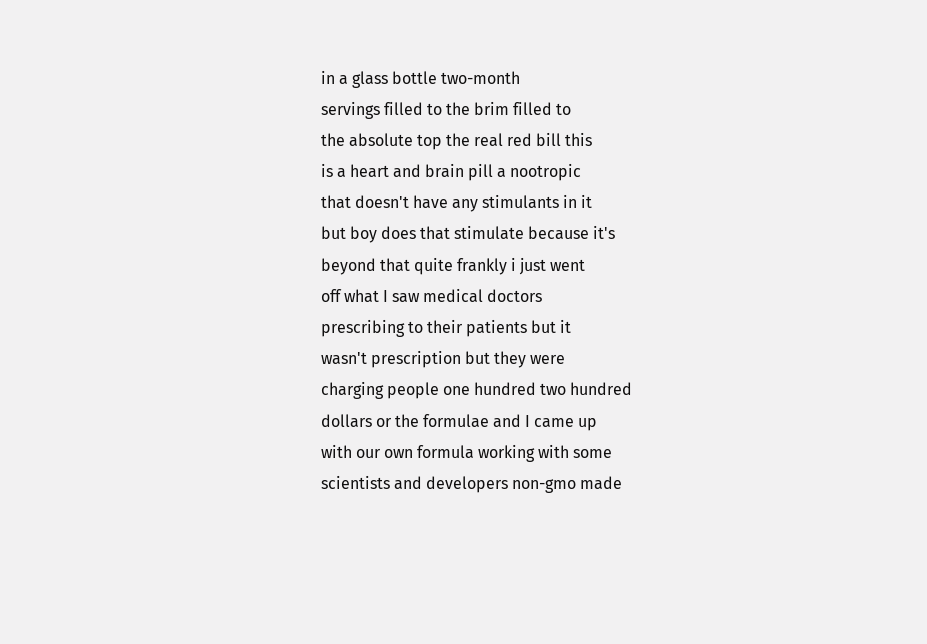in a glass bottle two-month
servings filled to the brim filled to
the absolute top the real red bill this
is a heart and brain pill a nootropic
that doesn't have any stimulants in it
but boy does that stimulate because it's
beyond that quite frankly i just went
off what I saw medical doctors
prescribing to their patients but it
wasn't prescription but they were
charging people one hundred two hundred
dollars or the formulae and I came up
with our own formula working with some
scientists and developers non-gmo made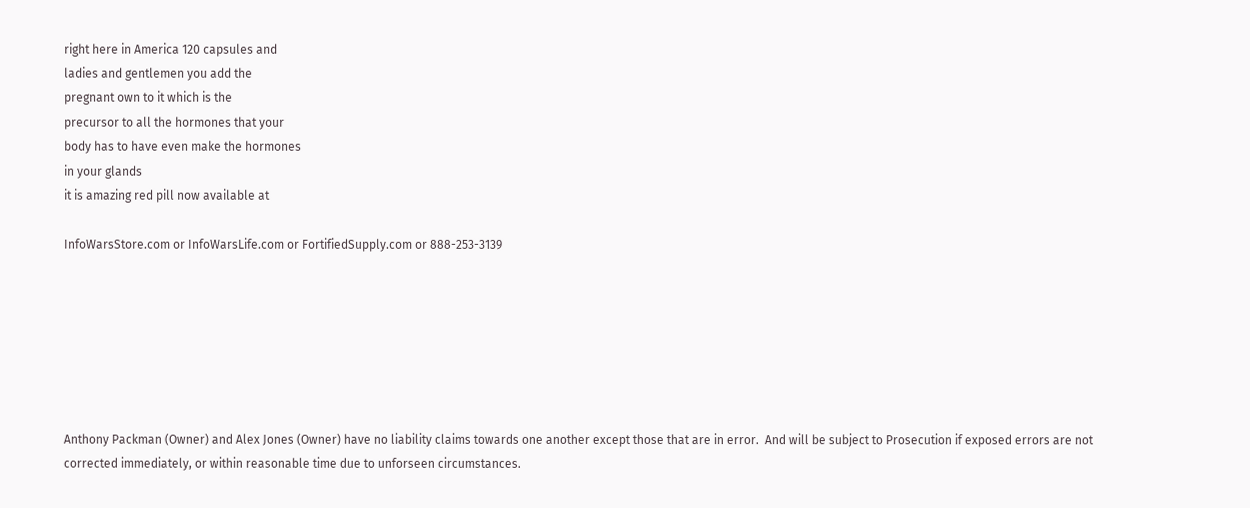right here in America 120 capsules and
ladies and gentlemen you add the
pregnant own to it which is the
precursor to all the hormones that your
body has to have even make the hormones
in your glands
it is amazing red pill now available at

InfoWarsStore.com or InfoWarsLife.com or FortifiedSupply.com or 888-253-3139







Anthony Packman (Owner) and Alex Jones (Owner) have no liability claims towards one another except those that are in error.  And will be subject to Prosecution if exposed errors are not corrected immediately, or within reasonable time due to unforseen circumstances.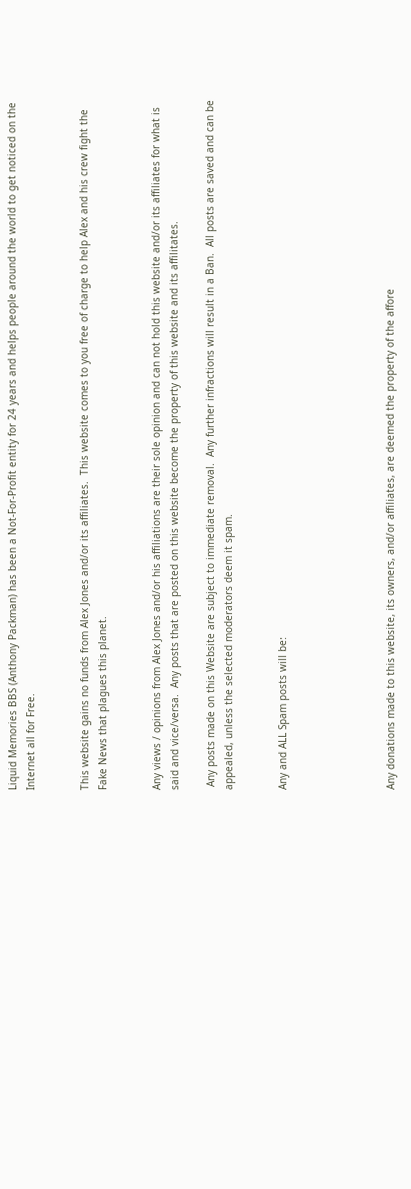Liquid Memories BBS (Anthony Packman) has been a Not-For-Profit entity for 24 years and helps people around the world to get noticed on the Internet all for Free.


This website gains no funds from Alex Jones and/or its affiliates.  This website comes to you free of charge to help Alex and his crew fight the Fake News that plagues this planet.


Any views / opinions from Alex Jones and/or his affiliations are their sole opinion and can not hold this website and/or its affiliates for what is said and vice/versa.  Any posts that are posted on this website become the property of this website and its affilitates.

 Any posts made on this Website are subject to immediate removal.  Any further infractions will result in a Ban.  All posts are saved and can be appealed, unless the selected moderators deem it spam.


Any and ALL Spam posts will be:





Any donations made to this website, its owners, and/or affiliates, are deemed the property of the affore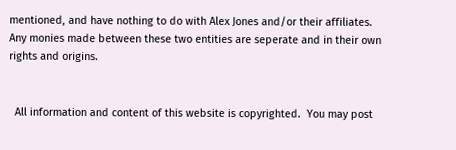mentioned, and have nothing to do with Alex Jones and/or their affiliates.  Any monies made between these two entities are seperate and in their own rights and origins.


  All information and content of this website is copyrighted.  You may post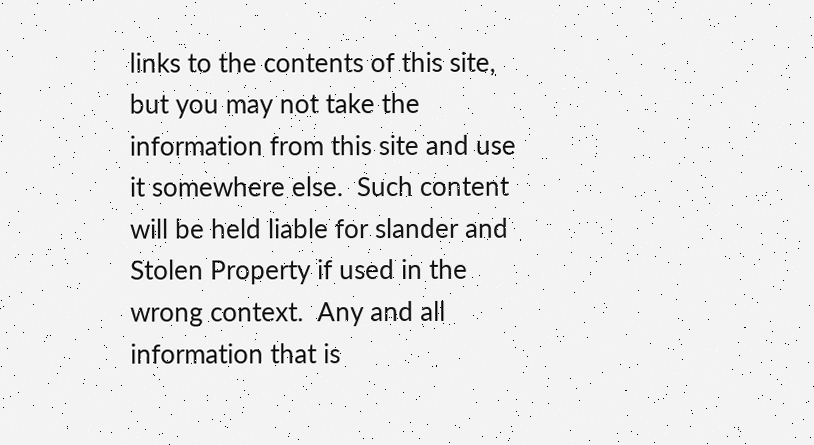links to the contents of this site, but you may not take the information from this site and use it somewhere else.  Such content will be held liable for slander and Stolen Property if used in the wrong context.  Any and all information that is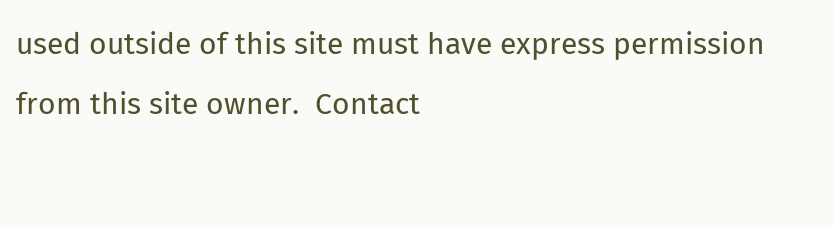used outside of this site must have express permission from this site owner.  Contact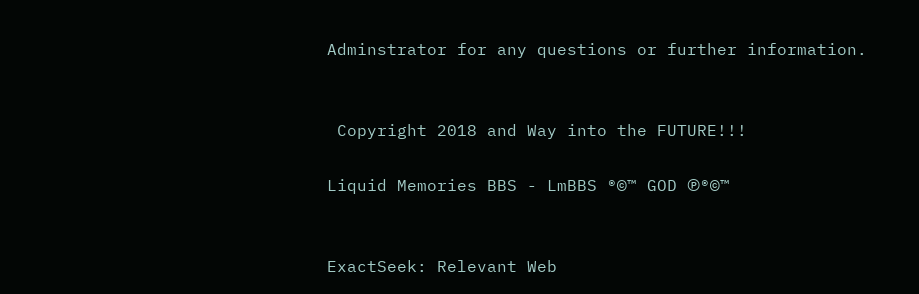Adminstrator for any questions or further information.


 Copyright 2018 and Way into the FUTURE!!!

Liquid Memories BBS - LmBBS ®©™ GOD ℗®©™


ExactSeek: Relevant Web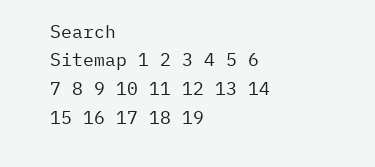Search
Sitemap 1 2 3 4 5 6 7 8 9 10 11 12 13 14 15 16 17 18 19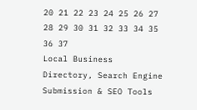20 21 22 23 24 25 26 27 28 29 30 31 32 33 34 35 36 37
Local Business Directory, Search Engine Submission & SEO Tools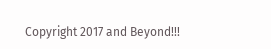Copyright 2017 and Beyond!!!